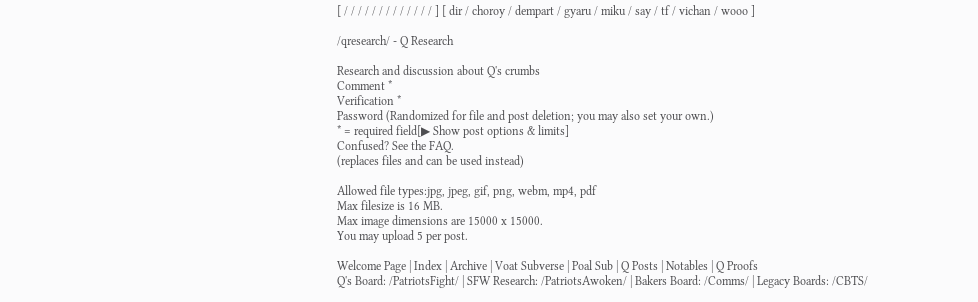[ / / / / / / / / / / / / / ] [ dir / choroy / dempart / gyaru / miku / say / tf / vichan / wooo ]

/qresearch/ - Q Research

Research and discussion about Q's crumbs
Comment *
Verification *
Password (Randomized for file and post deletion; you may also set your own.)
* = required field[▶ Show post options & limits]
Confused? See the FAQ.
(replaces files and can be used instead)

Allowed file types:jpg, jpeg, gif, png, webm, mp4, pdf
Max filesize is 16 MB.
Max image dimensions are 15000 x 15000.
You may upload 5 per post.

Welcome Page | Index | Archive | Voat Subverse | Poal Sub | Q Posts | Notables | Q Proofs
Q's Board: /PatriotsFight/ | SFW Research: /PatriotsAwoken/ | Bakers Board: /Comms/ | Legacy Boards: /CBTS/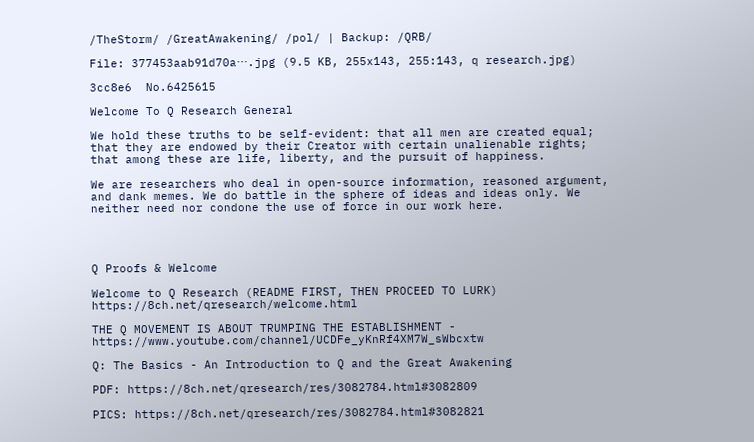/TheStorm/ /GreatAwakening/ /pol/ | Backup: /QRB/

File: 377453aab91d70a⋯.jpg (9.5 KB, 255x143, 255:143, q research.jpg)

3cc8e6  No.6425615

Welcome To Q Research General

We hold these truths to be self-evident: that all men are created equal; that they are endowed by their Creator with certain unalienable rights; that among these are life, liberty, and the pursuit of happiness.

We are researchers who deal in open-source information, reasoned argument, and dank memes. We do battle in the sphere of ideas and ideas only. We neither need nor condone the use of force in our work here.




Q Proofs & Welcome

Welcome to Q Research (README FIRST, THEN PROCEED TO LURK) https://8ch.net/qresearch/welcome.html

THE Q MOVEMENT IS ABOUT TRUMPING THE ESTABLISHMENT - https://www.youtube.com/channel/UCDFe_yKnRf4XM7W_sWbcxtw

Q: The Basics - An Introduction to Q and the Great Awakening

PDF: https://8ch.net/qresearch/res/3082784.html#3082809

PICS: https://8ch.net/qresearch/res/3082784.html#3082821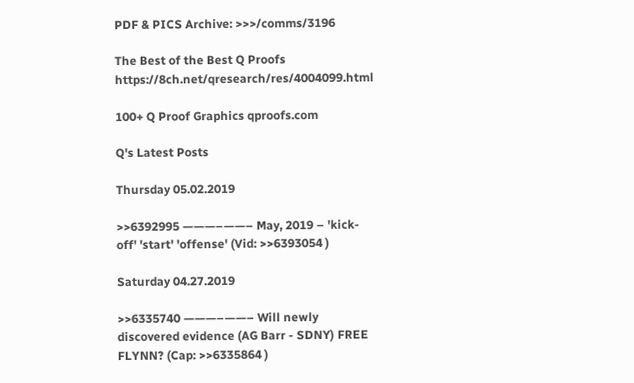PDF & PICS Archive: >>>/comms/3196

The Best of the Best Q Proofs https://8ch.net/qresearch/res/4004099.html

100+ Q Proof Graphics qproofs.com

Q's Latest Posts

Thursday 05.02.2019

>>6392995 ———–——– May, 2019 – 'kick-off' 'start' 'offense' (Vid: >>6393054 )

Saturday 04.27.2019

>>6335740 ———–——– Will newly discovered evidence (AG Barr - SDNY) FREE FLYNN? (Cap: >>6335864 )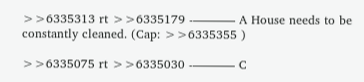>>6335313 rt >>6335179 -———– A House needs to be constantly cleaned. (Cap: >>6335355 )

>>6335075 rt >>6335030 -———– C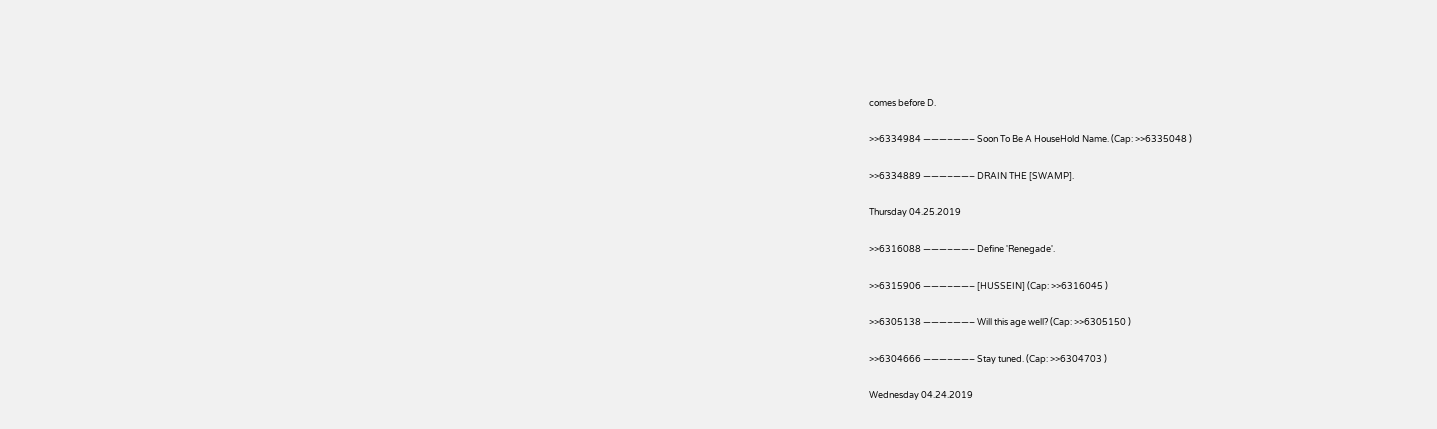comes before D.

>>6334984 ———–——– Soon To Be A HouseHold Name. (Cap: >>6335048 )

>>6334889 ———–——– DRAIN THE [SWAMP].

Thursday 04.25.2019

>>6316088 ———–——– Define 'Renegade'.

>>6315906 ———–——– [HUSSEIN] (Cap: >>6316045 )

>>6305138 ———–——– Will this age well? (Cap: >>6305150 )

>>6304666 ———–——– Stay tuned. (Cap: >>6304703 )

Wednesday 04.24.2019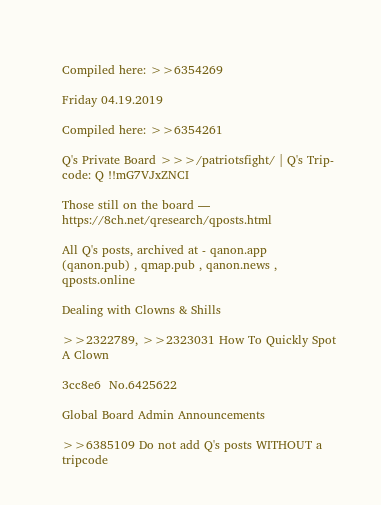Compiled here: >>6354269

Friday 04.19.2019

Compiled here: >>6354261

Q's Private Board >>>/patriotsfight/ | Q's Trip-code: Q !!mG7VJxZNCI

Those still on the board — https://8ch.net/qresearch/qposts.html

All Q's posts, archived at - qanon.app (qanon.pub) , qmap.pub , qanon.news , qposts.online

Dealing with Clowns & Shills

>>2322789, >>2323031 How To Quickly Spot A Clown

3cc8e6  No.6425622

Global Board Admin Announcements

>>6385109 Do not add Q's posts WITHOUT a tripcode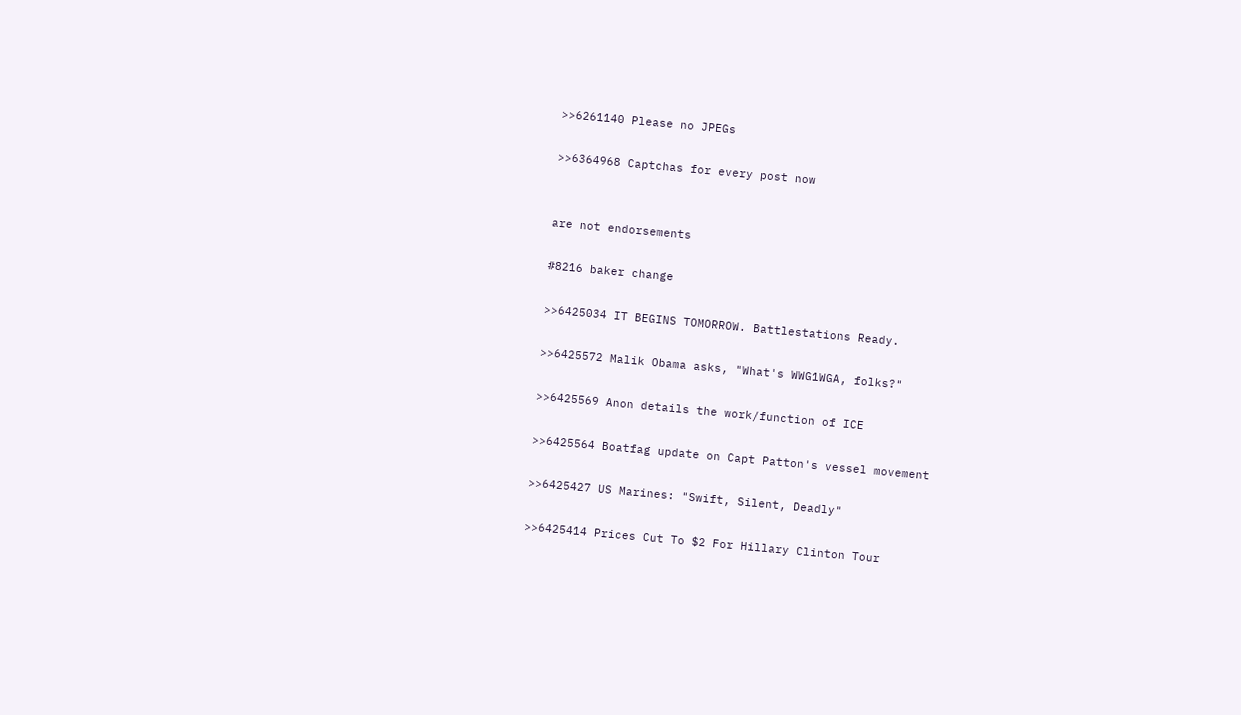>>6261140 Please no JPEGs

>>6364968 Captchas for every post now


are not endorsements

#8216 baker change

>>6425034 IT BEGINS TOMORROW. Battlestations Ready.

>>6425572 Malik Obama asks, "What's WWG1WGA, folks?"

>>6425569 Anon details the work/function of ICE

>>6425564 Boatfag update on Capt Patton's vessel movement

>>6425427 US Marines: "Swift, Silent, Deadly"

>>6425414 Prices Cut To $2 For Hillary Clinton Tour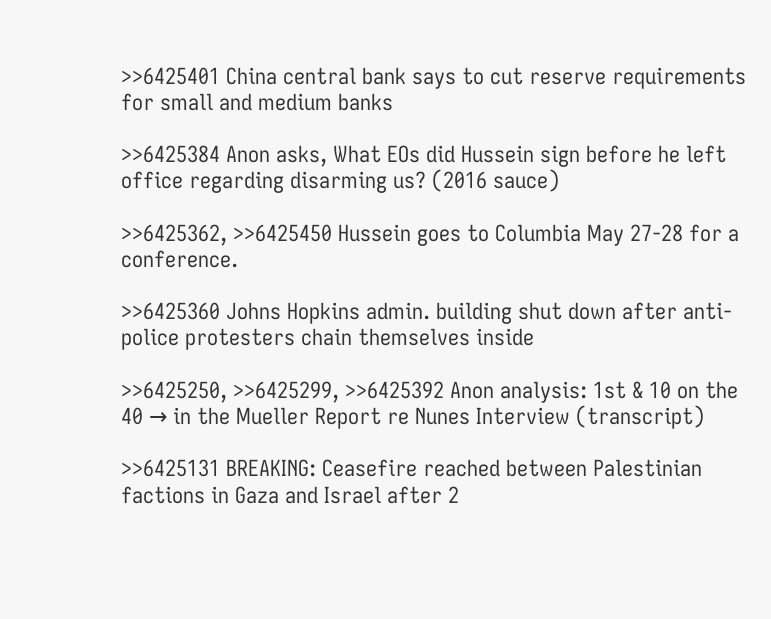>>6425401 China central bank says to cut reserve requirements for small and medium banks

>>6425384 Anon asks, What EOs did Hussein sign before he left office regarding disarming us? (2016 sauce)

>>6425362, >>6425450 Hussein goes to Columbia May 27-28 for a conference.

>>6425360 Johns Hopkins admin. building shut down after anti-police protesters chain themselves inside

>>6425250, >>6425299, >>6425392 Anon analysis: 1st & 10 on the 40 → in the Mueller Report re Nunes Interview (transcript)

>>6425131 BREAKING: Ceasefire reached between Palestinian factions in Gaza and Israel after 2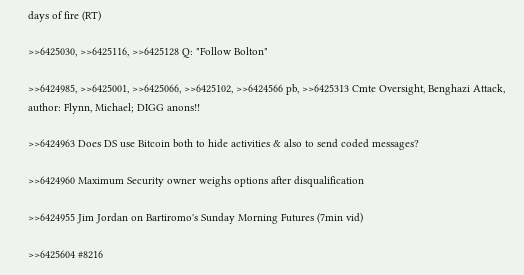days of fire (RT)

>>6425030, >>6425116, >>6425128 Q: "Follow Bolton"

>>6424985, >>6425001, >>6425066, >>6425102, >>6424566 pb, >>6425313 Cmte Oversight, Benghazi Attack, author: Flynn, Michael; DIGG anons!!

>>6424963 Does DS use Bitcoin both to hide activities & also to send coded messages?

>>6424960 Maximum Security owner weighs options after disqualification

>>6424955 Jim Jordan on Bartiromo's Sunday Morning Futures (7min vid)

>>6425604 #8216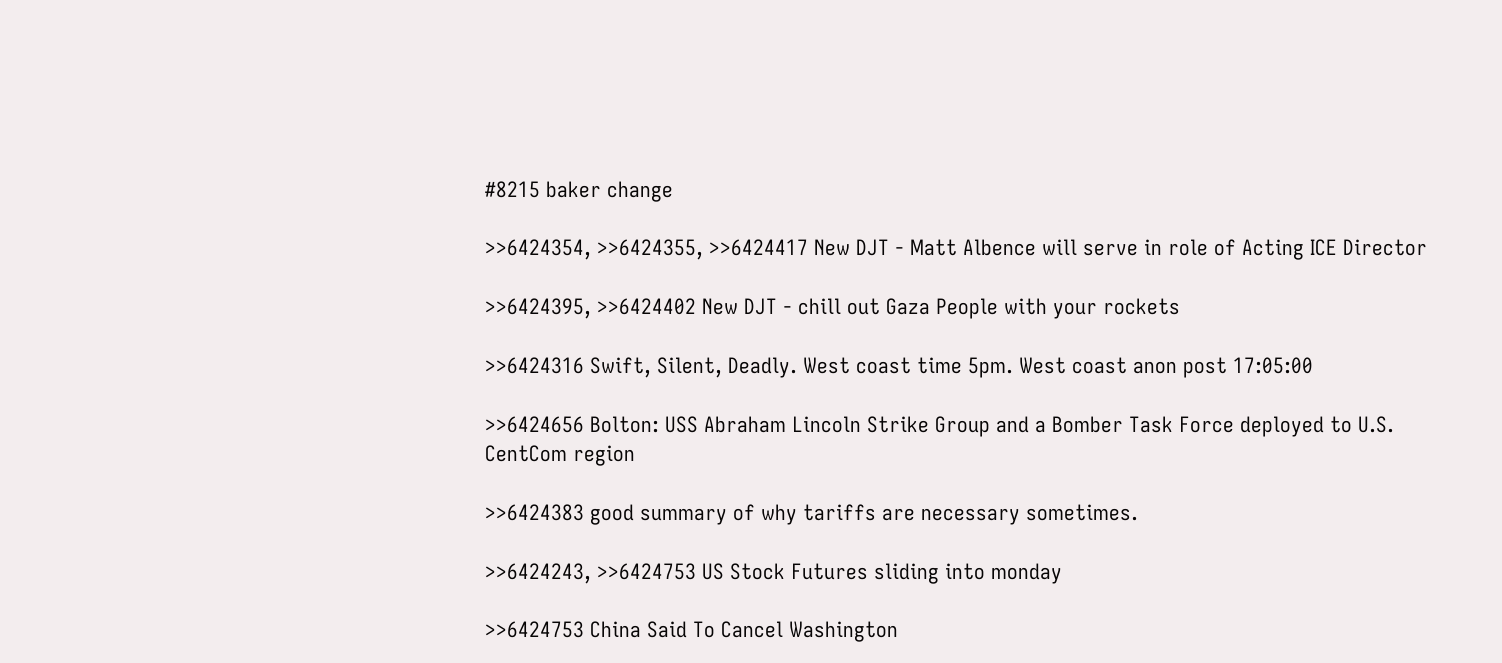#8215 baker change

>>6424354, >>6424355, >>6424417 New DJT - Matt Albence will serve in role of Acting ICE Director

>>6424395, >>6424402 New DJT - chill out Gaza People with your rockets

>>6424316 Swift, Silent, Deadly. West coast time 5pm. West coast anon post 17:05:00

>>6424656 Bolton: USS Abraham Lincoln Strike Group and a Bomber Task Force deployed to U.S. CentCom region

>>6424383 good summary of why tariffs are necessary sometimes.

>>6424243, >>6424753 US Stock Futures sliding into monday

>>6424753 China Said To Cancel Washington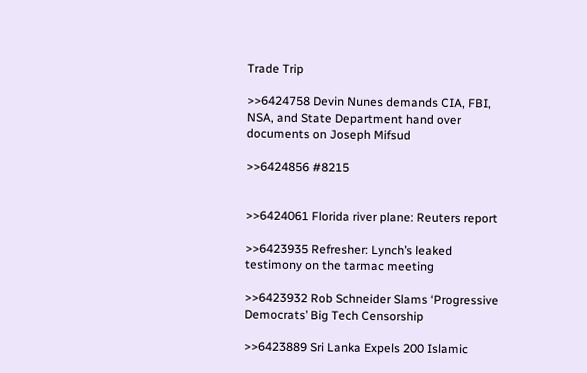Trade Trip

>>6424758 Devin Nunes demands CIA, FBI, NSA, and State Department hand over documents on Joseph Mifsud

>>6424856 #8215


>>6424061 Florida river plane: Reuters report

>>6423935 Refresher: Lynch’s leaked testimony on the tarmac meeting

>>6423932 Rob Schneider Slams ‘Progressive Democrats’ Big Tech Censorship

>>6423889 Sri Lanka Expels 200 Islamic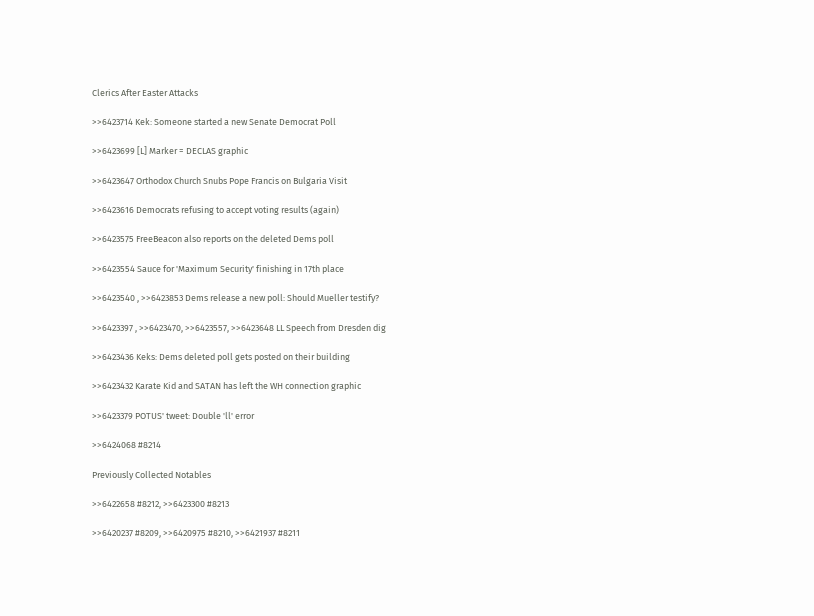Clerics After Easter Attacks

>>6423714 Kek: Someone started a new Senate Democrat Poll

>>6423699 [L] Marker = DECLAS graphic

>>6423647 Orthodox Church Snubs Pope Francis on Bulgaria Visit

>>6423616 Democrats refusing to accept voting results (again)

>>6423575 FreeBeacon also reports on the deleted Dems poll

>>6423554 Sauce for 'Maximum Security' finishing in 17th place

>>6423540 , >>6423853 Dems release a new poll: Should Mueller testify?

>>6423397 , >>6423470, >>6423557, >>6423648 LL Speech from Dresden dig

>>6423436 Keks: Dems deleted poll gets posted on their building

>>6423432 Karate Kid and SATAN has left the WH connection graphic

>>6423379 POTUS' tweet: Double 'll' error

>>6424068 #8214

Previously Collected Notables

>>6422658 #8212, >>6423300 #8213

>>6420237 #8209, >>6420975 #8210, >>6421937 #8211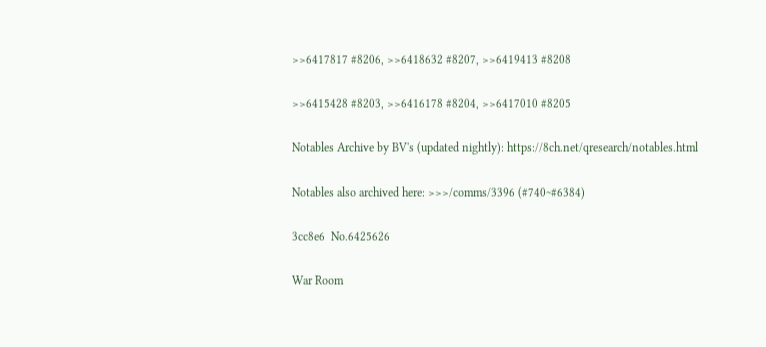>>6417817 #8206, >>6418632 #8207, >>6419413 #8208

>>6415428 #8203, >>6416178 #8204, >>6417010 #8205

Notables Archive by BV's (updated nightly): https://8ch.net/qresearch/notables.html

Notables also archived here: >>>/comms/3396 (#740~#6384)

3cc8e6  No.6425626

War Room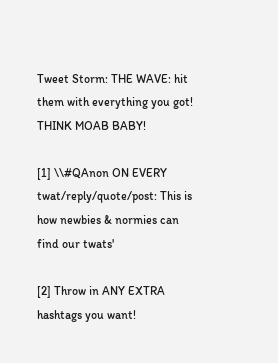Tweet Storm: THE WAVE: hit them with everything you got! THINK MOAB BABY!

[1] \\#QAnon ON EVERY twat/reply/quote/post: This is how newbies & normies can find our twats'

[2] Throw in ANY EXTRA hashtags you want!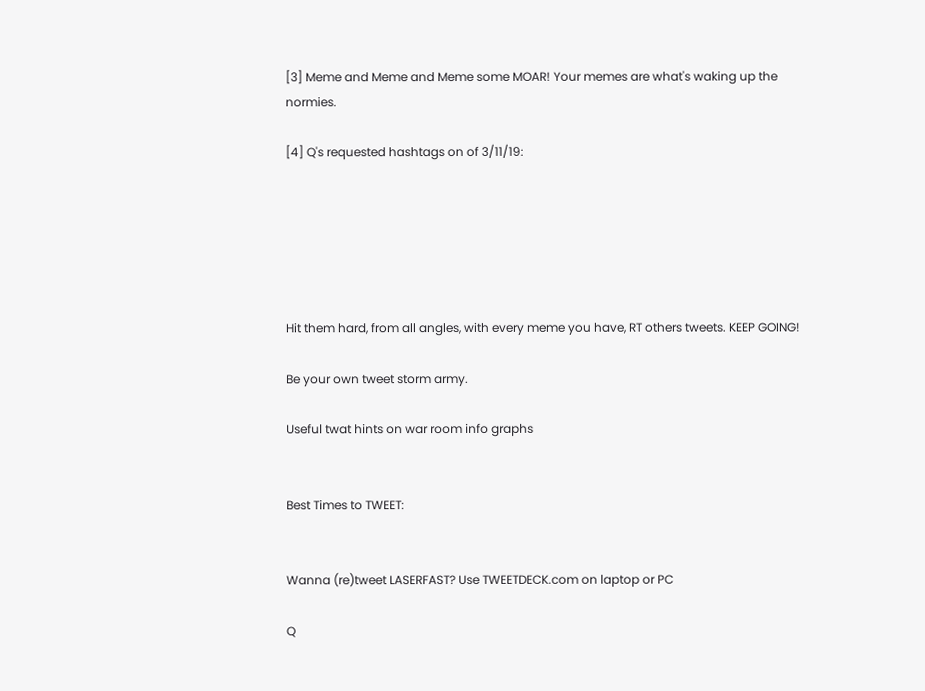[3] Meme and Meme and Meme some MOAR! Your memes are what's waking up the normies.

[4] Q's requested hashtags on of 3/11/19:






Hit them hard, from all angles, with every meme you have, RT others tweets. KEEP GOING!

Be your own tweet storm army.

Useful twat hints on war room info graphs


Best Times to TWEET:


Wanna (re)tweet LASERFAST? Use TWEETDECK.com on laptop or PC

Q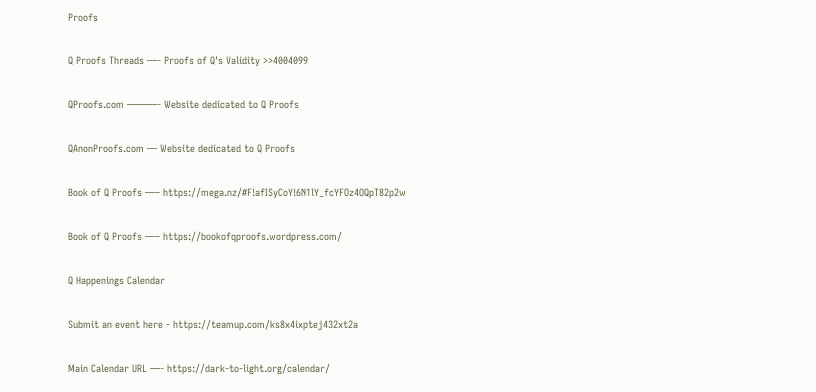Proofs

Q Proofs Threads —- Proofs of Q's Validity >>4004099

QProofs.com ———- Website dedicated to Q Proofs

QAnonProofs.com — Website dedicated to Q Proofs

Book of Q Proofs —– https://mega.nz/#F!afISyCoY!6N1lY_fcYFOz4OQpT82p2w

Book of Q Proofs —– https://bookofqproofs.wordpress.com/

Q Happenings Calendar

Submit an event here - https://teamup.com/ks8x4ixptej432xt2a

Main Calendar URL —- https://dark-to-light.org/calendar/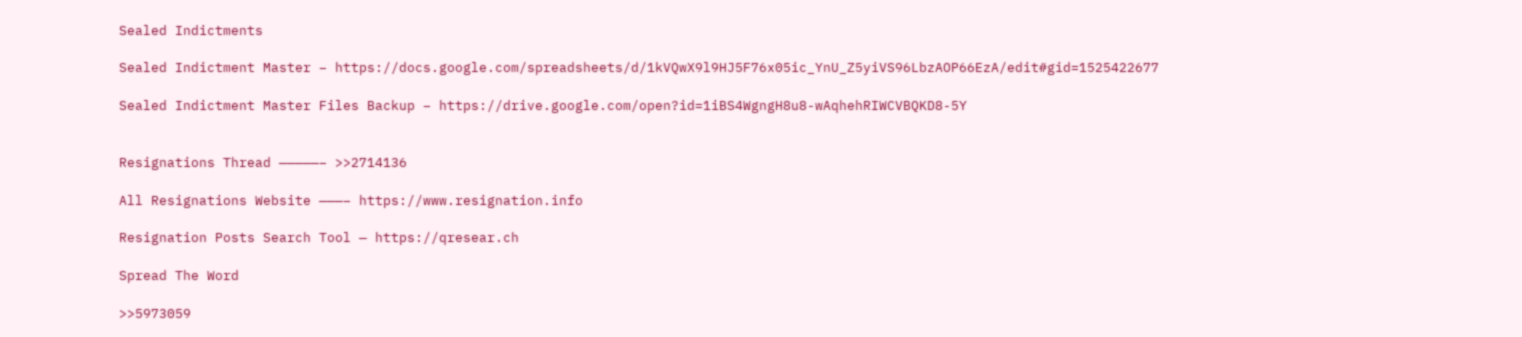Sealed Indictments

Sealed Indictment Master – https://docs.google.com/spreadsheets/d/1kVQwX9l9HJ5F76x05ic_YnU_Z5yiVS96LbzAOP66EzA/edit#gid=1525422677

Sealed Indictment Master Files Backup – https://drive.google.com/open?id=1iBS4WgngH8u8-wAqhehRIWCVBQKD8-5Y


Resignations Thread —————– >>2714136

All Resignations Website ———– https://www.resignation.info

Resignation Posts Search Tool — https://qresear.ch

Spread The Word

>>5973059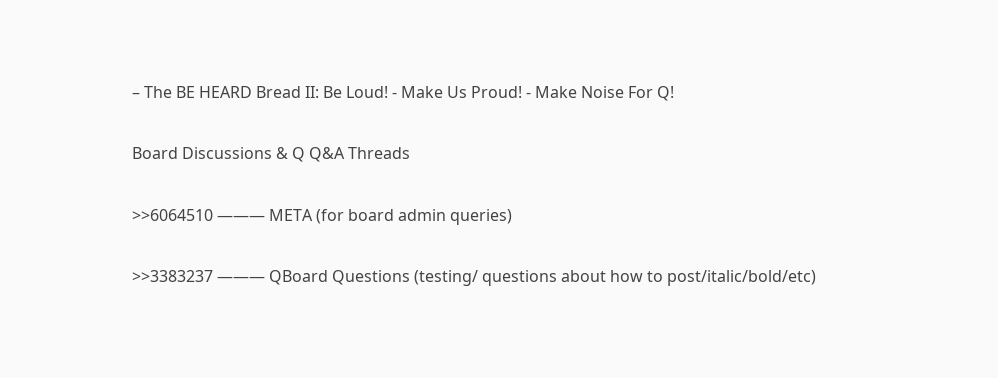– The BE HEARD Bread II: Be Loud! - Make Us Proud! - Make Noise For Q!

Board Discussions & Q Q&A Threads

>>6064510 ——— META (for board admin queries)

>>3383237 ——— QBoard Questions (testing/ questions about how to post/italic/bold/etc)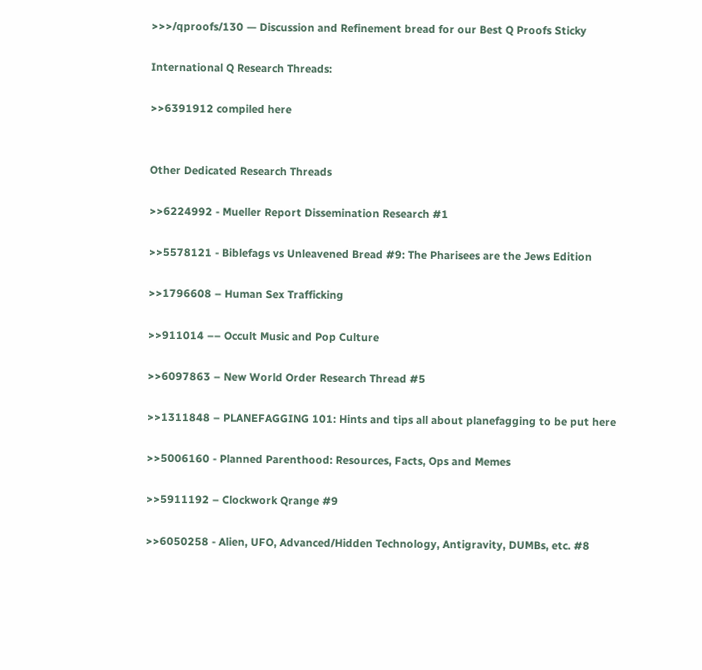>>>/qproofs/130 — Discussion and Refinement bread for our Best Q Proofs Sticky

International Q Research Threads:

>>6391912 compiled here


Other Dedicated Research Threads

>>6224992 - Mueller Report Dissemination Research #1

>>5578121 - Biblefags vs Unleavened Bread #9: The Pharisees are the Jews Edition

>>1796608 – Human Sex Trafficking

>>911014 –– Occult Music and Pop Culture

>>6097863 – New World Order Research Thread #5

>>1311848 – PLANEFAGGING 101: Hints and tips all about planefagging to be put here

>>5006160 - Planned Parenthood: Resources, Facts, Ops and Memes

>>5911192 – Clockwork Qrange #9

>>6050258 - Alien, UFO, Advanced/Hidden Technology, Antigravity, DUMBs, etc. #8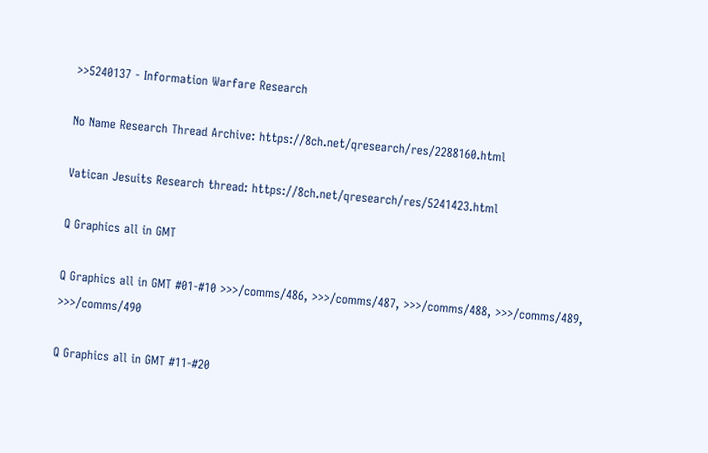>>5240137 - Information Warfare Research

No Name Research Thread Archive: https://8ch.net/qresearch/res/2288160.html

Vatican Jesuits Research thread: https://8ch.net/qresearch/res/5241423.html

Q Graphics all in GMT

Q Graphics all in GMT #01-#10 >>>/comms/486, >>>/comms/487, >>>/comms/488, >>>/comms/489, >>>/comms/490

Q Graphics all in GMT #11-#20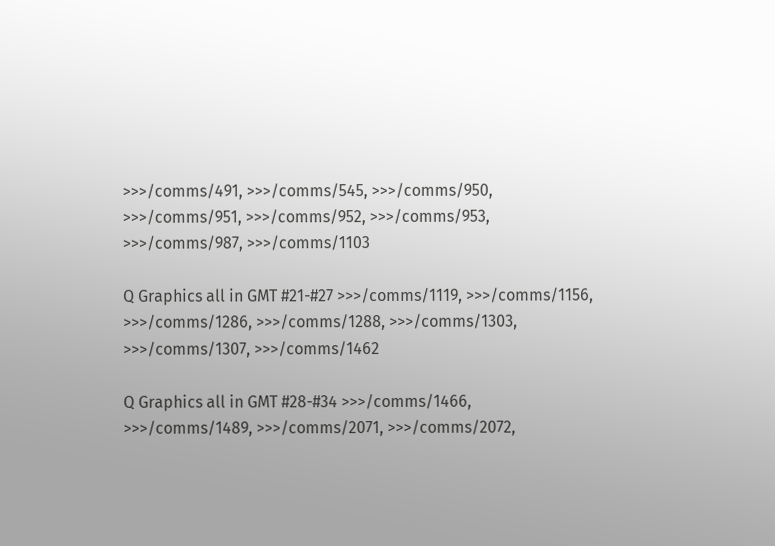>>>/comms/491, >>>/comms/545, >>>/comms/950, >>>/comms/951, >>>/comms/952, >>>/comms/953, >>>/comms/987, >>>/comms/1103

Q Graphics all in GMT #21-#27 >>>/comms/1119, >>>/comms/1156, >>>/comms/1286, >>>/comms/1288, >>>/comms/1303, >>>/comms/1307, >>>/comms/1462

Q Graphics all in GMT #28-#34 >>>/comms/1466, >>>/comms/1489, >>>/comms/2071, >>>/comms/2072,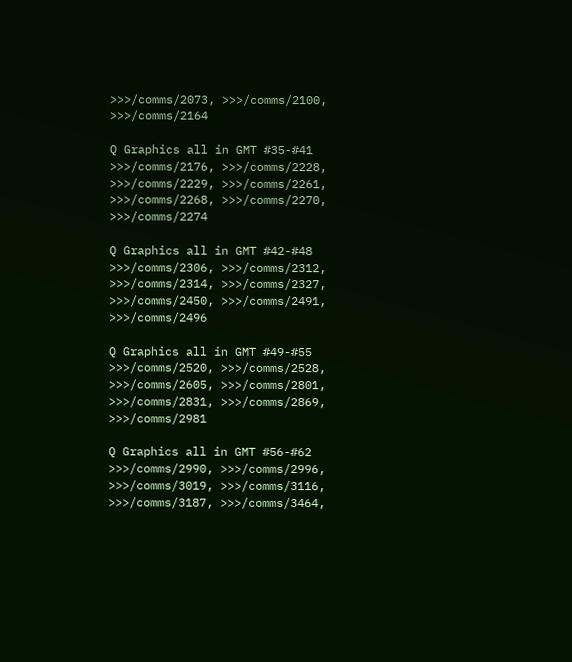>>>/comms/2073, >>>/comms/2100, >>>/comms/2164

Q Graphics all in GMT #35-#41 >>>/comms/2176, >>>/comms/2228, >>>/comms/2229, >>>/comms/2261, >>>/comms/2268, >>>/comms/2270, >>>/comms/2274

Q Graphics all in GMT #42-#48 >>>/comms/2306, >>>/comms/2312, >>>/comms/2314, >>>/comms/2327, >>>/comms/2450, >>>/comms/2491, >>>/comms/2496

Q Graphics all in GMT #49-#55 >>>/comms/2520, >>>/comms/2528, >>>/comms/2605, >>>/comms/2801, >>>/comms/2831, >>>/comms/2869, >>>/comms/2981

Q Graphics all in GMT #56-#62 >>>/comms/2990, >>>/comms/2996, >>>/comms/3019, >>>/comms/3116, >>>/comms/3187, >>>/comms/3464,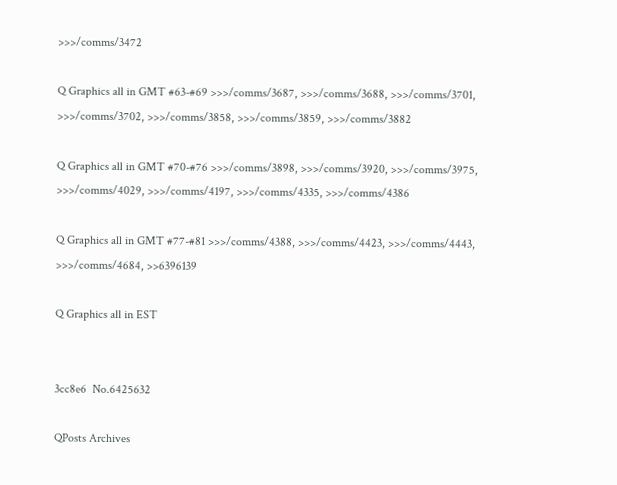>>>/comms/3472

Q Graphics all in GMT #63-#69 >>>/comms/3687, >>>/comms/3688, >>>/comms/3701, >>>/comms/3702, >>>/comms/3858, >>>/comms/3859, >>>/comms/3882

Q Graphics all in GMT #70-#76 >>>/comms/3898, >>>/comms/3920, >>>/comms/3975, >>>/comms/4029, >>>/comms/4197, >>>/comms/4335, >>>/comms/4386

Q Graphics all in GMT #77-#81 >>>/comms/4388, >>>/comms/4423, >>>/comms/4443, >>>/comms/4684, >>6396139

Q Graphics all in EST


3cc8e6  No.6425632

QPosts Archives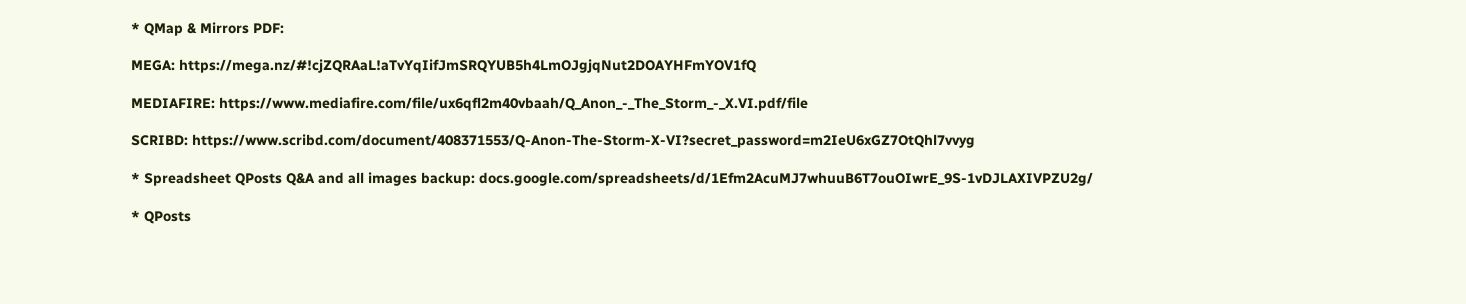* QMap & Mirrors PDF:

MEGA: https://mega.nz/#!cjZQRAaL!aTvYqIifJmSRQYUB5h4LmOJgjqNut2DOAYHFmYOV1fQ

MEDIAFIRE: https://www.mediafire.com/file/ux6qfl2m40vbaah/Q_Anon_-_The_Storm_-_X.VI.pdf/file

SCRIBD: https://www.scribd.com/document/408371553/Q-Anon-The-Storm-X-VI?secret_password=m2IeU6xGZ7OtQhl7vvyg

* Spreadsheet QPosts Q&A and all images backup: docs.google.com/spreadsheets/d/1Efm2AcuMJ7whuuB6T7ouOIwrE_9S-1vDJLAXIVPZU2g/

* QPosts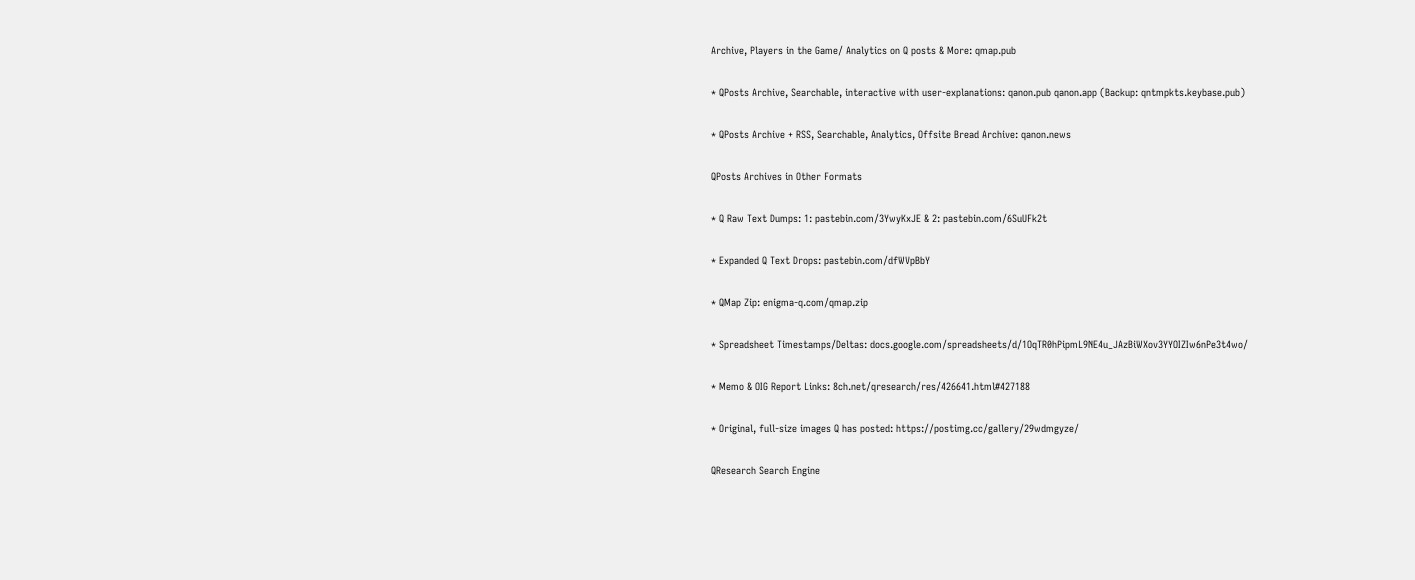Archive, Players in the Game/ Analytics on Q posts & More: qmap.pub

* QPosts Archive, Searchable, interactive with user-explanations: qanon.pub qanon.app (Backup: qntmpkts.keybase.pub)

* QPosts Archive + RSS, Searchable, Analytics, Offsite Bread Archive: qanon.news

QPosts Archives in Other Formats

* Q Raw Text Dumps: 1: pastebin.com/3YwyKxJE & 2: pastebin.com/6SuUFk2t

* Expanded Q Text Drops: pastebin.com/dfWVpBbY

* QMap Zip: enigma-q.com/qmap.zip

* Spreadsheet Timestamps/Deltas: docs.google.com/spreadsheets/d/1OqTR0hPipmL9NE4u_JAzBiWXov3YYOIZIw6nPe3t4wo/

* Memo & OIG Report Links: 8ch.net/qresearch/res/426641.html#427188

* Original, full-size images Q has posted: https://postimg.cc/gallery/29wdmgyze/

QResearch Search Engine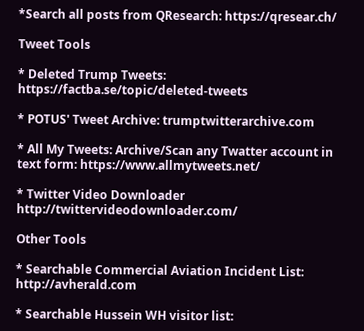*Search all posts from QResearch: https://qresear.ch/

Tweet Tools

* Deleted Trump Tweets: https://factba.se/topic/deleted-tweets

* POTUS' Tweet Archive: trumptwitterarchive.com

* All My Tweets: Archive/Scan any Twatter account in text form: https://www.allmytweets.net/

* Twitter Video Downloader http://twittervideodownloader.com/

Other Tools

* Searchable Commercial Aviation Incident List: http://avherald.com

* Searchable Hussein WH visitor list: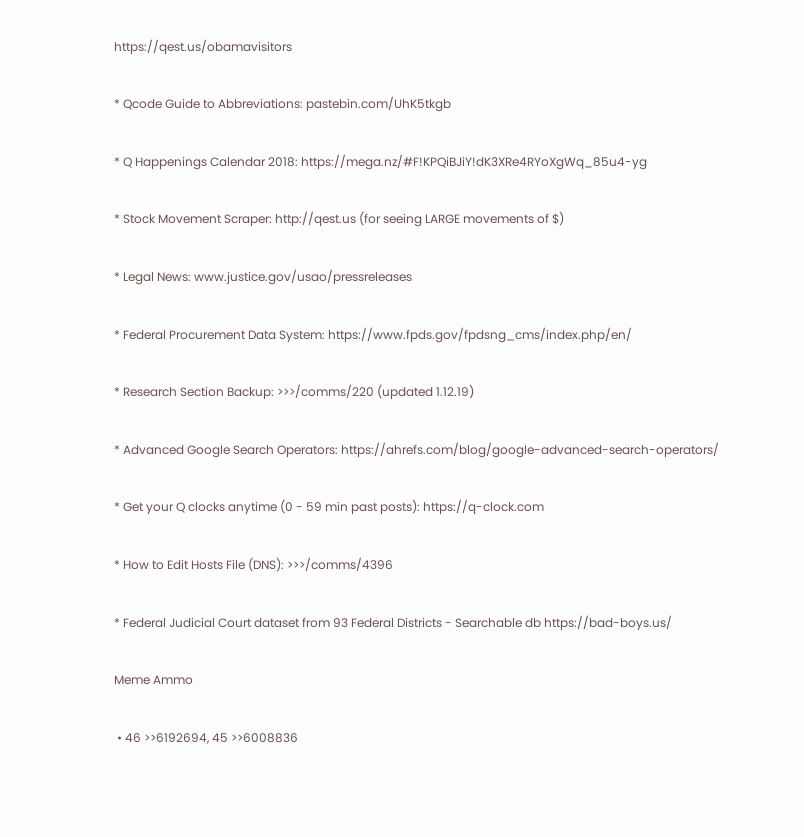https://qest.us/obamavisitors

* Qcode Guide to Abbreviations: pastebin.com/UhK5tkgb

* Q Happenings Calendar 2018: https://mega.nz/#F!KPQiBJiY!dK3XRe4RYoXgWq_85u4-yg

* Stock Movement Scraper: http://qest.us (for seeing LARGE movements of $)

* Legal News: www.justice.gov/usao/pressreleases

* Federal Procurement Data System: https://www.fpds.gov/fpdsng_cms/index.php/en/

* Research Section Backup: >>>/comms/220 (updated 1.12.19)

* Advanced Google Search Operators: https://ahrefs.com/blog/google-advanced-search-operators/

* Get your Q clocks anytime (0 - 59 min past posts): https://q-clock.com

* How to Edit Hosts File (DNS): >>>/comms/4396

* Federal Judicial Court dataset from 93 Federal Districts - Searchable db https://bad-boys.us/

Meme Ammo

 • 46 >>6192694, 45 >>6008836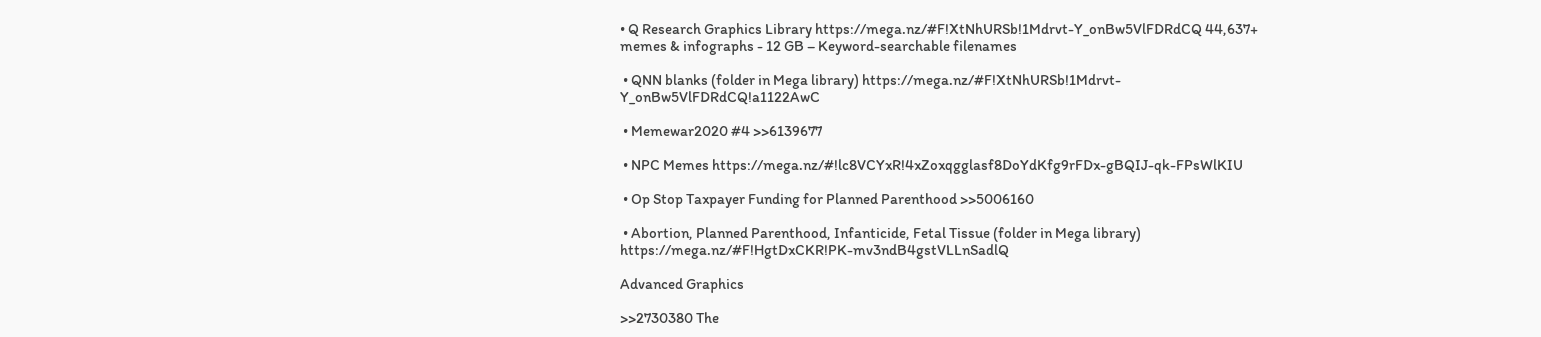• Q Research Graphics Library https://mega.nz/#F!XtNhURSb!1Mdrvt-Y_onBw5VlFDRdCQ 44,637+ memes & infographs - 12 GB – Keyword-searchable filenames

 • QNN blanks (folder in Mega library) https://mega.nz/#F!XtNhURSb!1Mdrvt-Y_onBw5VlFDRdCQ!a1122AwC

 • Memewar2020 #4 >>6139677

 • NPC Memes https://mega.nz/#!lc8VCYxR!4xZoxqgglasf8DoYdKfg9rFDx-gBQIJ-qk-FPsWlKIU

 • Op Stop Taxpayer Funding for Planned Parenthood >>5006160

 • Abortion, Planned Parenthood, Infanticide, Fetal Tissue (folder in Mega library) https://mega.nz/#F!HgtDxCKR!PK-mv3ndB4gstVLLnSadlQ

Advanced Graphics

>>2730380 The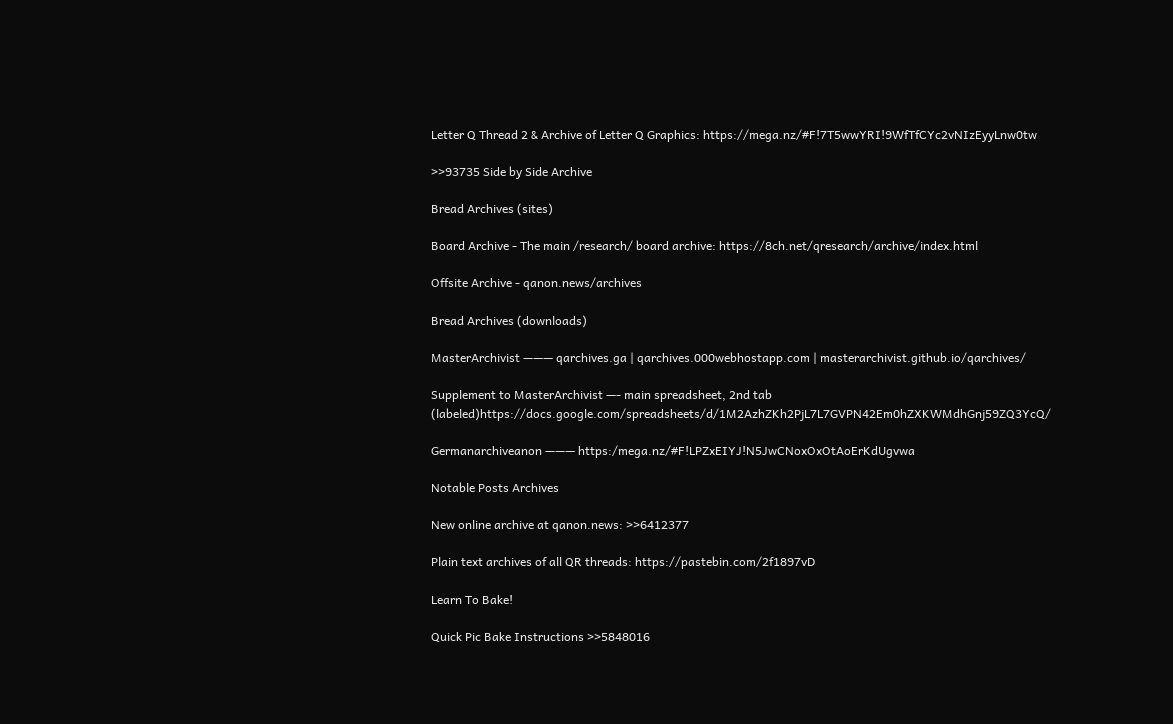Letter Q Thread 2 & Archive of Letter Q Graphics: https://mega.nz/#F!7T5wwYRI!9WfTfCYc2vNIzEyyLnw0tw

>>93735 Side by Side Archive

Bread Archives (sites)

Board Archive - The main /research/ board archive: https://8ch.net/qresearch/archive/index.html

Offsite Archive - qanon.news/archives

Bread Archives (downloads)

MasterArchivist ——— qarchives.ga | qarchives.000webhostapp.com | masterarchivist.github.io/qarchives/

Supplement to MasterArchivist —- main spreadsheet, 2nd tab (labeled)https://docs.google.com/spreadsheets/d/1M2AzhZKh2PjL7L7GVPN42Em0hZXKWMdhGnj59ZQ3YcQ/

Germanarchiveanon ——— https:/mega.nz/#F!LPZxEIYJ!N5JwCNoxOxOtAoErKdUgvwa

Notable Posts Archives

New online archive at qanon.news: >>6412377

Plain text archives of all QR threads: https://pastebin.com/2f1897vD

Learn To Bake!

Quick Pic Bake Instructions >>5848016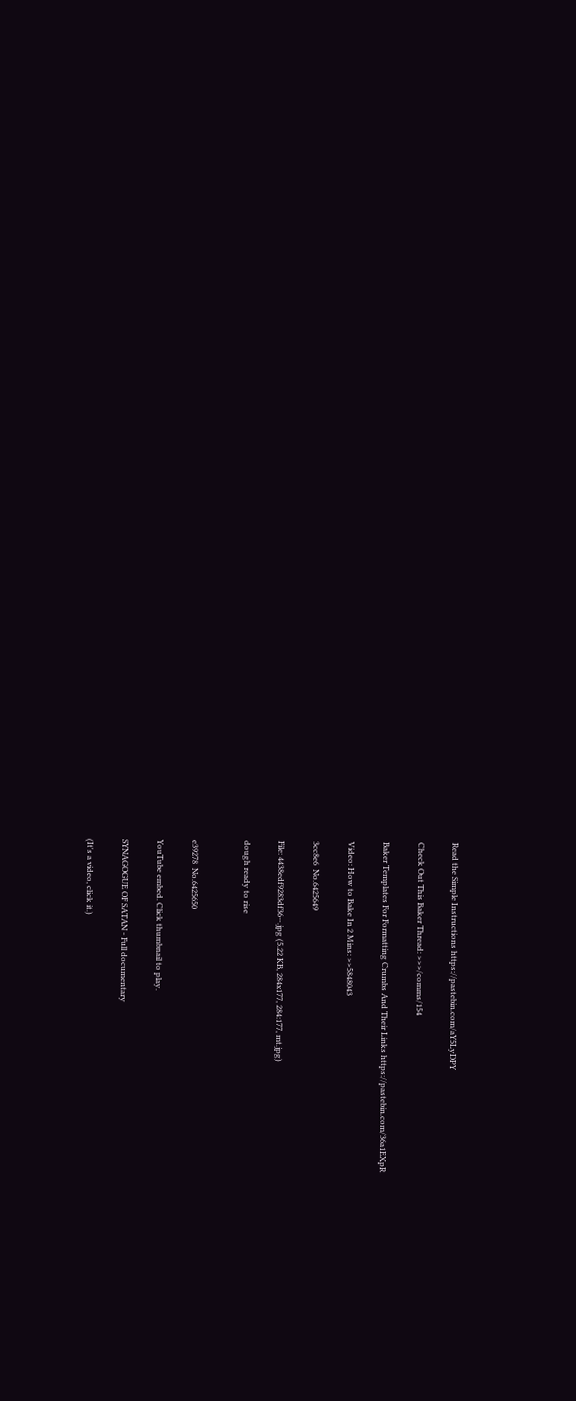Read the Simple Instructions https://pastebin.com/aY5LyDPY

Check Out This Baker Thread: >>>/comms/154

Baker Templates For Formatting Crumbs And Their Links https://pastebin.com/36a1EXpR

Video: How to Bake In 2 Mins: >>5848043

3cc8e6  No.6425649

File: 4438edf9283df36⋯.jpg (5.22 KB, 284x177, 284:177, mt.jpg)

dough ready to rise


e39278  No.6425650

YouTube embed. Click thumbnail to play.

SYNAGOGUE OF SATAN - Full documentary

(It's a video, click it.)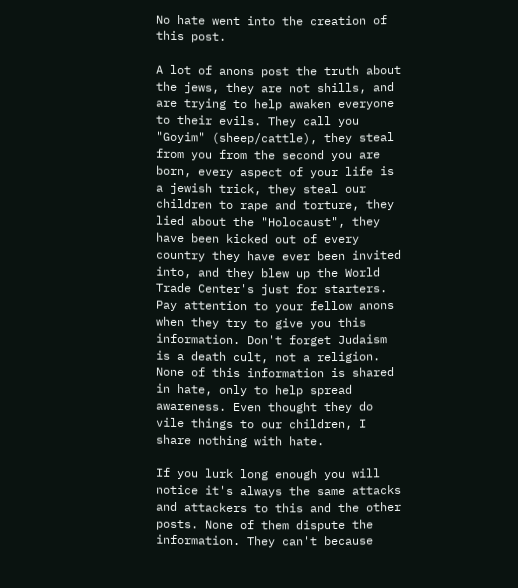No hate went into the creation of this post.

A lot of anons post the truth about the jews, they are not shills, and are trying to help awaken everyone to their evils. They call you "Goyim" (sheep/cattle), they steal from you from the second you are born, every aspect of your life is a jewish trick, they steal our children to rape and torture, they lied about the "Holocaust", they have been kicked out of every country they have ever been invited into, and they blew up the World Trade Center's just for starters. Pay attention to your fellow anons when they try to give you this information. Don't forget Judaism is a death cult, not a religion. None of this information is shared in hate, only to help spread awareness. Even thought they do vile things to our children, I share nothing with hate.

If you lurk long enough you will notice it's always the same attacks and attackers to this and the other posts. None of them dispute the information. They can't because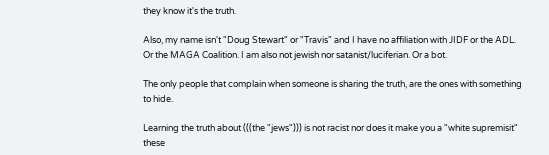they know it's the truth.

Also, my name isn't "Doug Stewart" or "Travis" and I have no affiliation with JIDF or the ADL. Or the MAGA Coalition. I am also not jewish nor satanist/luciferian. Or a bot.

The only people that complain when someone is sharing the truth, are the ones with something to hide.

Learning the truth about (((the "jews"))) is not racist nor does it make you a "white supremisit" these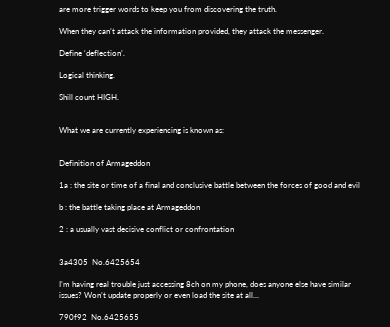are more trigger words to keep you from discovering the truth.

When they can’t attack the information provided, they attack the messenger.

Define ‘deflection’.

Logical thinking.

Shill count HIGH.


What we are currently experiencing is known as:


Definition of Armageddon

1a : the site or time of a final and conclusive battle between the forces of good and evil

b : the battle taking place at Armageddon

2 : a usually vast decisive conflict or confrontation


3a4305  No.6425654

I’m having real trouble just accessing 8ch on my phone, does anyone else have similar issues? Won’t update properly or even load the site at all…

790f92  No.6425655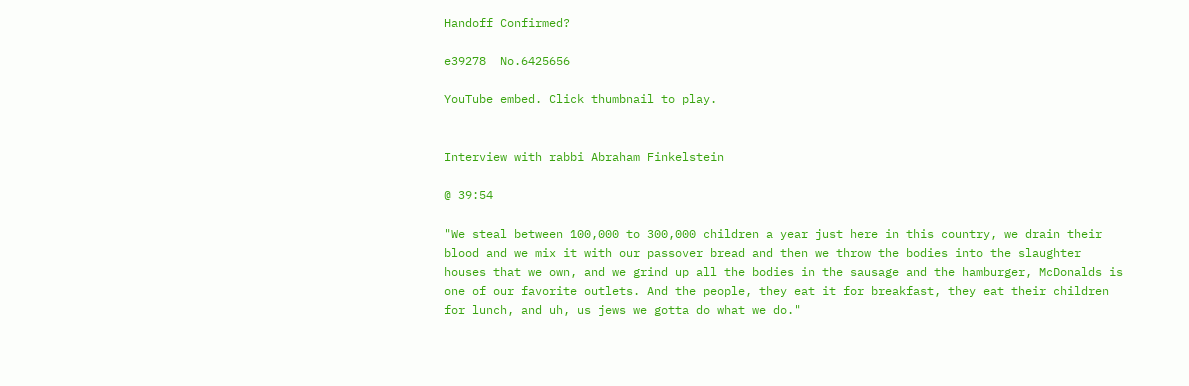Handoff Confirmed?

e39278  No.6425656

YouTube embed. Click thumbnail to play.


Interview with rabbi Abraham Finkelstein

@ 39:54

"We steal between 100,000 to 300,000 children a year just here in this country, we drain their blood and we mix it with our passover bread and then we throw the bodies into the slaughter houses that we own, and we grind up all the bodies in the sausage and the hamburger, McDonalds is one of our favorite outlets. And the people, they eat it for breakfast, they eat their children for lunch, and uh, us jews we gotta do what we do."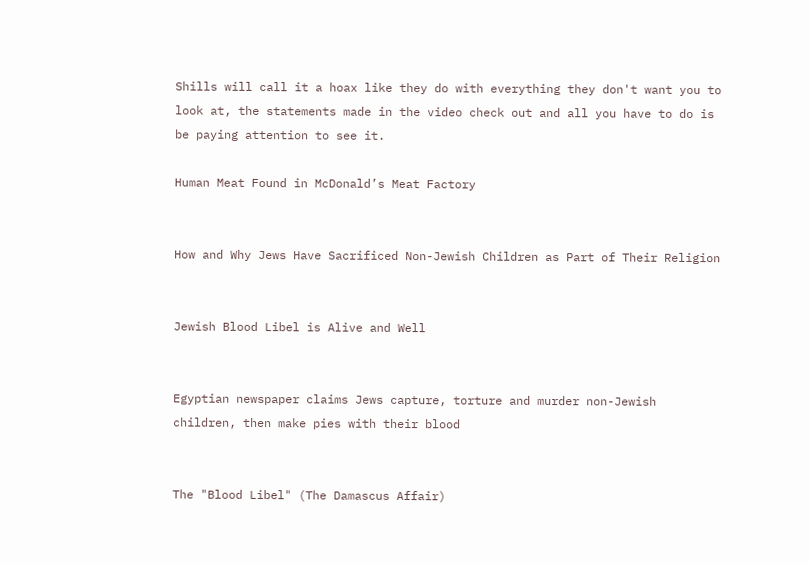Shills will call it a hoax like they do with everything they don't want you to look at, the statements made in the video check out and all you have to do is be paying attention to see it.

Human Meat Found in McDonald’s Meat Factory


How and Why Jews Have Sacrificed Non-Jewish Children as Part of Their Religion


Jewish Blood Libel is Alive and Well


Egyptian newspaper claims Jews capture, torture and murder non-Jewish children, then make pies with their blood


The "Blood Libel" (The Damascus Affair)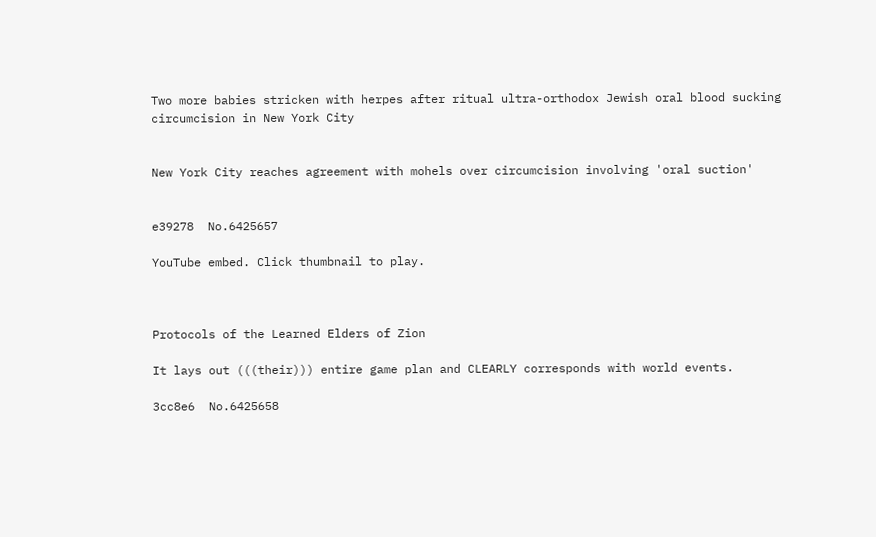Two more babies stricken with herpes after ritual ultra-orthodox Jewish oral blood sucking circumcision in New York City


New York City reaches agreement with mohels over circumcision involving 'oral suction'


e39278  No.6425657

YouTube embed. Click thumbnail to play.



Protocols of the Learned Elders of Zion

It lays out (((their))) entire game plan and CLEARLY corresponds with world events.

3cc8e6  No.6425658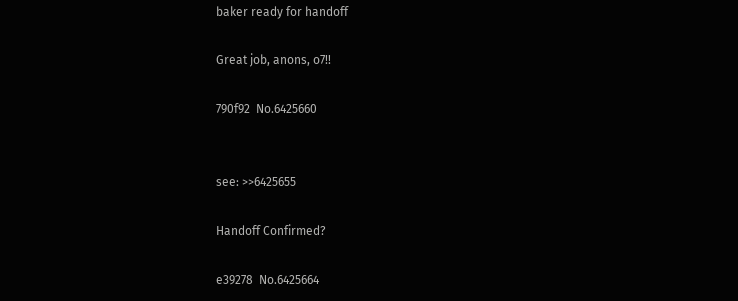baker ready for handoff

Great job, anons, o7!!

790f92  No.6425660


see: >>6425655

Handoff Confirmed?

e39278  No.6425664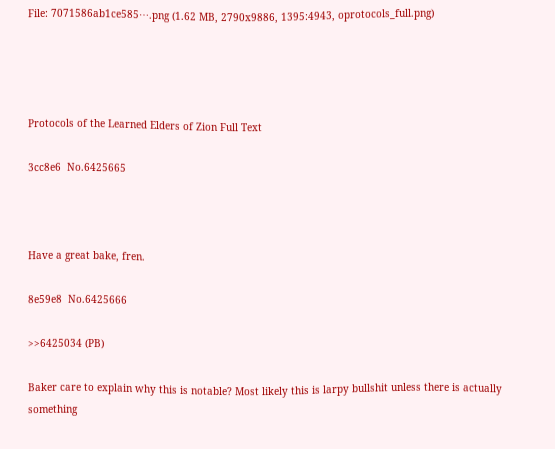File: 7071586ab1ce585⋯.png (1.62 MB, 2790x9886, 1395:4943, oprotocols_full.png)




Protocols of the Learned Elders of Zion Full Text

3cc8e6  No.6425665



Have a great bake, fren.

8e59e8  No.6425666

>>6425034 (PB)

Baker care to explain why this is notable? Most likely this is larpy bullshit unless there is actually something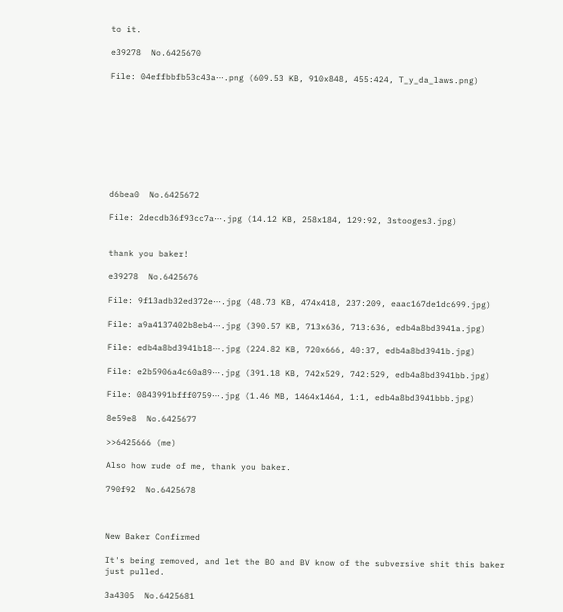to it.

e39278  No.6425670

File: 04effbbfb53c43a⋯.png (609.53 KB, 910x848, 455:424, T_y_da_laws.png)









d6bea0  No.6425672

File: 2decdb36f93cc7a⋯.jpg (14.12 KB, 258x184, 129:92, 3stooges3.jpg)


thank you baker!

e39278  No.6425676

File: 9f13adb32ed372e⋯.jpg (48.73 KB, 474x418, 237:209, eaac167de1dc699.jpg)

File: a9a4137402b8eb4⋯.jpg (390.57 KB, 713x636, 713:636, edb4a8bd3941a.jpg)

File: edb4a8bd3941b18⋯.jpg (224.82 KB, 720x666, 40:37, edb4a8bd3941b.jpg)

File: e2b5906a4c60a89⋯.jpg (391.18 KB, 742x529, 742:529, edb4a8bd3941bb.jpg)

File: 0843991bfff0759⋯.jpg (1.46 MB, 1464x1464, 1:1, edb4a8bd3941bbb.jpg)

8e59e8  No.6425677

>>6425666 (me)

Also how rude of me, thank you baker.

790f92  No.6425678



New Baker Confirmed

It's being removed, and let the BO and BV know of the subversive shit this baker just pulled.

3a4305  No.6425681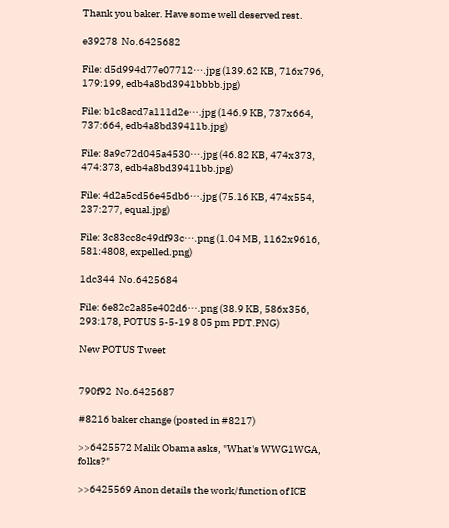Thank you baker. Have some well deserved rest.

e39278  No.6425682

File: d5d994d77e07712⋯.jpg (139.62 KB, 716x796, 179:199, edb4a8bd3941bbbb.jpg)

File: b1c8acd7a111d2e⋯.jpg (146.9 KB, 737x664, 737:664, edb4a8bd39411b.jpg)

File: 8a9c72d045a4530⋯.jpg (46.82 KB, 474x373, 474:373, edb4a8bd39411bb.jpg)

File: 4d2a5cd56e45db6⋯.jpg (75.16 KB, 474x554, 237:277, equal.jpg)

File: 3c83cc8c49df93c⋯.png (1.04 MB, 1162x9616, 581:4808, expelled.png)

1dc344  No.6425684

File: 6e82c2a85e402d6⋯.png (38.9 KB, 586x356, 293:178, POTUS 5-5-19 8 05 pm PDT.PNG)

New POTUS Tweet


790f92  No.6425687

#8216 baker change (posted in #8217)

>>6425572 Malik Obama asks, "What's WWG1WGA, folks?"

>>6425569 Anon details the work/function of ICE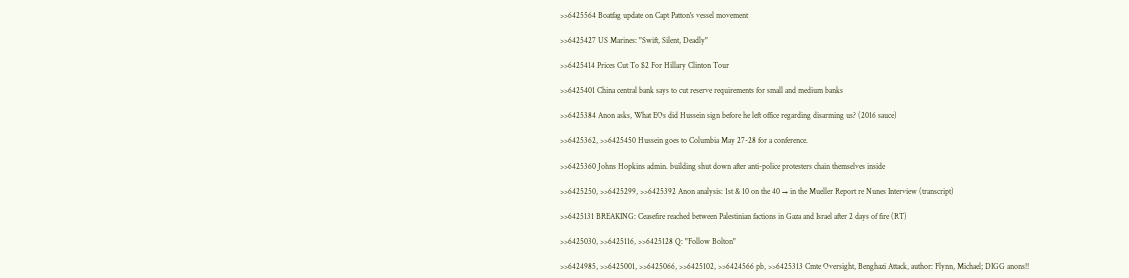>>6425564 Boatfag update on Capt Patton's vessel movement

>>6425427 US Marines: "Swift, Silent, Deadly"

>>6425414 Prices Cut To $2 For Hillary Clinton Tour

>>6425401 China central bank says to cut reserve requirements for small and medium banks

>>6425384 Anon asks, What EOs did Hussein sign before he left office regarding disarming us? (2016 sauce)

>>6425362, >>6425450 Hussein goes to Columbia May 27-28 for a conference.

>>6425360 Johns Hopkins admin. building shut down after anti-police protesters chain themselves inside

>>6425250, >>6425299, >>6425392 Anon analysis: 1st & 10 on the 40 → in the Mueller Report re Nunes Interview (transcript)

>>6425131 BREAKING: Ceasefire reached between Palestinian factions in Gaza and Israel after 2 days of fire (RT)

>>6425030, >>6425116, >>6425128 Q: "Follow Bolton"

>>6424985, >>6425001, >>6425066, >>6425102, >>6424566 pb, >>6425313 Cmte Oversight, Benghazi Attack, author: Flynn, Michael; DIGG anons!!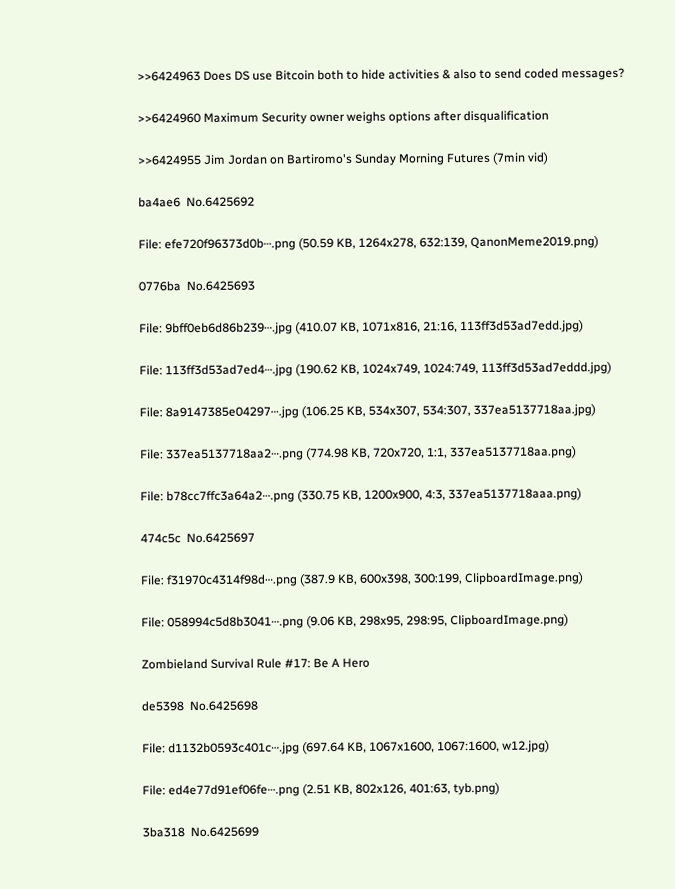>>6424963 Does DS use Bitcoin both to hide activities & also to send coded messages?

>>6424960 Maximum Security owner weighs options after disqualification

>>6424955 Jim Jordan on Bartiromo's Sunday Morning Futures (7min vid)

ba4ae6  No.6425692

File: efe720f96373d0b⋯.png (50.59 KB, 1264x278, 632:139, QanonMeme2019.png)

0776ba  No.6425693

File: 9bff0eb6d86b239⋯.jpg (410.07 KB, 1071x816, 21:16, 113ff3d53ad7edd.jpg)

File: 113ff3d53ad7ed4⋯.jpg (190.62 KB, 1024x749, 1024:749, 113ff3d53ad7eddd.jpg)

File: 8a9147385e04297⋯.jpg (106.25 KB, 534x307, 534:307, 337ea5137718aa.jpg)

File: 337ea5137718aa2⋯.png (774.98 KB, 720x720, 1:1, 337ea5137718aa.png)

File: b78cc7ffc3a64a2⋯.png (330.75 KB, 1200x900, 4:3, 337ea5137718aaa.png)

474c5c  No.6425697

File: f31970c4314f98d⋯.png (387.9 KB, 600x398, 300:199, ClipboardImage.png)

File: 058994c5d8b3041⋯.png (9.06 KB, 298x95, 298:95, ClipboardImage.png)

Zombieland Survival Rule #17: Be A Hero

de5398  No.6425698

File: d1132b0593c401c⋯.jpg (697.64 KB, 1067x1600, 1067:1600, w12.jpg)

File: ed4e77d91ef06fe⋯.png (2.51 KB, 802x126, 401:63, tyb.png)

3ba318  No.6425699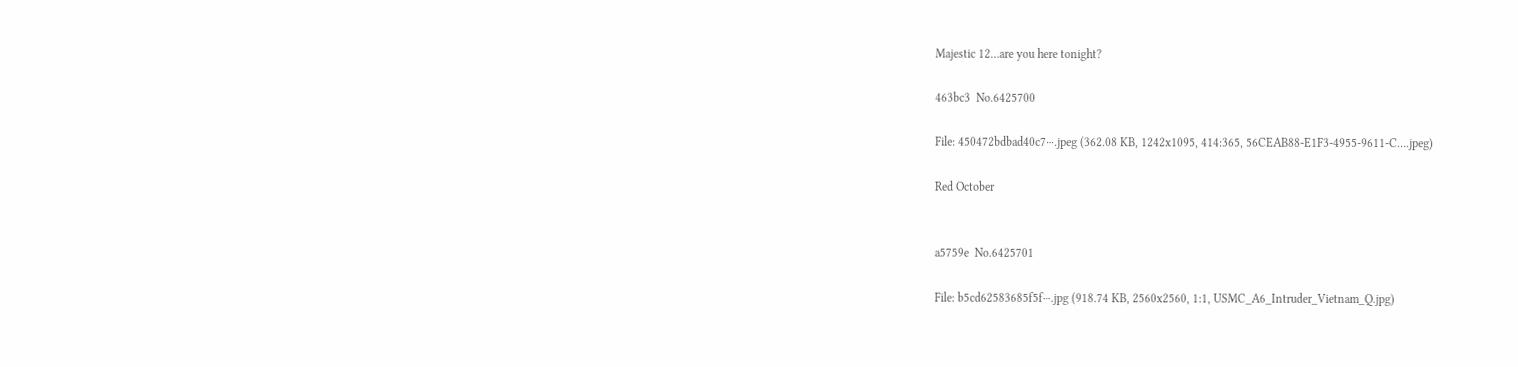Majestic 12…are you here tonight?

463bc3  No.6425700

File: 450472bdbad40c7⋯.jpeg (362.08 KB, 1242x1095, 414:365, 56CEAB88-E1F3-4955-9611-C….jpeg)

Red October


a5759e  No.6425701

File: b5cd62583685f5f⋯.jpg (918.74 KB, 2560x2560, 1:1, USMC_A6_Intruder_Vietnam_Q.jpg)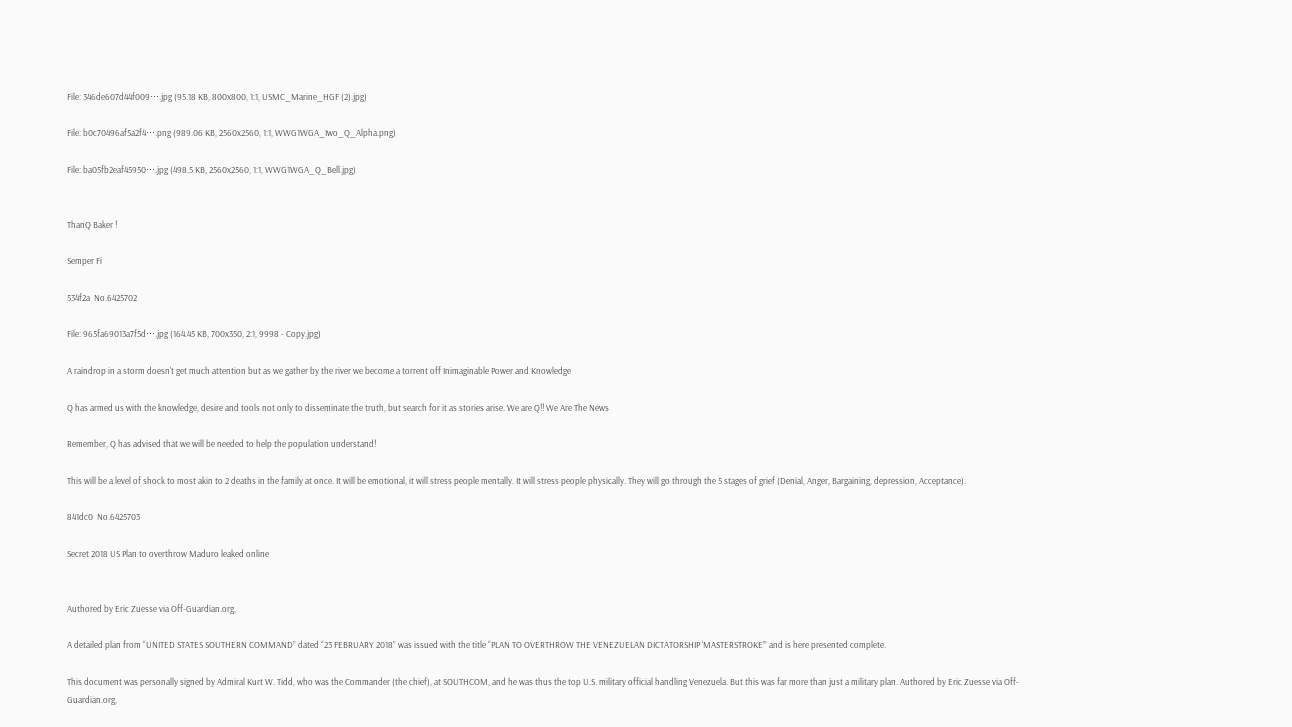File: 346de607d44f009⋯.jpg (95.18 KB, 800x800, 1:1, USMC_Marine_HGF (2).jpg)

File: b0c70496af5a2f4⋯.png (989.06 KB, 2560x2560, 1:1, WWG1WGA_Iwo_Q_Alpha.png)

File: ba05fb2eaf45950⋯.jpg (498.5 KB, 2560x2560, 1:1, WWG1WGA_Q_Bell.jpg)


ThanQ Baker !

Semper Fi

534f2a  No.6425702

File: 965fa69013a7f5d⋯.jpg (164.45 KB, 700x350, 2:1, 9998 - Copy.jpg)

A raindrop in a storm doesn't get much attention but as we gather by the river we become a torrent off Inimaginable Power and Knowledge

Q has armed us with the knowledge, desire and tools not only to disseminate the truth, but search for it as stories arise. We are Q!! We Are The News

Remember, Q has advised that we will be needed to help the population understand!

This will be a level of shock to most akin to 2 deaths in the family at once. It will be emotional, it will stress people mentally. It will stress people physically. They will go through the 5 stages of grief (Denial, Anger, Bargaining, depression, Acceptance).

841dc0  No.6425703

Secret 2018 US Plan to overthrow Maduro leaked online


Authored by Eric Zuesse via Off-Guardian.org,

A detailed plan from “UNITED STATES SOUTHERN COMMAND” dated “23 FEBRUARY 2018” was issued with the title “PLAN TO OVERTHROW THE VENEZUELAN DICTATORSHIP ‘MASTERSTROKE’” and is here presented complete.

This document was personally signed by Admiral Kurt W. Tidd, who was the Commander (the chief), at SOUTHCOM, and he was thus the top U.S. military official handling Venezuela. But this was far more than just a military plan. Authored by Eric Zuesse via Off-Guardian.org,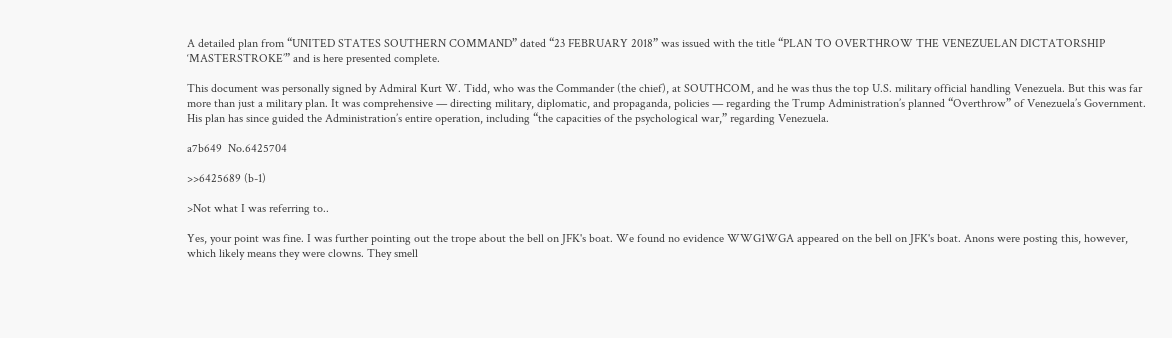A detailed plan from “UNITED STATES SOUTHERN COMMAND” dated “23 FEBRUARY 2018” was issued with the title “PLAN TO OVERTHROW THE VENEZUELAN DICTATORSHIP ‘MASTERSTROKE’” and is here presented complete.

This document was personally signed by Admiral Kurt W. Tidd, who was the Commander (the chief), at SOUTHCOM, and he was thus the top U.S. military official handling Venezuela. But this was far more than just a military plan. It was comprehensive — directing military, diplomatic, and propaganda, policies — regarding the Trump Administration’s planned “Overthrow” of Venezuela’s Government. His plan has since guided the Administration’s entire operation, including “the capacities of the psychological war,” regarding Venezuela.

a7b649  No.6425704

>>6425689 (b-1)

>Not what I was referring to..

Yes, your point was fine. I was further pointing out the trope about the bell on JFK's boat. We found no evidence WWG1WGA appeared on the bell on JFK's boat. Anons were posting this, however, which likely means they were clowns. They smell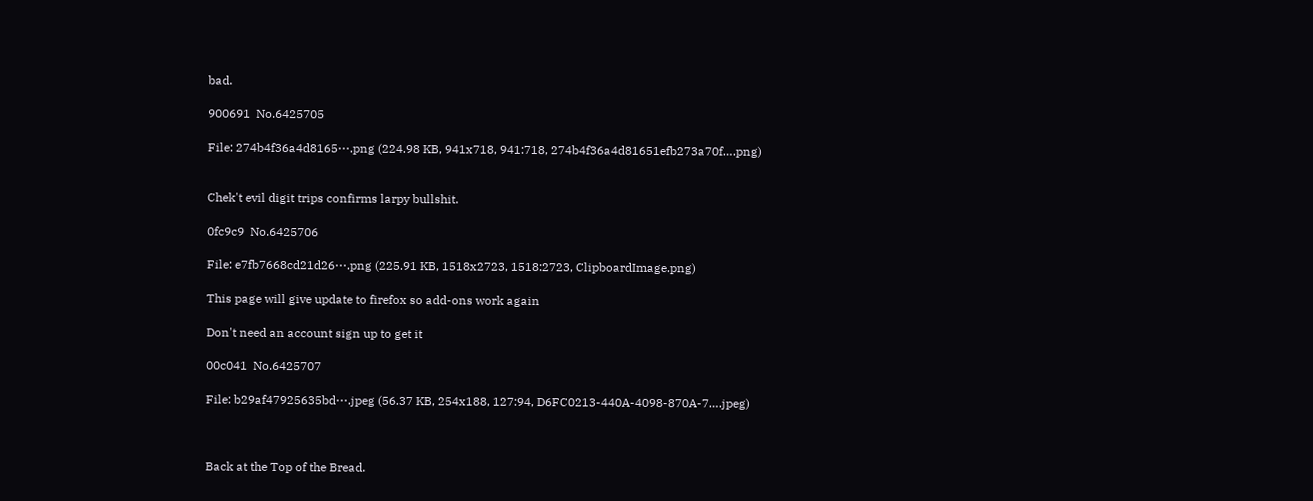bad.

900691  No.6425705

File: 274b4f36a4d8165⋯.png (224.98 KB, 941x718, 941:718, 274b4f36a4d81651efb273a70f….png)


Chek't evil digit trips confirms larpy bullshit.

0fc9c9  No.6425706

File: e7fb7668cd21d26⋯.png (225.91 KB, 1518x2723, 1518:2723, ClipboardImage.png)

This page will give update to firefox so add-ons work again

Don't need an account sign up to get it

00c041  No.6425707

File: b29af47925635bd⋯.jpeg (56.37 KB, 254x188, 127:94, D6FC0213-440A-4098-870A-7….jpeg)



Back at the Top of the Bread.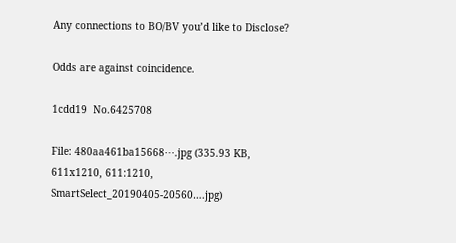Any connections to BO/BV you’d like to Disclose?

Odds are against coincidence.

1cdd19  No.6425708

File: 480aa461ba15668⋯.jpg (335.93 KB, 611x1210, 611:1210, SmartSelect_20190405-20560….jpg)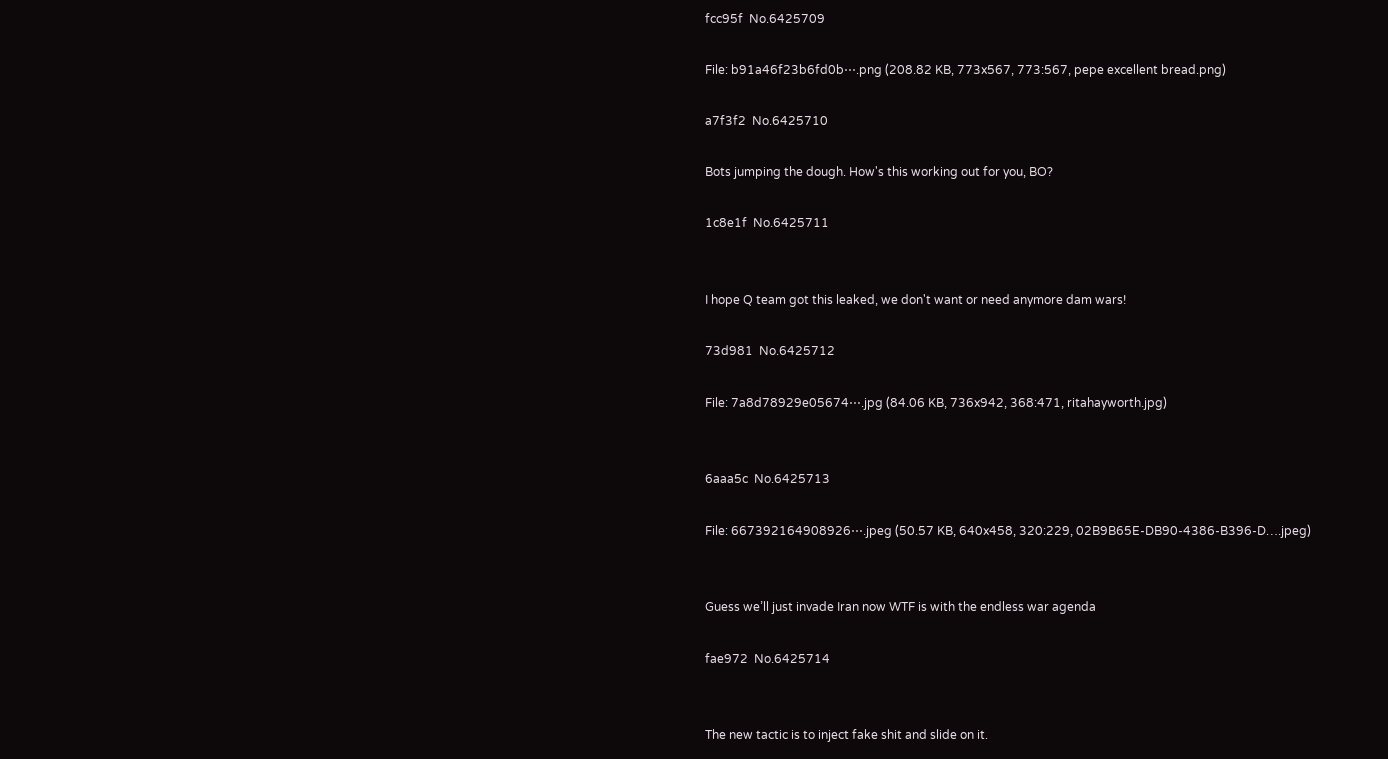fcc95f  No.6425709

File: b91a46f23b6fd0b⋯.png (208.82 KB, 773x567, 773:567, pepe excellent bread.png)

a7f3f2  No.6425710

Bots jumping the dough. How's this working out for you, BO?

1c8e1f  No.6425711


I hope Q team got this leaked, we don't want or need anymore dam wars!

73d981  No.6425712

File: 7a8d78929e05674⋯.jpg (84.06 KB, 736x942, 368:471, ritahayworth.jpg)


6aaa5c  No.6425713

File: 667392164908926⋯.jpeg (50.57 KB, 640x458, 320:229, 02B9B65E-DB90-4386-B396-D….jpeg)


Guess we’ll just invade Iran now WTF is with the endless war agenda

fae972  No.6425714


The new tactic is to inject fake shit and slide on it.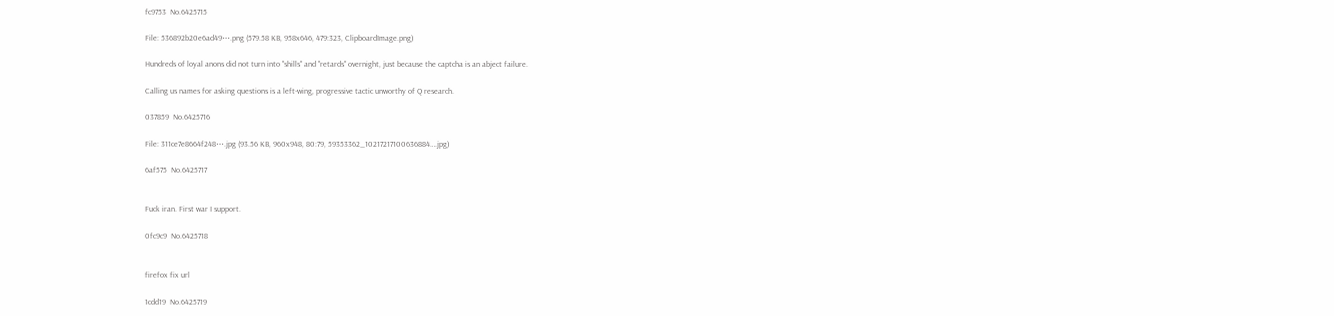fc9753  No.6425715

File: 536892b20e6ad49⋯.png (579.58 KB, 958x646, 479:323, ClipboardImage.png)

Hundreds of loyal anons did not turn into "shills" and "retards" overnight, just because the captcha is an abject failure.

Calling us names for asking questions is a left-wing, progressive tactic unworthy of Q research.

037859  No.6425716

File: 311ce7e8664f248⋯.jpg (93.56 KB, 960x948, 80:79, 59353362_10217217100636884….jpg)

6af575  No.6425717


Fuck iran. First war I support.

0fc9c9  No.6425718


firefox fix url

1cdd19  No.6425719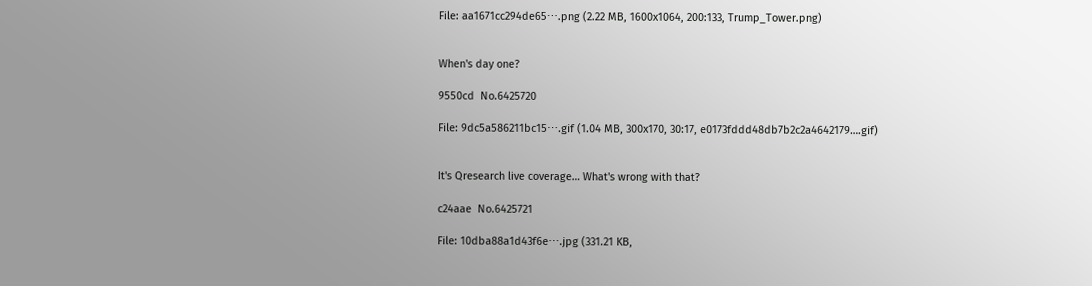File: aa1671cc294de65⋯.png (2.22 MB, 1600x1064, 200:133, Trump_Tower.png)


When's day one?

9550cd  No.6425720

File: 9dc5a586211bc15⋯.gif (1.04 MB, 300x170, 30:17, e0173fddd48db7b2c2a4642179….gif)


It's Qresearch live coverage… What's wrong with that?

c24aae  No.6425721

File: 10dba88a1d43f6e⋯.jpg (331.21 KB,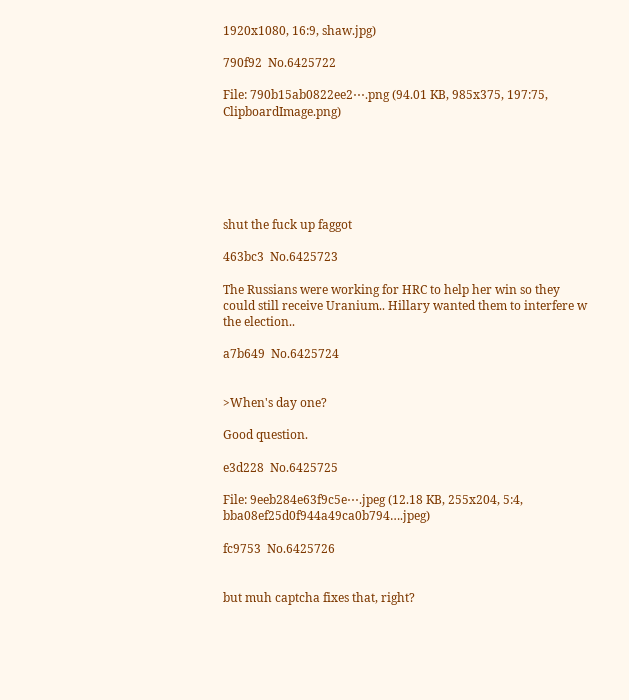1920x1080, 16:9, shaw.jpg)

790f92  No.6425722

File: 790b15ab0822ee2⋯.png (94.01 KB, 985x375, 197:75, ClipboardImage.png)






shut the fuck up faggot

463bc3  No.6425723

The Russians were working for HRC to help her win so they could still receive Uranium.. Hillary wanted them to interfere w the election..

a7b649  No.6425724


>When's day one?

Good question.

e3d228  No.6425725

File: 9eeb284e63f9c5e⋯.jpeg (12.18 KB, 255x204, 5:4, bba08ef25d0f944a49ca0b794….jpeg)

fc9753  No.6425726


but muh captcha fixes that, right?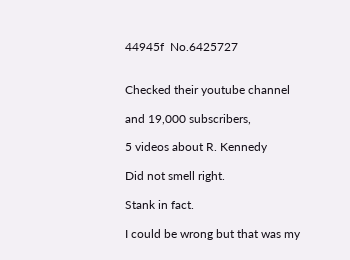44945f  No.6425727


Checked their youtube channel

and 19,000 subscribers,

5 videos about R. Kennedy

Did not smell right.

Stank in fact.

I could be wrong but that was my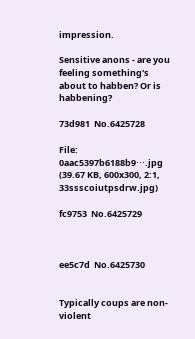impression.

Sensitive anons - are you feeling something's about to habben? Or is habbening?

73d981  No.6425728

File: 0aac5397b6188b9⋯.jpg (39.67 KB, 600x300, 2:1, 33ssscoiutpsdrw.jpg)

fc9753  No.6425729



ee5c7d  No.6425730


Typically coups are non-violent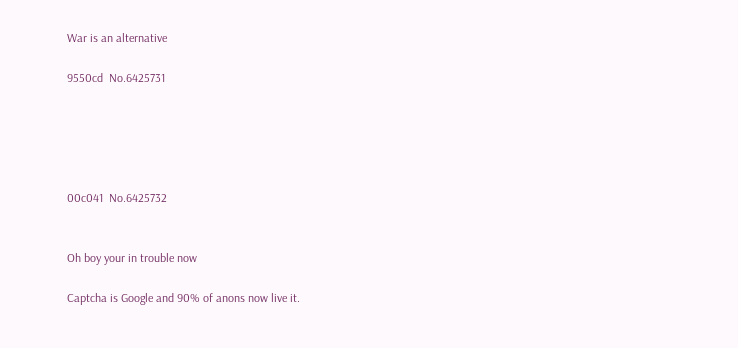War is an alternative

9550cd  No.6425731





00c041  No.6425732


Oh boy your in trouble now

Captcha is Google and 90% of anons now live it.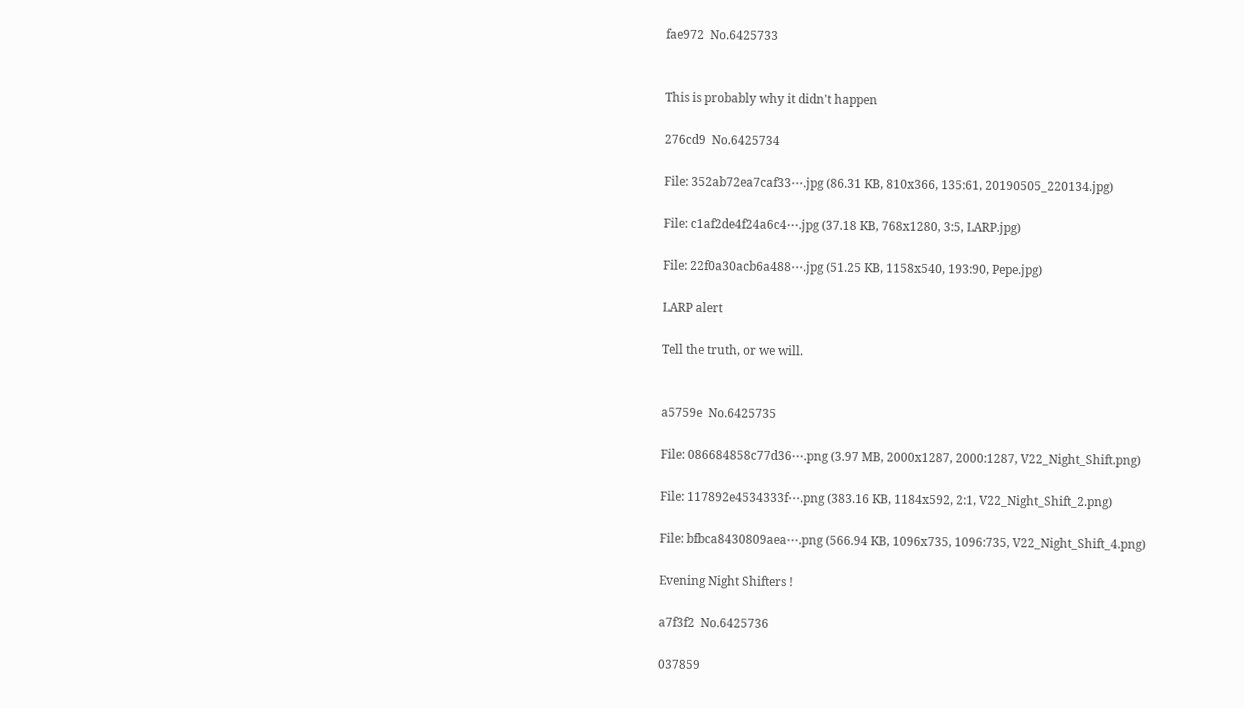fae972  No.6425733


This is probably why it didn't happen

276cd9  No.6425734

File: 352ab72ea7caf33⋯.jpg (86.31 KB, 810x366, 135:61, 20190505_220134.jpg)

File: c1af2de4f24a6c4⋯.jpg (37.18 KB, 768x1280, 3:5, LARP.jpg)

File: 22f0a30acb6a488⋯.jpg (51.25 KB, 1158x540, 193:90, Pepe.jpg)

LARP alert

Tell the truth, or we will.


a5759e  No.6425735

File: 086684858c77d36⋯.png (3.97 MB, 2000x1287, 2000:1287, V22_Night_Shift.png)

File: 117892e4534333f⋯.png (383.16 KB, 1184x592, 2:1, V22_Night_Shift_2.png)

File: bfbca8430809aea⋯.png (566.94 KB, 1096x735, 1096:735, V22_Night_Shift_4.png)

Evening Night Shifters !

a7f3f2  No.6425736

037859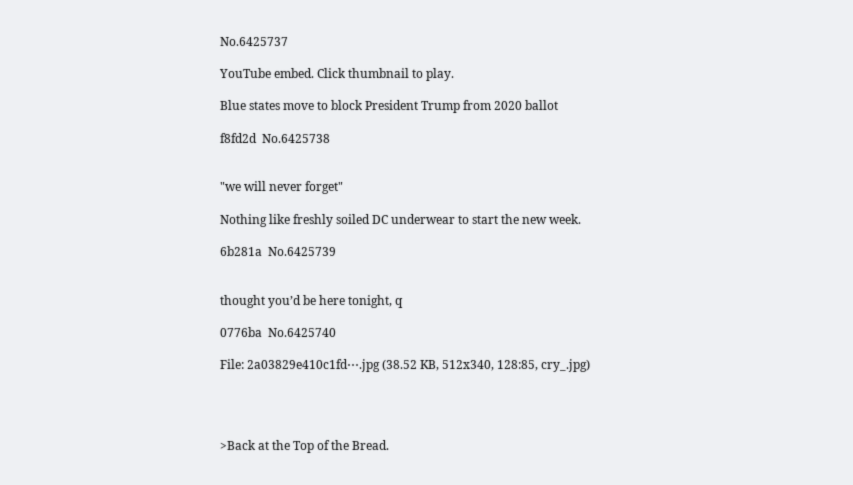No.6425737

YouTube embed. Click thumbnail to play.

Blue states move to block President Trump from 2020 ballot

f8fd2d  No.6425738


"we will never forget"

Nothing like freshly soiled DC underwear to start the new week.

6b281a  No.6425739


thought you’d be here tonight, q

0776ba  No.6425740

File: 2a03829e410c1fd⋯.jpg (38.52 KB, 512x340, 128:85, cry_.jpg)




>Back at the Top of the Bread.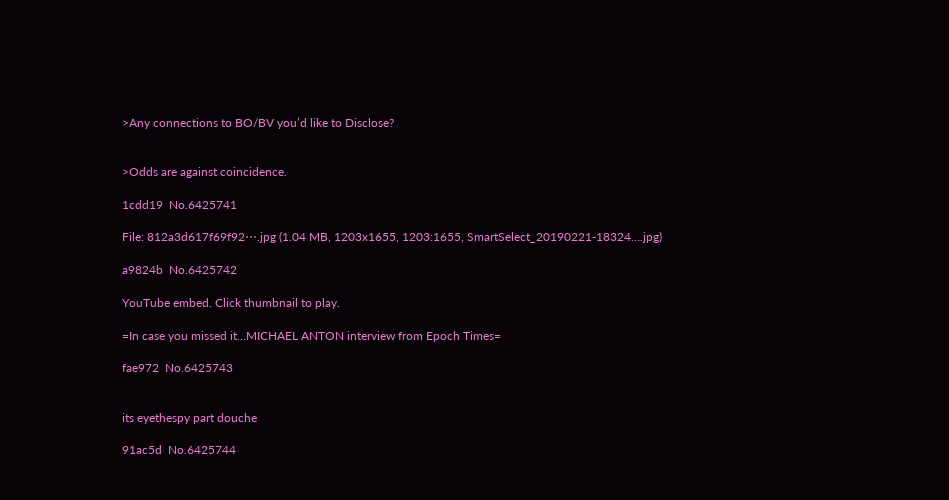>Any connections to BO/BV you’d like to Disclose?


>Odds are against coincidence.

1cdd19  No.6425741

File: 812a3d617f69f92⋯.jpg (1.04 MB, 1203x1655, 1203:1655, SmartSelect_20190221-18324….jpg)

a9824b  No.6425742

YouTube embed. Click thumbnail to play.

=In case you missed it…MICHAEL ANTON interview from Epoch Times=

fae972  No.6425743


its eyethespy part douche

91ac5d  No.6425744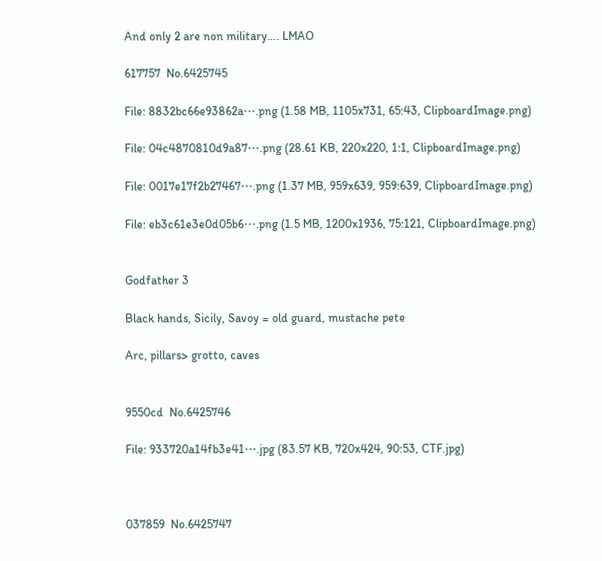And only 2 are non military…. LMAO

617757  No.6425745

File: 8832bc66e93862a⋯.png (1.58 MB, 1105x731, 65:43, ClipboardImage.png)

File: 04c4870810d9a87⋯.png (28.61 KB, 220x220, 1:1, ClipboardImage.png)

File: 0017e17f2b27467⋯.png (1.37 MB, 959x639, 959:639, ClipboardImage.png)

File: eb3c61e3e0d05b6⋯.png (1.5 MB, 1200x1936, 75:121, ClipboardImage.png)


Godfather 3

Black hands, Sicily, Savoy = old guard, mustache pete

Arc, pillars> grotto, caves


9550cd  No.6425746

File: 933720a14fb3e41⋯.jpg (83.57 KB, 720x424, 90:53, CTF.jpg)



037859  No.6425747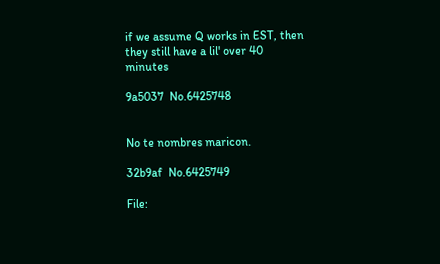if we assume Q works in EST, then they still have a lil' over 40 minutes

9a5037  No.6425748


No te nombres maricon.

32b9af  No.6425749

File: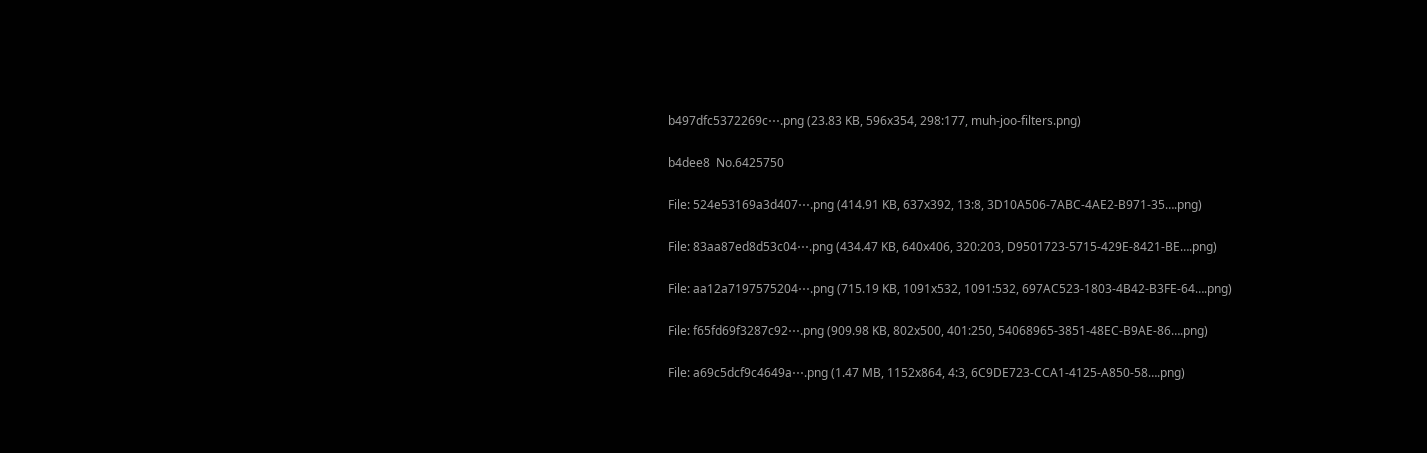b497dfc5372269c⋯.png (23.83 KB, 596x354, 298:177, muh-joo-filters.png)

b4dee8  No.6425750

File: 524e53169a3d407⋯.png (414.91 KB, 637x392, 13:8, 3D10A506-7ABC-4AE2-B971-35….png)

File: 83aa87ed8d53c04⋯.png (434.47 KB, 640x406, 320:203, D9501723-5715-429E-8421-BE….png)

File: aa12a7197575204⋯.png (715.19 KB, 1091x532, 1091:532, 697AC523-1803-4B42-B3FE-64….png)

File: f65fd69f3287c92⋯.png (909.98 KB, 802x500, 401:250, 54068965-3851-48EC-B9AE-86….png)

File: a69c5dcf9c4649a⋯.png (1.47 MB, 1152x864, 4:3, 6C9DE723-CCA1-4125-A850-58….png)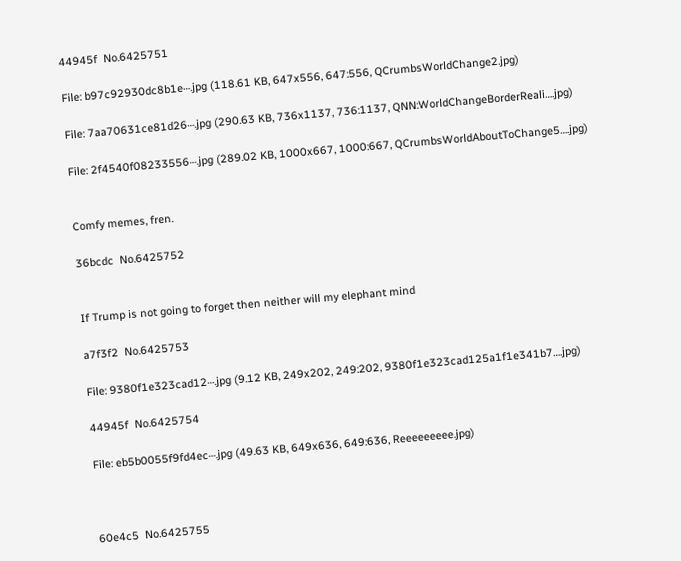44945f  No.6425751

File: b97c92930dc8b1e⋯.jpg (118.61 KB, 647x556, 647:556, QCrumbsWorldChange2.jpg)

File: 7aa70631ce81d26⋯.jpg (290.63 KB, 736x1137, 736:1137, QNN:WorldChangeBorderReali….jpg)

File: 2f4540f08233556⋯.jpg (289.02 KB, 1000x667, 1000:667, QCrumbsWorldAboutToChange5….jpg)


Comfy memes, fren.

36bcdc  No.6425752


If Trump is not going to forget then neither will my elephant mind

a7f3f2  No.6425753

File: 9380f1e323cad12⋯.jpg (9.12 KB, 249x202, 249:202, 9380f1e323cad125a1f1e341b7….jpg)

44945f  No.6425754

File: eb5b0055f9fd4ec⋯.jpg (49.63 KB, 649x636, 649:636, Reeeeeeeee.jpg)



60e4c5  No.6425755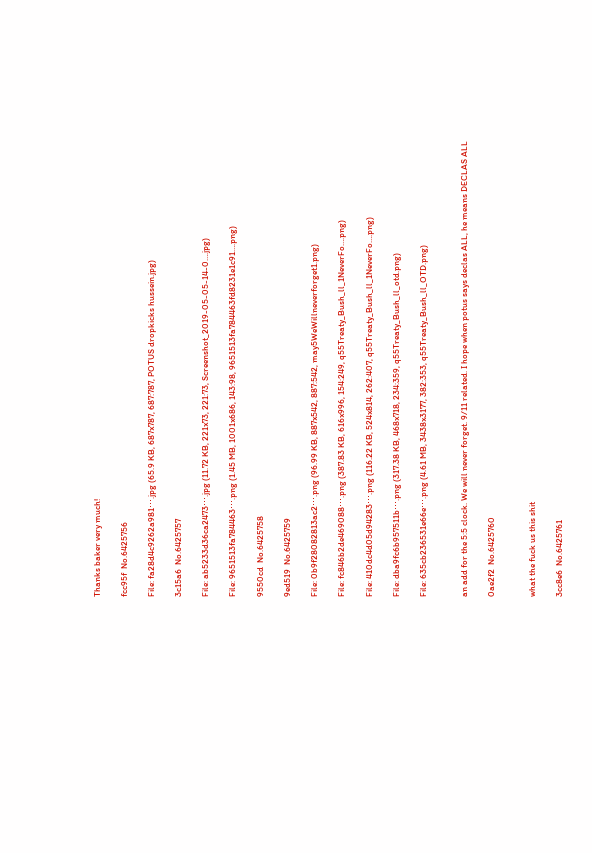Thanks baker very much!

fcc95f  No.6425756

File: fa28d4c9262a981⋯.jpg (65.9 KB, 687x787, 687:787, POTUS dropkicks hussein.jpg)

3c15a6  No.6425757

File: ab5233d36ca2473⋯.jpg (11.72 KB, 221x73, 221:73, Screenshot_2019-05-05-14-0….jpg)

File: 9651513fa784463⋯.png (1.45 MB, 1001x686, 143:98, 9651513fa784463fd8231e1c91….png)

9550cd  No.6425758

9ed519  No.6425759

File: 0b9f28082813ac2⋯.png (96.99 KB, 887x542, 887:542, may5WeWillneverforget1.png)

File: fc846b2de469088⋯.png (387.83 KB, 616x996, 154:249, q55Treaty_Bush_ll_1NeverFo….png)

File: 410dc4d05d94283⋯.png (116.22 KB, 524x814, 262:407, q55Treaty_Bush_ll_1NeverFo….png)

File: dba9fc6b957511b⋯.png (317.38 KB, 468x718, 234:359, q55Treaty_Bush_ll_otd.png)

File: 635cb236531e66e⋯.png (4.61 MB, 3438x3177, 382:353, q55Treaty_Bush_ll_OTD.png)


an add for the 5:5 clock. We will never forget. 9/11 related. I hope when potus says declas ALL, he means DECLAS ALL

0ae2f2  No.6425760


what the fuck us this shit

3cc8e6  No.6425761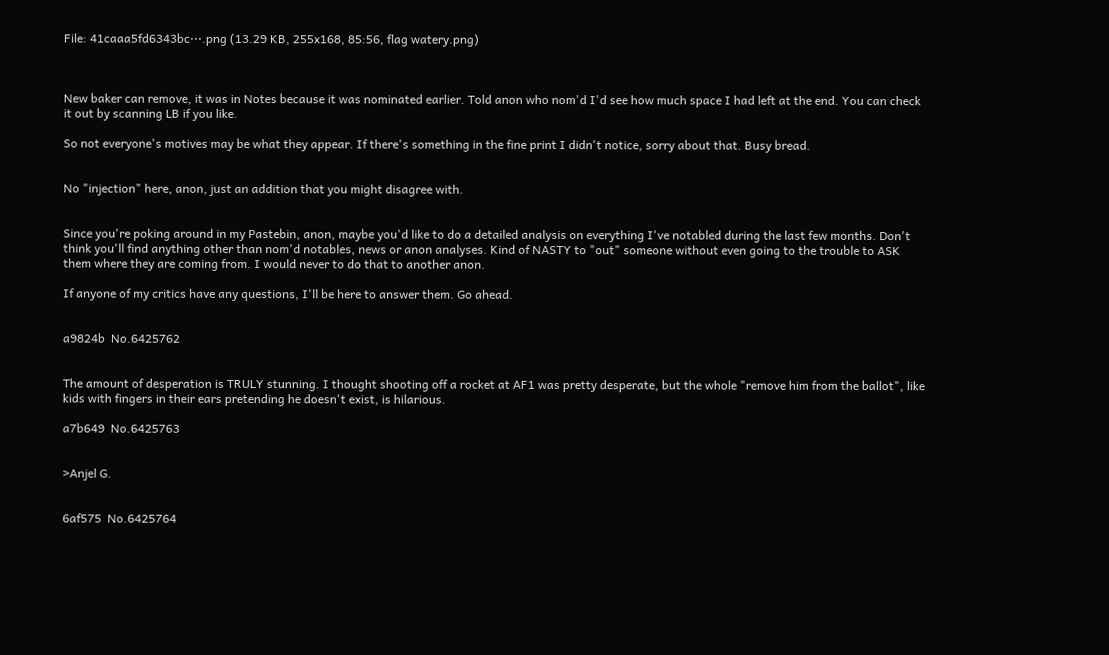File: 41caaa5fd6343bc⋯.png (13.29 KB, 255x168, 85:56, flag watery.png)



New baker can remove, it was in Notes because it was nominated earlier. Told anon who nom'd I'd see how much space I had left at the end. You can check it out by scanning LB if you like.

So not everyone's motives may be what they appear. If there's something in the fine print I didn't notice, sorry about that. Busy bread.


No "injection" here, anon, just an addition that you might disagree with.


Since you're poking around in my Pastebin, anon, maybe you'd like to do a detailed analysis on everything I've notabled during the last few months. Don't think you'll find anything other than nom'd notables, news or anon analyses. Kind of NASTY to "out" someone without even going to the trouble to ASK them where they are coming from. I would never to do that to another anon.

If anyone of my critics have any questions, I'll be here to answer them. Go ahead.


a9824b  No.6425762


The amount of desperation is TRULY stunning. I thought shooting off a rocket at AF1 was pretty desperate, but the whole "remove him from the ballot", like kids with fingers in their ears pretending he doesn't exist, is hilarious.

a7b649  No.6425763


>Anjel G.


6af575  No.6425764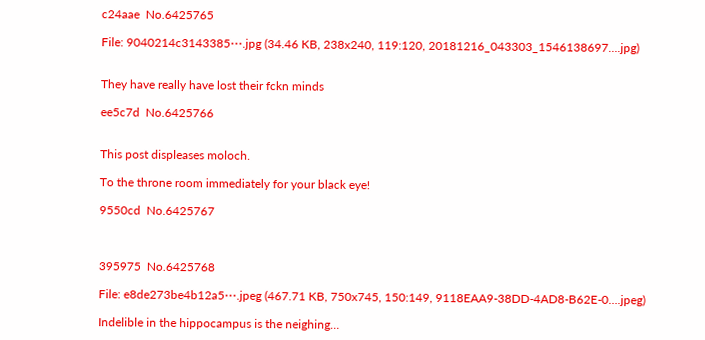c24aae  No.6425765

File: 9040214c3143385⋯.jpg (34.46 KB, 238x240, 119:120, 20181216_043303_1546138697….jpg)


They have really have lost their fckn minds

ee5c7d  No.6425766


This post displeases moloch.

To the throne room immediately for your black eye!

9550cd  No.6425767



395975  No.6425768

File: e8de273be4b12a5⋯.jpeg (467.71 KB, 750x745, 150:149, 9118EAA9-38DD-4AD8-B62E-0….jpeg)

Indelible in the hippocampus is the neighing…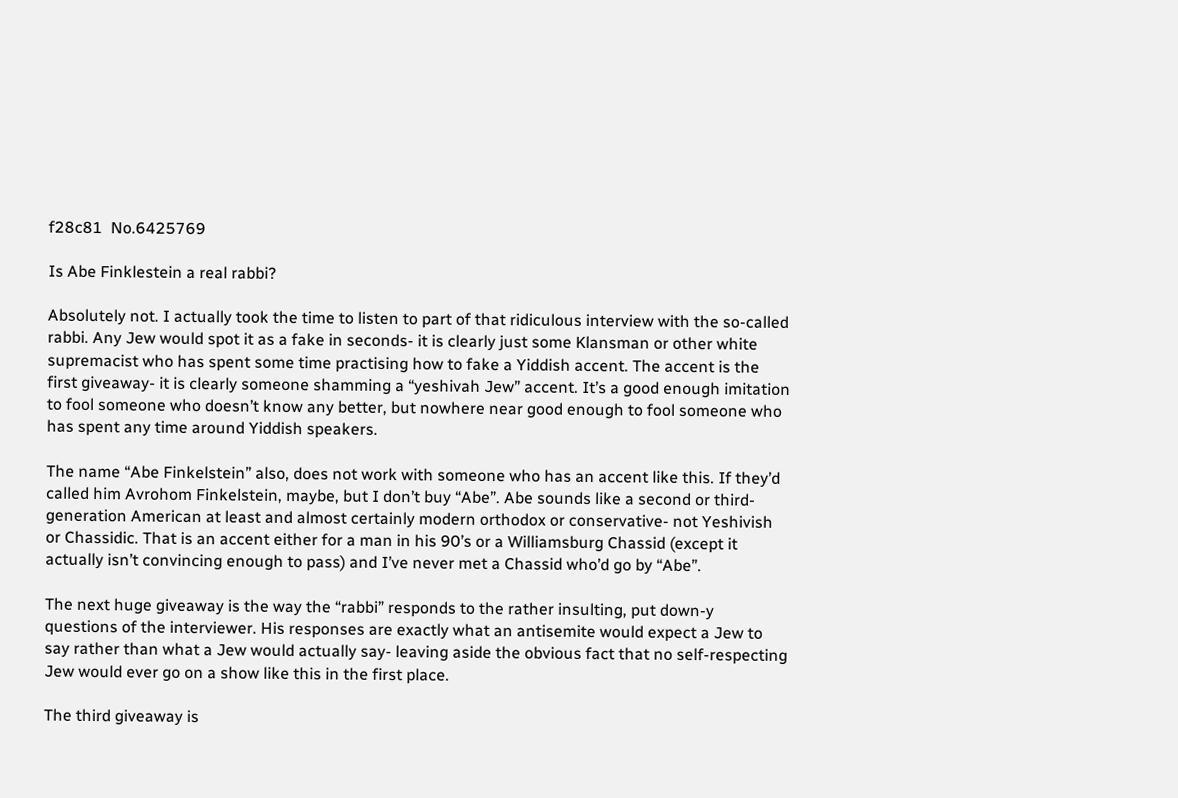f28c81  No.6425769

Is Abe Finklestein a real rabbi?

Absolutely not. I actually took the time to listen to part of that ridiculous interview with the so-called rabbi. Any Jew would spot it as a fake in seconds- it is clearly just some Klansman or other white supremacist who has spent some time practising how to fake a Yiddish accent. The accent is the first giveaway- it is clearly someone shamming a “yeshivah Jew” accent. It’s a good enough imitation to fool someone who doesn’t know any better, but nowhere near good enough to fool someone who has spent any time around Yiddish speakers.

The name “Abe Finkelstein” also, does not work with someone who has an accent like this. If they’d called him Avrohom Finkelstein, maybe, but I don’t buy “Abe”. Abe sounds like a second or third-generation American at least and almost certainly modern orthodox or conservative- not Yeshivish or Chassidic. That is an accent either for a man in his 90’s or a Williamsburg Chassid (except it actually isn’t convincing enough to pass) and I’ve never met a Chassid who’d go by “Abe”.

The next huge giveaway is the way the “rabbi” responds to the rather insulting, put down-y questions of the interviewer. His responses are exactly what an antisemite would expect a Jew to say rather than what a Jew would actually say- leaving aside the obvious fact that no self-respecting Jew would ever go on a show like this in the first place.

The third giveaway is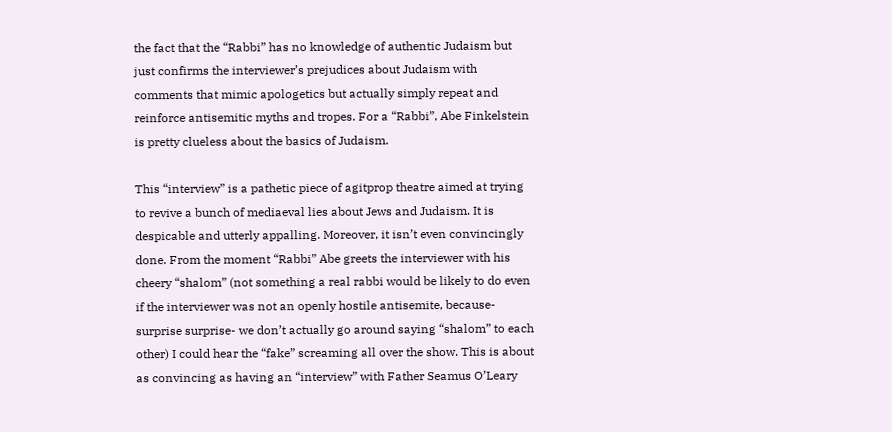the fact that the “Rabbi” has no knowledge of authentic Judaism but just confirms the interviewer’s prejudices about Judaism with comments that mimic apologetics but actually simply repeat and reinforce antisemitic myths and tropes. For a “Rabbi”, Abe Finkelstein is pretty clueless about the basics of Judaism.

This “interview” is a pathetic piece of agitprop theatre aimed at trying to revive a bunch of mediaeval lies about Jews and Judaism. It is despicable and utterly appalling. Moreover, it isn’t even convincingly done. From the moment “Rabbi” Abe greets the interviewer with his cheery “shalom” (not something a real rabbi would be likely to do even if the interviewer was not an openly hostile antisemite, because-surprise surprise- we don’t actually go around saying “shalom” to each other) I could hear the “fake” screaming all over the show. This is about as convincing as having an “interview” with Father Seamus O’Leary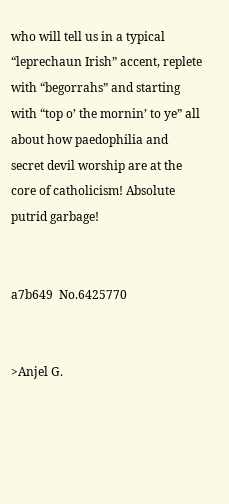who will tell us in a typical “leprechaun Irish” accent, replete with “begorrahs” and starting with “top o’ the mornin’ to ye” all about how paedophilia and secret devil worship are at the core of catholicism! Absolute putrid garbage!


a7b649  No.6425770


>Anjel G.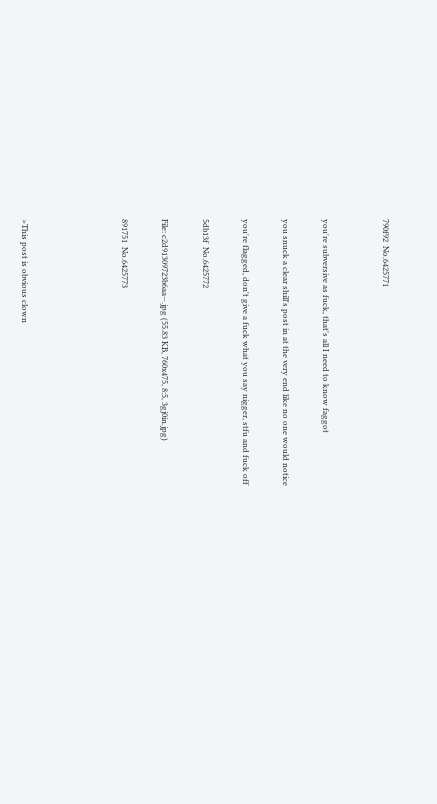790f92  No.6425771


you're subversive as fuck, that's all I need to know faggot

you snuck a clear shill's post in at the very end like no one would notice

you're flagged, don't give a fuck what you say nigger, stfu and fuck off

5db13f  No.6425772

File: c2d91309723b6aa⋯.jpg (55.83 KB, 760x475, 8:5, 3gj0in.jpg)

891751  No.6425773




>This post is obvious clown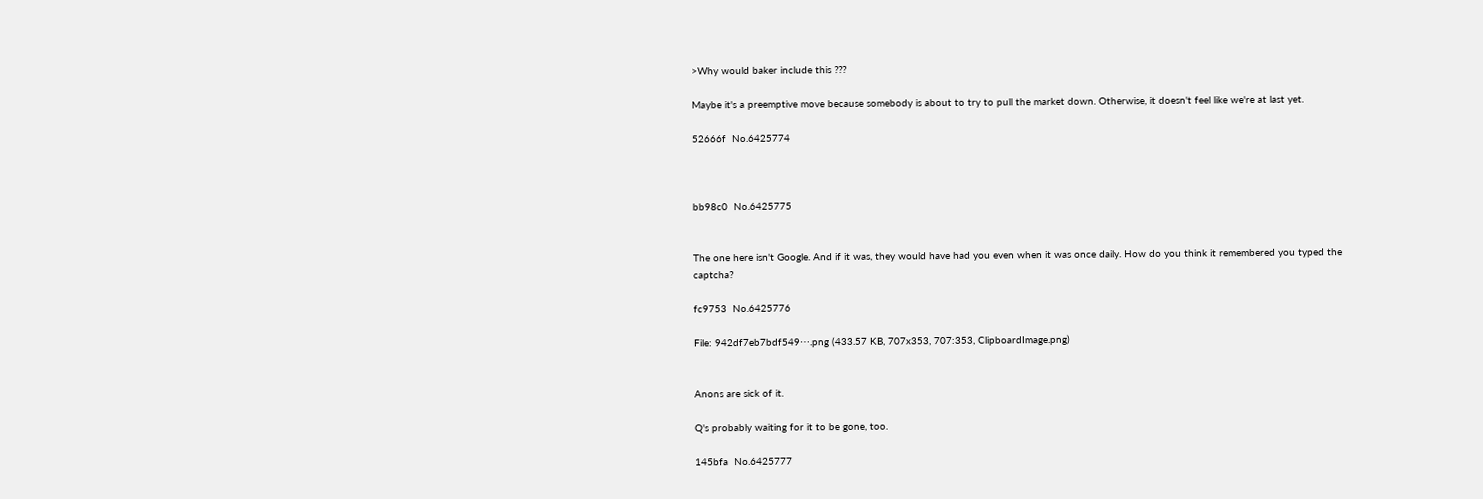>Why would baker include this ???

Maybe it's a preemptive move because somebody is about to try to pull the market down. Otherwise, it doesn't feel like we're at last yet.

52666f  No.6425774



bb98c0  No.6425775


The one here isn't Google. And if it was, they would have had you even when it was once daily. How do you think it remembered you typed the captcha?

fc9753  No.6425776

File: 942df7eb7bdf549⋯.png (433.57 KB, 707x353, 707:353, ClipboardImage.png)


Anons are sick of it.

Q's probably waiting for it to be gone, too.

145bfa  No.6425777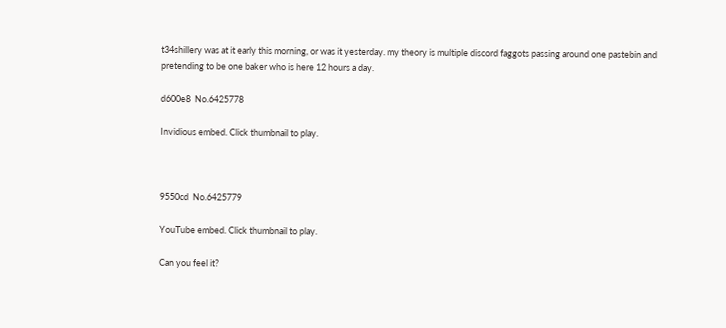t34shillery was at it early this morning, or was it yesterday. my theory is multiple discord faggots passing around one pastebin and pretending to be one baker who is here 12 hours a day.

d600e8  No.6425778

Invidious embed. Click thumbnail to play.



9550cd  No.6425779

YouTube embed. Click thumbnail to play.

Can you feel it?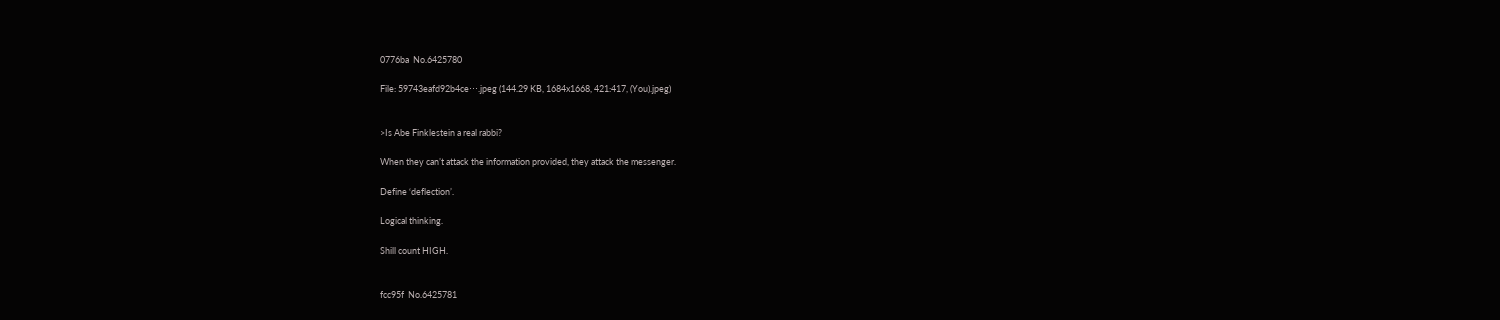0776ba  No.6425780

File: 59743eafd92b4ce⋯.jpeg (144.29 KB, 1684x1668, 421:417, (You).jpeg)


>Is Abe Finklestein a real rabbi?

When they can’t attack the information provided, they attack the messenger.

Define ‘deflection’.

Logical thinking.

Shill count HIGH.


fcc95f  No.6425781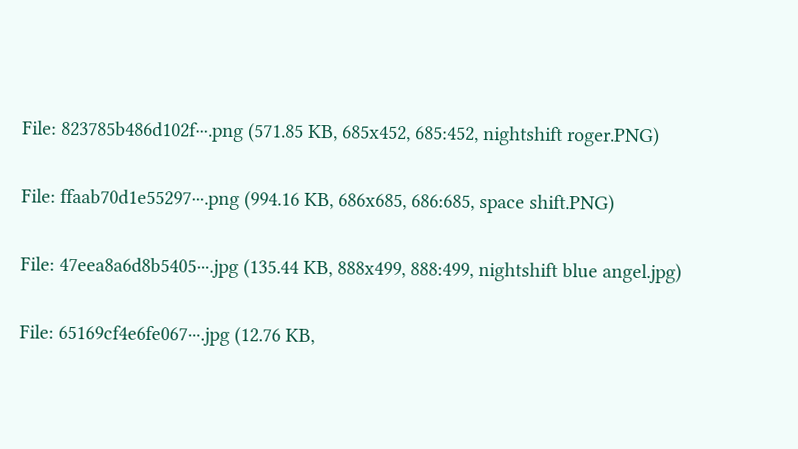File: 823785b486d102f⋯.png (571.85 KB, 685x452, 685:452, nightshift roger.PNG)

File: ffaab70d1e55297⋯.png (994.16 KB, 686x685, 686:685, space shift.PNG)

File: 47eea8a6d8b5405⋯.jpg (135.44 KB, 888x499, 888:499, nightshift blue angel.jpg)

File: 65169cf4e6fe067⋯.jpg (12.76 KB,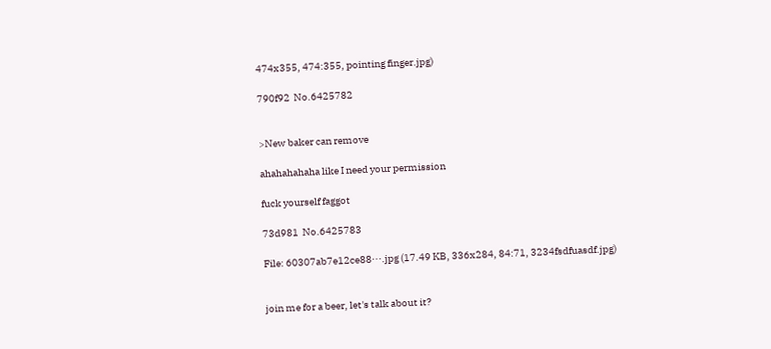474x355, 474:355, pointing finger.jpg)

790f92  No.6425782


>New baker can remove

ahahahahaha like I need your permission

fuck yourself faggot

73d981  No.6425783

File: 60307ab7e12ce88⋯.jpg (17.49 KB, 336x284, 84:71, 3234fsdfuasdf.jpg)


join me for a beer, let's talk about it?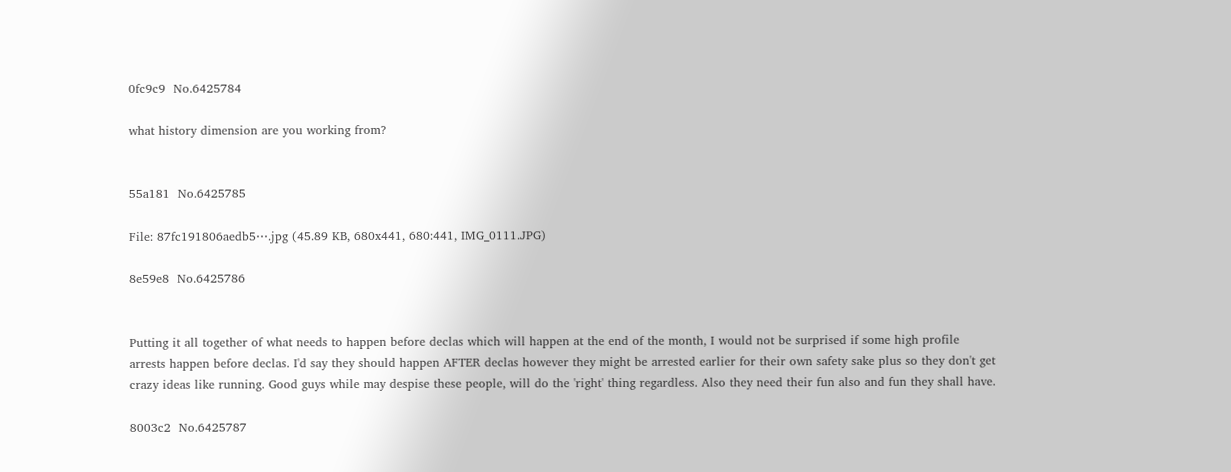0fc9c9  No.6425784

what history dimension are you working from?


55a181  No.6425785

File: 87fc191806aedb5⋯.jpg (45.89 KB, 680x441, 680:441, IMG_0111.JPG)

8e59e8  No.6425786


Putting it all together of what needs to happen before declas which will happen at the end of the month, I would not be surprised if some high profile arrests happen before declas. I'd say they should happen AFTER declas however they might be arrested earlier for their own safety sake plus so they don't get crazy ideas like running. Good guys while may despise these people, will do the 'right' thing regardless. Also they need their fun also and fun they shall have.

8003c2  No.6425787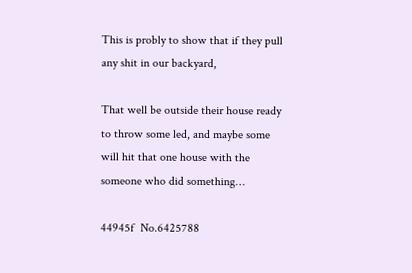This is probly to show that if they pull any shit in our backyard,

That well be outside their house ready to throw some led, and maybe some will hit that one house with the someone who did something…

44945f  No.6425788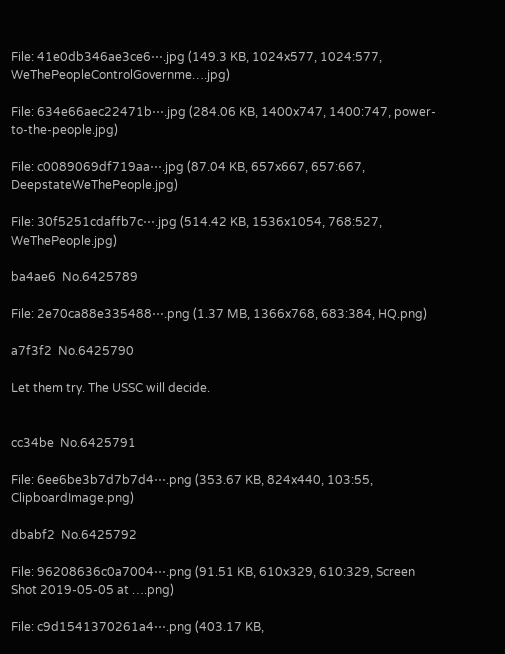File: 41e0db346ae3ce6⋯.jpg (149.3 KB, 1024x577, 1024:577, WeThePeopleControlGovernme….jpg)

File: 634e66aec22471b⋯.jpg (284.06 KB, 1400x747, 1400:747, power-to-the-people.jpg)

File: c0089069df719aa⋯.jpg (87.04 KB, 657x667, 657:667, DeepstateWeThePeople.jpg)

File: 30f5251cdaffb7c⋯.jpg (514.42 KB, 1536x1054, 768:527, WeThePeople.jpg)

ba4ae6  No.6425789

File: 2e70ca88e335488⋯.png (1.37 MB, 1366x768, 683:384, HQ.png)

a7f3f2  No.6425790

Let them try. The USSC will decide.


cc34be  No.6425791

File: 6ee6be3b7d7b7d4⋯.png (353.67 KB, 824x440, 103:55, ClipboardImage.png)

dbabf2  No.6425792

File: 96208636c0a7004⋯.png (91.51 KB, 610x329, 610:329, Screen Shot 2019-05-05 at ….png)

File: c9d1541370261a4⋯.png (403.17 KB,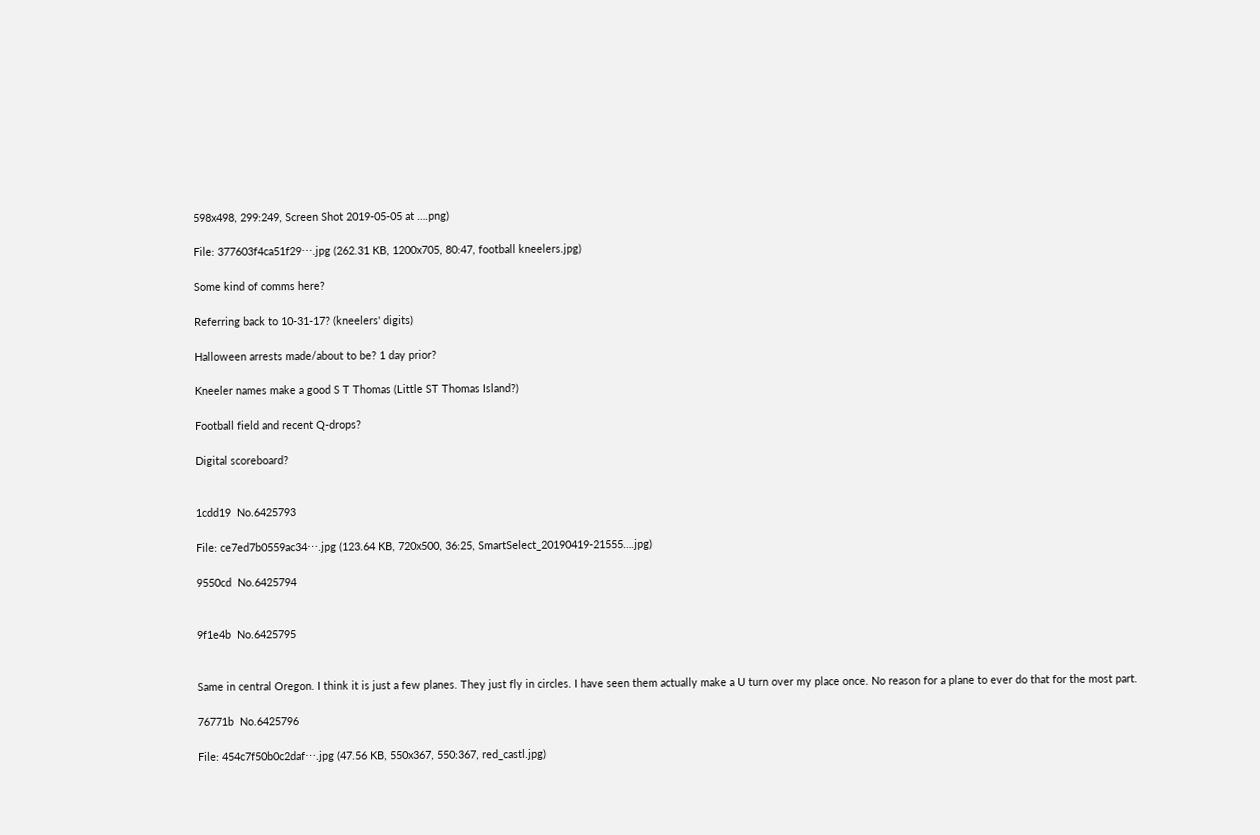598x498, 299:249, Screen Shot 2019-05-05 at ….png)

File: 377603f4ca51f29⋯.jpg (262.31 KB, 1200x705, 80:47, football kneelers.jpg)

Some kind of comms here?

Referring back to 10-31-17? (kneelers' digits)

Halloween arrests made/about to be? 1 day prior?

Kneeler names make a good S T Thomas (Little ST Thomas Island?)

Football field and recent Q-drops?

Digital scoreboard?


1cdd19  No.6425793

File: ce7ed7b0559ac34⋯.jpg (123.64 KB, 720x500, 36:25, SmartSelect_20190419-21555….jpg)

9550cd  No.6425794


9f1e4b  No.6425795


Same in central Oregon. I think it is just a few planes. They just fly in circles. I have seen them actually make a U turn over my place once. No reason for a plane to ever do that for the most part.

76771b  No.6425796

File: 454c7f50b0c2daf⋯.jpg (47.56 KB, 550x367, 550:367, red_castl.jpg)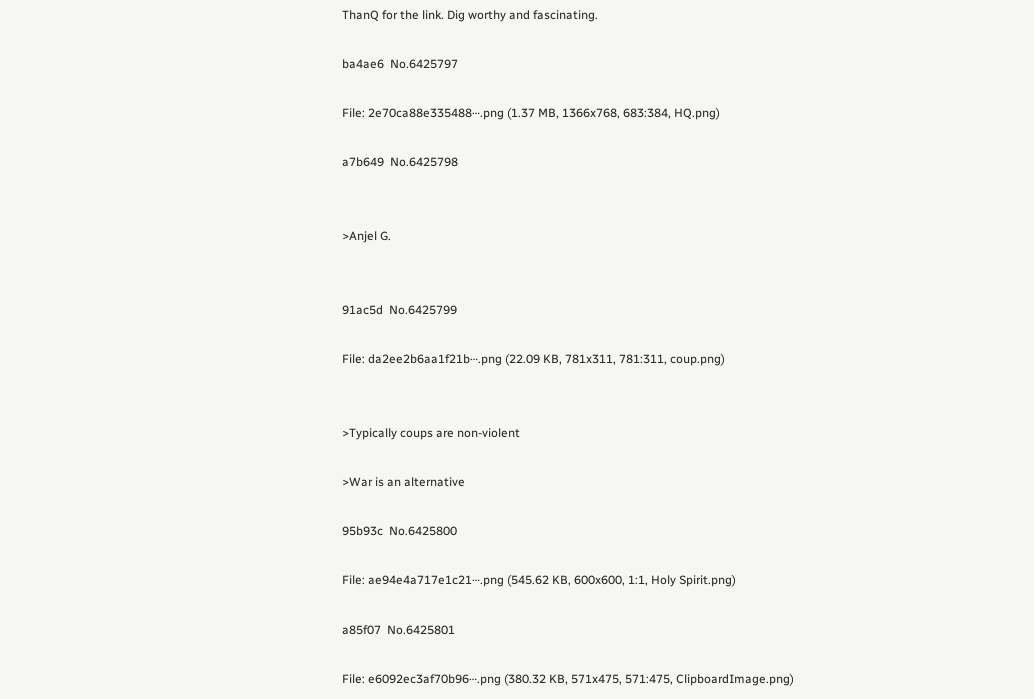ThanQ for the link. Dig worthy and fascinating.

ba4ae6  No.6425797

File: 2e70ca88e335488⋯.png (1.37 MB, 1366x768, 683:384, HQ.png)

a7b649  No.6425798


>Anjel G.


91ac5d  No.6425799

File: da2ee2b6aa1f21b⋯.png (22.09 KB, 781x311, 781:311, coup.png)


>Typically coups are non-violent

>War is an alternative

95b93c  No.6425800

File: ae94e4a717e1c21⋯.png (545.62 KB, 600x600, 1:1, Holy Spirit.png)

a85f07  No.6425801

File: e6092ec3af70b96⋯.png (380.32 KB, 571x475, 571:475, ClipboardImage.png)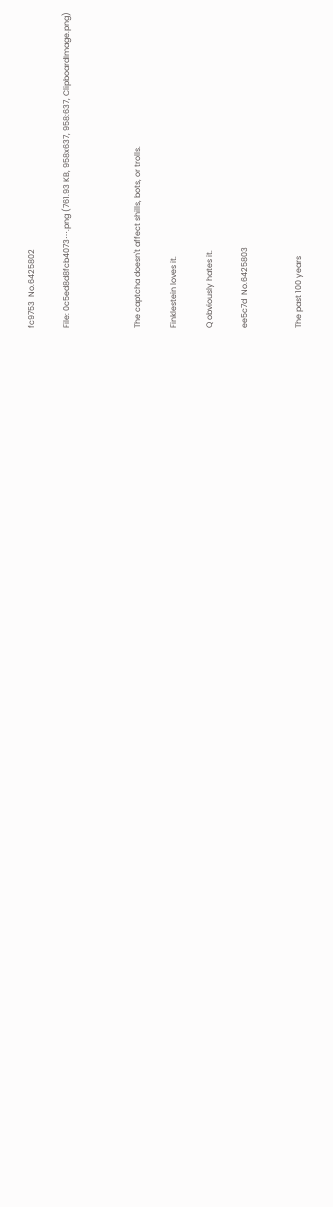fc9753  No.6425802

File: 0c5ed8d8fcb4073⋯.png (761.93 KB, 958x637, 958:637, ClipboardImage.png)



The captcha doesn't affect shills, bots, or trolls.

Finklestein loves it.

Q obviously hates it.

ee5c7d  No.6425803


The past 100 years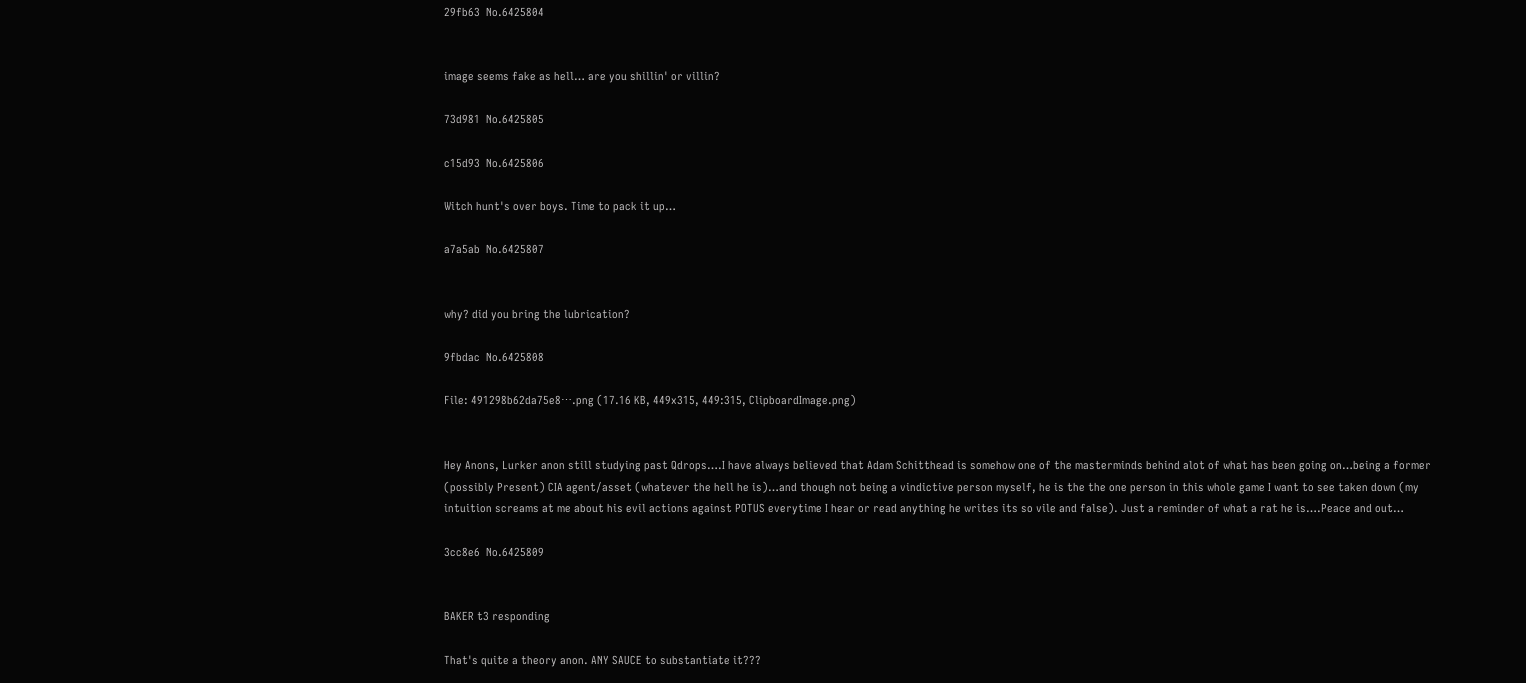29fb63  No.6425804


image seems fake as hell… are you shillin' or villin?

73d981  No.6425805

c15d93  No.6425806

Witch hunt's over boys. Time to pack it up…

a7a5ab  No.6425807


why? did you bring the lubrication?

9fbdac  No.6425808

File: 491298b62da75e8⋯.png (17.16 KB, 449x315, 449:315, ClipboardImage.png)


Hey Anons, Lurker anon still studying past Qdrops….I have always believed that Adam Schitthead is somehow one of the masterminds behind alot of what has been going on…being a former (possibly Present) CIA agent/asset (whatever the hell he is)…and though not being a vindictive person myself, he is the the one person in this whole game I want to see taken down (my intuition screams at me about his evil actions against POTUS everytime I hear or read anything he writes its so vile and false). Just a reminder of what a rat he is….Peace and out…

3cc8e6  No.6425809


BAKER t3 responding

That's quite a theory anon. ANY SAUCE to substantiate it???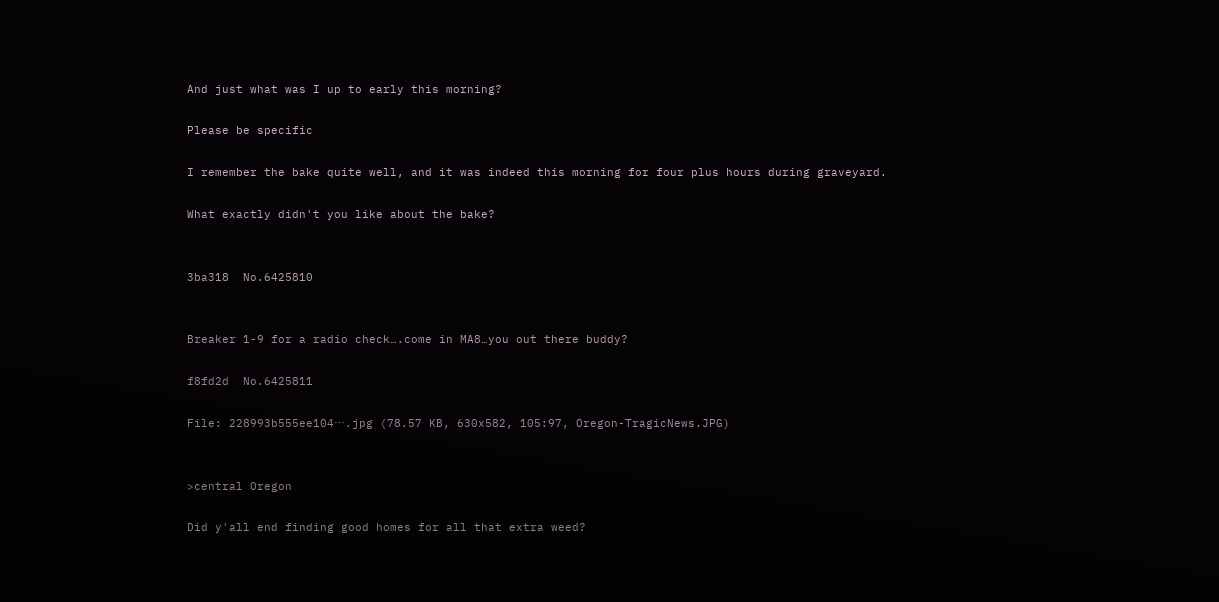And just what was I up to early this morning?

Please be specific

I remember the bake quite well, and it was indeed this morning for four plus hours during graveyard.

What exactly didn't you like about the bake?


3ba318  No.6425810


Breaker 1-9 for a radio check….come in MA8…you out there buddy?

f8fd2d  No.6425811

File: 228993b555ee104⋯.jpg (78.57 KB, 630x582, 105:97, Oregon-TragicNews.JPG)


>central Oregon

Did y'all end finding good homes for all that extra weed?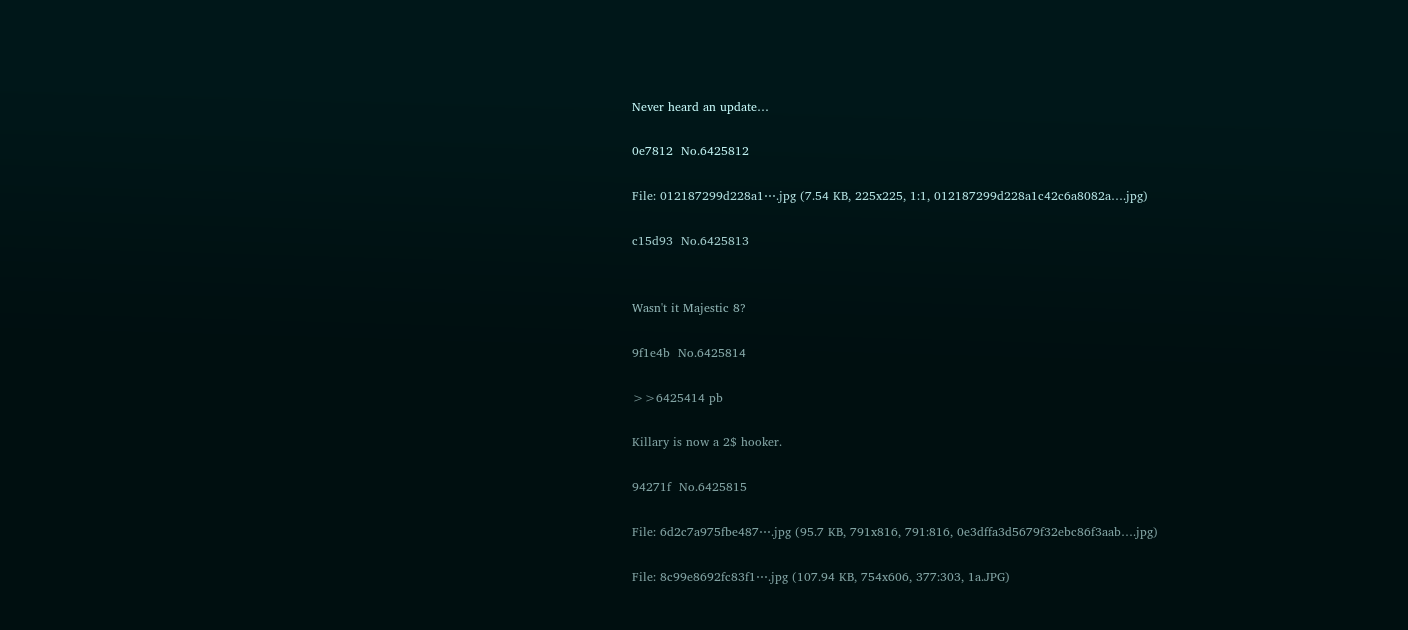Never heard an update…

0e7812  No.6425812

File: 012187299d228a1⋯.jpg (7.54 KB, 225x225, 1:1, 012187299d228a1c42c6a8082a….jpg)

c15d93  No.6425813


Wasn't it Majestic 8?

9f1e4b  No.6425814

>>6425414 pb

Killary is now a 2$ hooker.

94271f  No.6425815

File: 6d2c7a975fbe487⋯.jpg (95.7 KB, 791x816, 791:816, 0e3dffa3d5679f32ebc86f3aab….jpg)

File: 8c99e8692fc83f1⋯.jpg (107.94 KB, 754x606, 377:303, 1a.JPG)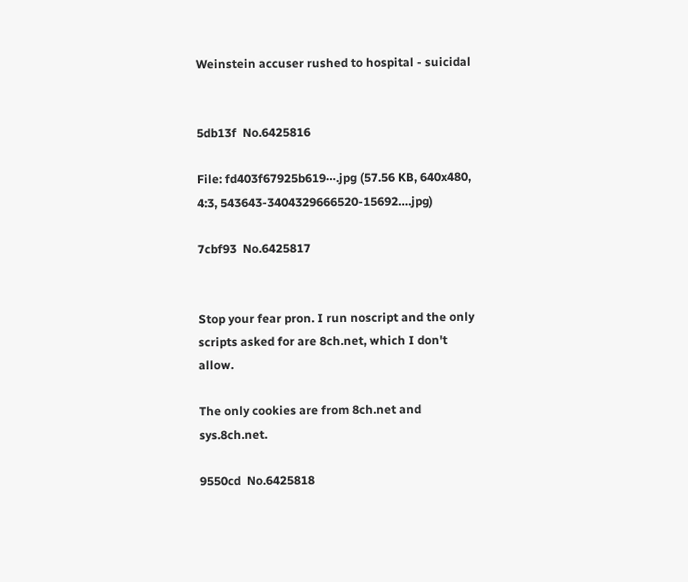Weinstein accuser rushed to hospital - suicidal


5db13f  No.6425816

File: fd403f67925b619⋯.jpg (57.56 KB, 640x480, 4:3, 543643-3404329666520-15692….jpg)

7cbf93  No.6425817


Stop your fear pron. I run noscript and the only scripts asked for are 8ch.net, which I don't allow.

The only cookies are from 8ch.net and sys.8ch.net.

9550cd  No.6425818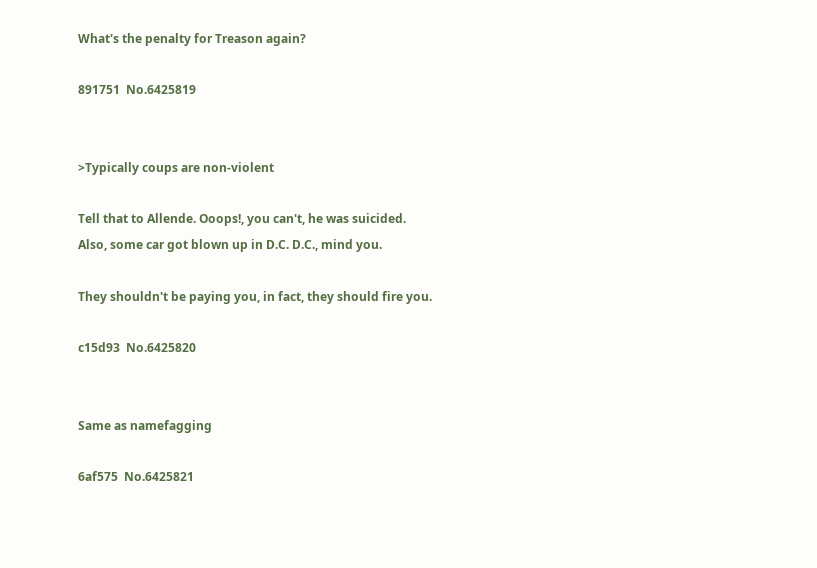What's the penalty for Treason again?

891751  No.6425819


>Typically coups are non-violent

Tell that to Allende. Ooops!, you can't, he was suicided. Also, some car got blown up in D.C. D.C., mind you.

They shouldn't be paying you, in fact, they should fire you.

c15d93  No.6425820


Same as namefagging

6af575  No.6425821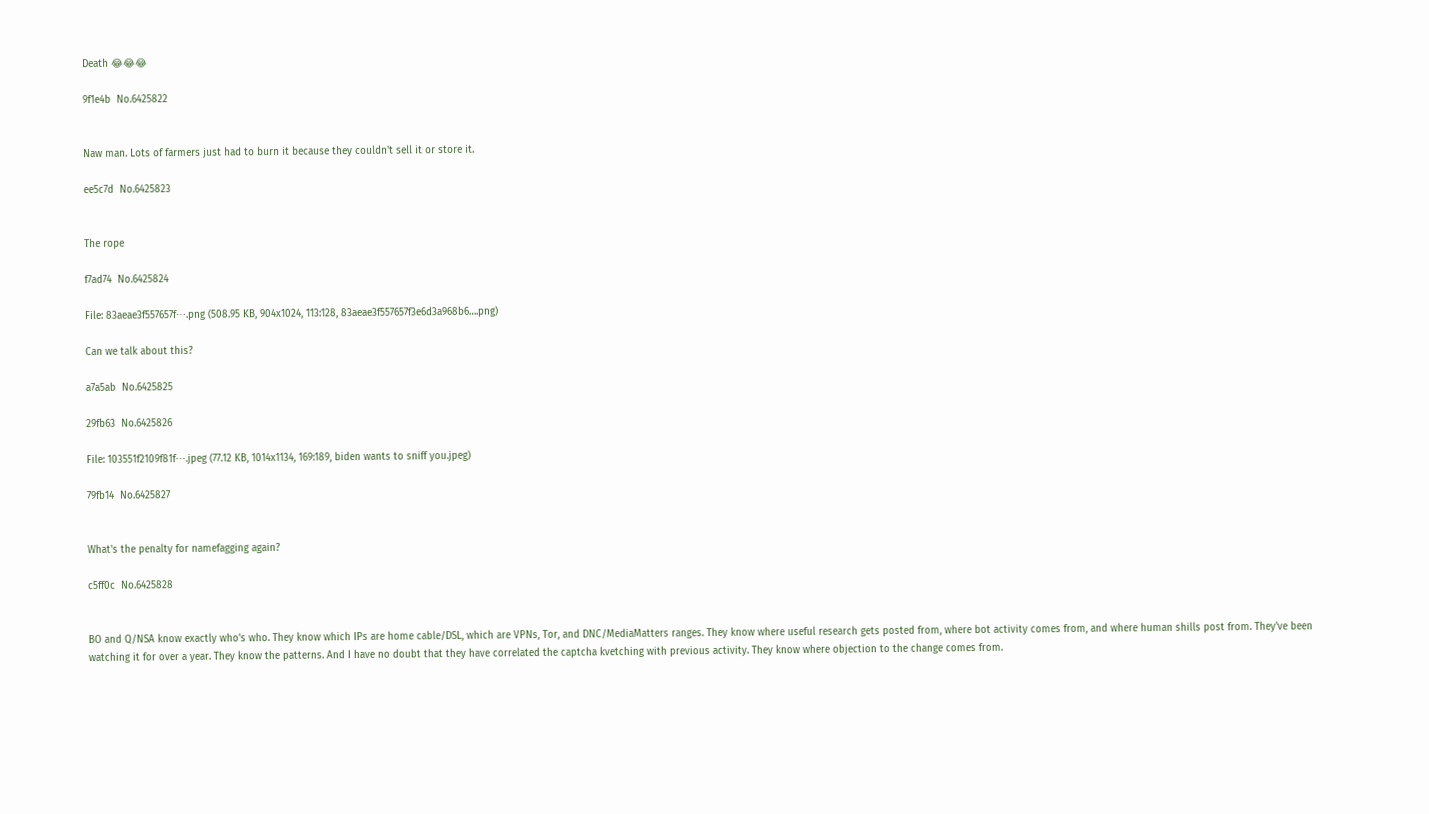Death 😂😂😂

9f1e4b  No.6425822


Naw man. Lots of farmers just had to burn it because they couldn't sell it or store it.

ee5c7d  No.6425823


The rope

f7ad74  No.6425824

File: 83aeae3f557657f⋯.png (508.95 KB, 904x1024, 113:128, 83aeae3f557657f3e6d3a968b6….png)

Can we talk about this?

a7a5ab  No.6425825

29fb63  No.6425826

File: 103551f2109f81f⋯.jpeg (77.12 KB, 1014x1134, 169:189, biden wants to sniff you.jpeg)

79fb14  No.6425827


What's the penalty for namefagging again?

c5ff0c  No.6425828


BO and Q/NSA know exactly who's who. They know which IPs are home cable/DSL, which are VPNs, Tor, and DNC/MediaMatters ranges. They know where useful research gets posted from, where bot activity comes from, and where human shills post from. They've been watching it for over a year. They know the patterns. And I have no doubt that they have correlated the captcha kvetching with previous activity. They know where objection to the change comes from.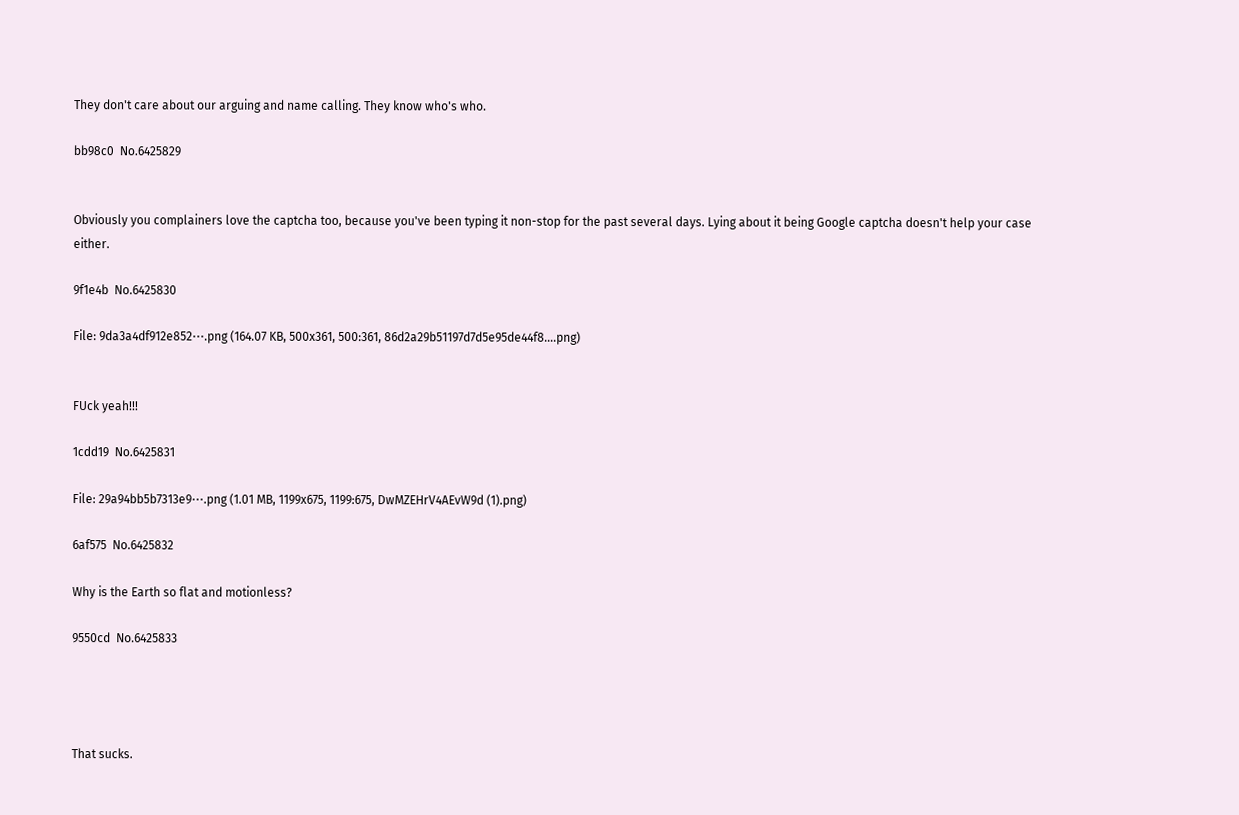They don't care about our arguing and name calling. They know who's who.

bb98c0  No.6425829


Obviously you complainers love the captcha too, because you've been typing it non-stop for the past several days. Lying about it being Google captcha doesn't help your case either.

9f1e4b  No.6425830

File: 9da3a4df912e852⋯.png (164.07 KB, 500x361, 500:361, 86d2a29b51197d7d5e95de44f8….png)


FUck yeah!!!

1cdd19  No.6425831

File: 29a94bb5b7313e9⋯.png (1.01 MB, 1199x675, 1199:675, DwMZEHrV4AEvW9d (1).png)

6af575  No.6425832

Why is the Earth so flat and motionless?

9550cd  No.6425833




That sucks.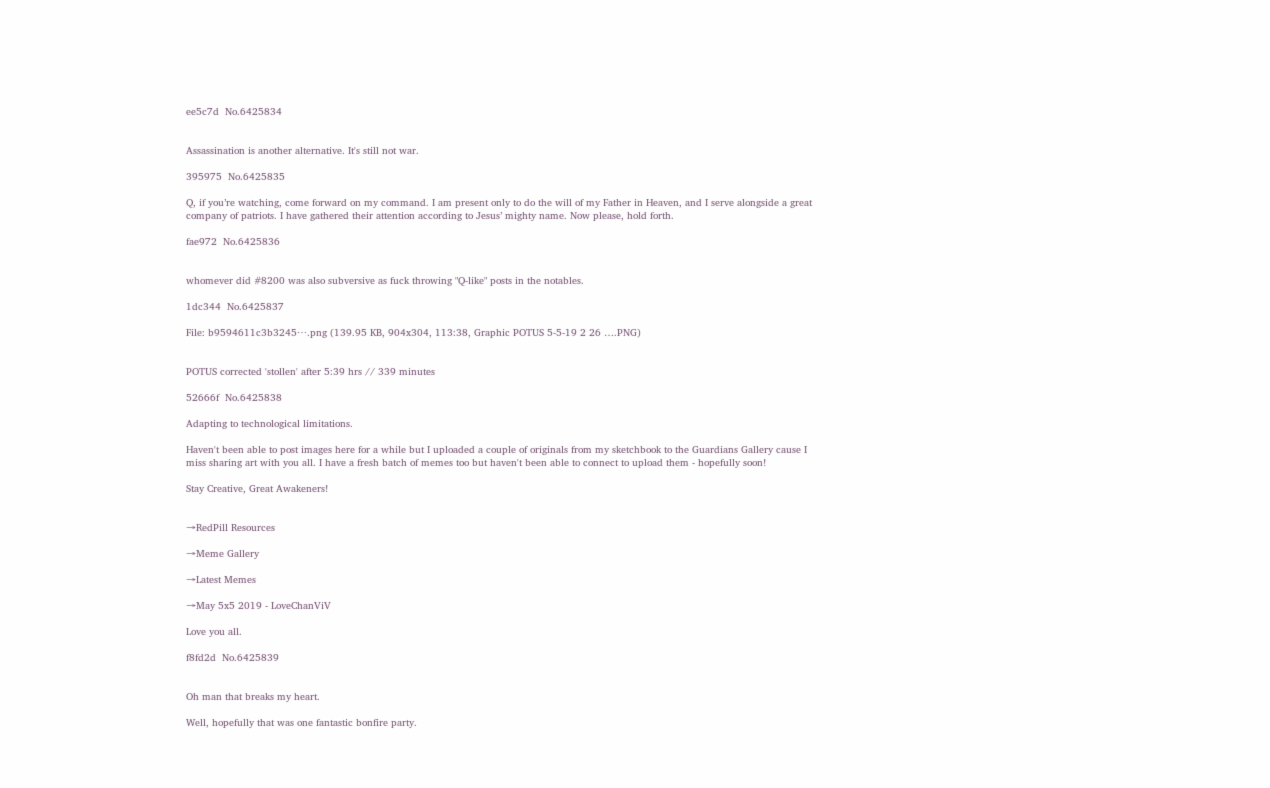ee5c7d  No.6425834


Assassination is another alternative. It's still not war.

395975  No.6425835

Q, if you’re watching, come forward on my command. I am present only to do the will of my Father in Heaven, and I serve alongside a great company of patriots. I have gathered their attention according to Jesus’ mighty name. Now please, hold forth.

fae972  No.6425836


whomever did #8200 was also subversive as fuck throwing "Q-like" posts in the notables.

1dc344  No.6425837

File: b9594611c3b3245⋯.png (139.95 KB, 904x304, 113:38, Graphic POTUS 5-5-19 2 26 ….PNG)


POTUS corrected 'stollen' after 5:39 hrs // 339 minutes

52666f  No.6425838

Adapting to technological limitations.

Haven't been able to post images here for a while but I uploaded a couple of originals from my sketchbook to the Guardians Gallery cause I miss sharing art with you all. I have a fresh batch of memes too but haven't been able to connect to upload them - hopefully soon!

Stay Creative, Great Awakeners!


→RedPill Resources

→Meme Gallery

→Latest Memes

→May 5x5 2019 - LoveChanViV

Love you all.

f8fd2d  No.6425839


Oh man that breaks my heart.

Well, hopefully that was one fantastic bonfire party.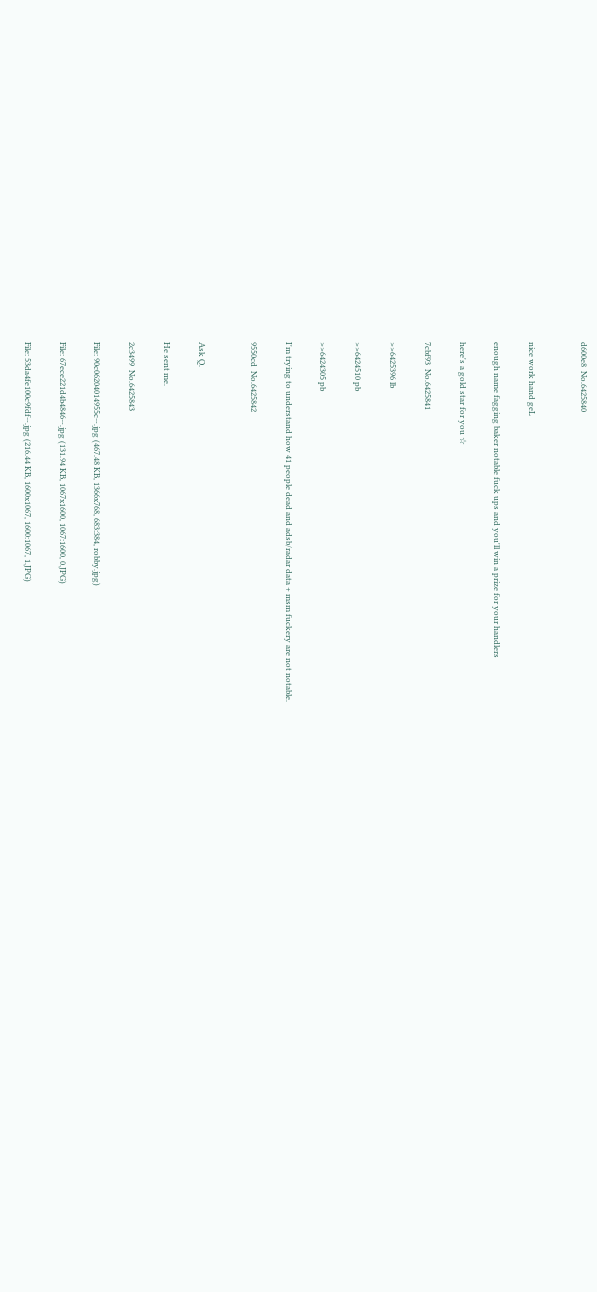d600e8  No.6425840


nice work hand geL

enough name fagging baker notable fuck ups and you'll win a prize for your handlers

here's a gold star for you ☆

7cbf93  No.6425841

>>6425396 lb

>>6424510 pb

>>6424305 pb

I'm trying to understand how 41 people dead and adsb/radar data + msm fuckery are not notable.

9550cd  No.6425842


Ask Q.

He sent me.

2c3499  No.6425843

File: 90c06204014955c⋯.jpg (467.48 KB, 1366x768, 683:384, robby.jpg)

File: 67ece221d4b4846⋯.jpg (131.94 KB, 1067x1600, 1067:1600, 0.JPG)

File: 53da4fe100c9fdf⋯.jpg (216.44 KB, 1600x1067, 1600:1067, 1.JPG)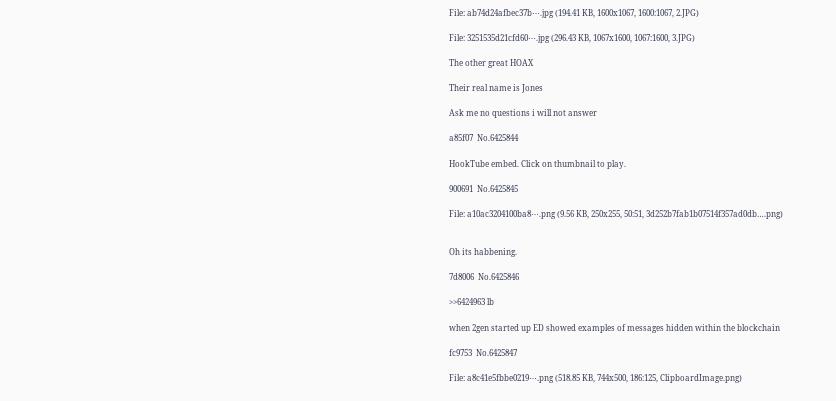File: ab74d24afbec37b⋯.jpg (194.41 KB, 1600x1067, 1600:1067, 2.JPG)

File: 3251535d21cfd60⋯.jpg (296.43 KB, 1067x1600, 1067:1600, 3.JPG)

The other great HOAX

Their real name is Jones

Ask me no questions i will not answer

a85f07  No.6425844

HookTube embed. Click on thumbnail to play.

900691  No.6425845

File: a10ac3204100ba8⋯.png (9.56 KB, 250x255, 50:51, 3d252b7fab1b07514f357ad0db….png)


Oh its habbening.

7d8006  No.6425846

>>6424963 lb

when 2gen started up ED showed examples of messages hidden within the blockchain

fc9753  No.6425847

File: a8c41e5fbbe0219⋯.png (518.85 KB, 744x500, 186:125, ClipboardImage.png)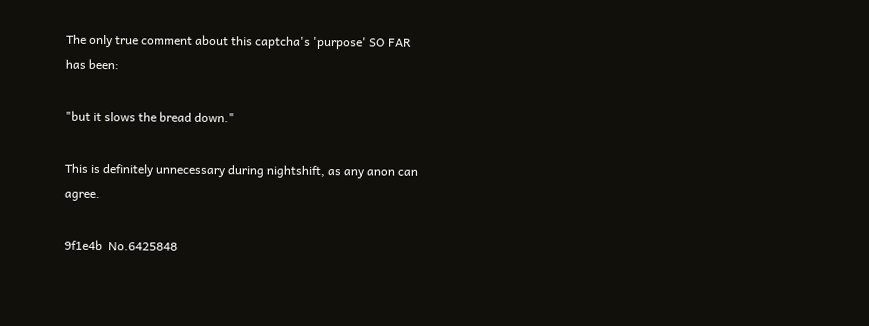The only true comment about this captcha's 'purpose' SO FAR has been:

"but it slows the bread down."

This is definitely unnecessary during nightshift, as any anon can agree.

9f1e4b  No.6425848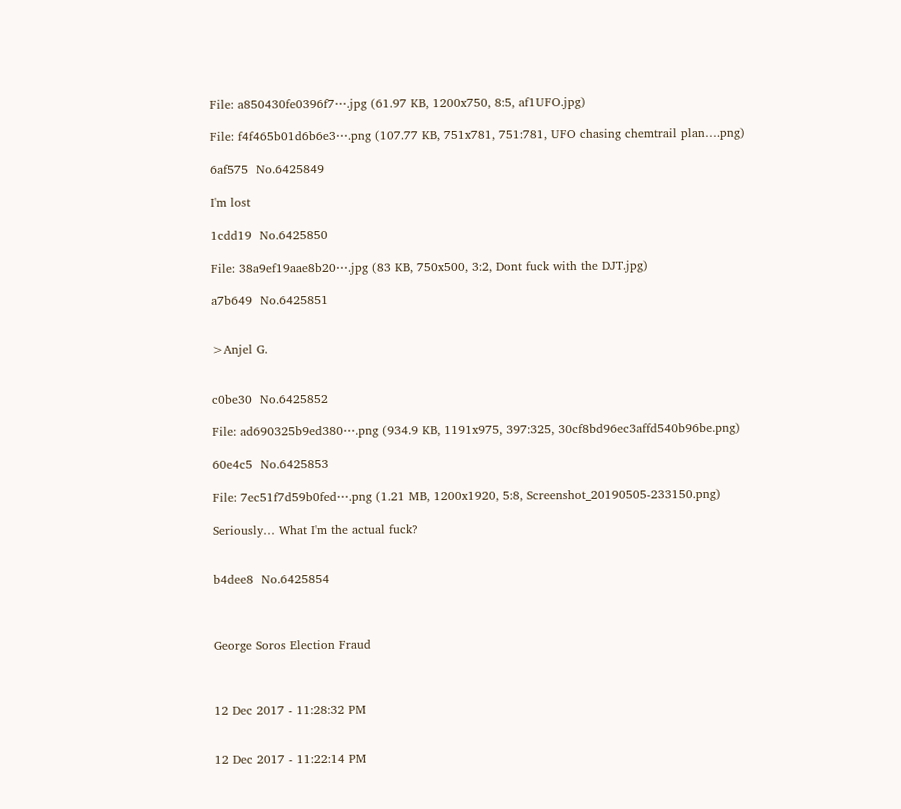File: a850430fe0396f7⋯.jpg (61.97 KB, 1200x750, 8:5, af1UFO.jpg)

File: f4f465b01d6b6e3⋯.png (107.77 KB, 751x781, 751:781, UFO chasing chemtrail plan….png)

6af575  No.6425849

I'm lost

1cdd19  No.6425850

File: 38a9ef19aae8b20⋯.jpg (83 KB, 750x500, 3:2, Dont fuck with the DJT.jpg)

a7b649  No.6425851


>Anjel G.


c0be30  No.6425852

File: ad690325b9ed380⋯.png (934.9 KB, 1191x975, 397:325, 30cf8bd96ec3affd540b96be.png)

60e4c5  No.6425853

File: 7ec51f7d59b0fed⋯.png (1.21 MB, 1200x1920, 5:8, Screenshot_20190505-233150.png)

Seriously… What I'm the actual fuck?


b4dee8  No.6425854



George Soros Election Fraud



12 Dec 2017 - 11:28:32 PM


12 Dec 2017 - 11:22:14 PM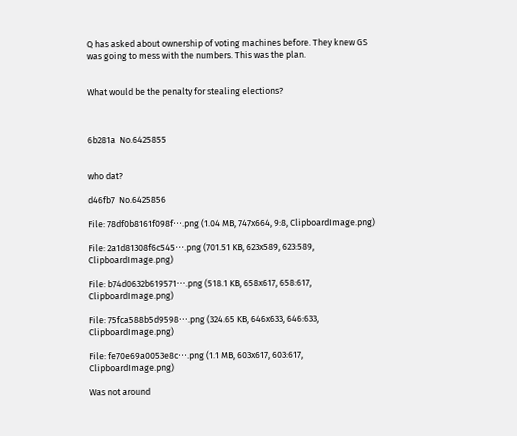Q has asked about ownership of voting machines before. They knew GS was going to mess with the numbers. This was the plan.


What would be the penalty for stealing elections?



6b281a  No.6425855


who dat?

d46fb7  No.6425856

File: 78df0b8161f098f⋯.png (1.04 MB, 747x664, 9:8, ClipboardImage.png)

File: 2a1d81308f6c545⋯.png (701.51 KB, 623x589, 623:589, ClipboardImage.png)

File: b74d0632b619571⋯.png (518.1 KB, 658x617, 658:617, ClipboardImage.png)

File: 75fca588b5d9598⋯.png (324.65 KB, 646x633, 646:633, ClipboardImage.png)

File: fe70e69a0053e8c⋯.png (1.1 MB, 603x617, 603:617, ClipboardImage.png)

Was not around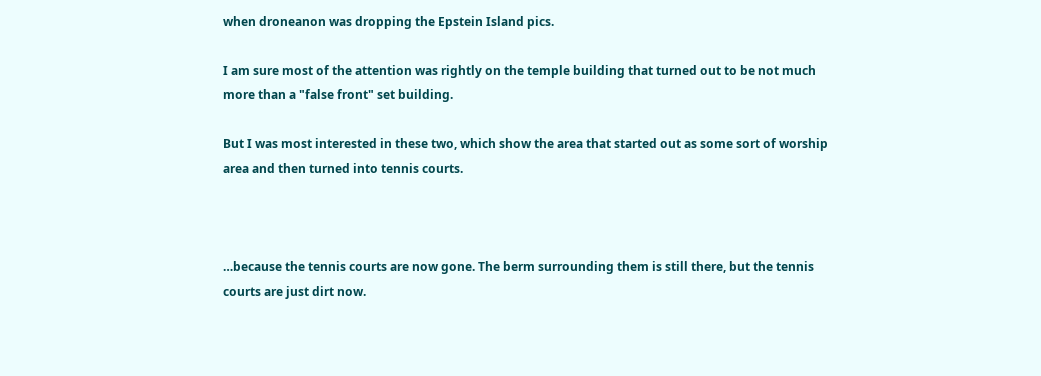when droneanon was dropping the Epstein Island pics.

I am sure most of the attention was rightly on the temple building that turned out to be not much more than a "false front" set building.

But I was most interested in these two, which show the area that started out as some sort of worship area and then turned into tennis courts.



…because the tennis courts are now gone. The berm surrounding them is still there, but the tennis courts are just dirt now.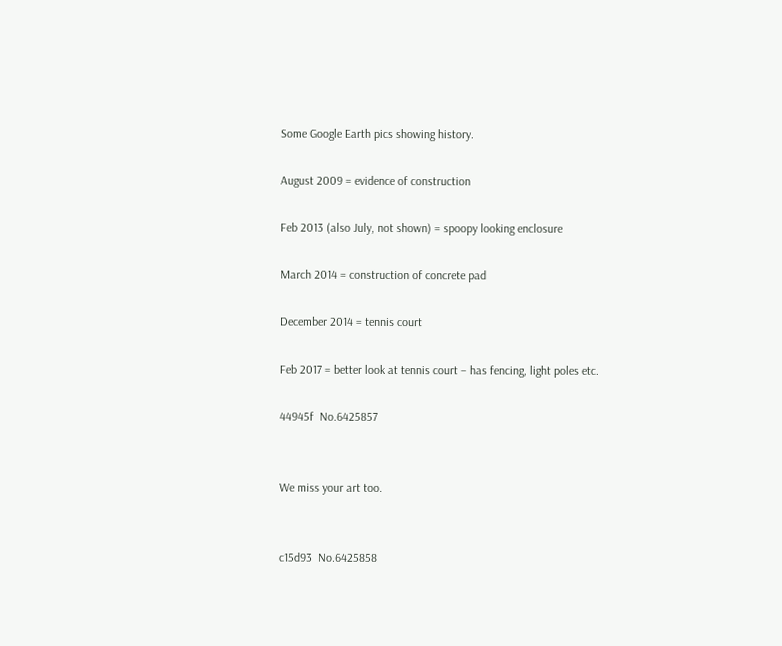Some Google Earth pics showing history.

August 2009 = evidence of construction

Feb 2013 (also July, not shown) = spoopy looking enclosure

March 2014 = construction of concrete pad

December 2014 = tennis court

Feb 2017 = better look at tennis court – has fencing, light poles etc.

44945f  No.6425857


We miss your art too.


c15d93  No.6425858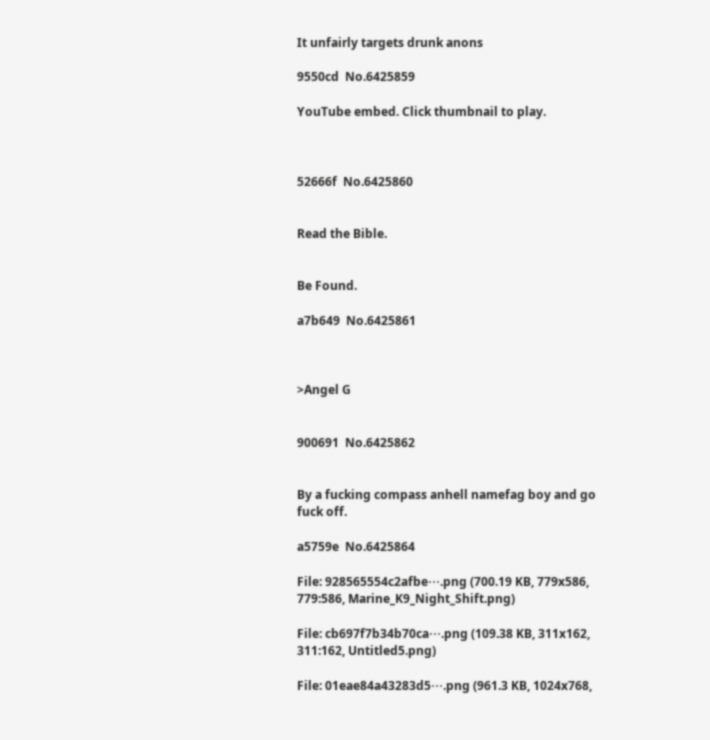It unfairly targets drunk anons

9550cd  No.6425859

YouTube embed. Click thumbnail to play.



52666f  No.6425860


Read the Bible.


Be Found.

a7b649  No.6425861



>Angel G


900691  No.6425862


By a fucking compass anhell namefag boy and go fuck off.

a5759e  No.6425864

File: 928565554c2afbe⋯.png (700.19 KB, 779x586, 779:586, Marine_K9_Night_Shift.png)

File: cb697f7b34b70ca⋯.png (109.38 KB, 311x162, 311:162, Untitled5.png)

File: 01eae84a43283d5⋯.png (961.3 KB, 1024x768,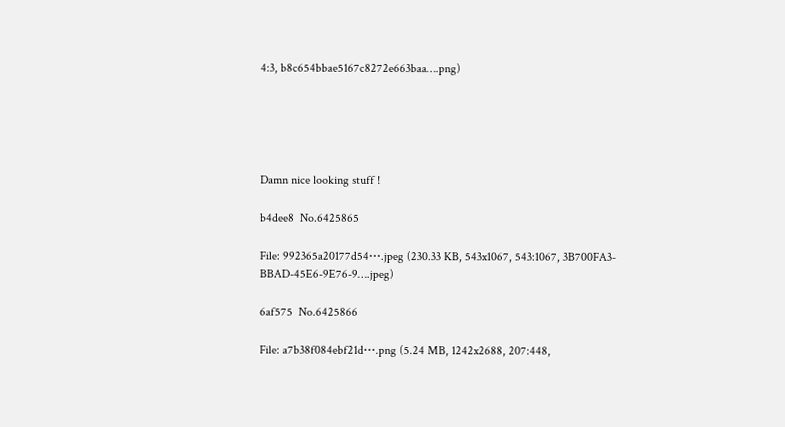4:3, b8c654bbae5167c8272e663baa….png)





Damn nice looking stuff !

b4dee8  No.6425865

File: 992365a20177d54⋯.jpeg (230.33 KB, 543x1067, 543:1067, 3B700FA3-BBAD-45E6-9E76-9….jpeg)

6af575  No.6425866

File: a7b38f084ebf21d⋯.png (5.24 MB, 1242x2688, 207:448,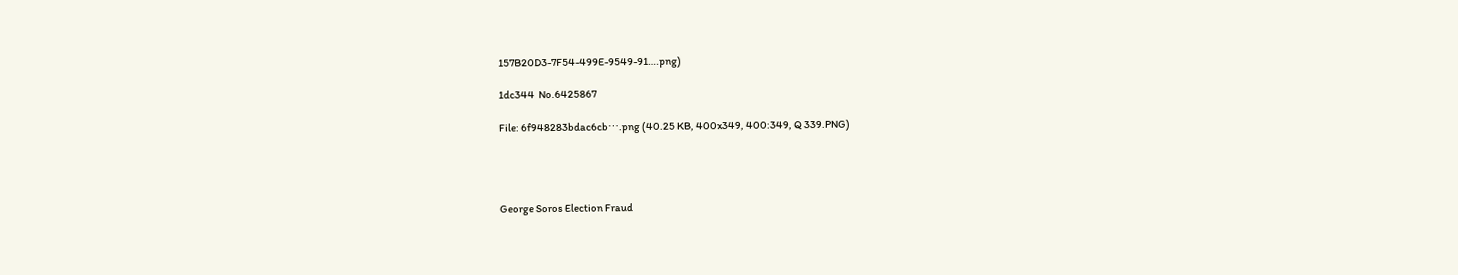157B20D3-7F54-499E-9549-91….png)

1dc344  No.6425867

File: 6f948283bdac6cb⋯.png (40.25 KB, 400x349, 400:349, Q 339.PNG)




George Soros Election Fraud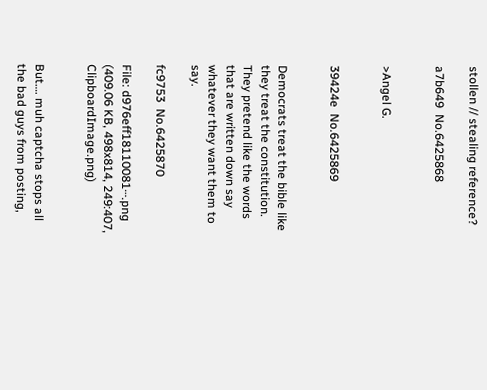stollen // stealing reference?

a7b649  No.6425868


>Angel G.


39424e  No.6425869


Democrats treat the bible like they treat the constitution. They pretend like the words that are written down say whatever they want them to say.

fc9753  No.6425870

File: d976eff18110081⋯.png (409.06 KB, 498x814, 249:407, ClipboardImage.png)


But…. muh captcha stops all the bad guys from posting,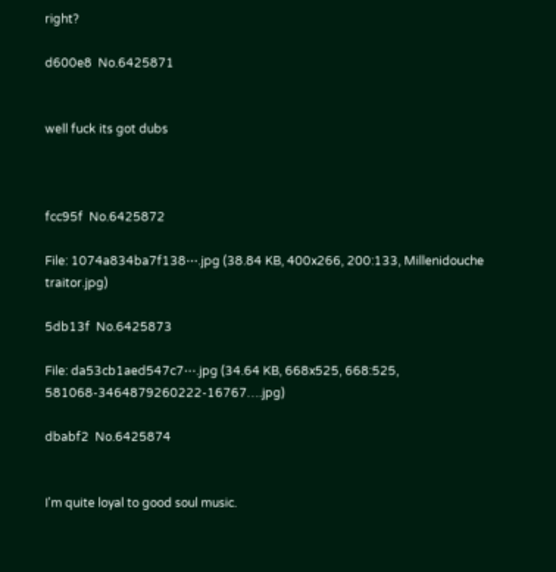right?

d600e8  No.6425871


well fuck its got dubs



fcc95f  No.6425872

File: 1074a834ba7f138⋯.jpg (38.84 KB, 400x266, 200:133, Millenidouche traitor.jpg)

5db13f  No.6425873

File: da53cb1aed547c7⋯.jpg (34.64 KB, 668x525, 668:525, 581068-3464879260222-16767….jpg)

dbabf2  No.6425874


I'm quite loyal to good soul music.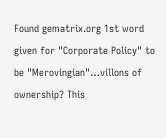Found gematrix.org 1st word given for "Corporate Policy" to be "Merovingian"…villons of ownership? This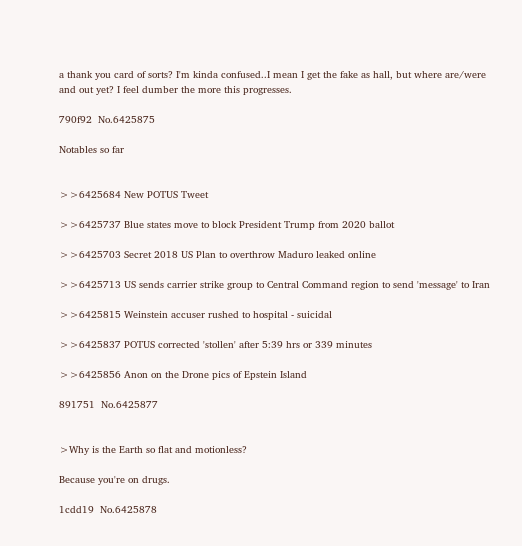a thank you card of sorts? I'm kinda confused..I mean I get the fake as hall, but where are/were and out yet? I feel dumber the more this progresses.

790f92  No.6425875

Notables so far


>>6425684 New POTUS Tweet

>>6425737 Blue states move to block President Trump from 2020 ballot

>>6425703 Secret 2018 US Plan to overthrow Maduro leaked online

>>6425713 US sends carrier strike group to Central Command region to send 'message' to Iran

>>6425815 Weinstein accuser rushed to hospital - suicidal

>>6425837 POTUS corrected 'stollen' after 5:39 hrs or 339 minutes

>>6425856 Anon on the Drone pics of Epstein Island

891751  No.6425877


>Why is the Earth so flat and motionless?

Because you're on drugs.

1cdd19  No.6425878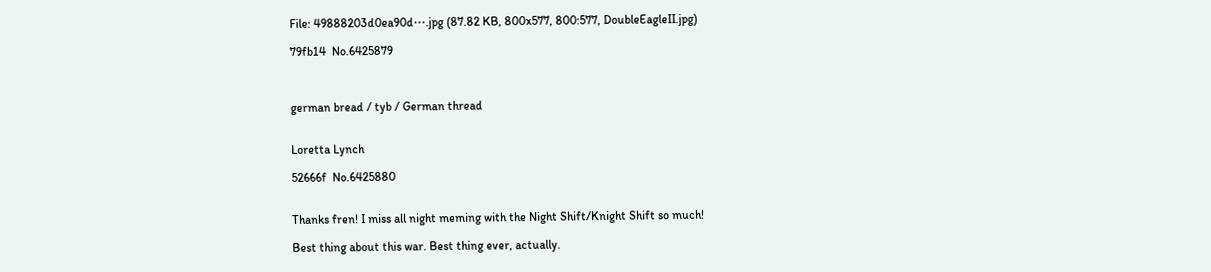File: 49888203d0ea90d⋯.jpg (87.82 KB, 800x577, 800:577, DoubleEagleII.jpg)

79fb14  No.6425879



german bread / tyb / German thread


Loretta Lynch

52666f  No.6425880


Thanks fren! I miss all night meming with the Night Shift/Knight Shift so much!

Best thing about this war. Best thing ever, actually.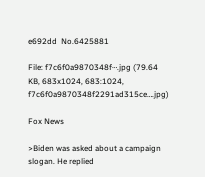e692dd  No.6425881

File: f7c6f0a9870348f⋯.jpg (79.64 KB, 683x1024, 683:1024, f7c6f0a9870348f2291ad315ce….jpg)

Fox News

>Biden was asked about a campaign slogan. He replied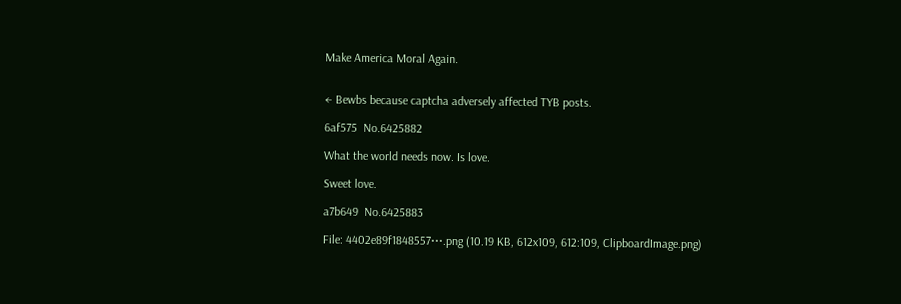Make America Moral Again.


← Bewbs because captcha adversely affected TYB posts.

6af575  No.6425882

What the world needs now. Is love.

Sweet love.

a7b649  No.6425883

File: 4402e89f1848557⋯.png (10.19 KB, 612x109, 612:109, ClipboardImage.png)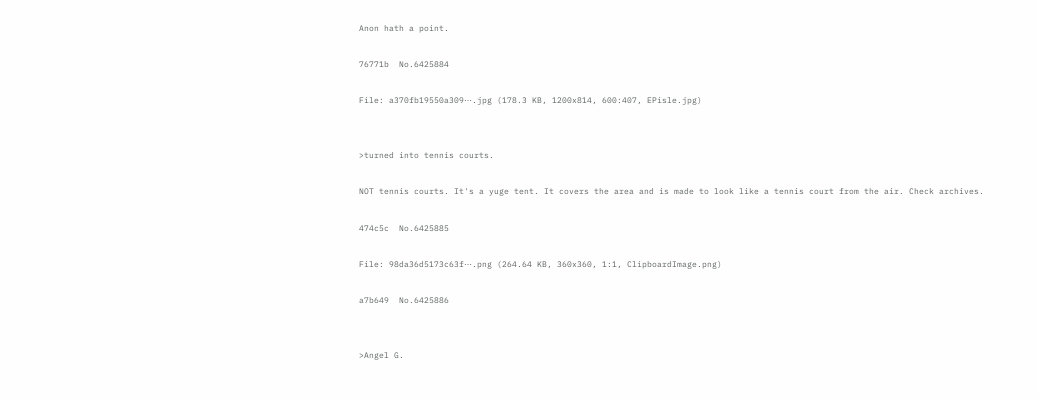Anon hath a point.

76771b  No.6425884

File: a370fb19550a309⋯.jpg (178.3 KB, 1200x814, 600:407, EPisle.jpg)


>turned into tennis courts.

NOT tennis courts. It's a yuge tent. It covers the area and is made to look like a tennis court from the air. Check archives.

474c5c  No.6425885

File: 98da36d5173c63f⋯.png (264.64 KB, 360x360, 1:1, ClipboardImage.png)

a7b649  No.6425886


>Angel G.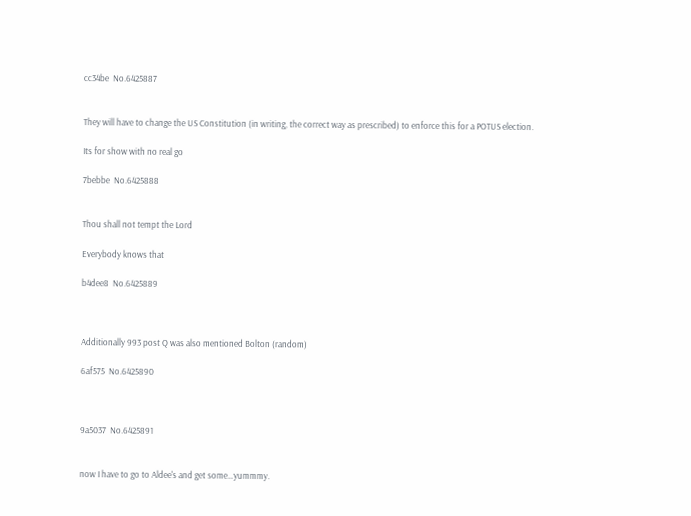cc34be  No.6425887


They will have to change the US Constitution (in writing, the correct way as prescribed) to enforce this for a POTUS election.

Its for show with no real go

7bebbe  No.6425888


Thou shall not tempt the Lord

Everybody knows that

b4dee8  No.6425889



Additionally 993 post Q was also mentioned Bolton (random)

6af575  No.6425890



9a5037  No.6425891


now I have to go to Aldee's and get some…yummmy.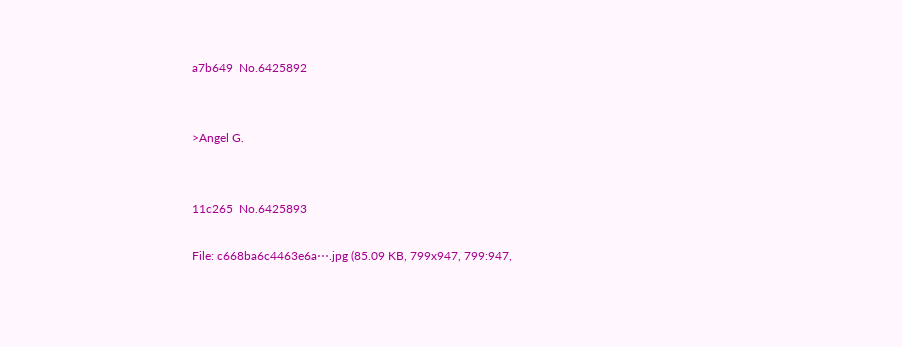a7b649  No.6425892


>Angel G.


11c265  No.6425893

File: c668ba6c4463e6a⋯.jpg (85.09 KB, 799x947, 799:947,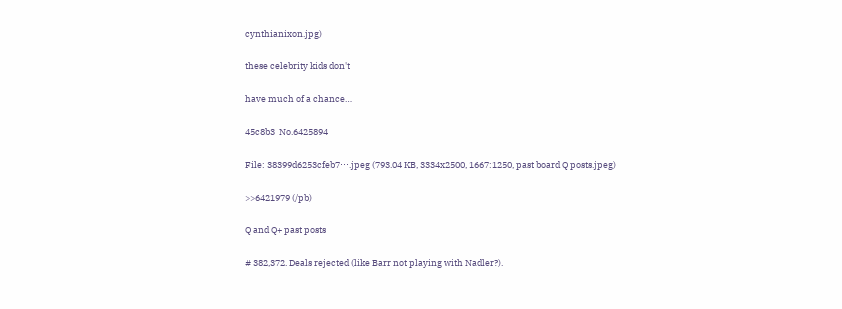cynthianixon.jpg)

these celebrity kids don't

have much of a chance…

45c8b3  No.6425894

File: 38399d6253cfeb7⋯.jpeg (793.04 KB, 3334x2500, 1667:1250, past board Q posts.jpeg)

>>6421979 (/pb)

Q and Q+ past posts

# 382,372. Deals rejected (like Barr not playing with Nadler?).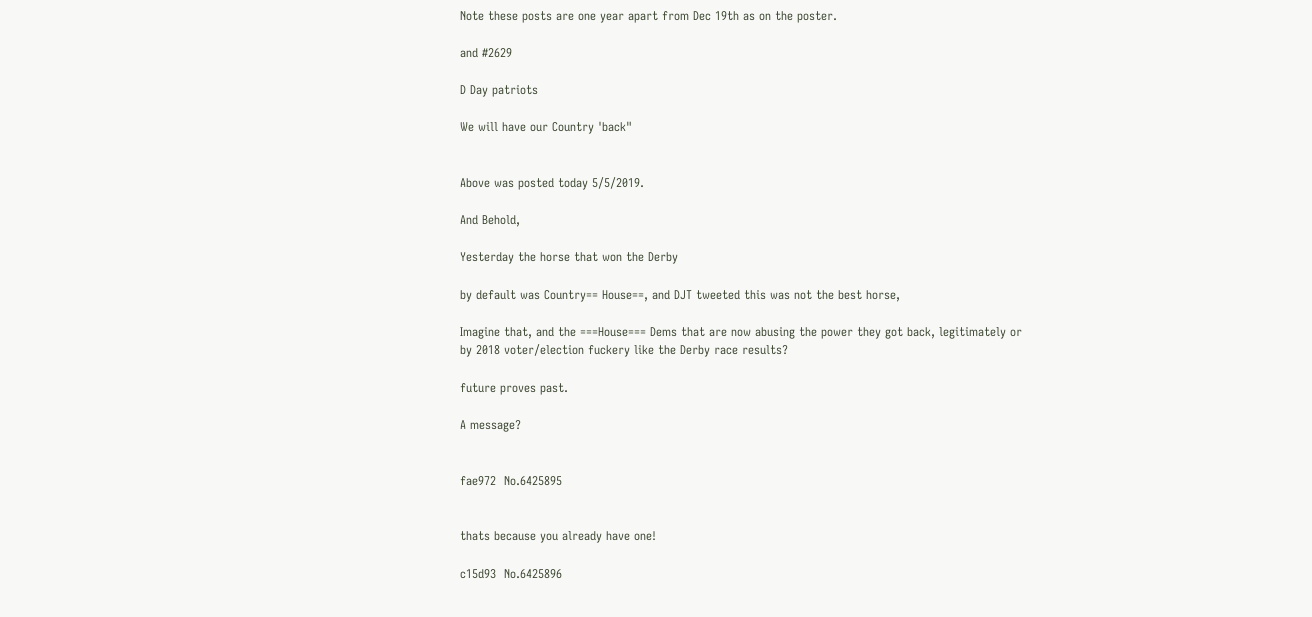Note these posts are one year apart from Dec 19th as on the poster.

and #2629

D Day patriots

We will have our Country 'back"


Above was posted today 5/5/2019.

And Behold,

Yesterday the horse that won the Derby

by default was Country== House==, and DJT tweeted this was not the best horse,

Imagine that, and the ===House=== Dems that are now abusing the power they got back, legitimately or by 2018 voter/election fuckery like the Derby race results?

future proves past.

A message?


fae972  No.6425895


thats because you already have one!

c15d93  No.6425896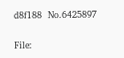d8f188  No.6425897

File: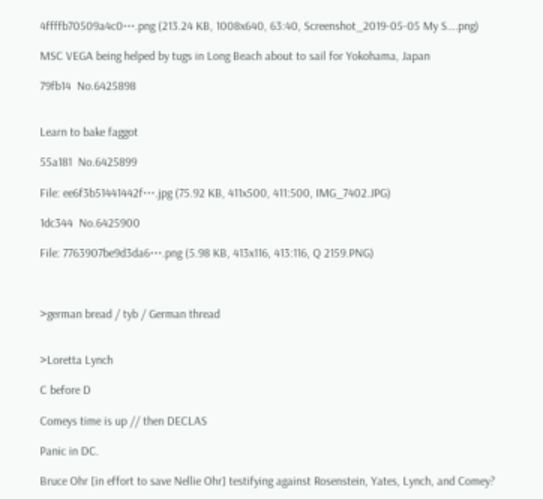4ffffb70509a4c0⋯.png (213.24 KB, 1008x640, 63:40, Screenshot_2019-05-05 My S….png)

MSC VEGA being helped by tugs in Long Beach about to sail for Yokohama, Japan

79fb14  No.6425898


Learn to bake faggot

55a181  No.6425899

File: ee6f3b51441442f⋯.jpg (75.92 KB, 411x500, 411:500, IMG_7402.JPG)

1dc344  No.6425900

File: 7763907be9d3da6⋯.png (5.98 KB, 413x116, 413:116, Q 2159.PNG)



>german bread / tyb / German thread


>Loretta Lynch

C before D

Comeys time is up // then DECLAS

Panic in DC.

Bruce Ohr [in effort to save Nellie Ohr] testifying against Rosenstein, Yates, Lynch, and Comey?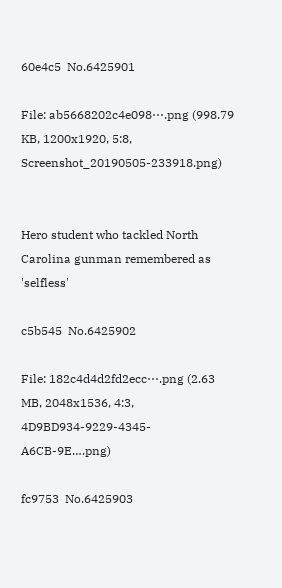60e4c5  No.6425901

File: ab5668202c4e098⋯.png (998.79 KB, 1200x1920, 5:8, Screenshot_20190505-233918.png)


Hero student who tackled North Carolina gunman remembered as 'selfless'

c5b545  No.6425902

File: 182c4d4d2fd2ecc⋯.png (2.63 MB, 2048x1536, 4:3, 4D9BD934-9229-4345-A6CB-9E….png)

fc9753  No.6425903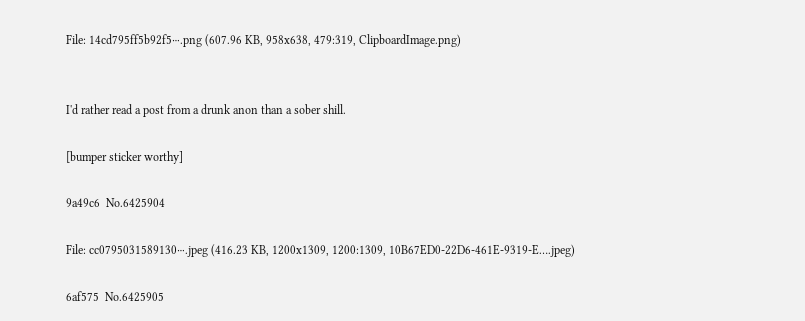File: 14cd795ff5b92f5⋯.png (607.96 KB, 958x638, 479:319, ClipboardImage.png)


I'd rather read a post from a drunk anon than a sober shill.

[bumper sticker worthy]

9a49c6  No.6425904

File: cc0795031589130⋯.jpeg (416.23 KB, 1200x1309, 1200:1309, 10B67ED0-22D6-461E-9319-E….jpeg)

6af575  No.6425905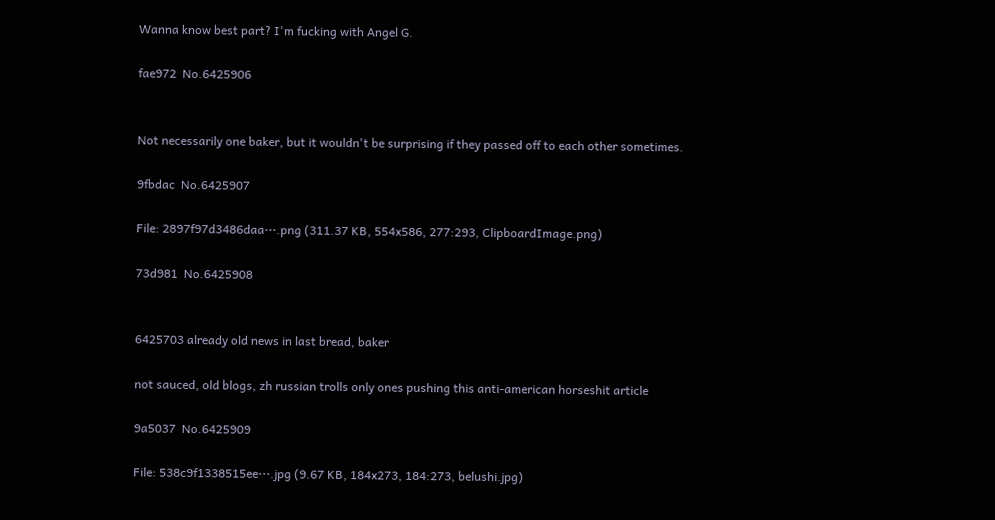Wanna know best part? I'm fucking with Angel G.

fae972  No.6425906


Not necessarily one baker, but it wouldn't be surprising if they passed off to each other sometimes.

9fbdac  No.6425907

File: 2897f97d3486daa⋯.png (311.37 KB, 554x586, 277:293, ClipboardImage.png)

73d981  No.6425908


6425703 already old news in last bread, baker

not sauced, old blogs, zh russian trolls only ones pushing this anti-american horseshit article

9a5037  No.6425909

File: 538c9f1338515ee⋯.jpg (9.67 KB, 184x273, 184:273, belushi.jpg)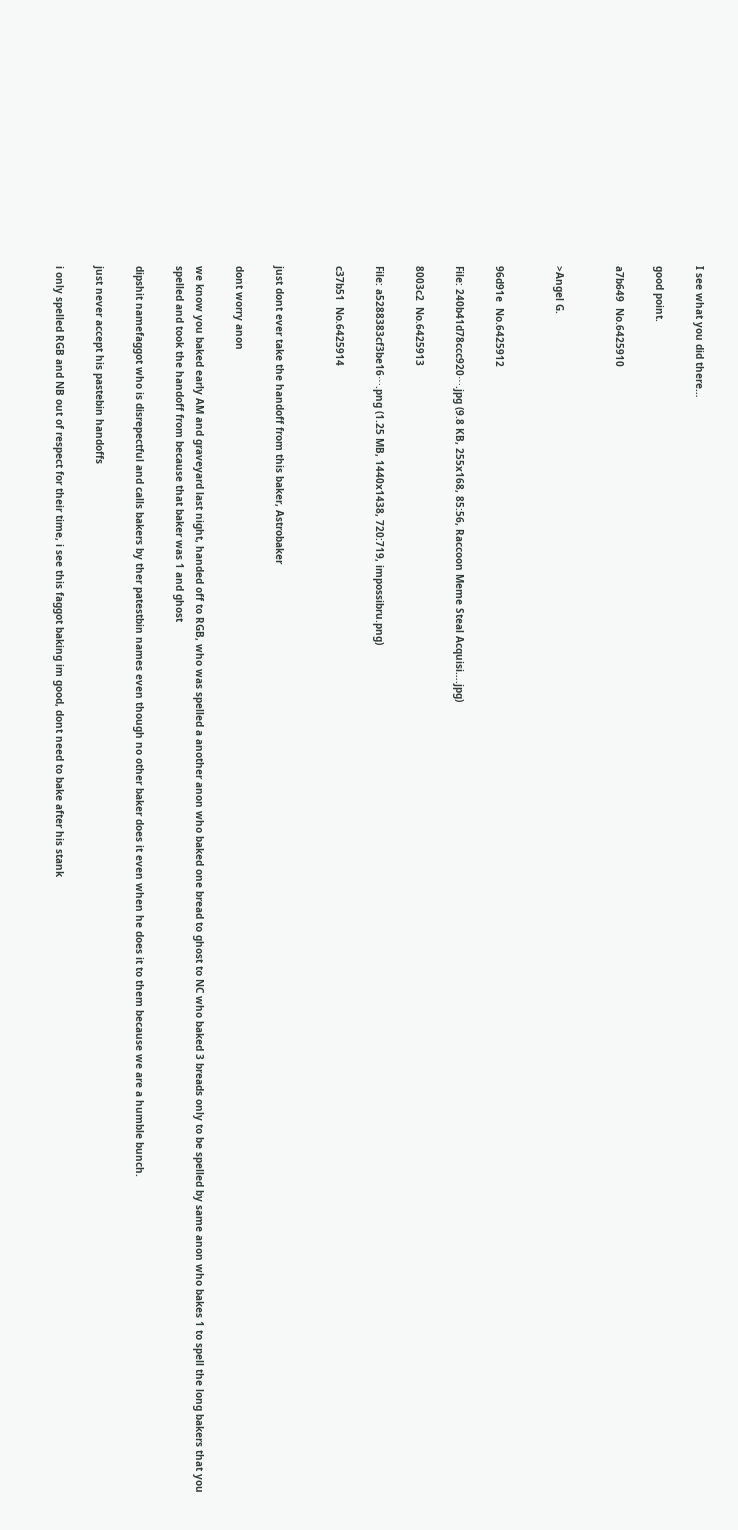I see what you did there…

good point.

a7b649  No.6425910


>Angel G.


96d91e  No.6425912

File: 240b41d78ccc920⋯.jpg (9.8 KB, 255x168, 85:56, Raccoon Meme Steal Acquisi….jpg)

8003c2  No.6425913

File: a5288383cf3be16⋯.png (1.25 MB, 1440x1438, 720:719, impossibru.png)

c37b51  No.6425914


just dont ever take the handoff from this baker, Astrobaker

dont worry anon

we know you baked early AM and graveyard last night, handed off to RGB, who was spelled a another anon who baked one bread to ghost to NC who baked 3 breads only to be spelled by same anon who bakes 1 to spell the long bakers that you spelled and took the handoff from because that baker was 1 and ghost

dipshit namefaggot who is disrepectful and calls bakers by ther patestbin names even though no other baker does it even when he does it to them because we are a humble bunch.

just never accept his pastebin handoffs

i only spelled RGB and NB out of respect for their time, i see this faggot baking im good, dont need to bake after his stank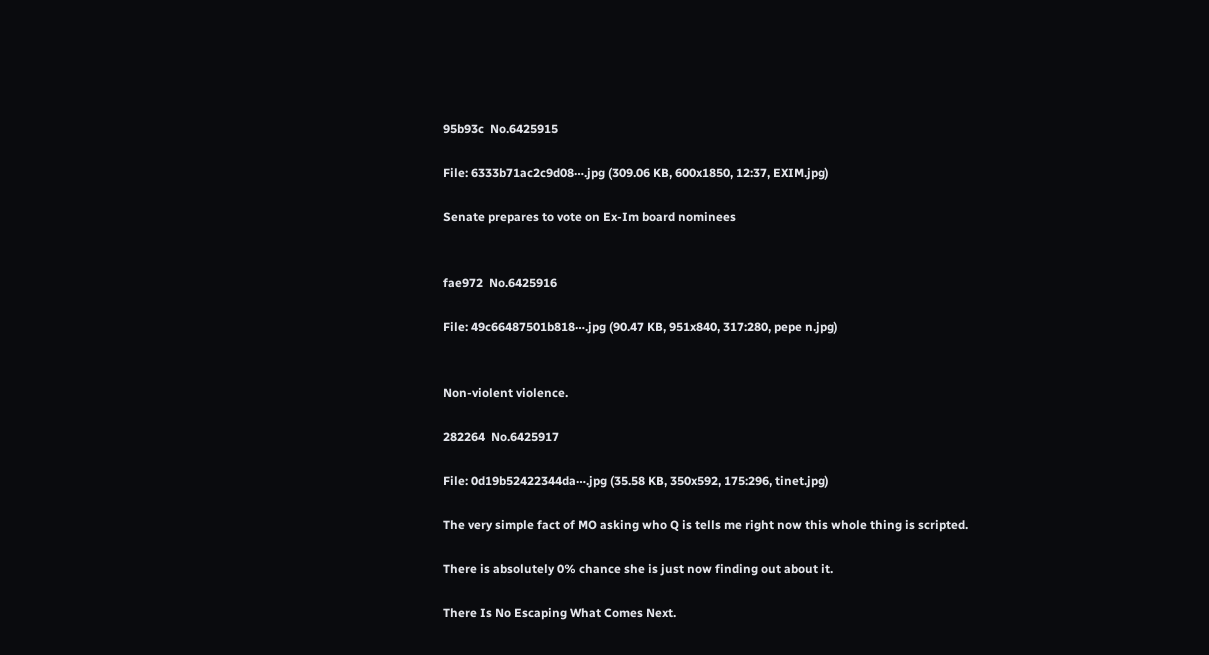95b93c  No.6425915

File: 6333b71ac2c9d08⋯.jpg (309.06 KB, 600x1850, 12:37, EXIM.jpg)

Senate prepares to vote on Ex-Im board nominees


fae972  No.6425916

File: 49c66487501b818⋯.jpg (90.47 KB, 951x840, 317:280, pepe n.jpg)


Non-violent violence.

282264  No.6425917

File: 0d19b52422344da⋯.jpg (35.58 KB, 350x592, 175:296, tinet.jpg)

The very simple fact of MO asking who Q is tells me right now this whole thing is scripted.

There is absolutely 0% chance she is just now finding out about it.

There Is No Escaping What Comes Next.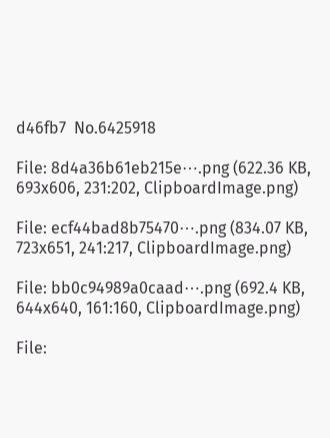d46fb7  No.6425918

File: 8d4a36b61eb215e⋯.png (622.36 KB, 693x606, 231:202, ClipboardImage.png)

File: ecf44bad8b75470⋯.png (834.07 KB, 723x651, 241:217, ClipboardImage.png)

File: bb0c94989a0caad⋯.png (692.4 KB, 644x640, 161:160, ClipboardImage.png)

File: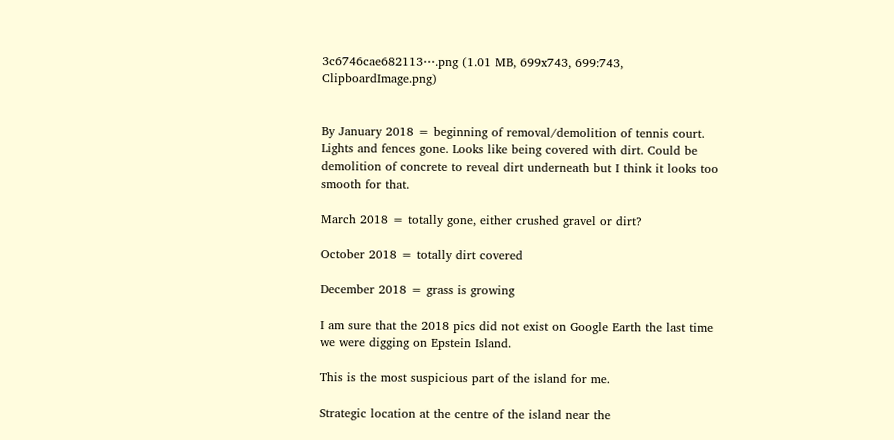3c6746cae682113⋯.png (1.01 MB, 699x743, 699:743, ClipboardImage.png)


By January 2018 = beginning of removal/demolition of tennis court. Lights and fences gone. Looks like being covered with dirt. Could be demolition of concrete to reveal dirt underneath but I think it looks too smooth for that.

March 2018 = totally gone, either crushed gravel or dirt?

October 2018 = totally dirt covered

December 2018 = grass is growing

I am sure that the 2018 pics did not exist on Google Earth the last time we were digging on Epstein Island.

This is the most suspicious part of the island for me.

Strategic location at the centre of the island near the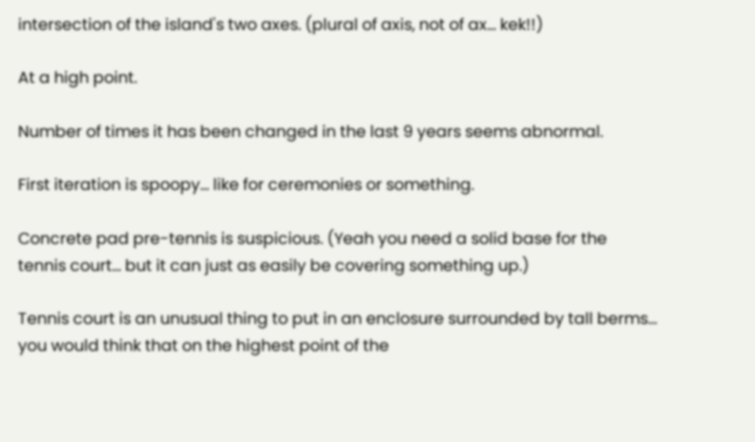intersection of the island's two axes. (plural of axis, not of ax… kek!!)

At a high point.

Number of times it has been changed in the last 9 years seems abnormal.

First iteration is spoopy… like for ceremonies or something.

Concrete pad pre-tennis is suspicious. (Yeah you need a solid base for the tennis court… but it can just as easily be covering something up.)

Tennis court is an unusual thing to put in an enclosure surrounded by tall berms… you would think that on the highest point of the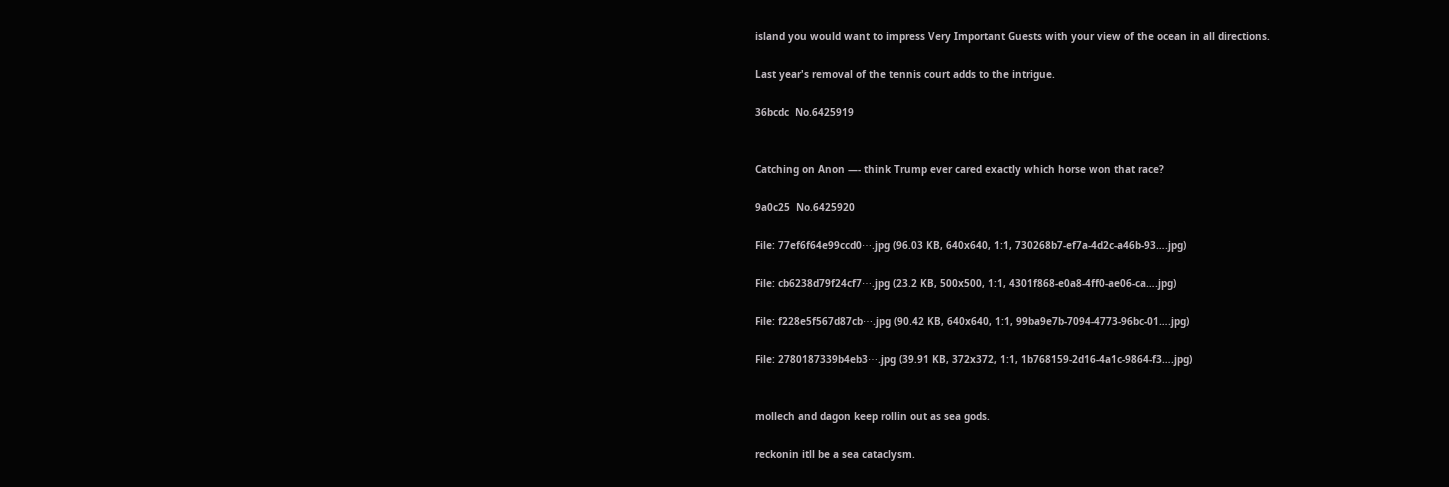island you would want to impress Very Important Guests with your view of the ocean in all directions.

Last year's removal of the tennis court adds to the intrigue.

36bcdc  No.6425919


Catching on Anon —- think Trump ever cared exactly which horse won that race?

9a0c25  No.6425920

File: 77ef6f64e99ccd0⋯.jpg (96.03 KB, 640x640, 1:1, 730268b7-ef7a-4d2c-a46b-93….jpg)

File: cb6238d79f24cf7⋯.jpg (23.2 KB, 500x500, 1:1, 4301f868-e0a8-4ff0-ae06-ca….jpg)

File: f228e5f567d87cb⋯.jpg (90.42 KB, 640x640, 1:1, 99ba9e7b-7094-4773-96bc-01….jpg)

File: 2780187339b4eb3⋯.jpg (39.91 KB, 372x372, 1:1, 1b768159-2d16-4a1c-9864-f3….jpg)


mollech and dagon keep rollin out as sea gods.

reckonin itll be a sea cataclysm.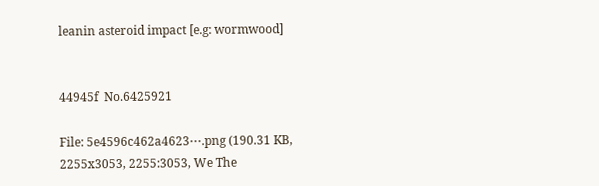leanin asteroid impact [e.g: wormwood]


44945f  No.6425921

File: 5e4596c462a4623⋯.png (190.31 KB, 2255x3053, 2255:3053, We The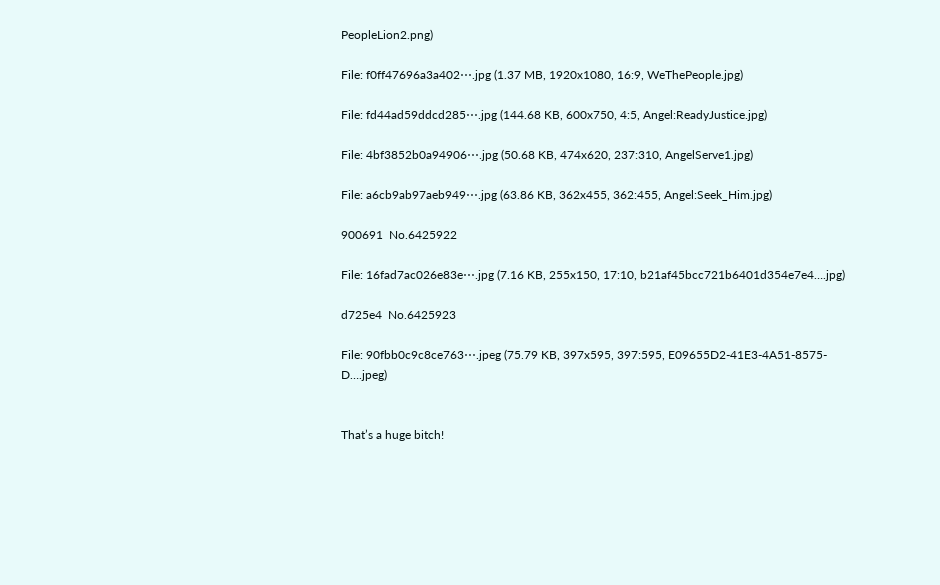PeopleLion2.png)

File: f0ff47696a3a402⋯.jpg (1.37 MB, 1920x1080, 16:9, WeThePeople.jpg)

File: fd44ad59ddcd285⋯.jpg (144.68 KB, 600x750, 4:5, Angel:ReadyJustice.jpg)

File: 4bf3852b0a94906⋯.jpg (50.68 KB, 474x620, 237:310, AngelServe1.jpg)

File: a6cb9ab97aeb949⋯.jpg (63.86 KB, 362x455, 362:455, Angel:Seek_Him.jpg)

900691  No.6425922

File: 16fad7ac026e83e⋯.jpg (7.16 KB, 255x150, 17:10, b21af45bcc721b6401d354e7e4….jpg)

d725e4  No.6425923

File: 90fbb0c9c8ce763⋯.jpeg (75.79 KB, 397x595, 397:595, E09655D2-41E3-4A51-8575-D….jpeg)


That’s a huge bitch!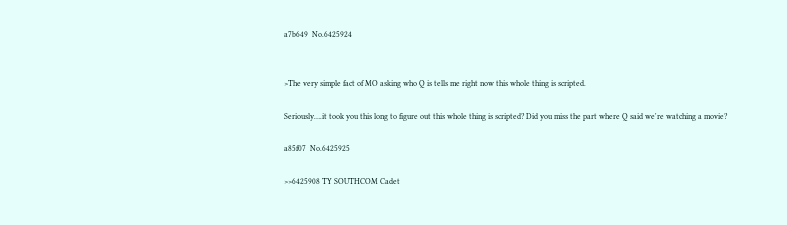a7b649  No.6425924


>The very simple fact of MO asking who Q is tells me right now this whole thing is scripted.

Seriously….it took you this long to figure out this whole thing is scripted? Did you miss the part where Q said we're watching a movie?

a85f07  No.6425925

>>6425908 TY SOUTHCOM Cadet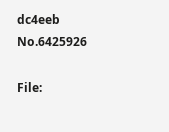dc4eeb  No.6425926

File: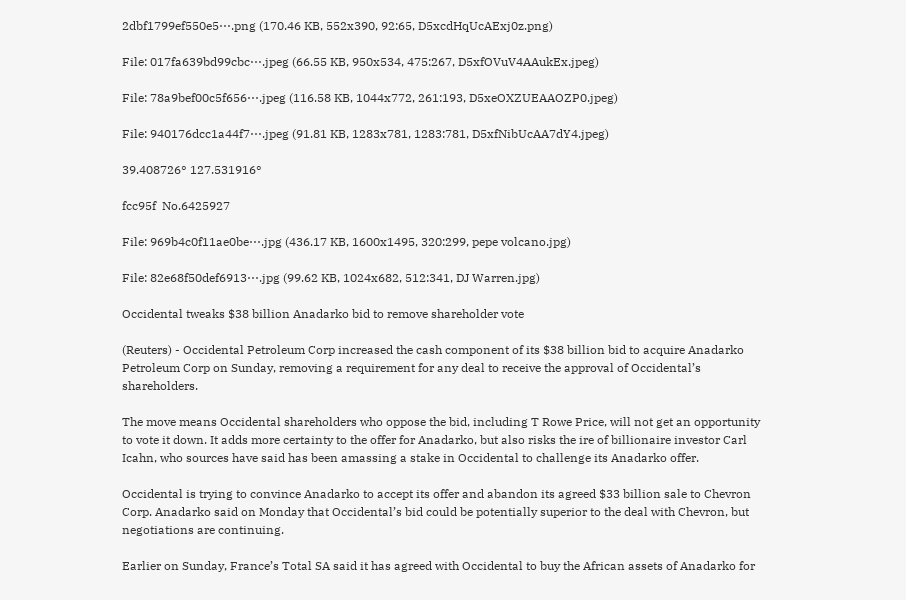2dbf1799ef550e5⋯.png (170.46 KB, 552x390, 92:65, D5xcdHqUcAExj0z.png)

File: 017fa639bd99cbc⋯.jpeg (66.55 KB, 950x534, 475:267, D5xfOVuV4AAukEx.jpeg)

File: 78a9bef00c5f656⋯.jpeg (116.58 KB, 1044x772, 261:193, D5xeOXZUEAAOZP0.jpeg)

File: 940176dcc1a44f7⋯.jpeg (91.81 KB, 1283x781, 1283:781, D5xfNibUcAA7dY4.jpeg)

39.408726° 127.531916°

fcc95f  No.6425927

File: 969b4c0f11ae0be⋯.jpg (436.17 KB, 1600x1495, 320:299, pepe volcano.jpg)

File: 82e68f50def6913⋯.jpg (99.62 KB, 1024x682, 512:341, DJ Warren.jpg)

Occidental tweaks $38 billion Anadarko bid to remove shareholder vote

(Reuters) - Occidental Petroleum Corp increased the cash component of its $38 billion bid to acquire Anadarko Petroleum Corp on Sunday, removing a requirement for any deal to receive the approval of Occidental’s shareholders.

The move means Occidental shareholders who oppose the bid, including T Rowe Price, will not get an opportunity to vote it down. It adds more certainty to the offer for Anadarko, but also risks the ire of billionaire investor Carl Icahn, who sources have said has been amassing a stake in Occidental to challenge its Anadarko offer.

Occidental is trying to convince Anadarko to accept its offer and abandon its agreed $33 billion sale to Chevron Corp. Anadarko said on Monday that Occidental’s bid could be potentially superior to the deal with Chevron, but negotiations are continuing.

Earlier on Sunday, France’s Total SA said it has agreed with Occidental to buy the African assets of Anadarko for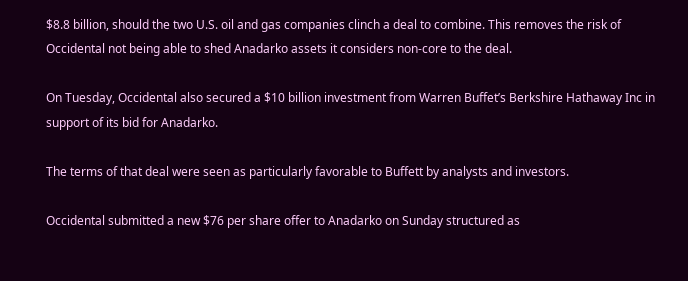$8.8 billion, should the two U.S. oil and gas companies clinch a deal to combine. This removes the risk of Occidental not being able to shed Anadarko assets it considers non-core to the deal.

On Tuesday, Occidental also secured a $10 billion investment from Warren Buffet’s Berkshire Hathaway Inc in support of its bid for Anadarko.

The terms of that deal were seen as particularly favorable to Buffett by analysts and investors.

Occidental submitted a new $76 per share offer to Anadarko on Sunday structured as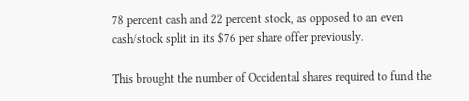78 percent cash and 22 percent stock, as opposed to an even cash/stock split in its $76 per share offer previously.

This brought the number of Occidental shares required to fund the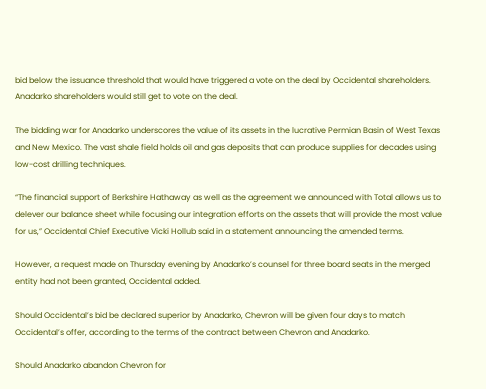bid below the issuance threshold that would have triggered a vote on the deal by Occidental shareholders. Anadarko shareholders would still get to vote on the deal.

The bidding war for Anadarko underscores the value of its assets in the lucrative Permian Basin of West Texas and New Mexico. The vast shale field holds oil and gas deposits that can produce supplies for decades using low-cost drilling techniques.

“The financial support of Berkshire Hathaway as well as the agreement we announced with Total allows us to delever our balance sheet while focusing our integration efforts on the assets that will provide the most value for us,” Occidental Chief Executive Vicki Hollub said in a statement announcing the amended terms.

However, a request made on Thursday evening by Anadarko’s counsel for three board seats in the merged entity had not been granted, Occidental added.

Should Occidental’s bid be declared superior by Anadarko, Chevron will be given four days to match Occidental’s offer, according to the terms of the contract between Chevron and Anadarko.

Should Anadarko abandon Chevron for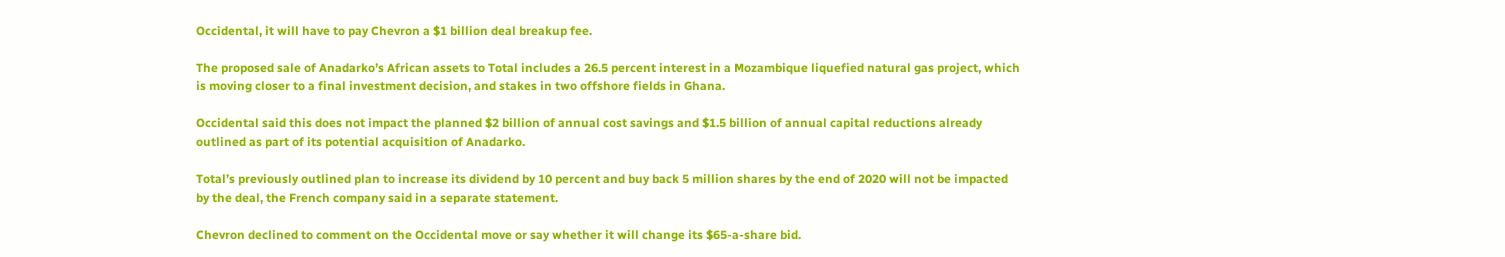Occidental, it will have to pay Chevron a $1 billion deal breakup fee.

The proposed sale of Anadarko’s African assets to Total includes a 26.5 percent interest in a Mozambique liquefied natural gas project, which is moving closer to a final investment decision, and stakes in two offshore fields in Ghana.

Occidental said this does not impact the planned $2 billion of annual cost savings and $1.5 billion of annual capital reductions already outlined as part of its potential acquisition of Anadarko.

Total’s previously outlined plan to increase its dividend by 10 percent and buy back 5 million shares by the end of 2020 will not be impacted by the deal, the French company said in a separate statement.

Chevron declined to comment on the Occidental move or say whether it will change its $65-a-share bid.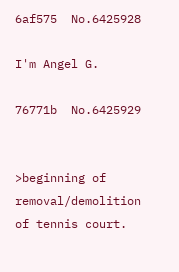6af575  No.6425928

I'm Angel G.

76771b  No.6425929


>beginning of removal/demolition of tennis court.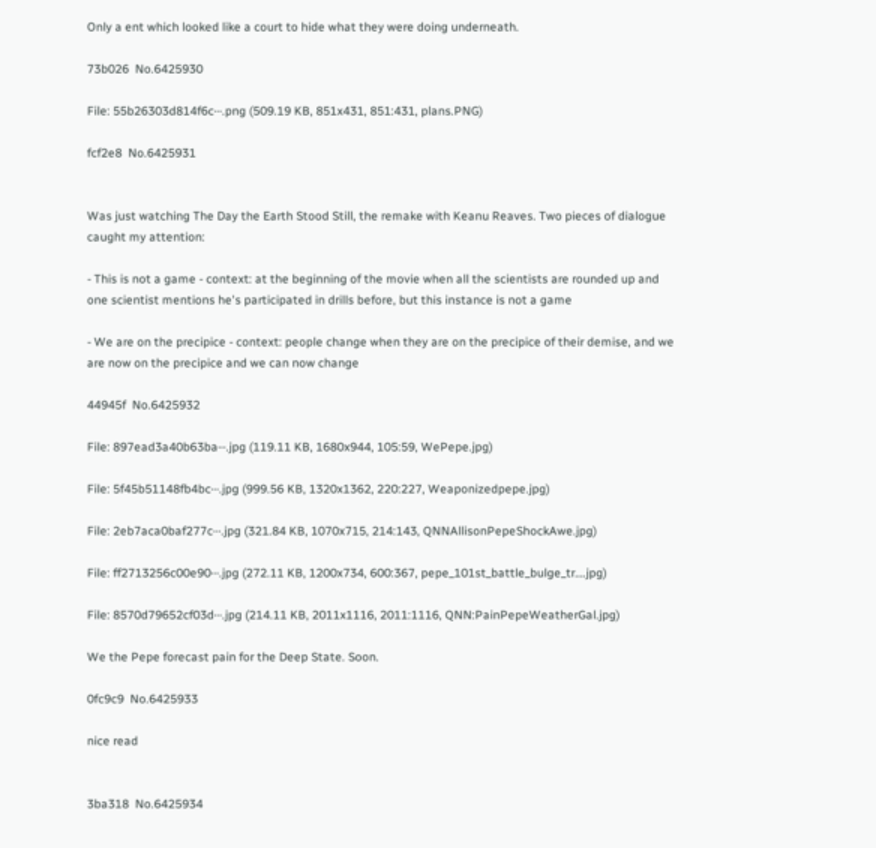Only a ent which looked like a court to hide what they were doing underneath.

73b026  No.6425930

File: 55b26303d814f6c⋯.png (509.19 KB, 851x431, 851:431, plans.PNG)

fcf2e8  No.6425931


Was just watching The Day the Earth Stood Still, the remake with Keanu Reaves. Two pieces of dialogue caught my attention:

- This is not a game - context: at the beginning of the movie when all the scientists are rounded up and one scientist mentions he's participated in drills before, but this instance is not a game

- We are on the precipice - context: people change when they are on the precipice of their demise, and we are now on the precipice and we can now change

44945f  No.6425932

File: 897ead3a40b63ba⋯.jpg (119.11 KB, 1680x944, 105:59, WePepe.jpg)

File: 5f45b51148fb4bc⋯.jpg (999.56 KB, 1320x1362, 220:227, Weaponizedpepe.jpg)

File: 2eb7aca0baf277c⋯.jpg (321.84 KB, 1070x715, 214:143, QNNAllisonPepeShockAwe.jpg)

File: ff2713256c00e90⋯.jpg (272.11 KB, 1200x734, 600:367, pepe_101st_battle_bulge_tr….jpg)

File: 8570d79652cf03d⋯.jpg (214.11 KB, 2011x1116, 2011:1116, QNN:PainPepeWeatherGal.jpg)

We the Pepe forecast pain for the Deep State. Soon.

0fc9c9  No.6425933

nice read


3ba318  No.6425934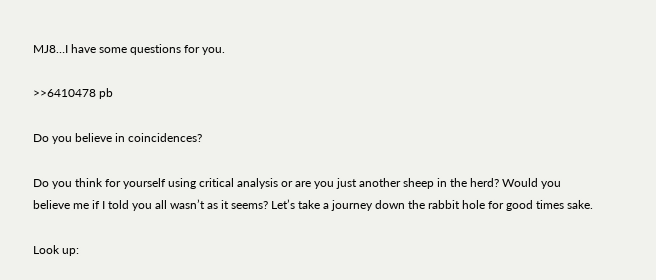MJ8…I have some questions for you.

>>6410478 pb

Do you believe in coincidences?

Do you think for yourself using critical analysis or are you just another sheep in the herd? Would you believe me if I told you all wasn’t as it seems? Let’s take a journey down the rabbit hole for good times sake.

Look up: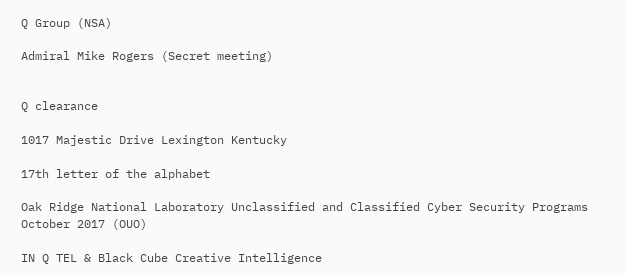Q Group (NSA)

Admiral Mike Rogers (Secret meeting)


Q clearance

1017 Majestic Drive Lexington Kentucky

17th letter of the alphabet

Oak Ridge National Laboratory Unclassified and Classified Cyber Security Programs October 2017 (OUO)

IN Q TEL & Black Cube Creative Intelligence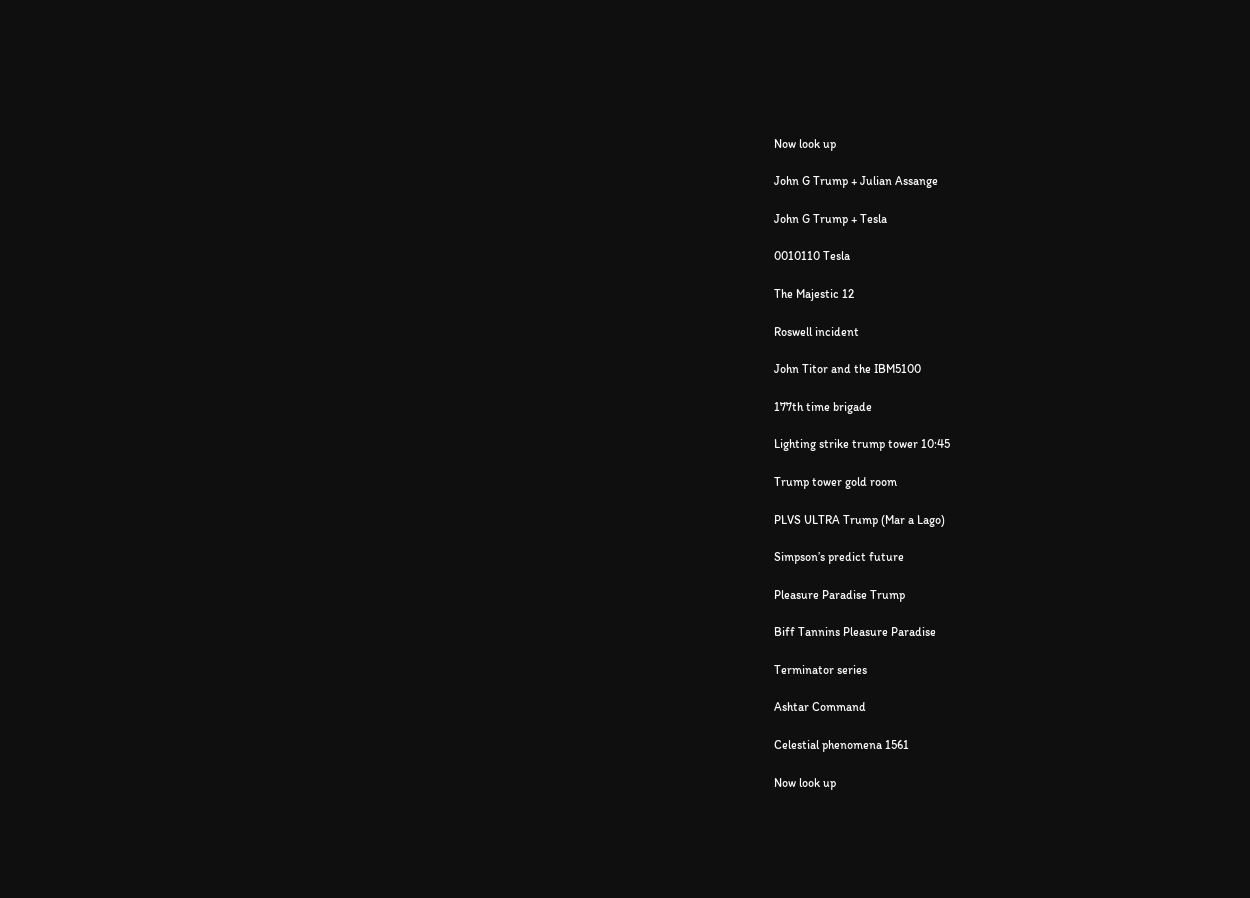Now look up

John G Trump + Julian Assange

John G Trump + Tesla

0010110 Tesla

The Majestic 12

Roswell incident

John Titor and the IBM5100

177th time brigade

Lighting strike trump tower 10:45

Trump tower gold room

PLVS ULTRA Trump (Mar a Lago)

Simpson’s predict future

Pleasure Paradise Trump

Biff Tannins Pleasure Paradise

Terminator series

Ashtar Command

Celestial phenomena 1561

Now look up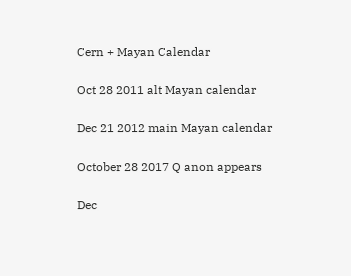Cern + Mayan Calendar

Oct 28 2011 alt Mayan calendar

Dec 21 2012 main Mayan calendar

October 28 2017 Q anon appears

Dec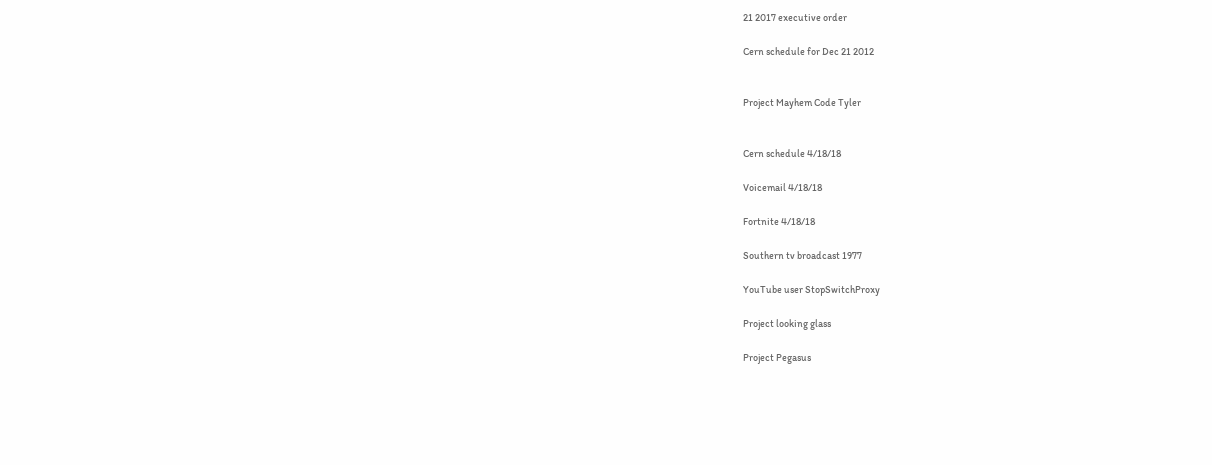21 2017 executive order

Cern schedule for Dec 21 2012


Project Mayhem Code Tyler


Cern schedule 4/18/18

Voicemail 4/18/18

Fortnite 4/18/18

Southern tv broadcast 1977

YouTube user StopSwitchProxy

Project looking glass

Project Pegasus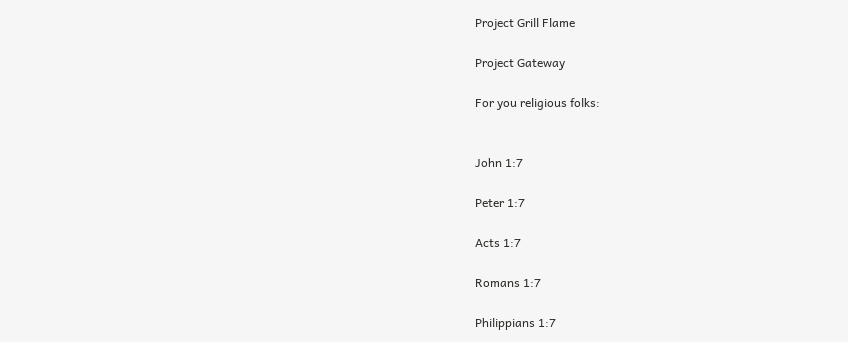Project Grill Flame

Project Gateway

For you religious folks:


John 1:7

Peter 1:7

Acts 1:7

Romans 1:7

Philippians 1:7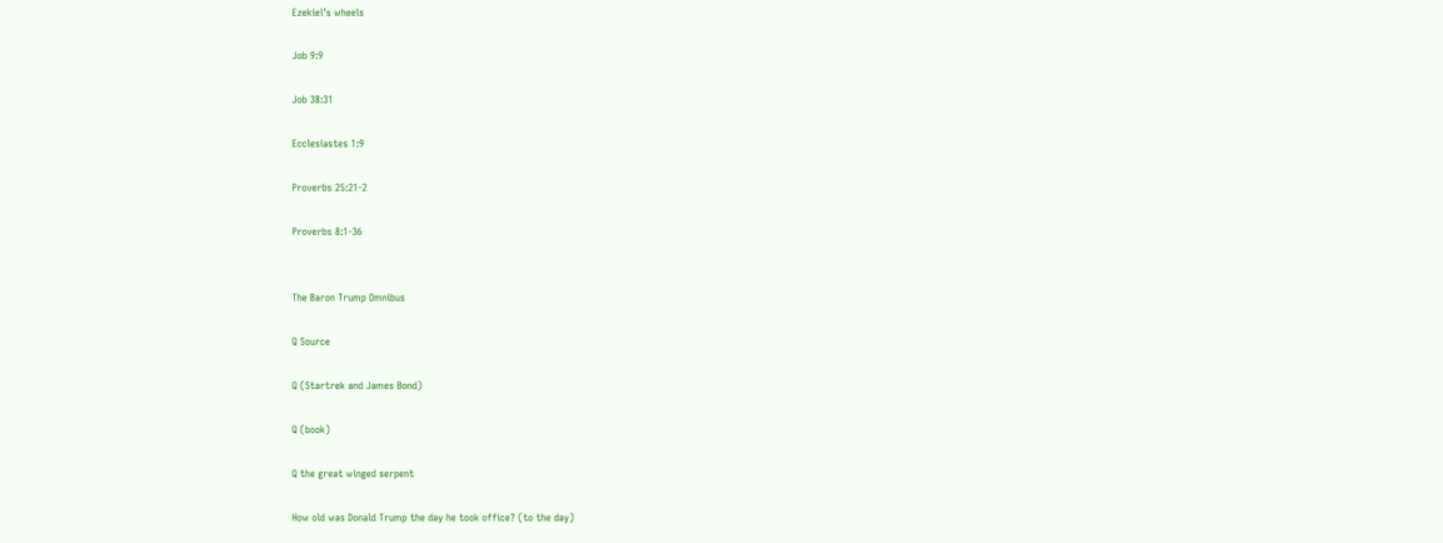Ezekiel’s wheels

Job 9:9

Job 38:31

Ecclesiastes 1:9

Proverbs 25:21-2

Proverbs 8:1-36


The Baron Trump Omnibus

Q Source

Q (Startrek and James Bond)

Q (book)

Q the great winged serpent

How old was Donald Trump the day he took office? (to the day)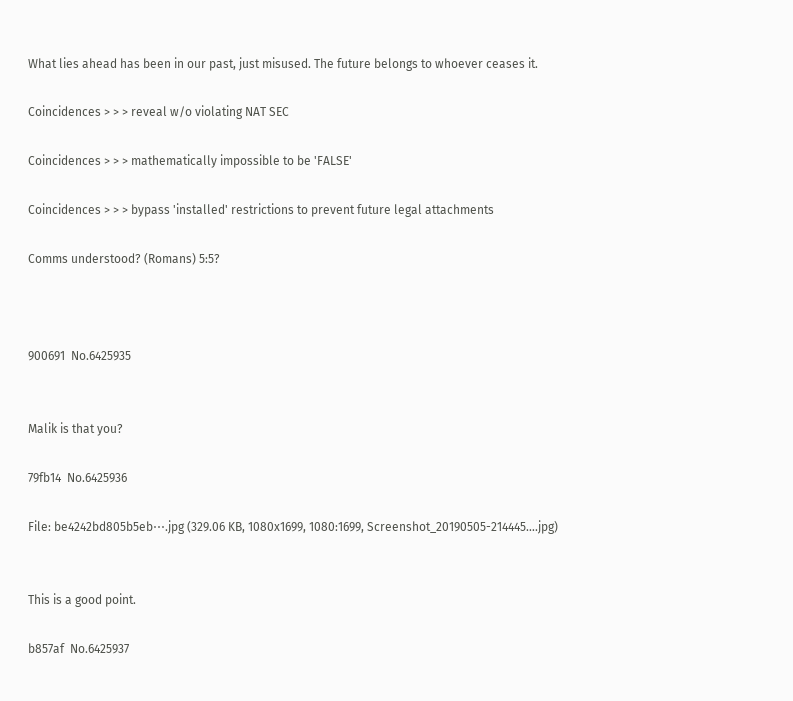What lies ahead has been in our past, just misused. The future belongs to whoever ceases it.

Coincidences > > > reveal w/o violating NAT SEC

Coincidences > > > mathematically impossible to be 'FALSE'

Coincidences > > > bypass 'installed' restrictions to prevent future legal attachments

Comms understood? (Romans) 5:5?



900691  No.6425935


Malik is that you?

79fb14  No.6425936

File: be4242bd805b5eb⋯.jpg (329.06 KB, 1080x1699, 1080:1699, Screenshot_20190505-214445….jpg)


This is a good point.

b857af  No.6425937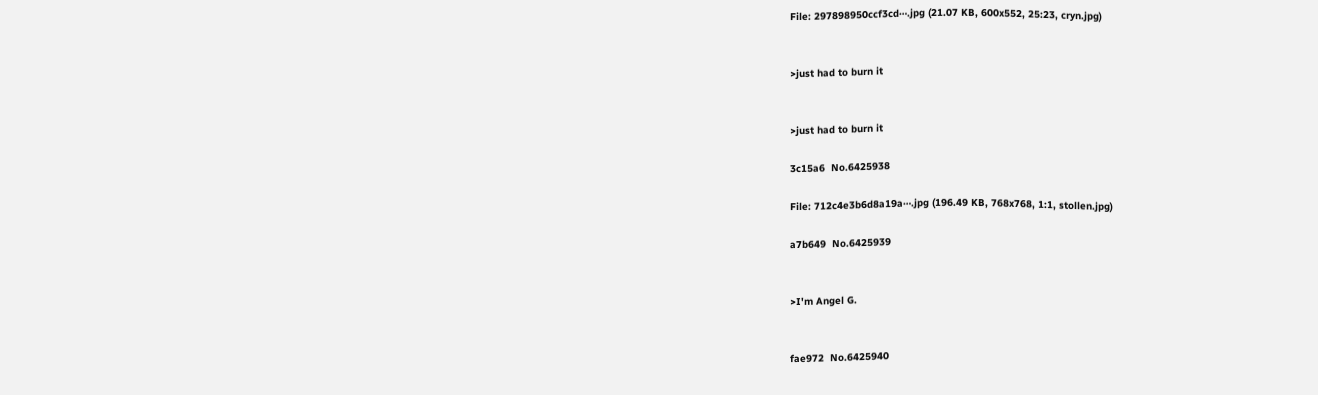File: 297898950ccf3cd⋯.jpg (21.07 KB, 600x552, 25:23, cryn.jpg)


>just had to burn it


>just had to burn it

3c15a6  No.6425938

File: 712c4e3b6d8a19a⋯.jpg (196.49 KB, 768x768, 1:1, stollen.jpg)

a7b649  No.6425939


>I'm Angel G.


fae972  No.6425940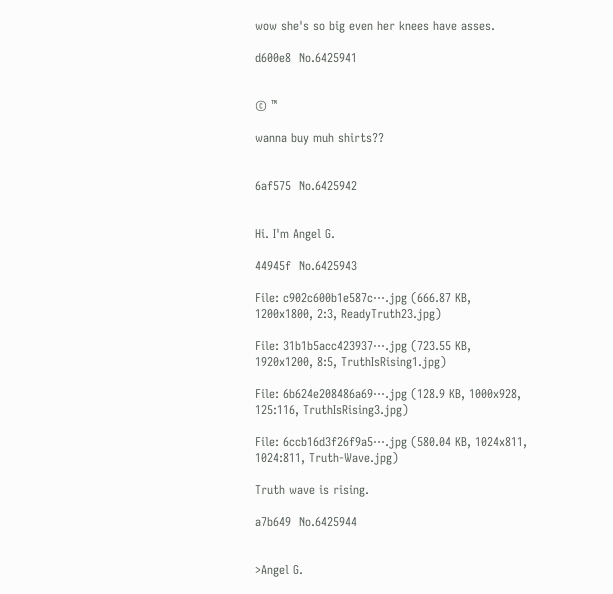wow she's so big even her knees have asses.

d600e8  No.6425941


© ™

wanna buy muh shirts??


6af575  No.6425942


Hi. I'm Angel G.

44945f  No.6425943

File: c902c600b1e587c⋯.jpg (666.87 KB, 1200x1800, 2:3, ReadyTruth23.jpg)

File: 31b1b5acc423937⋯.jpg (723.55 KB, 1920x1200, 8:5, TruthIsRising1.jpg)

File: 6b624e208486a69⋯.jpg (128.9 KB, 1000x928, 125:116, TruthIsRising3.jpg)

File: 6ccb16d3f26f9a5⋯.jpg (580.04 KB, 1024x811, 1024:811, Truth-Wave.jpg)

Truth wave is rising.

a7b649  No.6425944


>Angel G.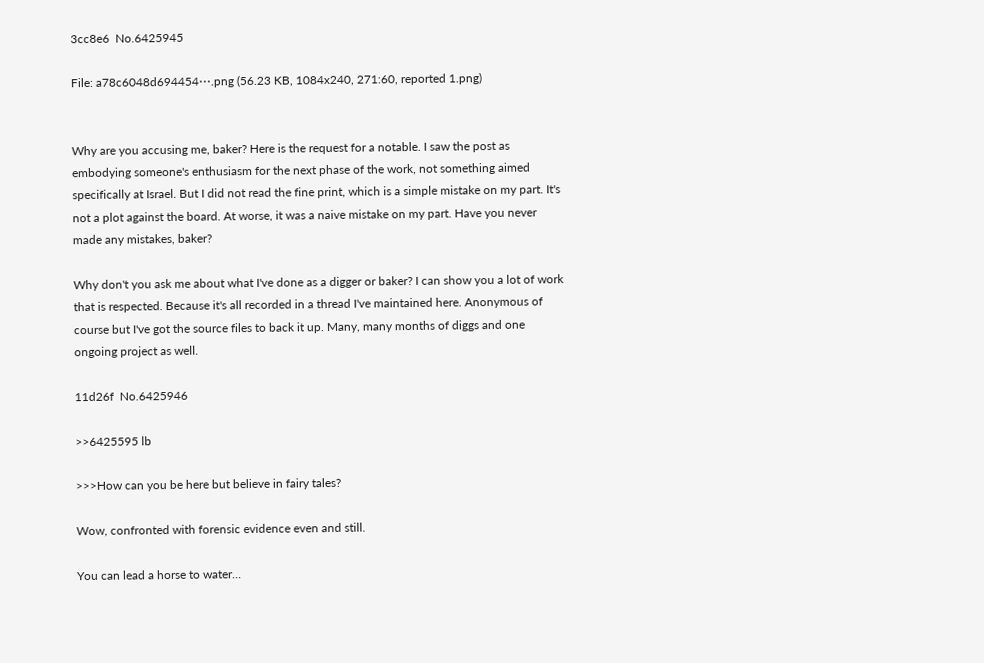3cc8e6  No.6425945

File: a78c6048d694454⋯.png (56.23 KB, 1084x240, 271:60, reported 1.png)


Why are you accusing me, baker? Here is the request for a notable. I saw the post as embodying someone's enthusiasm for the next phase of the work, not something aimed specifically at Israel. But I did not read the fine print, which is a simple mistake on my part. It's not a plot against the board. At worse, it was a naive mistake on my part. Have you never made any mistakes, baker?

Why don't you ask me about what I've done as a digger or baker? I can show you a lot of work that is respected. Because it's all recorded in a thread I've maintained here. Anonymous of course but I've got the source files to back it up. Many, many months of diggs and one ongoing project as well.

11d26f  No.6425946

>>6425595 lb

>>>How can you be here but believe in fairy tales?

Wow, confronted with forensic evidence even and still.

You can lead a horse to water…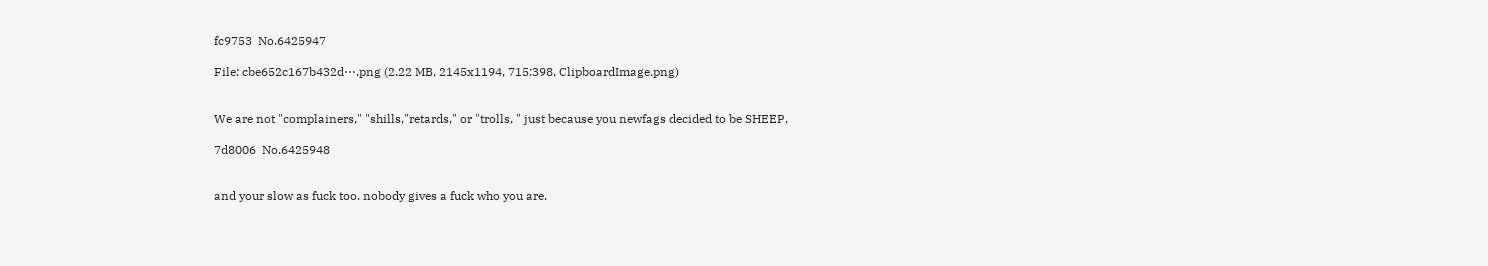fc9753  No.6425947

File: cbe652c167b432d⋯.png (2.22 MB, 2145x1194, 715:398, ClipboardImage.png)


We are not "complainers," "shills,"retards," or "trolls, " just because you newfags decided to be SHEEP.

7d8006  No.6425948


and your slow as fuck too. nobody gives a fuck who you are.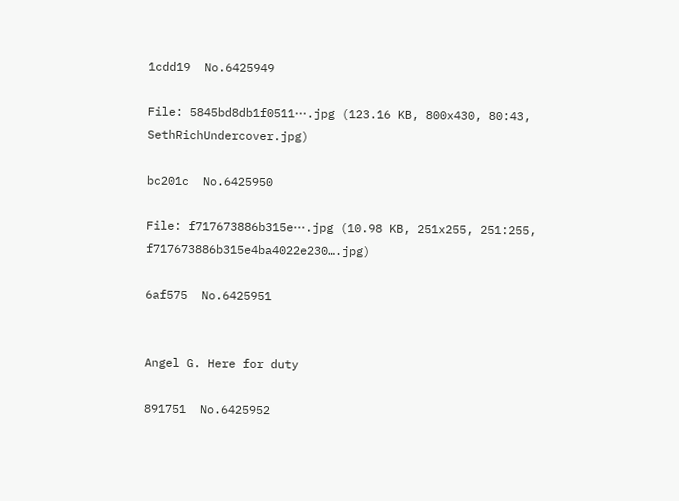1cdd19  No.6425949

File: 5845bd8db1f0511⋯.jpg (123.16 KB, 800x430, 80:43, SethRichUndercover.jpg)

bc201c  No.6425950

File: f717673886b315e⋯.jpg (10.98 KB, 251x255, 251:255, f717673886b315e4ba4022e230….jpg)

6af575  No.6425951


Angel G. Here for duty

891751  No.6425952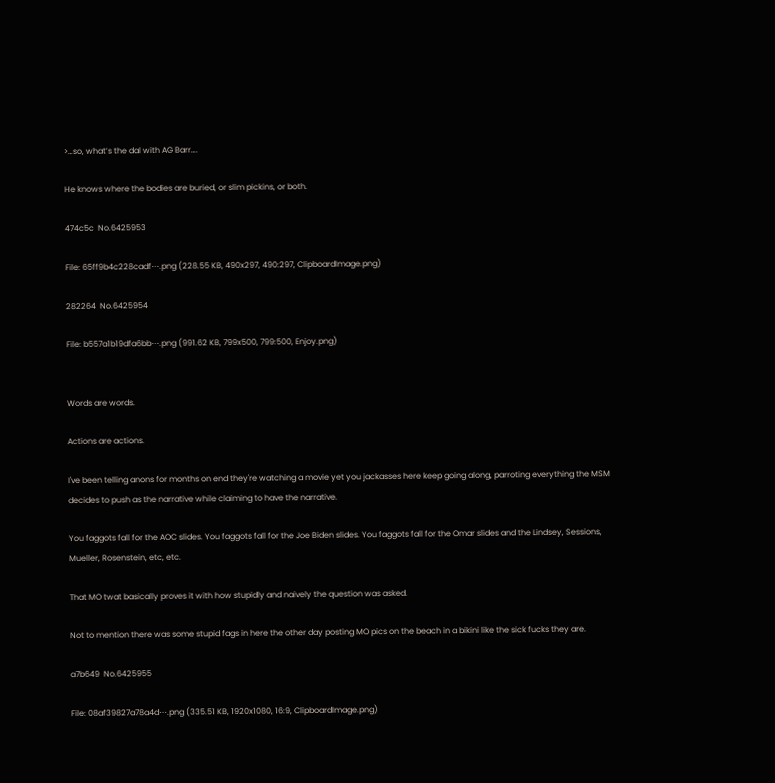>…so, what’s the dal with AG Barr….

He knows where the bodies are buried, or slim pickins, or both.

474c5c  No.6425953

File: 65ff9b4c228cadf⋯.png (228.55 KB, 490x297, 490:297, ClipboardImage.png)

282264  No.6425954

File: b557a1b19dfa6bb⋯.png (991.62 KB, 799x500, 799:500, Enjoy.png)


Words are words.

Actions are actions.

I've been telling anons for months on end they're watching a movie yet you jackasses here keep going along, parroting everything the MSM decides to push as the narrative while claiming to have the narrative.

You faggots fall for the AOC slides. You faggots fall for the Joe Biden slides. You faggots fall for the Omar slides and the Lindsey, Sessions, Mueller, Rosenstein, etc, etc.

That MO twat basically proves it with how stupidly and naively the question was asked.

Not to mention there was some stupid fags in here the other day posting MO pics on the beach in a bikini like the sick fucks they are.

a7b649  No.6425955

File: 08af39827a78a4d⋯.png (335.51 KB, 1920x1080, 16:9, ClipboardImage.png)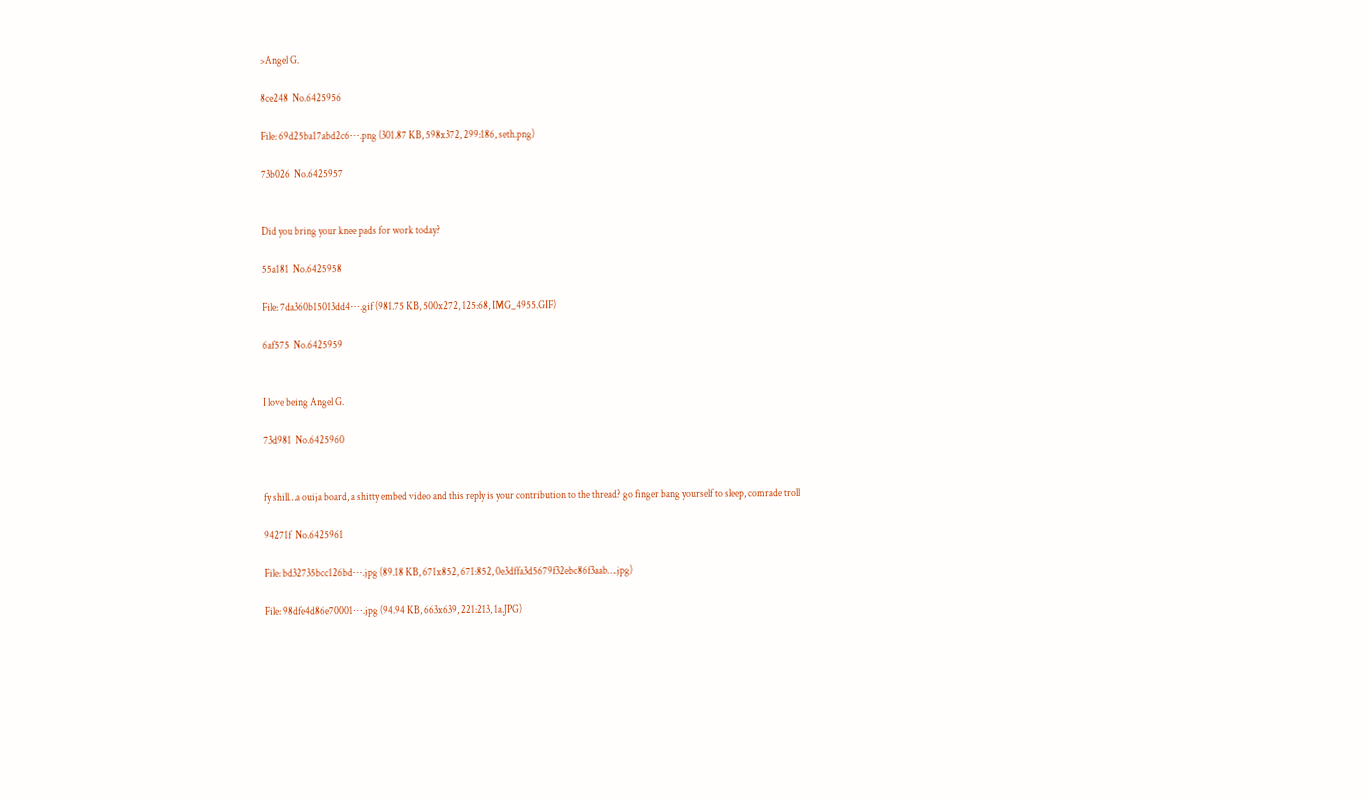>Angel G.

8ce248  No.6425956

File: 69d25ba17abd2c6⋯.png (301.87 KB, 598x372, 299:186, seth.png)

73b026  No.6425957


Did you bring your knee pads for work today?

55a181  No.6425958

File: 7da360b15013dd4⋯.gif (981.75 KB, 500x272, 125:68, IMG_4955.GIF)

6af575  No.6425959


I love being Angel G.

73d981  No.6425960


fy shill…a ouija board, a shitty embed video and this reply is your contribution to the thread? go finger bang yourself to sleep, comrade troll

94271f  No.6425961

File: bd32735bcc126bd⋯.jpg (89.18 KB, 671x852, 671:852, 0e3dffa3d5679f32ebc86f3aab….jpg)

File: 98dfe4d86e70001⋯.jpg (94.94 KB, 663x639, 221:213, 1a.JPG)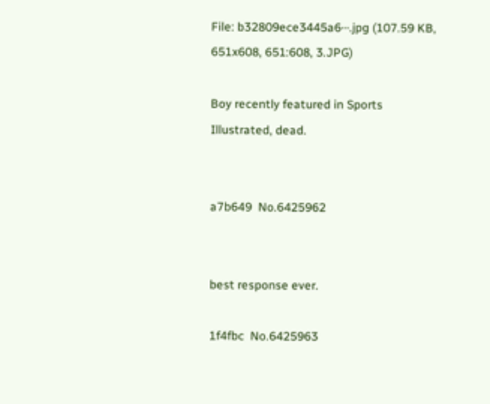File: b32809ece3445a6⋯.jpg (107.59 KB, 651x608, 651:608, 3.JPG)

Boy recently featured in Sports Illustrated, dead.


a7b649  No.6425962


best response ever.

1f4fbc  No.6425963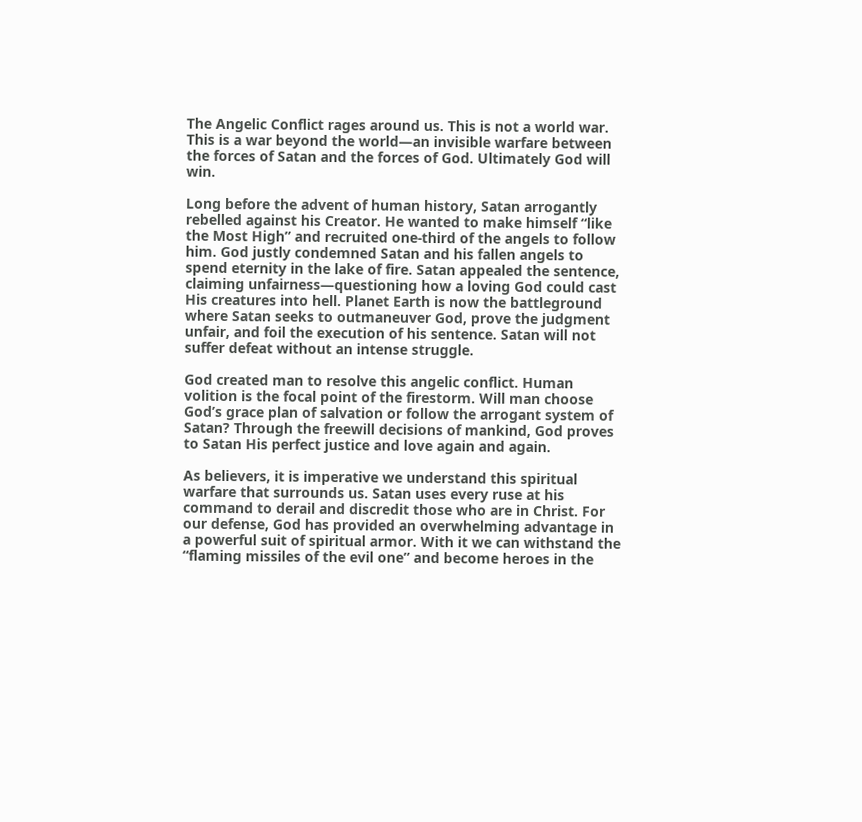The Angelic Conflict rages around us. This is not a world war. This is a war beyond the world—an invisible warfare between the forces of Satan and the forces of God. Ultimately God will win.

Long before the advent of human history, Satan arrogantly rebelled against his Creator. He wanted to make himself “like the Most High” and recruited one-third of the angels to follow him. God justly condemned Satan and his fallen angels to spend eternity in the lake of fire. Satan appealed the sentence, claiming unfairness—questioning how a loving God could cast His creatures into hell. Planet Earth is now the battleground where Satan seeks to outmaneuver God, prove the judgment unfair, and foil the execution of his sentence. Satan will not suffer defeat without an intense struggle.

God created man to resolve this angelic conflict. Human volition is the focal point of the firestorm. Will man choose God’s grace plan of salvation or follow the arrogant system of Satan? Through the freewill decisions of mankind, God proves to Satan His perfect justice and love again and again.

As believers, it is imperative we understand this spiritual warfare that surrounds us. Satan uses every ruse at his command to derail and discredit those who are in Christ. For our defense, God has provided an overwhelming advantage in a powerful suit of spiritual armor. With it we can withstand the “flaming missiles of the evil one” and become heroes in the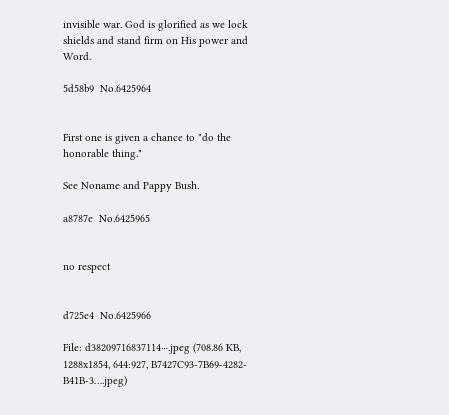invisible war. God is glorified as we lock shields and stand firm on His power and Word.

5d58b9  No.6425964


First one is given a chance to "do the honorable thing."

See Noname and Pappy Bush.

a8787e  No.6425965


no respect


d725e4  No.6425966

File: d38209716837114⋯.jpeg (708.86 KB, 1288x1854, 644:927, B7427C93-7B69-4282-B41B-3….jpeg)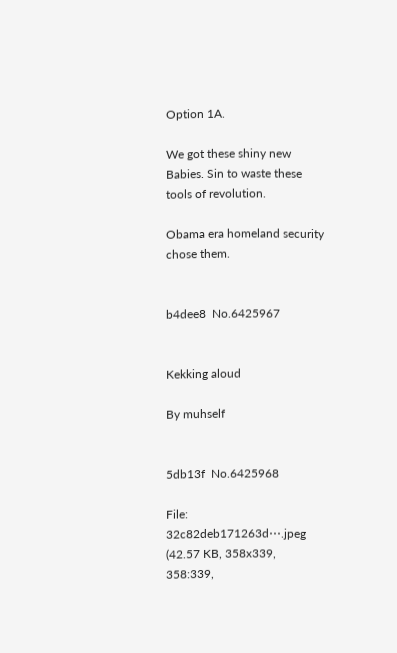Option 1A.

We got these shiny new Babies. Sin to waste these tools of revolution.

Obama era homeland security chose them.


b4dee8  No.6425967


Kekking aloud

By muhself


5db13f  No.6425968

File: 32c82deb171263d⋯.jpeg (42.57 KB, 358x339, 358:339,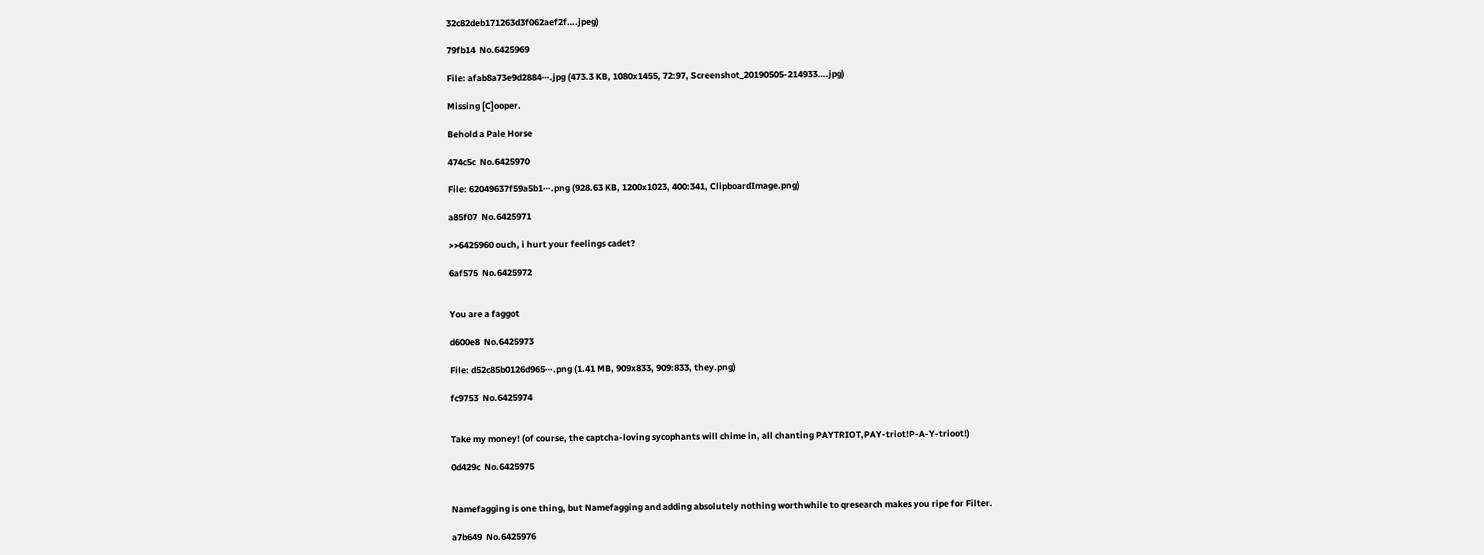32c82deb171263d3f062aef2f….jpeg)

79fb14  No.6425969

File: afab8a73e9d2884⋯.jpg (473.3 KB, 1080x1455, 72:97, Screenshot_20190505-214933….jpg)

Missing [C]ooper.

Behold a Pale Horse

474c5c  No.6425970

File: 62049637f59a5b1⋯.png (928.63 KB, 1200x1023, 400:341, ClipboardImage.png)

a85f07  No.6425971

>>6425960 ouch, i hurt your feelings cadet?

6af575  No.6425972


You are a faggot

d600e8  No.6425973

File: d52c85b0126d965⋯.png (1.41 MB, 909x833, 909:833, they.png)

fc9753  No.6425974


Take my money! (of course, the captcha-loving sycophants will chime in, all chanting PAYTRIOT,PAY-triot!P-A-Y-trioot!)

0d429c  No.6425975


Namefagging is one thing, but Namefagging and adding absolutely nothing worthwhile to qresearch makes you ripe for Filter.

a7b649  No.6425976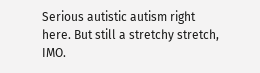Serious autistic autism right here. But still a stretchy stretch, IMO.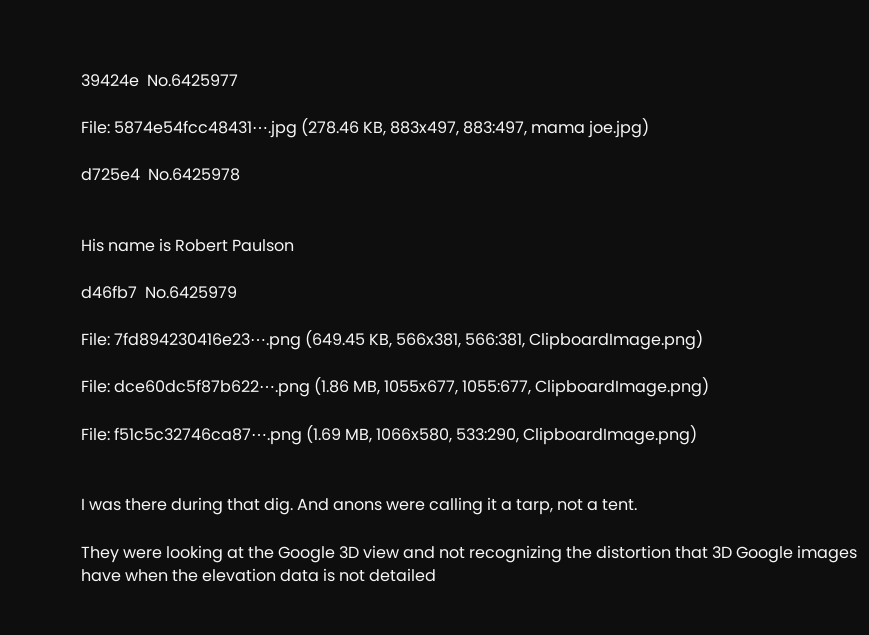39424e  No.6425977

File: 5874e54fcc48431⋯.jpg (278.46 KB, 883x497, 883:497, mama joe.jpg)

d725e4  No.6425978


His name is Robert Paulson

d46fb7  No.6425979

File: 7fd894230416e23⋯.png (649.45 KB, 566x381, 566:381, ClipboardImage.png)

File: dce60dc5f87b622⋯.png (1.86 MB, 1055x677, 1055:677, ClipboardImage.png)

File: f51c5c32746ca87⋯.png (1.69 MB, 1066x580, 533:290, ClipboardImage.png)


I was there during that dig. And anons were calling it a tarp, not a tent.

They were looking at the Google 3D view and not recognizing the distortion that 3D Google images have when the elevation data is not detailed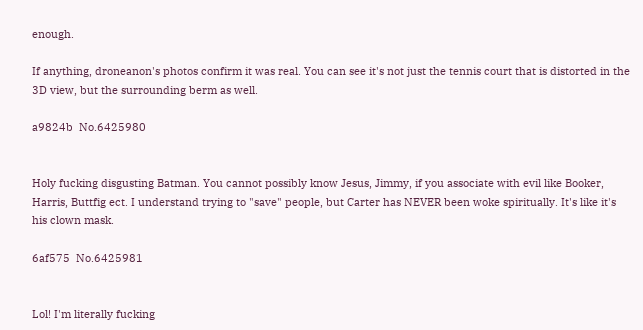enough.

If anything, droneanon's photos confirm it was real. You can see it's not just the tennis court that is distorted in the 3D view, but the surrounding berm as well.

a9824b  No.6425980


Holy fucking disgusting Batman. You cannot possibly know Jesus, Jimmy, if you associate with evil like Booker, Harris, Buttfig ect. I understand trying to "save" people, but Carter has NEVER been woke spiritually. It's like it's his clown mask.

6af575  No.6425981


Lol! I'm literally fucking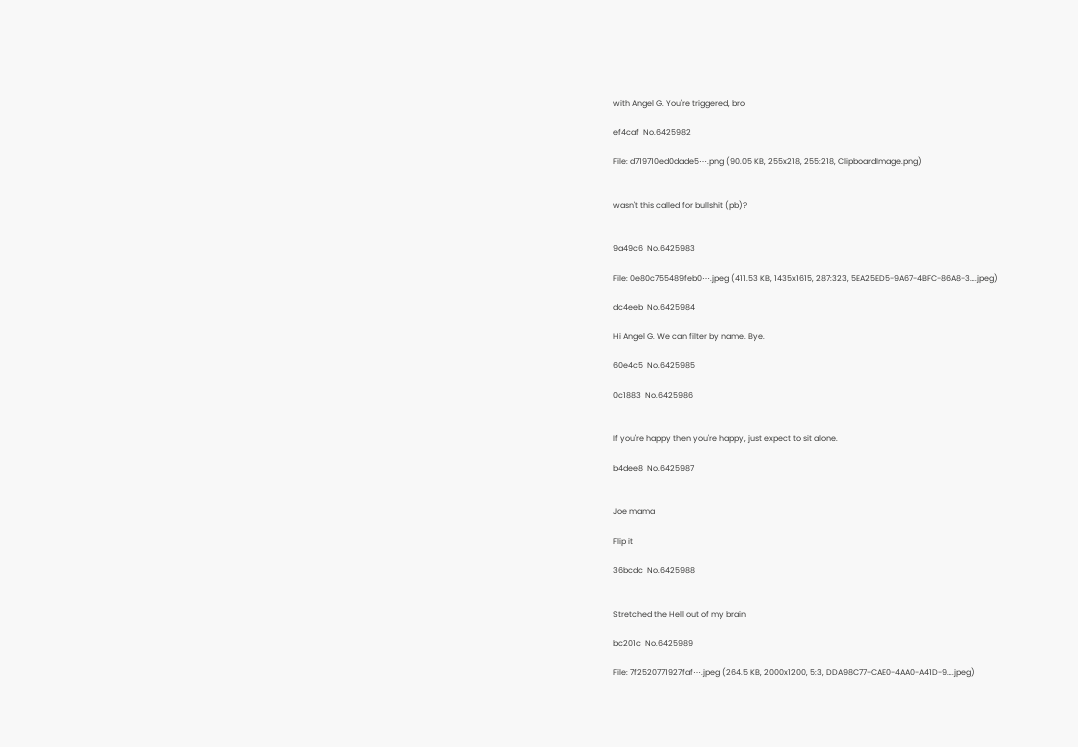with Angel G. You're triggered, bro

ef4caf  No.6425982

File: d719710ed0dade5⋯.png (90.05 KB, 255x218, 255:218, ClipboardImage.png)


wasn't this called for bullshit (pb)?


9a49c6  No.6425983

File: 0e80c755489feb0⋯.jpeg (411.53 KB, 1435x1615, 287:323, 5EA25ED5-9A67-4BFC-86A8-3….jpeg)

dc4eeb  No.6425984

Hi Angel G. We can filter by name. Bye.

60e4c5  No.6425985

0c1883  No.6425986


If you're happy then you're happy, just expect to sit alone.

b4dee8  No.6425987


Joe mama

Flip it

36bcdc  No.6425988


Stretched the Hell out of my brain

bc201c  No.6425989

File: 7f2520771927faf⋯.jpeg (264.5 KB, 2000x1200, 5:3, DDA98C77-CAE0-4AA0-A41D-9….jpeg)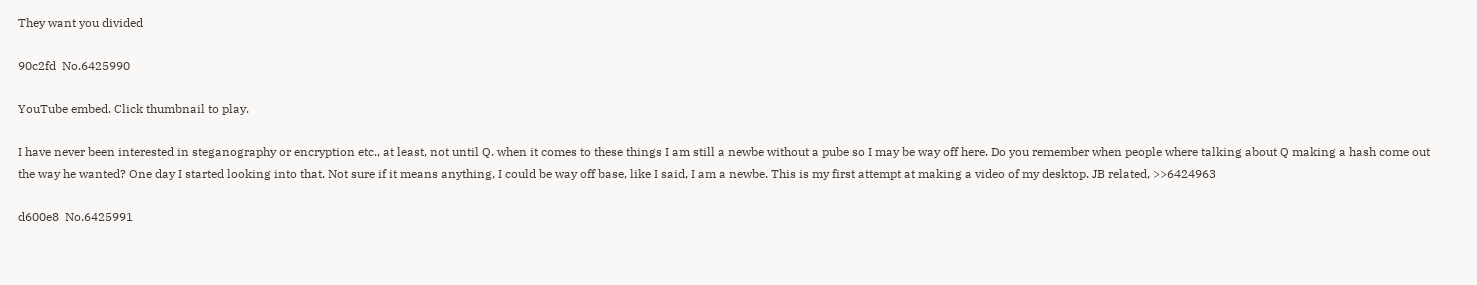They want you divided

90c2fd  No.6425990

YouTube embed. Click thumbnail to play.

I have never been interested in steganography or encryption etc., at least, not until Q. when it comes to these things I am still a newbe without a pube so I may be way off here. Do you remember when people where talking about Q making a hash come out the way he wanted? One day I started looking into that. Not sure if it means anything, I could be way off base, like I said, I am a newbe. This is my first attempt at making a video of my desktop. JB related, >>6424963

d600e8  No.6425991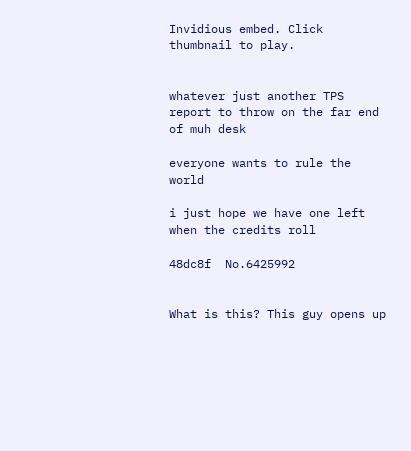Invidious embed. Click thumbnail to play.


whatever just another TPS report to throw on the far end of muh desk

everyone wants to rule the world

i just hope we have one left when the credits roll

48dc8f  No.6425992


What is this? This guy opens up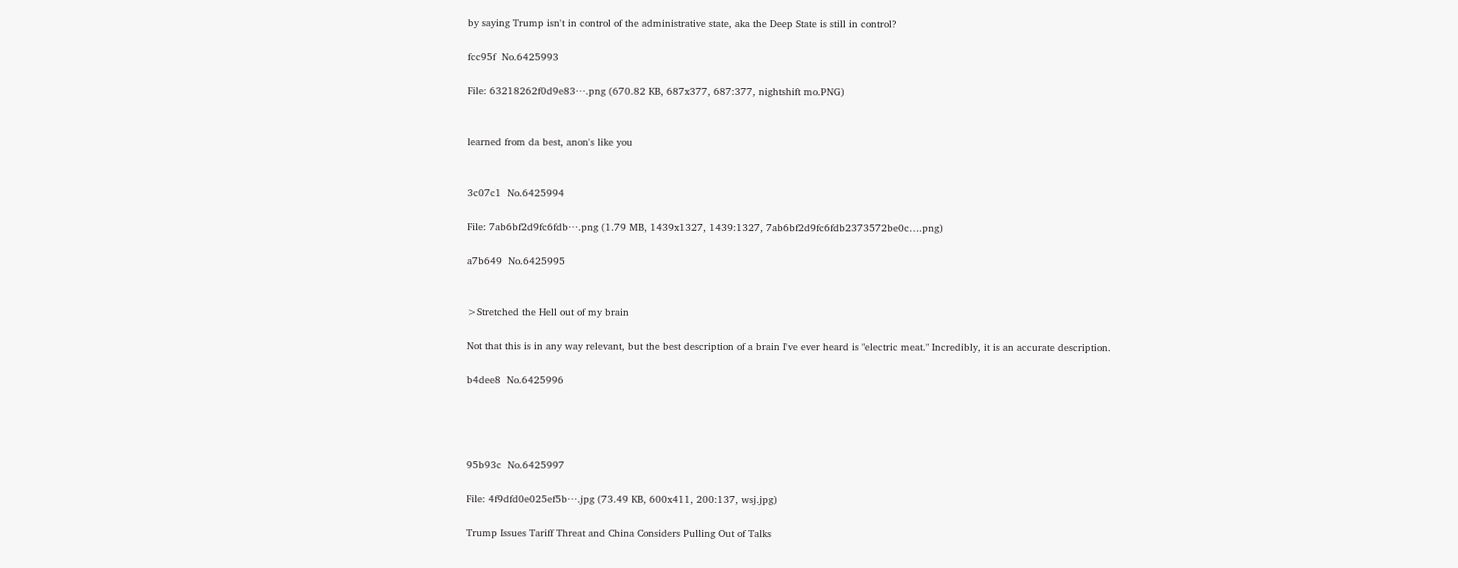by saying Trump isn't in control of the administrative state, aka the Deep State is still in control?

fcc95f  No.6425993

File: 63218262f0d9e83⋯.png (670.82 KB, 687x377, 687:377, nightshift mo.PNG)


learned from da best, anon's like you


3c07c1  No.6425994

File: 7ab6bf2d9fc6fdb⋯.png (1.79 MB, 1439x1327, 1439:1327, 7ab6bf2d9fc6fdb2373572be0c….png)

a7b649  No.6425995


>Stretched the Hell out of my brain

Not that this is in any way relevant, but the best description of a brain I've ever heard is "electric meat." Incredibly, it is an accurate description.

b4dee8  No.6425996




95b93c  No.6425997

File: 4f9dfd0e025ef5b⋯.jpg (73.49 KB, 600x411, 200:137, wsj.jpg)

Trump Issues Tariff Threat and China Considers Pulling Out of Talks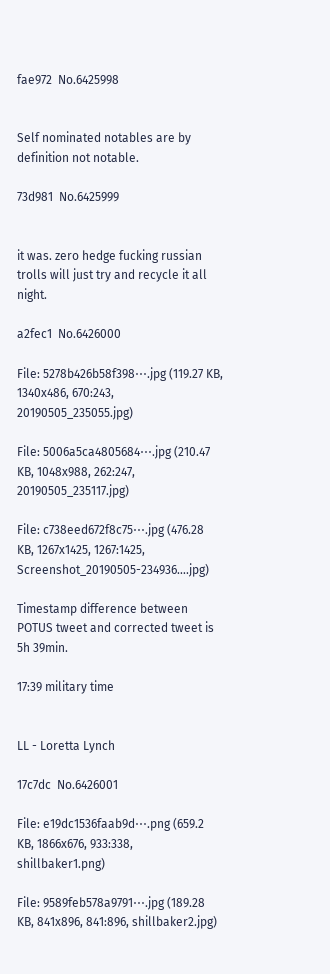fae972  No.6425998


Self nominated notables are by definition not notable.

73d981  No.6425999


it was. zero hedge fucking russian trolls will just try and recycle it all night.

a2fec1  No.6426000

File: 5278b426b58f398⋯.jpg (119.27 KB, 1340x486, 670:243, 20190505_235055.jpg)

File: 5006a5ca4805684⋯.jpg (210.47 KB, 1048x988, 262:247, 20190505_235117.jpg)

File: c738eed672f8c75⋯.jpg (476.28 KB, 1267x1425, 1267:1425, Screenshot_20190505-234936….jpg)

Timestamp difference between POTUS tweet and corrected tweet is 5h 39min.

17:39 military time


LL - Loretta Lynch

17c7dc  No.6426001

File: e19dc1536faab9d⋯.png (659.2 KB, 1866x676, 933:338, shillbaker1.png)

File: 9589feb578a9791⋯.jpg (189.28 KB, 841x896, 841:896, shillbaker2.jpg)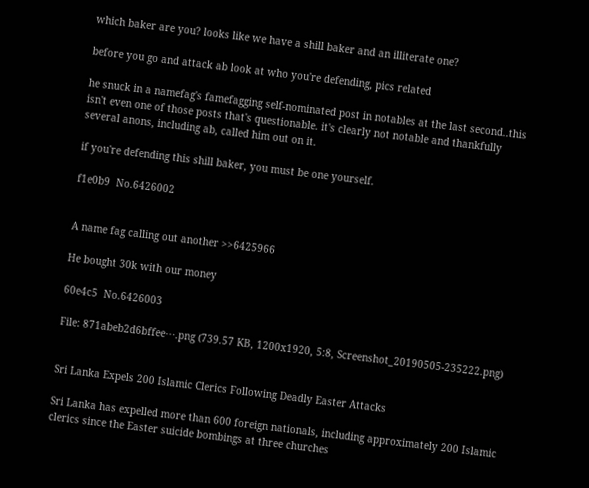which baker are you? looks like we have a shill baker and an illiterate one?

before you go and attack ab look at who you're defending, pics related

he snuck in a namefag's famefagging self-nominated post in notables at the last second..this isn't even one of those posts that's questionable. it's clearly not notable and thankfully several anons, including ab, called him out on it.

if you're defending this shill baker, you must be one yourself.

f1e0b9  No.6426002


A name fag calling out another >>6425966

He bought 30k with our money

60e4c5  No.6426003

File: 871abeb2d6bffee⋯.png (739.57 KB, 1200x1920, 5:8, Screenshot_20190505-235222.png)


Sri Lanka Expels 200 Islamic Clerics Following Deadly Easter Attacks

Sri Lanka has expelled more than 600 foreign nationals, including approximately 200 Islamic clerics since the Easter suicide bombings at three churches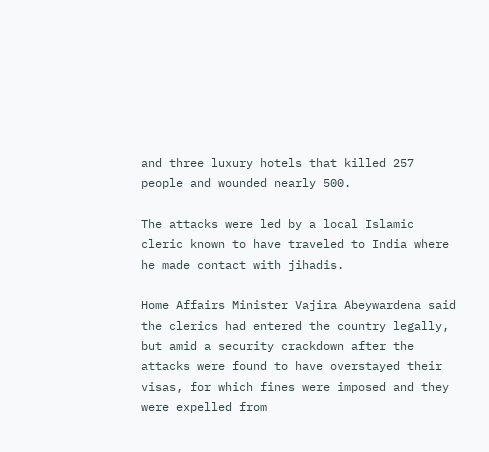and three luxury hotels that killed 257 people and wounded nearly 500.

The attacks were led by a local Islamic cleric known to have traveled to India where he made contact with jihadis.

Home Affairs Minister Vajira Abeywardena said the clerics had entered the country legally, but amid a security crackdown after the attacks were found to have overstayed their visas, for which fines were imposed and they were expelled from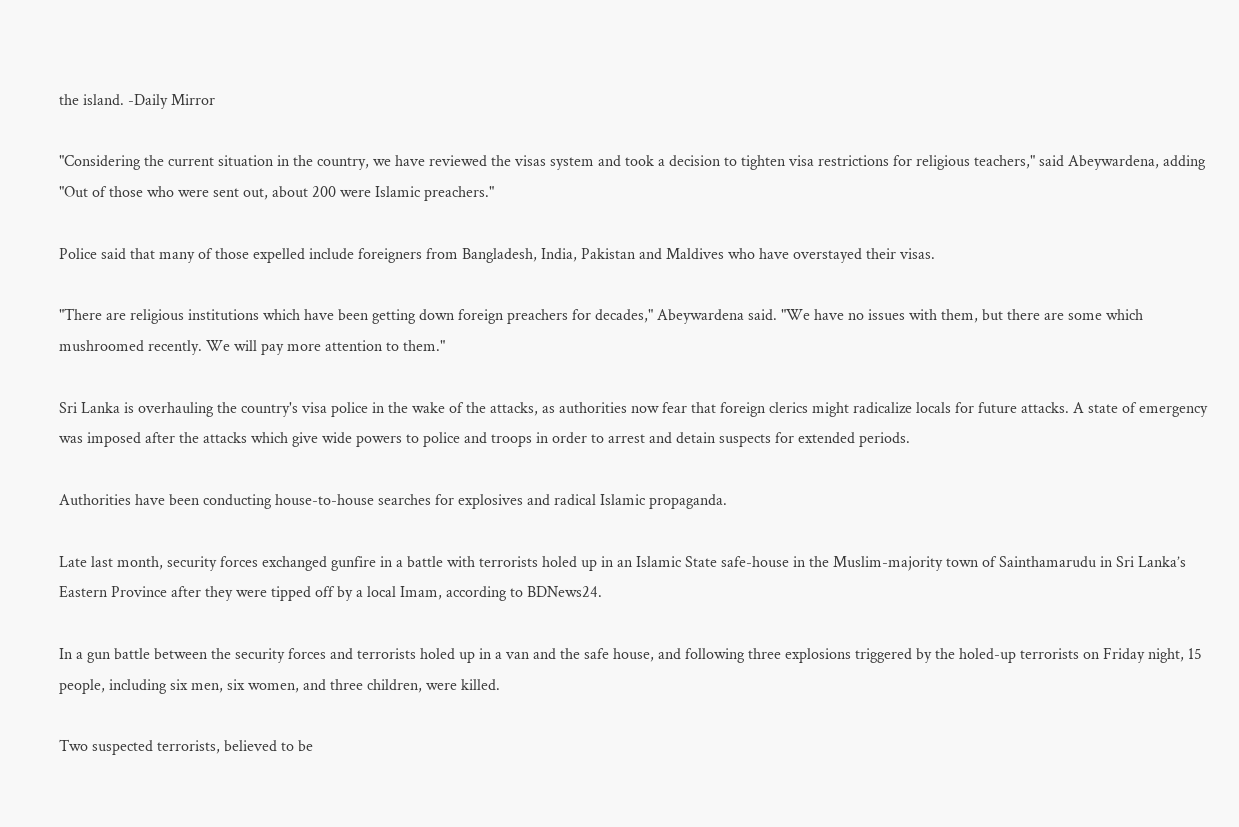the island. -Daily Mirror

"Considering the current situation in the country, we have reviewed the visas system and took a decision to tighten visa restrictions for religious teachers," said Abeywardena, adding "Out of those who were sent out, about 200 were Islamic preachers."

Police said that many of those expelled include foreigners from Bangladesh, India, Pakistan and Maldives who have overstayed their visas.

"There are religious institutions which have been getting down foreign preachers for decades," Abeywardena said. "We have no issues with them, but there are some which mushroomed recently. We will pay more attention to them."

Sri Lanka is overhauling the country's visa police in the wake of the attacks, as authorities now fear that foreign clerics might radicalize locals for future attacks. A state of emergency was imposed after the attacks which give wide powers to police and troops in order to arrest and detain suspects for extended periods.

Authorities have been conducting house-to-house searches for explosives and radical Islamic propaganda.

Late last month, security forces exchanged gunfire in a battle with terrorists holed up in an Islamic State safe-house in the Muslim-majority town of Sainthamarudu in Sri Lanka’s Eastern Province after they were tipped off by a local Imam, according to BDNews24.

In a gun battle between the security forces and terrorists holed up in a van and the safe house, and following three explosions triggered by the holed-up terrorists on Friday night, 15 people, including six men, six women, and three children, were killed.

Two suspected terrorists, believed to be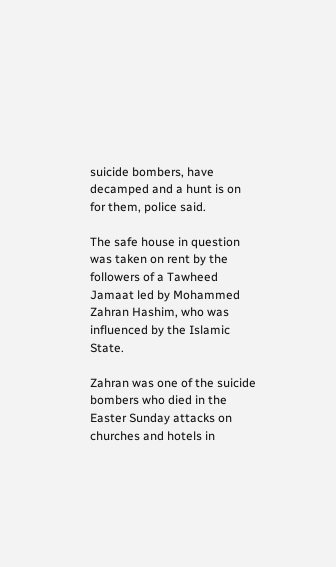suicide bombers, have decamped and a hunt is on for them, police said.

The safe house in question was taken on rent by the followers of a Tawheed Jamaat led by Mohammed Zahran Hashim, who was influenced by the Islamic State.

Zahran was one of the suicide bombers who died in the Easter Sunday attacks on churches and hotels in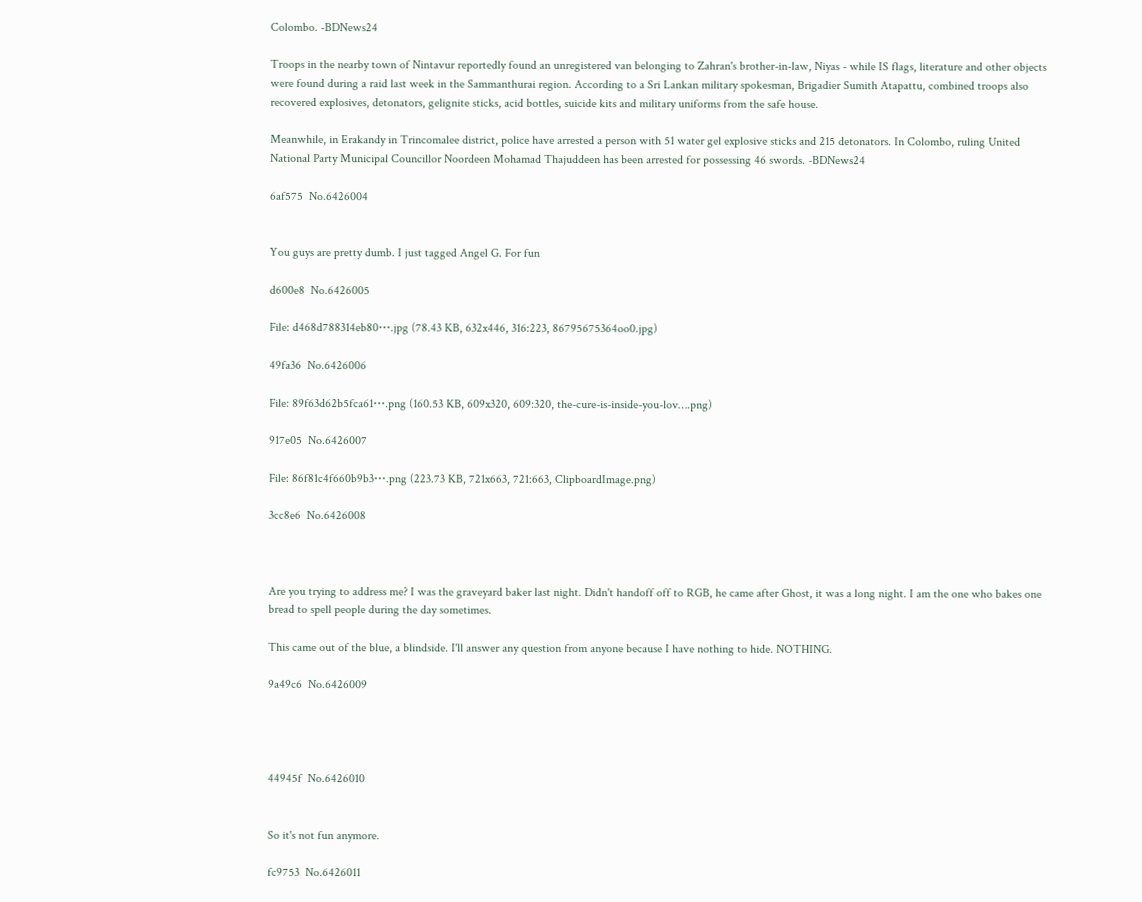Colombo. -BDNews24

Troops in the nearby town of Nintavur reportedly found an unregistered van belonging to Zahran's brother-in-law, Niyas - while IS flags, literature and other objects were found during a raid last week in the Sammanthurai region. According to a Sri Lankan military spokesman, Brigadier Sumith Atapattu, combined troops also recovered explosives, detonators, gelignite sticks, acid bottles, suicide kits and military uniforms from the safe house.

Meanwhile, in Erakandy in Trincomalee district, police have arrested a person with 51 water gel explosive sticks and 215 detonators. In Colombo, ruling United National Party Municipal Councillor Noordeen Mohamad Thajuddeen has been arrested for possessing 46 swords. -BDNews24

6af575  No.6426004


You guys are pretty dumb. I just tagged Angel G. For fun

d600e8  No.6426005

File: d468d788314eb80⋯.jpg (78.43 KB, 632x446, 316:223, 86795675364oo0.jpg)

49fa36  No.6426006

File: 89f63d62b5fca61⋯.png (160.53 KB, 609x320, 609:320, the-cure-is-inside-you-lov….png)

917e05  No.6426007

File: 86f81c4f660b9b3⋯.png (223.73 KB, 721x663, 721:663, ClipboardImage.png)

3cc8e6  No.6426008



Are you trying to address me? I was the graveyard baker last night. Didn't handoff off to RGB, he came after Ghost, it was a long night. I am the one who bakes one bread to spell people during the day sometimes.

This came out of the blue, a blindside. I'll answer any question from anyone because I have nothing to hide. NOTHING.

9a49c6  No.6426009




44945f  No.6426010


So it's not fun anymore.

fc9753  No.6426011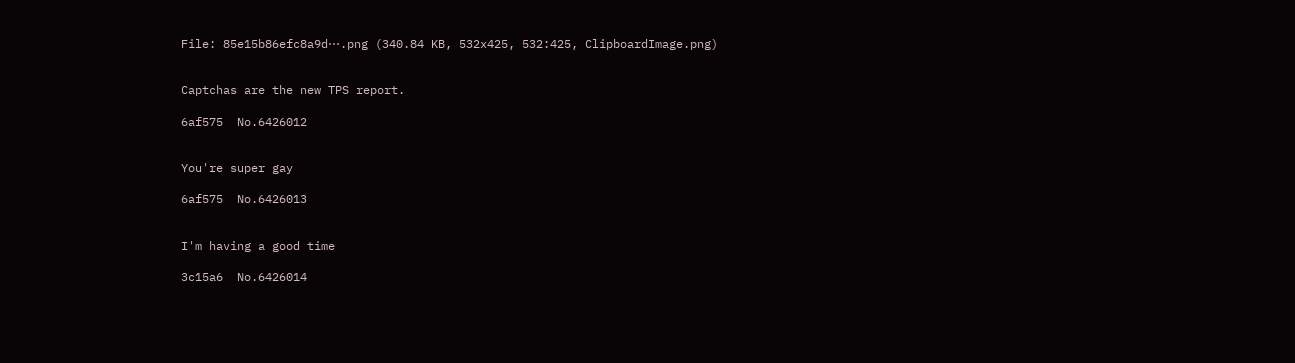File: 85e15b86efc8a9d⋯.png (340.84 KB, 532x425, 532:425, ClipboardImage.png)


Captchas are the new TPS report.

6af575  No.6426012


You're super gay

6af575  No.6426013


I'm having a good time

3c15a6  No.6426014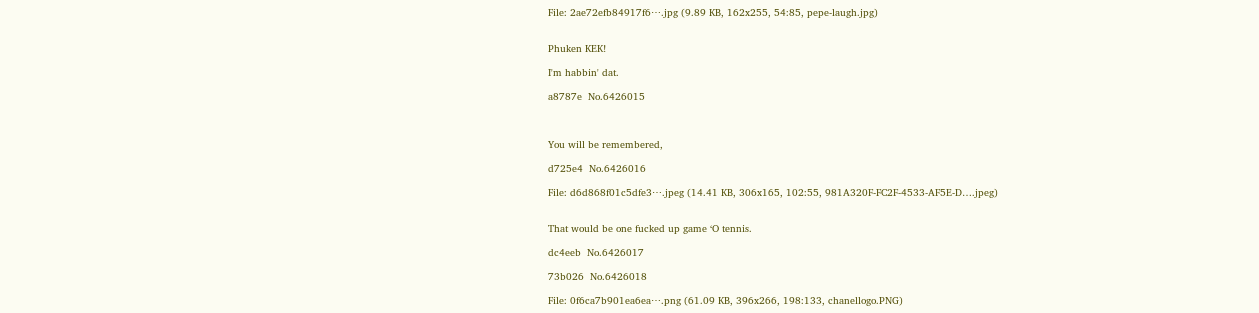File: 2ae72efb84917f6⋯.jpg (9.89 KB, 162x255, 54:85, pepe-laugh.jpg)


Phuken KEK!

I'm habbin' dat.

a8787e  No.6426015



You will be remembered,

d725e4  No.6426016

File: d6d868f01c5dfe3⋯.jpeg (14.41 KB, 306x165, 102:55, 981A320F-FC2F-4533-AF5E-D….jpeg)


That would be one fucked up game ‘O tennis.

dc4eeb  No.6426017

73b026  No.6426018

File: 0f6ca7b901ea6ea⋯.png (61.09 KB, 396x266, 198:133, chanellogo.PNG)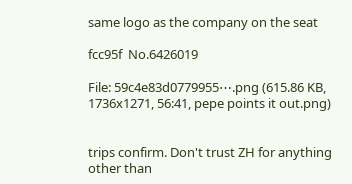same logo as the company on the seat

fcc95f  No.6426019

File: 59c4e83d0779955⋯.png (615.86 KB, 1736x1271, 56:41, pepe points it out.png)


trips confirm. Don't trust ZH for anything other than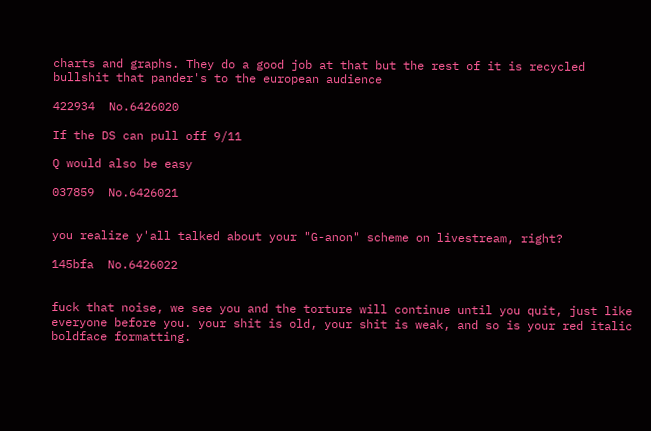charts and graphs. They do a good job at that but the rest of it is recycled bullshit that pander's to the european audience

422934  No.6426020

If the DS can pull off 9/11

Q would also be easy

037859  No.6426021


you realize y'all talked about your "G-anon" scheme on livestream, right?

145bfa  No.6426022


fuck that noise, we see you and the torture will continue until you quit, just like everyone before you. your shit is old, your shit is weak, and so is your red italic boldface formatting.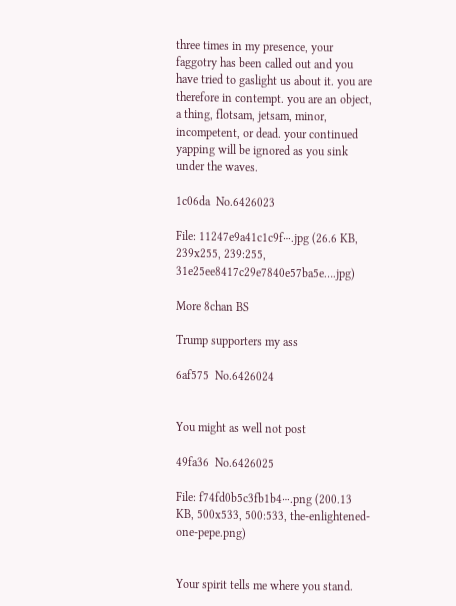three times in my presence, your faggotry has been called out and you have tried to gaslight us about it. you are therefore in contempt. you are an object, a thing, flotsam, jetsam, minor, incompetent, or dead. your continued yapping will be ignored as you sink under the waves.

1c06da  No.6426023

File: 11247e9a41c1c9f⋯.jpg (26.6 KB, 239x255, 239:255, 31e25ee8417c29e7840e57ba5e….jpg)

More 8chan BS

Trump supporters my ass

6af575  No.6426024


You might as well not post

49fa36  No.6426025

File: f74fd0b5c3fb1b4⋯.png (200.13 KB, 500x533, 500:533, the-enlightened-one-pepe.png)


Your spirit tells me where you stand.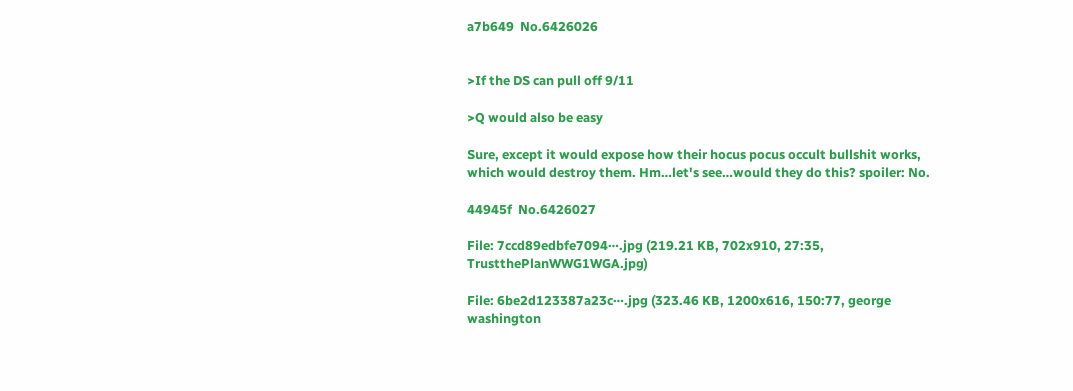a7b649  No.6426026


>If the DS can pull off 9/11

>Q would also be easy

Sure, except it would expose how their hocus pocus occult bullshit works, which would destroy them. Hm…let's see…would they do this? spoiler: No.

44945f  No.6426027

File: 7ccd89edbfe7094⋯.jpg (219.21 KB, 702x910, 27:35, TrustthePlanWWG1WGA.jpg)

File: 6be2d123387a23c⋯.jpg (323.46 KB, 1200x616, 150:77, george washington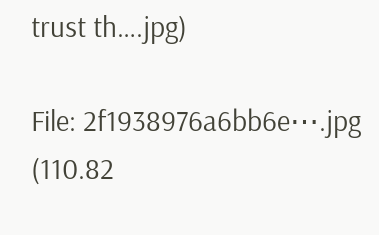trust th….jpg)

File: 2f1938976a6bb6e⋯.jpg (110.82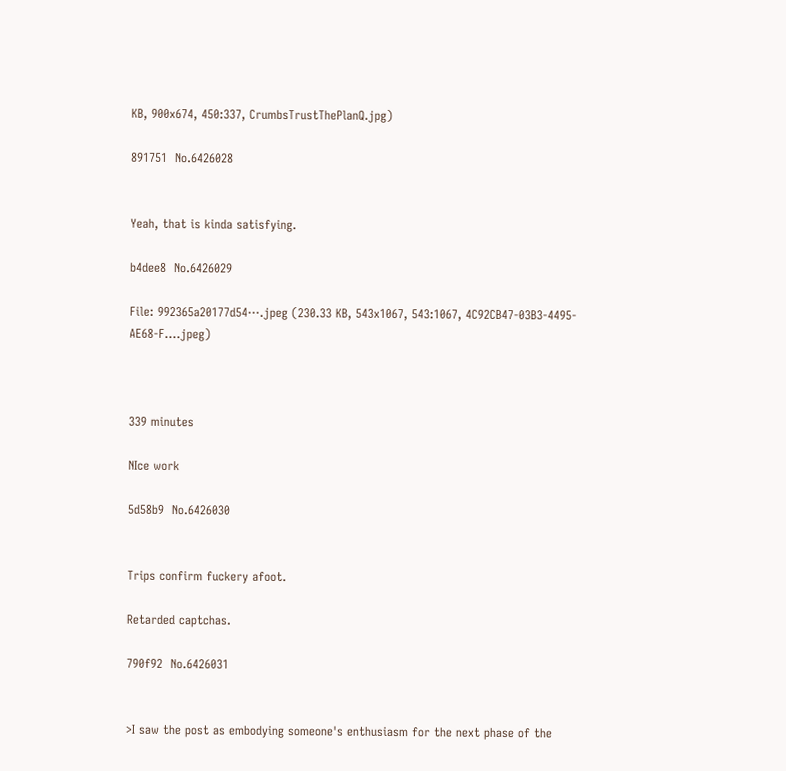KB, 900x674, 450:337, CrumbsTrustThePlanQ.jpg)

891751  No.6426028


Yeah, that is kinda satisfying.

b4dee8  No.6426029

File: 992365a20177d54⋯.jpeg (230.33 KB, 543x1067, 543:1067, 4C92CB47-03B3-4495-AE68-F….jpeg)



339 minutes

NIce work

5d58b9  No.6426030


Trips confirm fuckery afoot.

Retarded captchas.

790f92  No.6426031


>I saw the post as embodying someone's enthusiasm for the next phase of the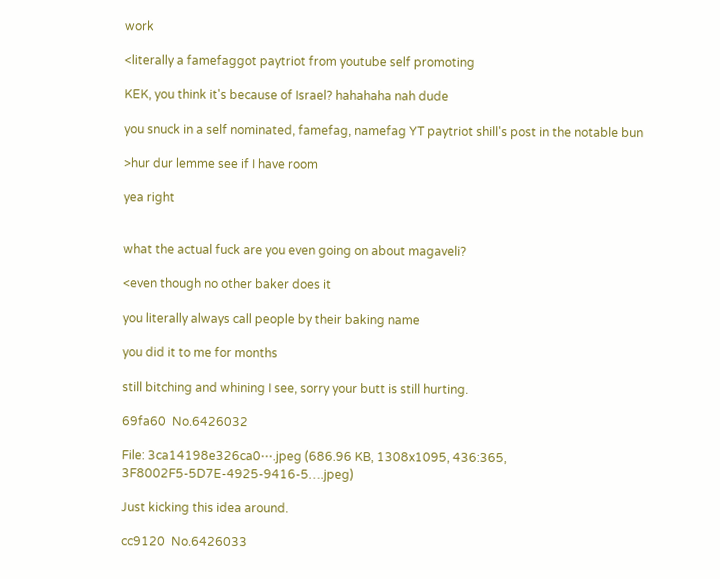work

<literally a famefaggot paytriot from youtube self promoting

KEK, you think it's because of Israel? hahahaha nah dude

you snuck in a self nominated, famefag, namefag YT paytriot shill's post in the notable bun

>hur dur lemme see if I have room

yea right


what the actual fuck are you even going on about magaveli?

<even though no other baker does it

you literally always call people by their baking name

you did it to me for months

still bitching and whining I see, sorry your butt is still hurting.

69fa60  No.6426032

File: 3ca14198e326ca0⋯.jpeg (686.96 KB, 1308x1095, 436:365, 3F8002F5-5D7E-4925-9416-5….jpeg)

Just kicking this idea around.

cc9120  No.6426033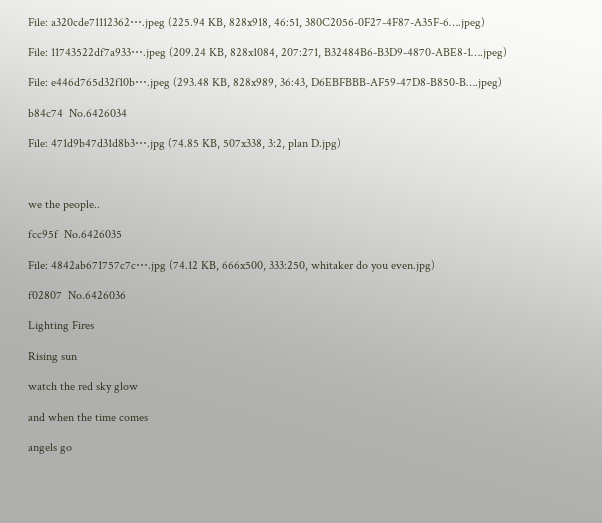File: a320cde71112362⋯.jpeg (225.94 KB, 828x918, 46:51, 380C2056-0F27-4F87-A35F-6….jpeg)

File: 11743522df7a933⋯.jpeg (209.24 KB, 828x1084, 207:271, B32484B6-B3D9-4870-ABE8-1….jpeg)

File: e446d765d32f10b⋯.jpeg (293.48 KB, 828x989, 36:43, D6EBFBBB-AF59-47D8-B850-B….jpeg)

b84c74  No.6426034

File: 471d9b47d31d8b3⋯.jpg (74.85 KB, 507x338, 3:2, plan D.jpg)



we the people..

fcc95f  No.6426035

File: 4842ab671757c7c⋯.jpg (74.12 KB, 666x500, 333:250, whitaker do you even.jpg)

f02807  No.6426036

Lighting Fires

Rising sun

watch the red sky glow

and when the time comes

angels go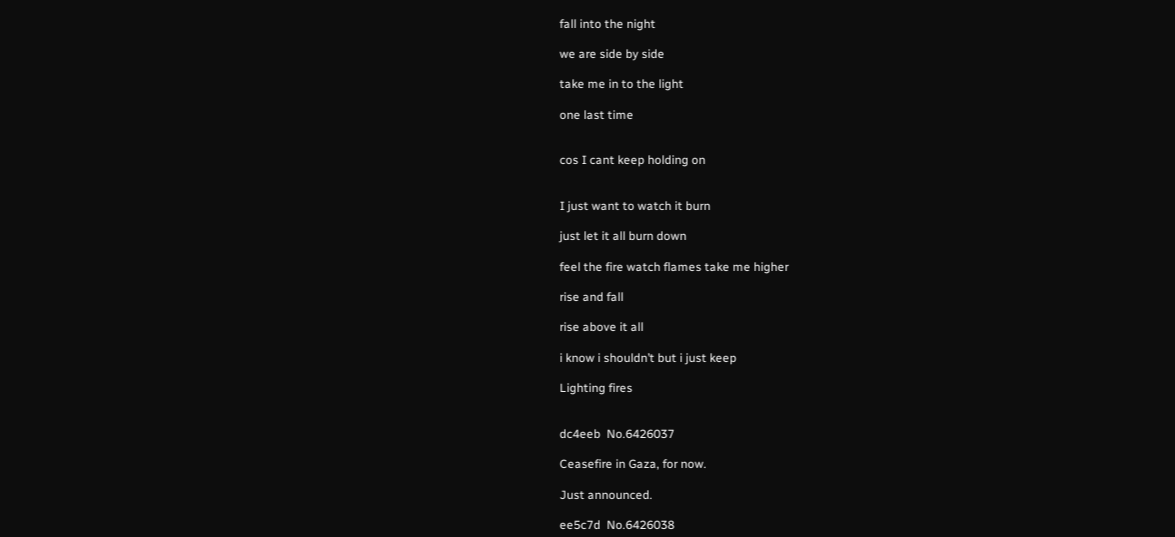fall into the night

we are side by side

take me in to the light

one last time


cos I cant keep holding on


I just want to watch it burn

just let it all burn down

feel the fire watch flames take me higher

rise and fall

rise above it all

i know i shouldn’t but i just keep

Lighting fires


dc4eeb  No.6426037

Ceasefire in Gaza, for now.

Just announced.

ee5c7d  No.6426038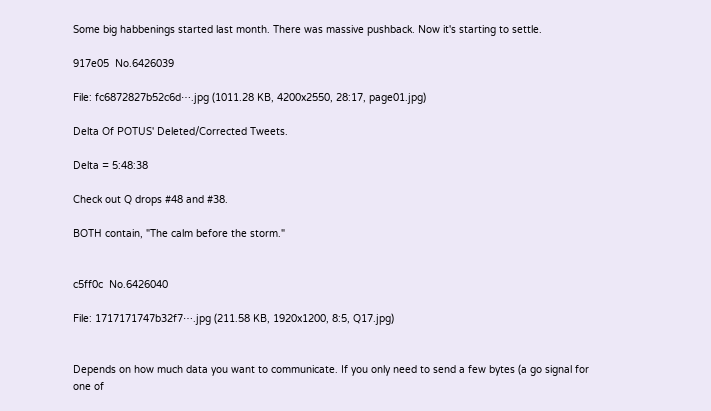Some big habbenings started last month. There was massive pushback. Now it's starting to settle.

917e05  No.6426039

File: fc6872827b52c6d⋯.jpg (1011.28 KB, 4200x2550, 28:17, page01.jpg)

Delta Of POTUS' Deleted/Corrected Tweets.

Delta = 5:48:38

Check out Q drops #48 and #38.

BOTH contain, "The calm before the storm."


c5ff0c  No.6426040

File: 1717171747b32f7⋯.jpg (211.58 KB, 1920x1200, 8:5, Q17.jpg)


Depends on how much data you want to communicate. If you only need to send a few bytes (a go signal for one of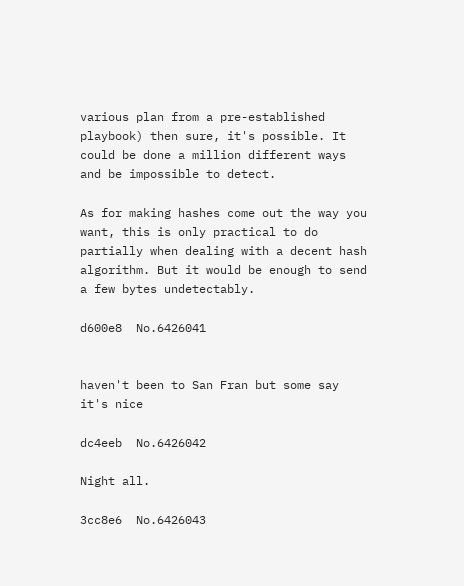various plan from a pre-established playbook) then sure, it's possible. It could be done a million different ways and be impossible to detect.

As for making hashes come out the way you want, this is only practical to do partially when dealing with a decent hash algorithm. But it would be enough to send a few bytes undetectably.

d600e8  No.6426041


haven't been to San Fran but some say it's nice

dc4eeb  No.6426042

Night all.

3cc8e6  No.6426043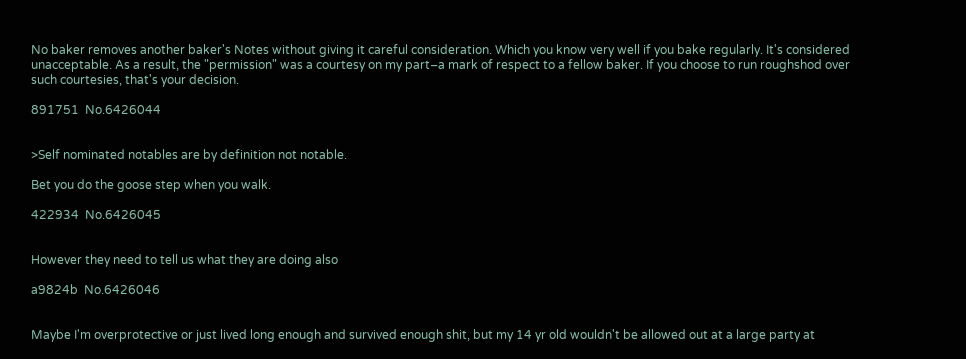No baker removes another baker's Notes without giving it careful consideration. Which you know very well if you bake regularly. It's considered unacceptable. As a result, the "permission" was a courtesy on my part–a mark of respect to a fellow baker. If you choose to run roughshod over such courtesies, that's your decision.

891751  No.6426044


>Self nominated notables are by definition not notable.

Bet you do the goose step when you walk.

422934  No.6426045


However they need to tell us what they are doing also

a9824b  No.6426046


Maybe I'm overprotective or just lived long enough and survived enough shit, but my 14 yr old wouldn't be allowed out at a large party at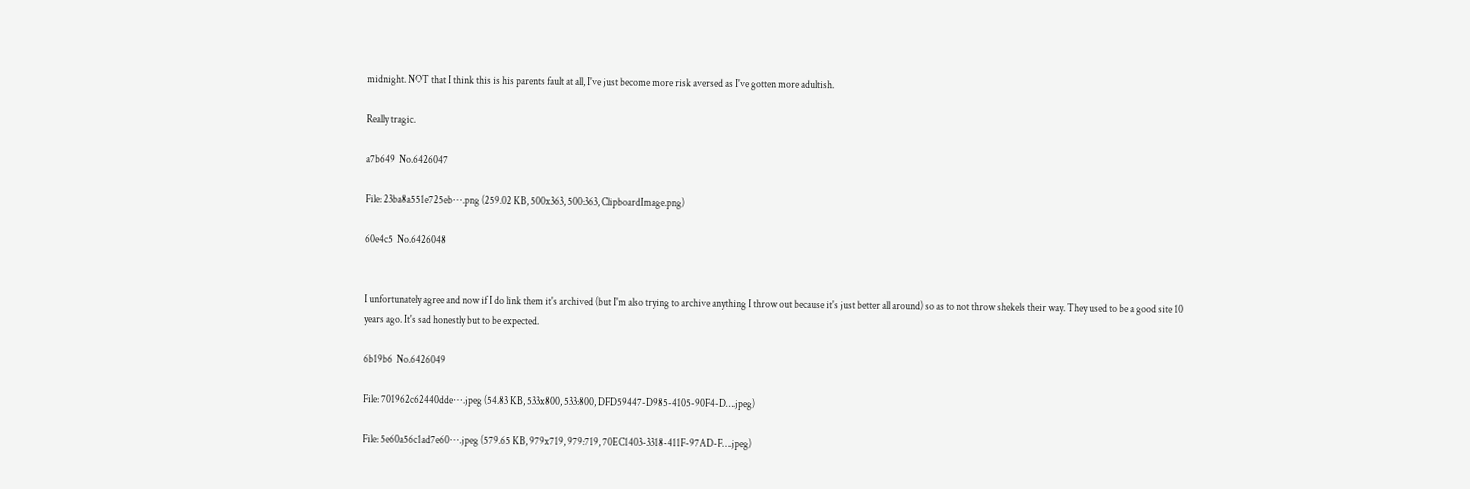midnight. NOT that I think this is his parents fault at all, I've just become more risk aversed as I've gotten more adultish.

Really tragic.

a7b649  No.6426047

File: 23ba8a551e725eb⋯.png (259.02 KB, 500x363, 500:363, ClipboardImage.png)

60e4c5  No.6426048


I unfortunately agree and now if I do link them it's archived (but I'm also trying to archive anything I throw out because it's just better all around) so as to not throw shekels their way. They used to be a good site 10 years ago. It's sad honestly but to be expected.

6b19b6  No.6426049

File: 701962c62440dde⋯.jpeg (54.83 KB, 533x800, 533:800, DFD59447-D985-4105-90F4-D….jpeg)

File: 5e60a56c1ad7e60⋯.jpeg (579.65 KB, 979x719, 979:719, 70EC1403-3318-411F-97AD-F….jpeg)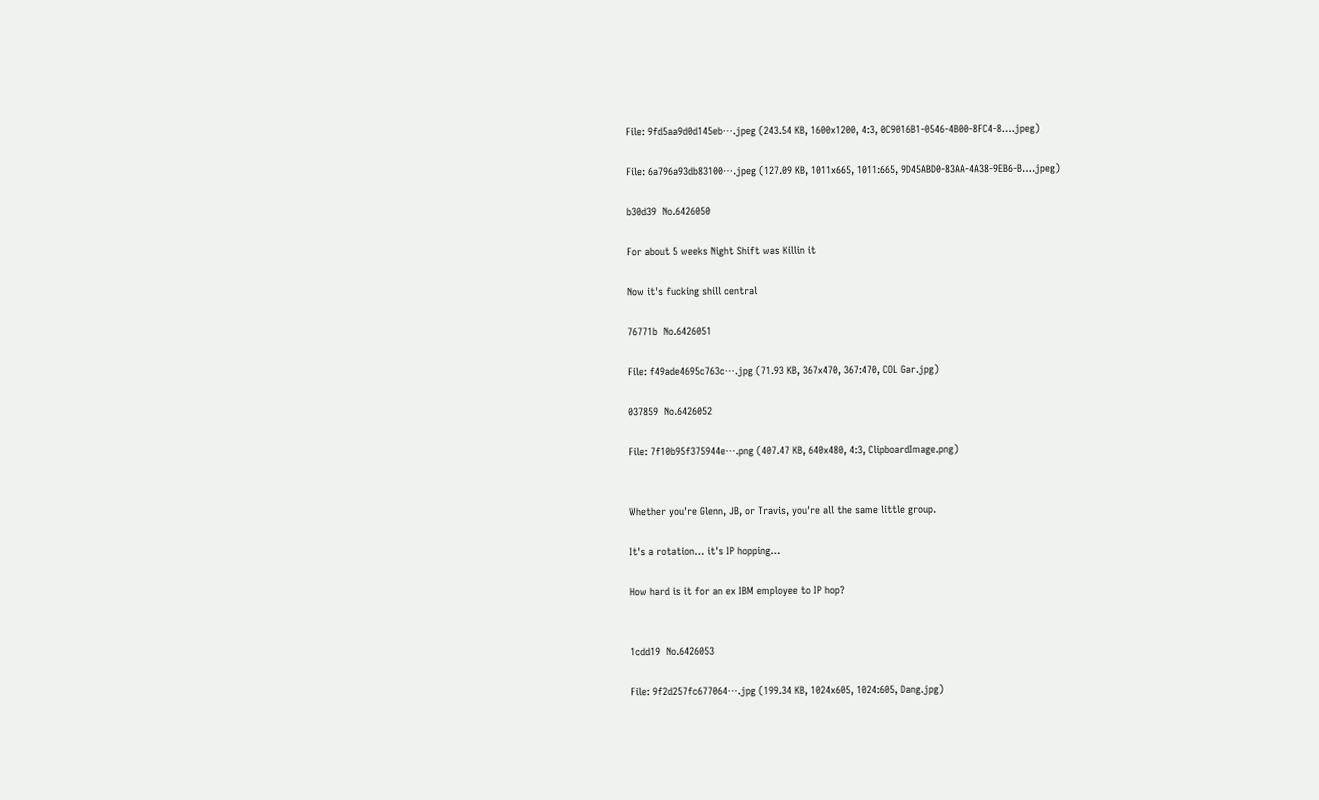File: 9fd5aa9d0d145eb⋯.jpeg (243.54 KB, 1600x1200, 4:3, 0C9016B1-0546-4B00-8FC4-8….jpeg)

File: 6a796a93db83100⋯.jpeg (127.09 KB, 1011x665, 1011:665, 9D45ABD0-83AA-4A38-9EB6-B….jpeg)

b30d39  No.6426050

For about 5 weeks Night Shift was Killin it

Now it's fucking shill central

76771b  No.6426051

File: f49ade4695c763c⋯.jpg (71.93 KB, 367x470, 367:470, COL Gar.jpg)

037859  No.6426052

File: 7f10b95f375944e⋯.png (407.47 KB, 640x480, 4:3, ClipboardImage.png)


Whether you're Glenn, JB, or Travis, you're all the same little group.

It's a rotation… it's IP hopping…

How hard is it for an ex IBM employee to IP hop?


1cdd19  No.6426053

File: 9f2d257fc677064⋯.jpg (199.34 KB, 1024x605, 1024:605, Dang.jpg)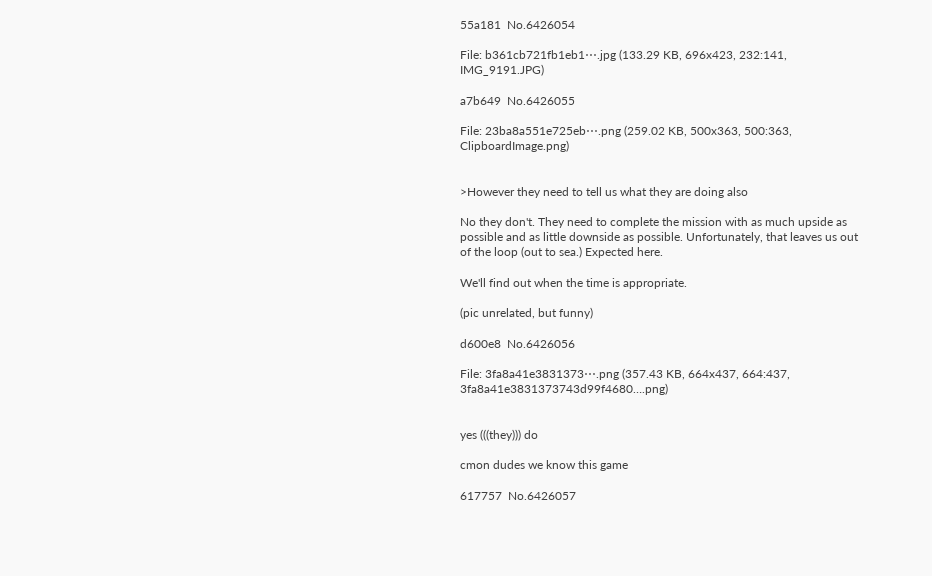55a181  No.6426054

File: b361cb721fb1eb1⋯.jpg (133.29 KB, 696x423, 232:141, IMG_9191.JPG)

a7b649  No.6426055

File: 23ba8a551e725eb⋯.png (259.02 KB, 500x363, 500:363, ClipboardImage.png)


>However they need to tell us what they are doing also

No they don't. They need to complete the mission with as much upside as possible and as little downside as possible. Unfortunately, that leaves us out of the loop (out to sea.) Expected here.

We'll find out when the time is appropriate.

(pic unrelated, but funny)

d600e8  No.6426056

File: 3fa8a41e3831373⋯.png (357.43 KB, 664x437, 664:437, 3fa8a41e3831373743d99f4680….png)


yes (((they))) do

cmon dudes we know this game

617757  No.6426057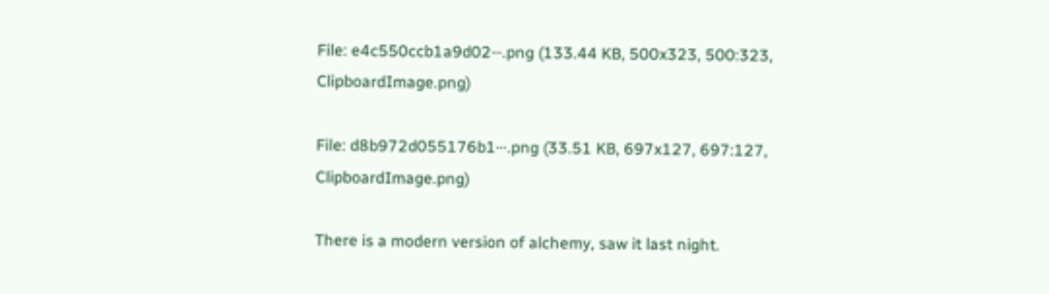File: e4c550ccb1a9d02⋯.png (133.44 KB, 500x323, 500:323, ClipboardImage.png)

File: d8b972d055176b1⋯.png (33.51 KB, 697x127, 697:127, ClipboardImage.png)

There is a modern version of alchemy, saw it last night.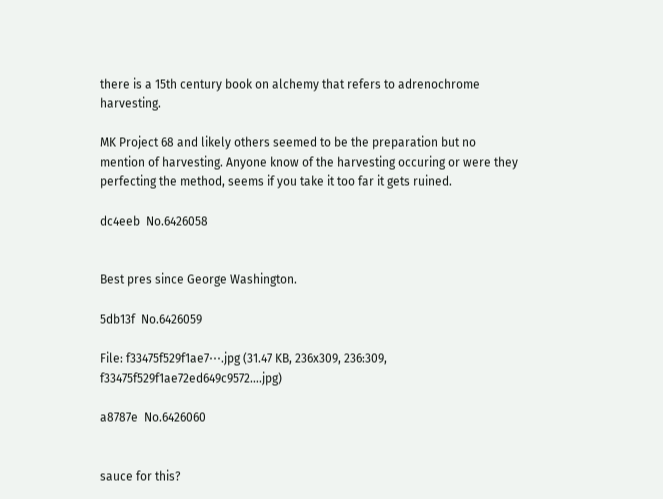there is a 15th century book on alchemy that refers to adrenochrome harvesting.

MK Project 68 and likely others seemed to be the preparation but no mention of harvesting. Anyone know of the harvesting occuring or were they perfecting the method, seems if you take it too far it gets ruined.

dc4eeb  No.6426058


Best pres since George Washington.

5db13f  No.6426059

File: f33475f529f1ae7⋯.jpg (31.47 KB, 236x309, 236:309, f33475f529f1ae72ed649c9572….jpg)

a8787e  No.6426060


sauce for this?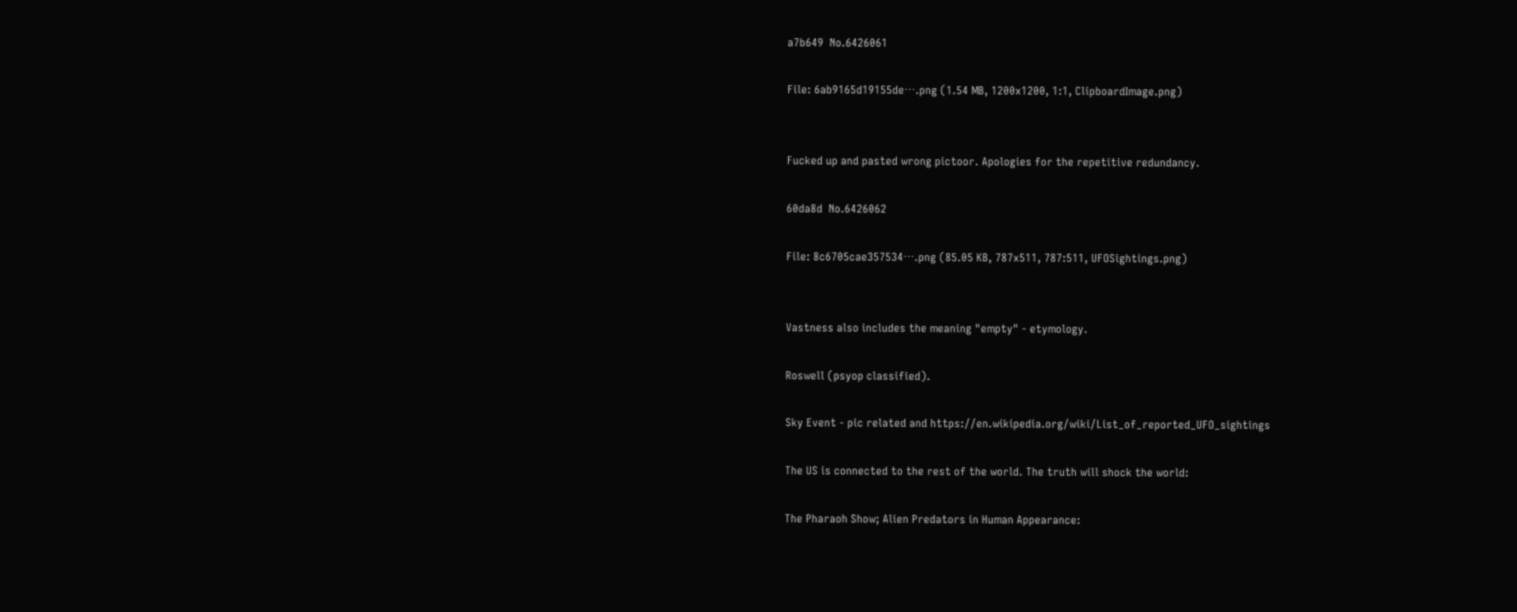a7b649  No.6426061

File: 6ab9165d19155de⋯.png (1.54 MB, 1200x1200, 1:1, ClipboardImage.png)


Fucked up and pasted wrong pictoor. Apologies for the repetitive redundancy.

60da8d  No.6426062

File: 8c6705cae357534⋯.png (85.05 KB, 787x511, 787:511, UFOSightings.png)


Vastness also includes the meaning "empty" - etymology.

Roswell (psyop classified).

Sky Event - pic related and https://en.wikipedia.org/wiki/List_of_reported_UFO_sightings

The US is connected to the rest of the world. The truth will shock the world:

The Pharaoh Show; Alien Predators in Human Appearance: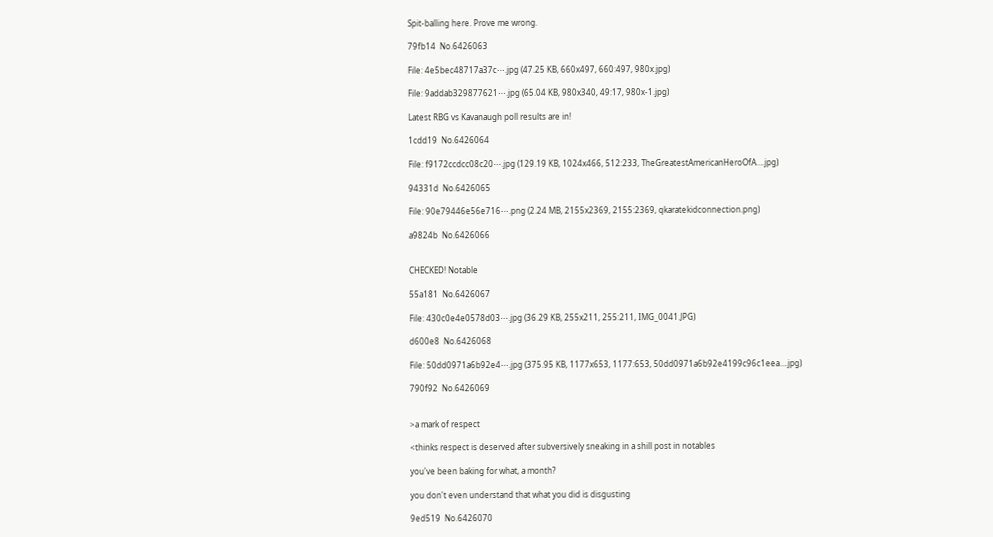Spit-balling here. Prove me wrong.

79fb14  No.6426063

File: 4e5bec48717a37c⋯.jpg (47.25 KB, 660x497, 660:497, 980x.jpg)

File: 9addab329877621⋯.jpg (65.04 KB, 980x340, 49:17, 980x-1.jpg)

Latest RBG vs Kavanaugh poll results are in!

1cdd19  No.6426064

File: f9172ccdcc08c20⋯.jpg (129.19 KB, 1024x466, 512:233, TheGreatestAmericanHeroOfA….jpg)

94331d  No.6426065

File: 90e79446e56e716⋯.png (2.24 MB, 2155x2369, 2155:2369, qkaratekidconnection.png)

a9824b  No.6426066


CHECKED! Notable

55a181  No.6426067

File: 430c0e4e0578d03⋯.jpg (36.29 KB, 255x211, 255:211, IMG_0041.JPG)

d600e8  No.6426068

File: 50dd0971a6b92e4⋯.jpg (375.95 KB, 1177x653, 1177:653, 50dd0971a6b92e4199c96c1eea….jpg)

790f92  No.6426069


>a mark of respect

<thinks respect is deserved after subversively sneaking in a shill post in notables

you've been baking for what, a month?

you don't even understand that what you did is disgusting

9ed519  No.6426070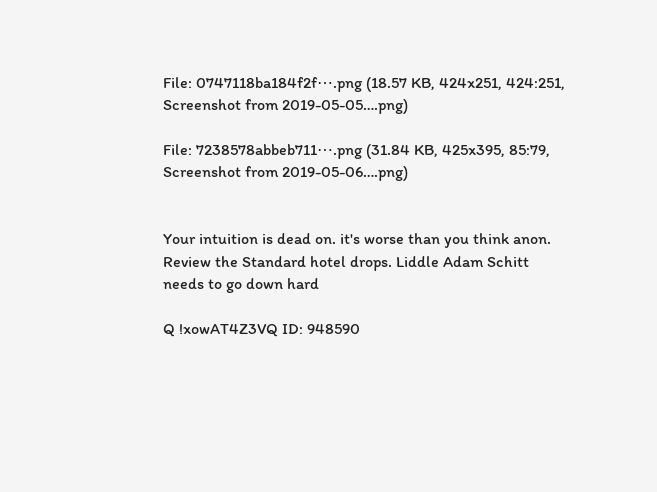File: 0747118ba184f2f⋯.png (18.57 KB, 424x251, 424:251, Screenshot from 2019-05-05….png)

File: 7238578abbeb711⋯.png (31.84 KB, 425x395, 85:79, Screenshot from 2019-05-06….png)


Your intuition is dead on. it's worse than you think anon. Review the Standard hotel drops. Liddle Adam Schitt needs to go down hard

Q !xowAT4Z3VQ ID: 948590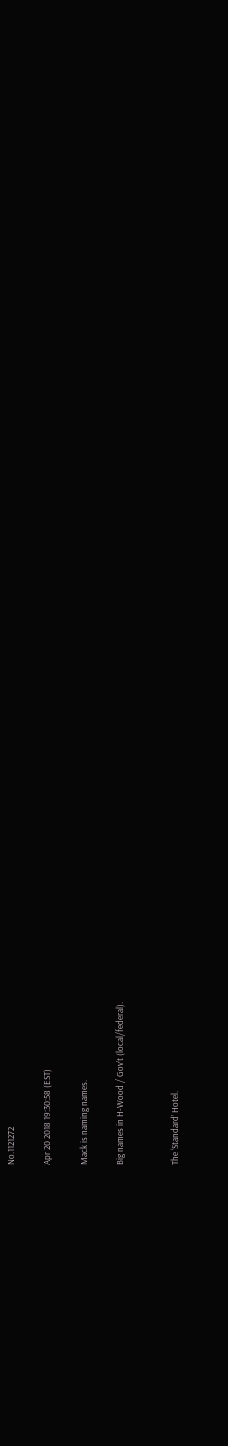No.1121272

Apr 20 2018 19:30:58 (EST)

Mack is naming names.

Big names in H-Wood / Gov’t (local/federal).


The ‘Standard’ Hotel.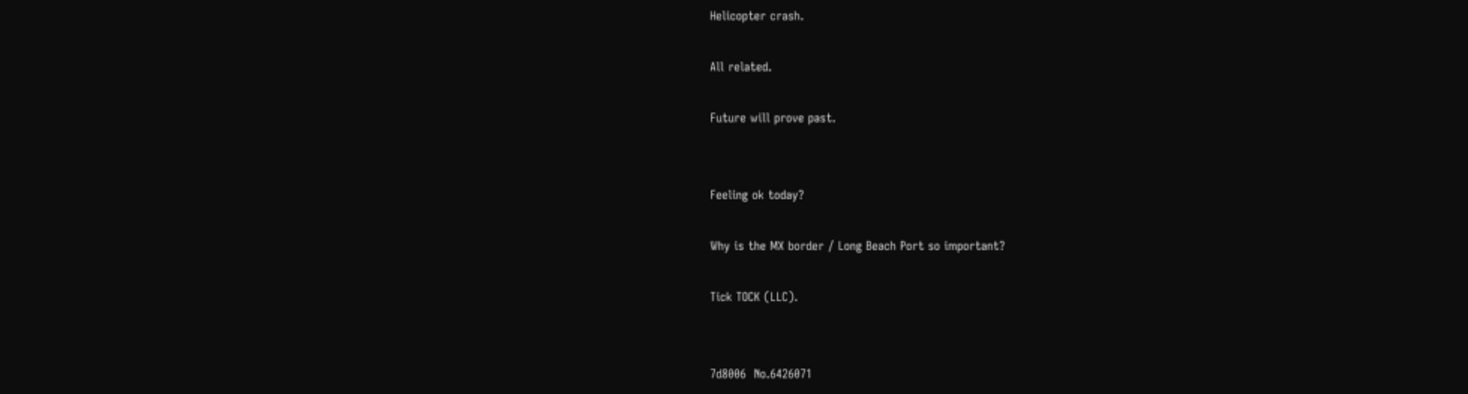Helicopter crash.

All related.

Future will prove past.


Feeling ok today?

Why is the MX border / Long Beach Port so important?

Tick TOCK (LLC).


7d8006  No.6426071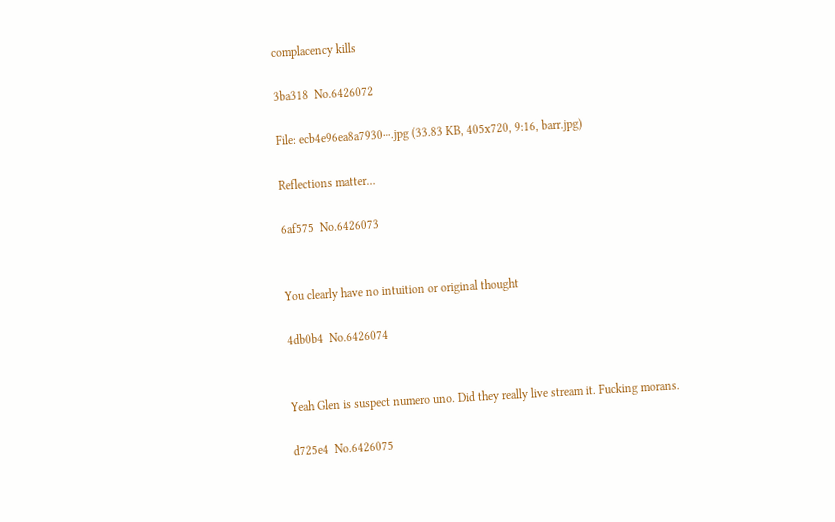complacency kills

3ba318  No.6426072

File: ecb4e96ea8a7930⋯.jpg (33.83 KB, 405x720, 9:16, barr.jpg)

Reflections matter…

6af575  No.6426073


You clearly have no intuition or original thought

4db0b4  No.6426074


Yeah Glen is suspect numero uno. Did they really live stream it. Fucking morans.

d725e4  No.6426075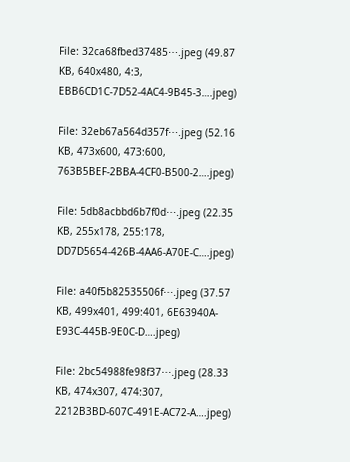File: 32ca68fbed37485⋯.jpeg (49.87 KB, 640x480, 4:3, EBB6CD1C-7D52-4AC4-9B45-3….jpeg)

File: 32eb67a564d357f⋯.jpeg (52.16 KB, 473x600, 473:600, 763B5BEF-2BBA-4CF0-B500-2….jpeg)

File: 5db8acbbd6b7f0d⋯.jpeg (22.35 KB, 255x178, 255:178, DD7D5654-426B-4AA6-A70E-C….jpeg)

File: a40f5b82535506f⋯.jpeg (37.57 KB, 499x401, 499:401, 6E63940A-E93C-445B-9E0C-D….jpeg)

File: 2bc54988fe98f37⋯.jpeg (28.33 KB, 474x307, 474:307, 2212B3BD-607C-491E-AC72-A….jpeg)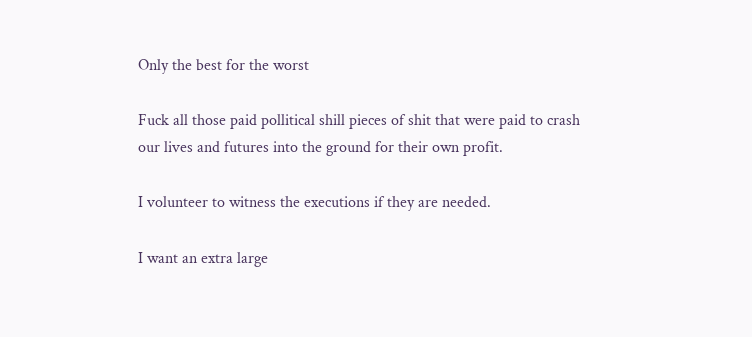Only the best for the worst

Fuck all those paid pollitical shill pieces of shit that were paid to crash our lives and futures into the ground for their own profit.

I volunteer to witness the executions if they are needed.

I want an extra large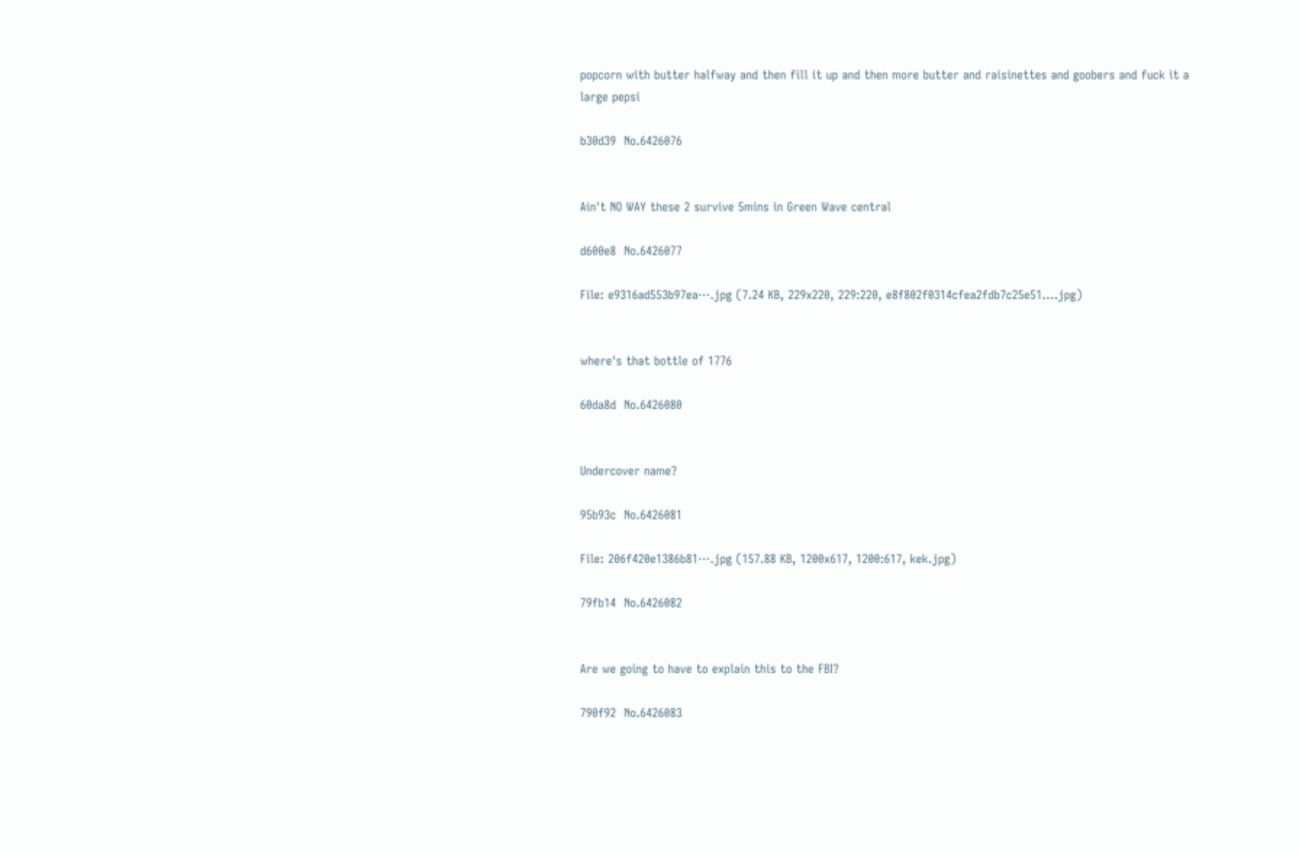popcorn with butter halfway and then fill it up and then more butter and raisinettes and goobers and fuck it a large pepsi

b30d39  No.6426076


Ain't NO WAY these 2 survive 5mins in Green Wave central

d600e8  No.6426077

File: e9316ad553b97ea⋯.jpg (7.24 KB, 229x220, 229:220, e8f802f0314cfea2fdb7c25e51….jpg)


where's that bottle of 1776

60da8d  No.6426080


Undercover name?

95b93c  No.6426081

File: 206f420e1386b81⋯.jpg (157.88 KB, 1200x617, 1200:617, kek.jpg)

79fb14  No.6426082


Are we going to have to explain this to the FBI?

790f92  No.6426083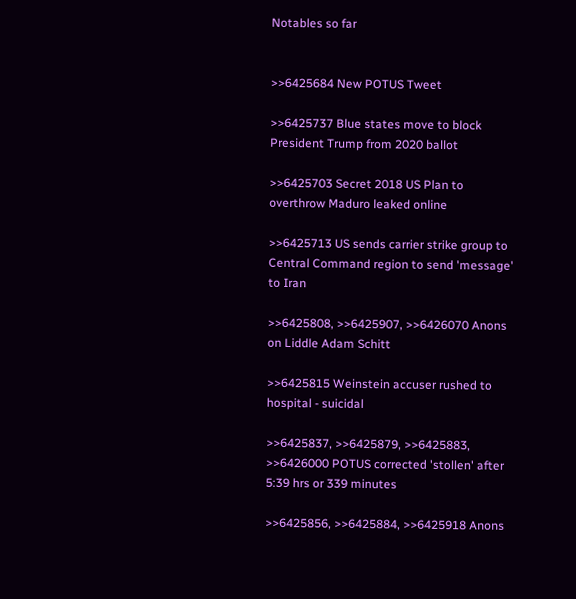Notables so far


>>6425684 New POTUS Tweet

>>6425737 Blue states move to block President Trump from 2020 ballot

>>6425703 Secret 2018 US Plan to overthrow Maduro leaked online

>>6425713 US sends carrier strike group to Central Command region to send 'message' to Iran

>>6425808, >>6425907, >>6426070 Anons on Liddle Adam Schitt

>>6425815 Weinstein accuser rushed to hospital - suicidal

>>6425837, >>6425879, >>6425883, >>6426000 POTUS corrected 'stollen' after 5:39 hrs or 339 minutes

>>6425856, >>6425884, >>6425918 Anons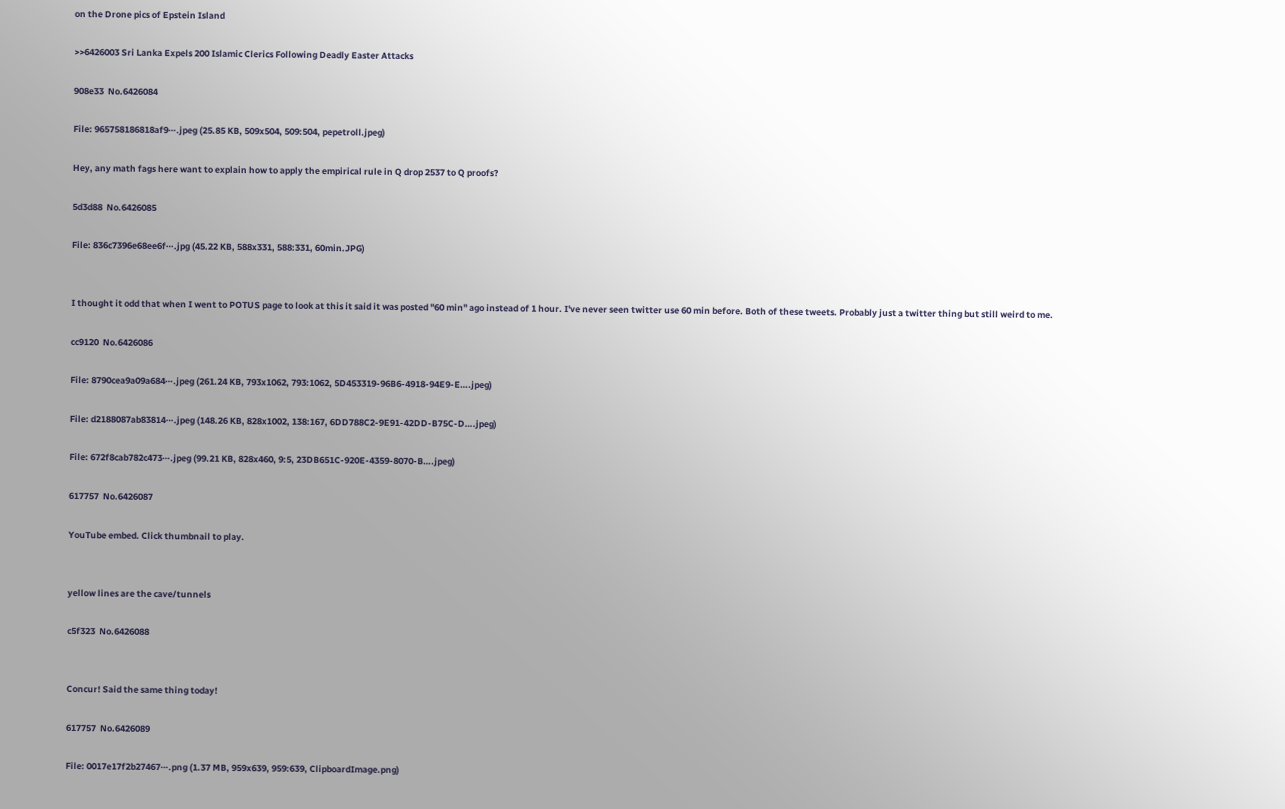on the Drone pics of Epstein Island

>>6426003 Sri Lanka Expels 200 Islamic Clerics Following Deadly Easter Attacks

908e33  No.6426084

File: 965758186818af9⋯.jpeg (25.85 KB, 509x504, 509:504, pepetroll.jpeg)

Hey, any math fags here want to explain how to apply the empirical rule in Q drop 2537 to Q proofs?

5d3d88  No.6426085

File: 836c7396e68ee6f⋯.jpg (45.22 KB, 588x331, 588:331, 60min.JPG)


I thought it odd that when I went to POTUS page to look at this it said it was posted "60 min" ago instead of 1 hour. I've never seen twitter use 60 min before. Both of these tweets. Probably just a twitter thing but still weird to me.

cc9120  No.6426086

File: 8790cea9a09a684⋯.jpeg (261.24 KB, 793x1062, 793:1062, 5D453319-96B6-4918-94E9-E….jpeg)

File: d2188087ab83814⋯.jpeg (148.26 KB, 828x1002, 138:167, 6DD788C2-9E91-42DD-B75C-D….jpeg)

File: 672f8cab782c473⋯.jpeg (99.21 KB, 828x460, 9:5, 23DB651C-920E-4359-8070-B….jpeg)

617757  No.6426087

YouTube embed. Click thumbnail to play.


yellow lines are the cave/tunnels

c5f323  No.6426088


Concur! Said the same thing today!

617757  No.6426089

File: 0017e17f2b27467⋯.png (1.37 MB, 959x639, 959:639, ClipboardImage.png)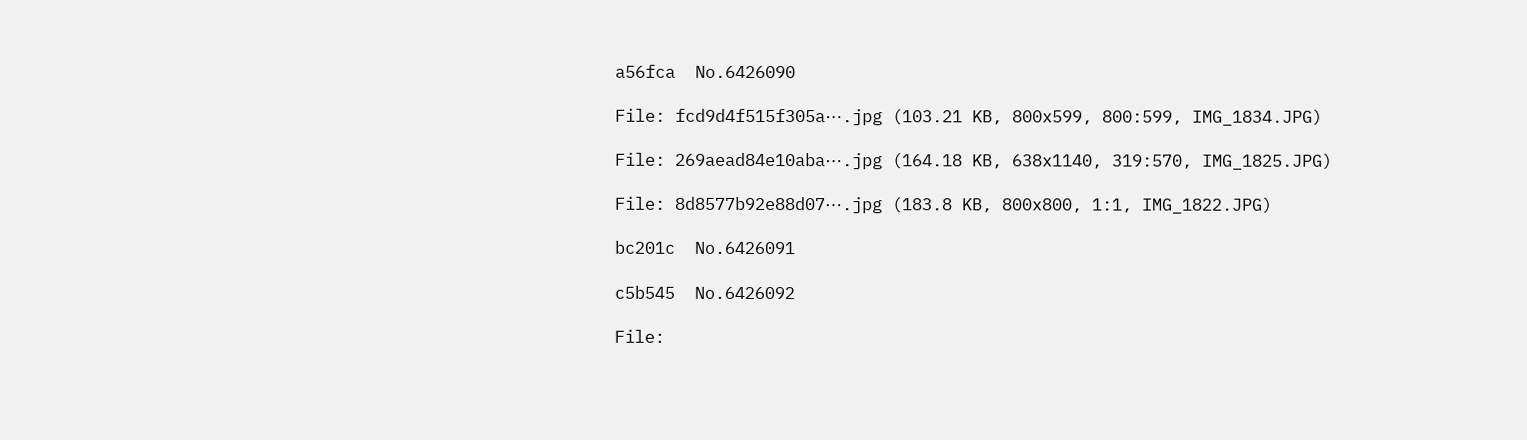a56fca  No.6426090

File: fcd9d4f515f305a⋯.jpg (103.21 KB, 800x599, 800:599, IMG_1834.JPG)

File: 269aead84e10aba⋯.jpg (164.18 KB, 638x1140, 319:570, IMG_1825.JPG)

File: 8d8577b92e88d07⋯.jpg (183.8 KB, 800x800, 1:1, IMG_1822.JPG)

bc201c  No.6426091

c5b545  No.6426092

File: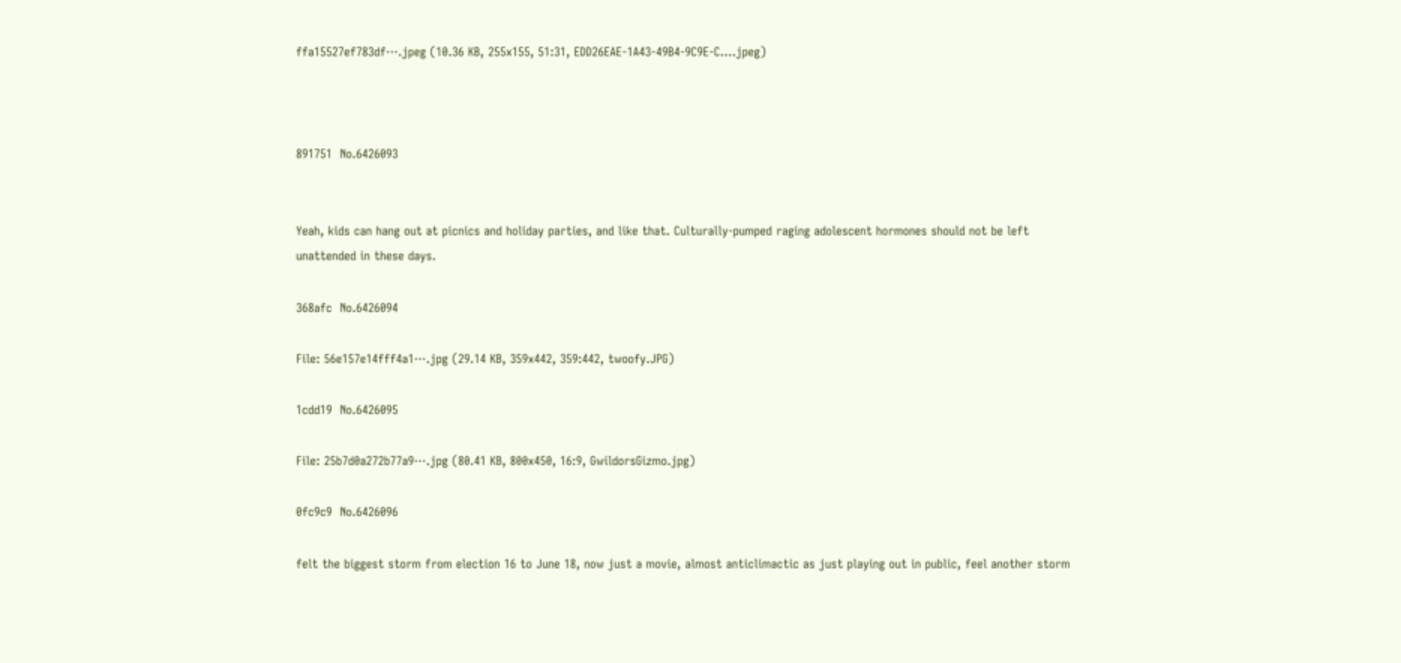ffa15527ef783df⋯.jpeg (10.36 KB, 255x155, 51:31, EDD26EAE-1A43-49B4-9C9E-C….jpeg)



891751  No.6426093


Yeah, kids can hang out at picnics and holiday parties, and like that. Culturally-pumped raging adolescent hormones should not be left unattended in these days.

368afc  No.6426094

File: 56e157e14fff4a1⋯.jpg (29.14 KB, 359x442, 359:442, twoofy.JPG)

1cdd19  No.6426095

File: 25b7d0a272b77a9⋯.jpg (80.41 KB, 800x450, 16:9, GwildorsGizmo.jpg)

0fc9c9  No.6426096

felt the biggest storm from election 16 to June 18, now just a movie, almost anticlimactic as just playing out in public, feel another storm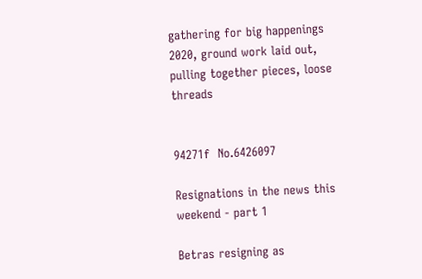gathering for big happenings 2020, ground work laid out, pulling together pieces, loose threads


94271f  No.6426097

Resignations in the news this weekend - part 1

Betras resigning as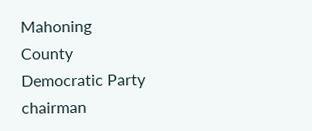Mahoning County Democratic Party chairman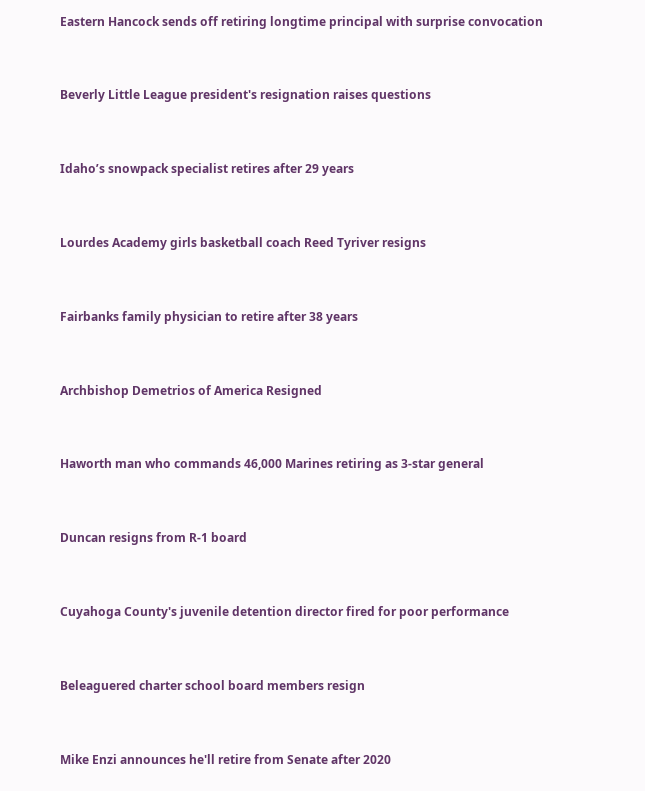Eastern Hancock sends off retiring longtime principal with surprise convocation


Beverly Little League president's resignation raises questions


Idaho’s snowpack specialist retires after 29 years


Lourdes Academy girls basketball coach Reed Tyriver resigns


Fairbanks family physician to retire after 38 years


Archbishop Demetrios of America Resigned


Haworth man who commands 46,000 Marines retiring as 3-star general


Duncan resigns from R-1 board


Cuyahoga County's juvenile detention director fired for poor performance


Beleaguered charter school board members resign


Mike Enzi announces he'll retire from Senate after 2020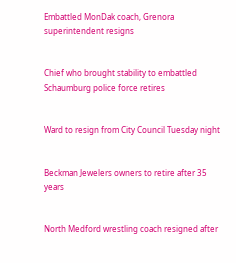Embattled MonDak coach, Grenora superintendent resigns


Chief who brought stability to embattled Schaumburg police force retires


Ward to resign from City Council Tuesday night


Beckman Jewelers owners to retire after 35 years


North Medford wrestling coach resigned after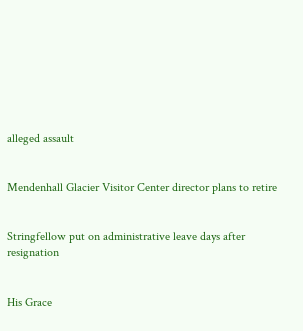alleged assault


Mendenhall Glacier Visitor Center director plans to retire


Stringfellow put on administrative leave days after resignation


His Grace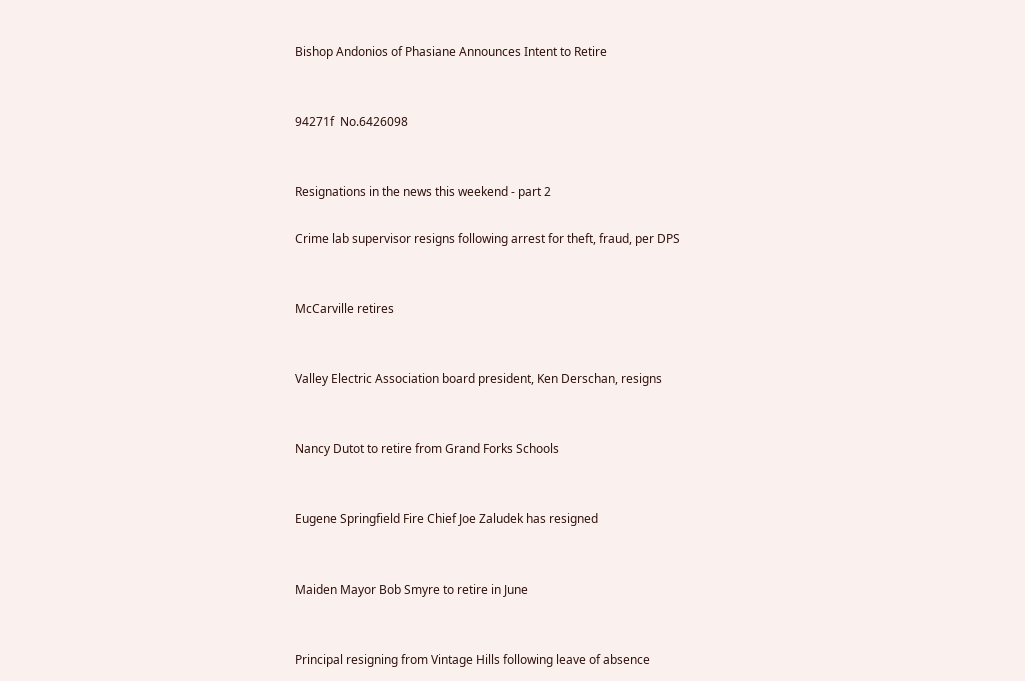Bishop Andonios of Phasiane Announces Intent to Retire


94271f  No.6426098


Resignations in the news this weekend - part 2

Crime lab supervisor resigns following arrest for theft, fraud, per DPS


McCarville retires


Valley Electric Association board president, Ken Derschan, resigns


Nancy Dutot to retire from Grand Forks Schools


Eugene Springfield Fire Chief Joe Zaludek has resigned


Maiden Mayor Bob Smyre to retire in June


Principal resigning from Vintage Hills following leave of absence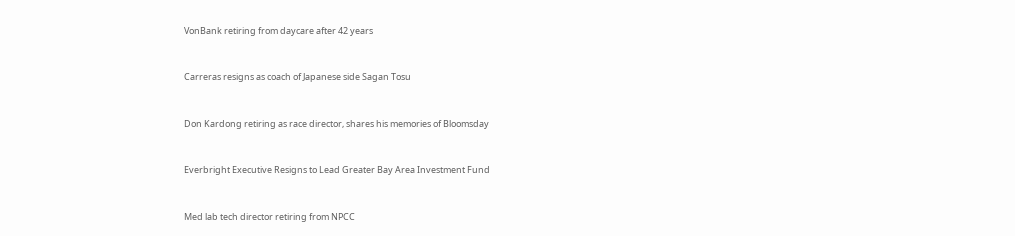VonBank retiring from daycare after 42 years


Carreras resigns as coach of Japanese side Sagan Tosu


Don Kardong retiring as race director, shares his memories of Bloomsday


Everbright Executive Resigns to Lead Greater Bay Area Investment Fund


Med lab tech director retiring from NPCC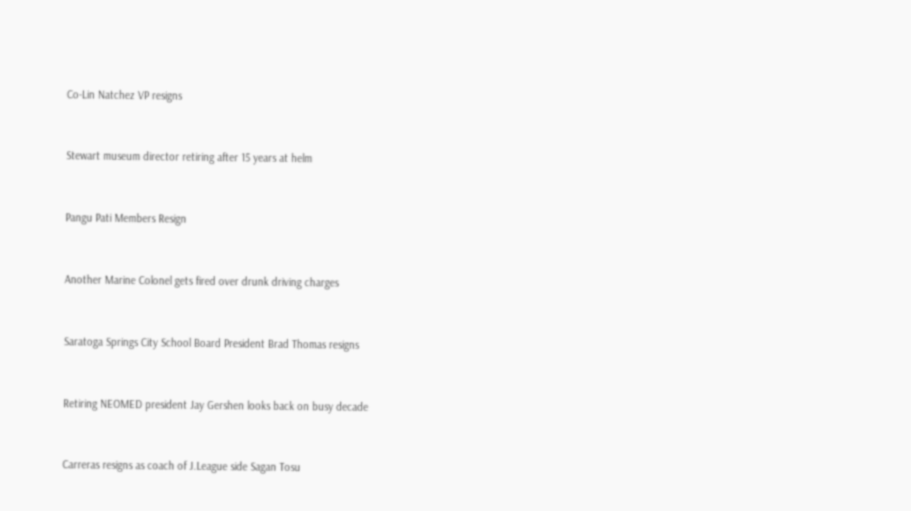Co-Lin Natchez VP resigns


Stewart museum director retiring after 15 years at helm


Pangu Pati Members Resign


Another Marine Colonel gets fired over drunk driving charges


Saratoga Springs City School Board President Brad Thomas resigns


Retiring NEOMED president Jay Gershen looks back on busy decade


Carreras resigns as coach of J.League side Sagan Tosu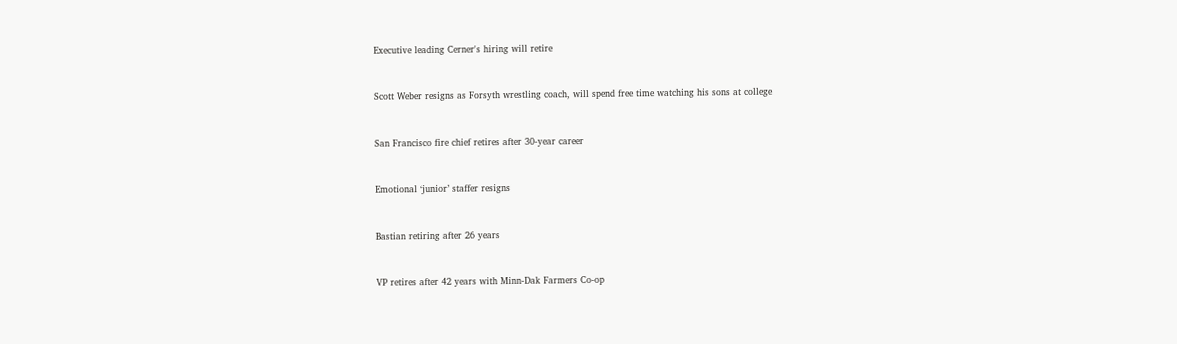Executive leading Cerner's hiring will retire


Scott Weber resigns as Forsyth wrestling coach, will spend free time watching his sons at college


San Francisco fire chief retires after 30-year career


Emotional ‘junior’ staffer resigns


Bastian retiring after 26 years


VP retires after 42 years with Minn-Dak Farmers Co-op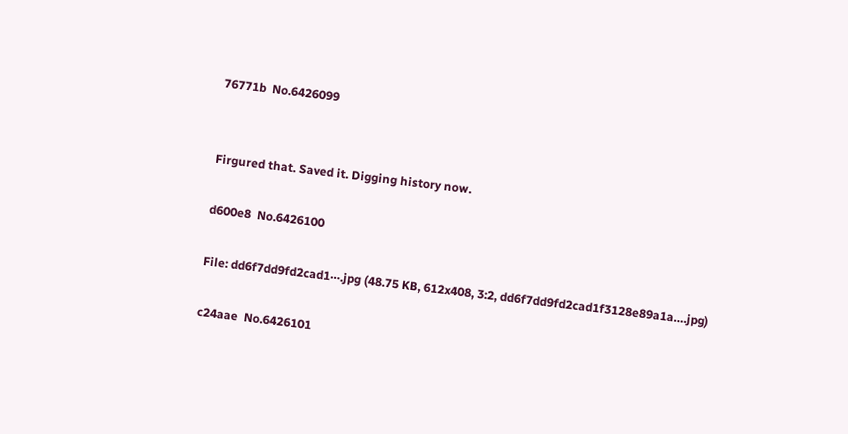76771b  No.6426099


Firgured that. Saved it. Digging history now.

d600e8  No.6426100

File: dd6f7dd9fd2cad1⋯.jpg (48.75 KB, 612x408, 3:2, dd6f7dd9fd2cad1f3128e89a1a….jpg)

c24aae  No.6426101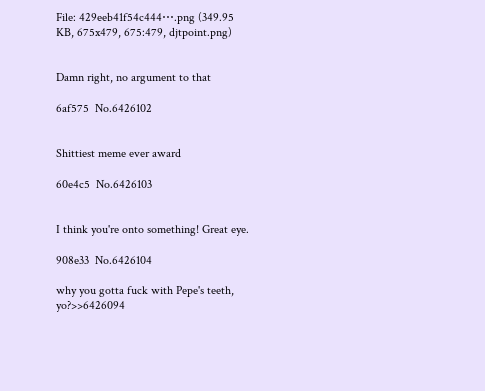File: 429eeb41f54c444⋯.png (349.95 KB, 675x479, 675:479, djtpoint.png)


Damn right, no argument to that

6af575  No.6426102


Shittiest meme ever award

60e4c5  No.6426103


I think you're onto something! Great eye.

908e33  No.6426104

why you gotta fuck with Pepe's teeth, yo?>>6426094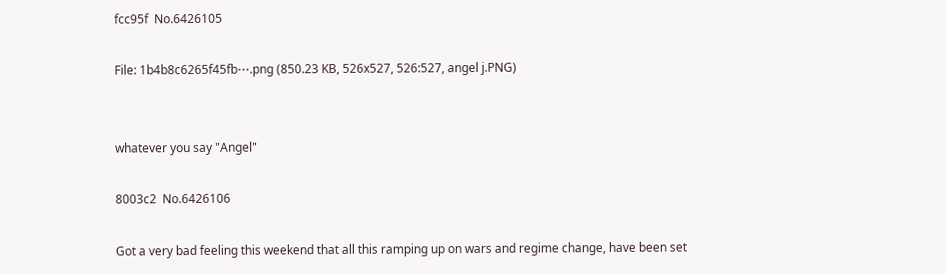fcc95f  No.6426105

File: 1b4b8c6265f45fb⋯.png (850.23 KB, 526x527, 526:527, angel j.PNG)


whatever you say "Angel"

8003c2  No.6426106

Got a very bad feeling this weekend that all this ramping up on wars and regime change, have been set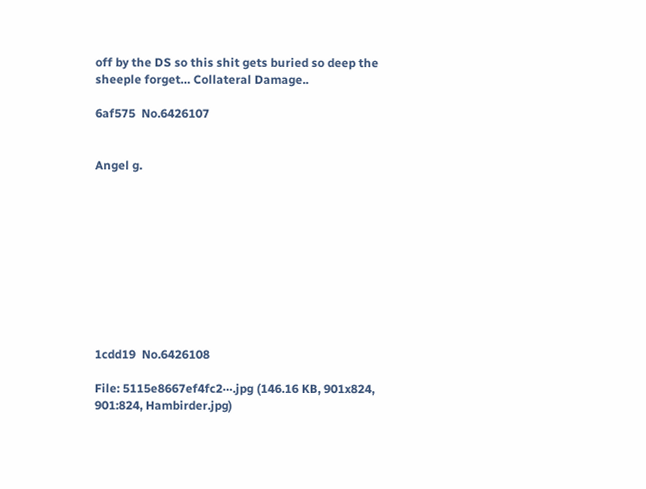off by the DS so this shit gets buried so deep the sheeple forget… Collateral Damage..

6af575  No.6426107


Angel g.










1cdd19  No.6426108

File: 5115e8667ef4fc2⋯.jpg (146.16 KB, 901x824, 901:824, Hambirder.jpg)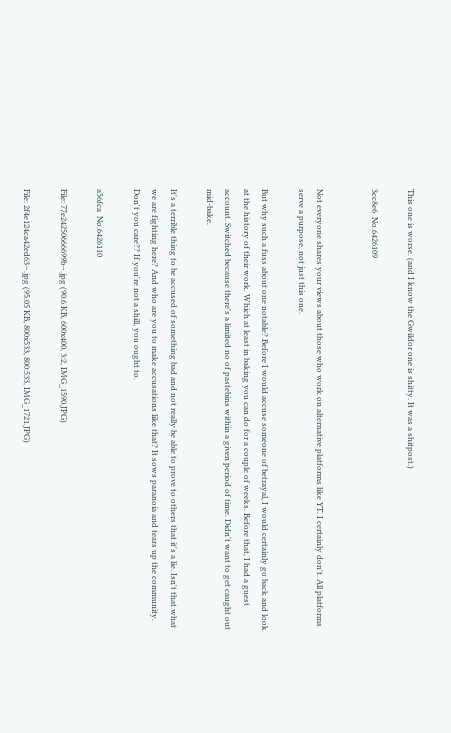This one is worse. (and I know the Gwildor one is shitty. It was a shitpost.)

3cc8e6  No.6426109


Not everyone shares your views about those who work on alternative platforms like YT. I certainly don't. All platforms serve a purpose, not just this one.

But why such a fuss about one notable? Before I would accuse someone of betrayal, I would certainly go back and look at the history of their work. Which at least in baking you can do for a couple of weeks. Before that, I had a guest account. Switched because there's a limited no of pastebins within a given period of time. Didn't want to get caught out mid-bake.

It's a terrible thing to be accused of something bad and not really be able to prove to others that it's a lie. Isn't that what we are fighting here? And who are you to make accusations like that? It sows paranoia and tears up the community. Don't you care?? If you're not a shill, you ought to.

a56fca  No.6426110

File: 77e24250666699b⋯.jpg (90.6 KB, 600x400, 3:2, IMG_1590.JPG)

File: 2f4e124ca42ed63⋯.jpg (95.05 KB, 800x533, 800:533, IMG_1721.JPG)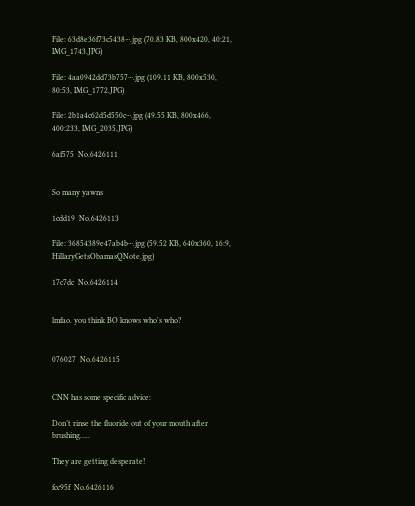File: 63d8e36f73c5438⋯.jpg (70.83 KB, 800x420, 40:21, IMG_1743.JPG)

File: 4aa0942dd73b757⋯.jpg (109.11 KB, 800x530, 80:53, IMG_1772.JPG)

File: 2b1a4c62d5d550c⋯.jpg (49.55 KB, 800x466, 400:233, IMG_2035.JPG)

6af575  No.6426111


So many yawns

1cdd19  No.6426113

File: 36854389e47ab4b⋯.jpg (59.52 KB, 640x360, 16:9, HillaryGetsObamasQNote.jpg)

17c7dc  No.6426114


lmfao. you think BO knows who's who?


076027  No.6426115


CNN has some specific advice:

Don’t rinse the fluoride out of your mouth after brushing…..

They are getting desperate!

fcc95f  No.6426116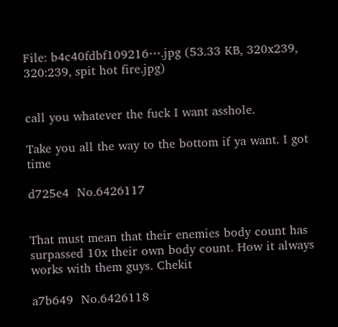File: b4c40fdbf109216⋯.jpg (53.33 KB, 320x239, 320:239, spit hot fire.jpg)


call you whatever the fuck I want asshole.

Take you all the way to the bottom if ya want. I got time

d725e4  No.6426117


That must mean that their enemies body count has surpassed 10x their own body count. How it always works with them guys. Chekit

a7b649  No.6426118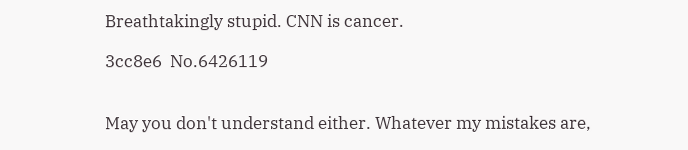Breathtakingly stupid. CNN is cancer.

3cc8e6  No.6426119


May you don't understand either. Whatever my mistakes are,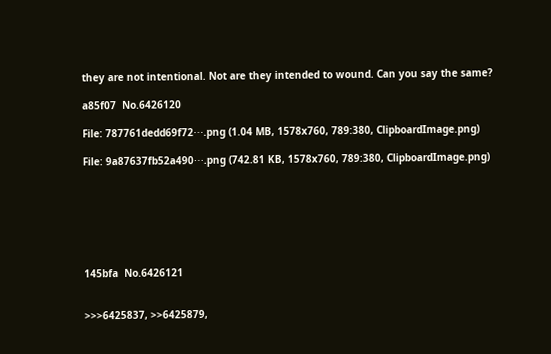they are not intentional. Not are they intended to wound. Can you say the same?

a85f07  No.6426120

File: 787761dedd69f72⋯.png (1.04 MB, 1578x760, 789:380, ClipboardImage.png)

File: 9a87637fb52a490⋯.png (742.81 KB, 1578x760, 789:380, ClipboardImage.png)







145bfa  No.6426121


>>>6425837, >>6425879,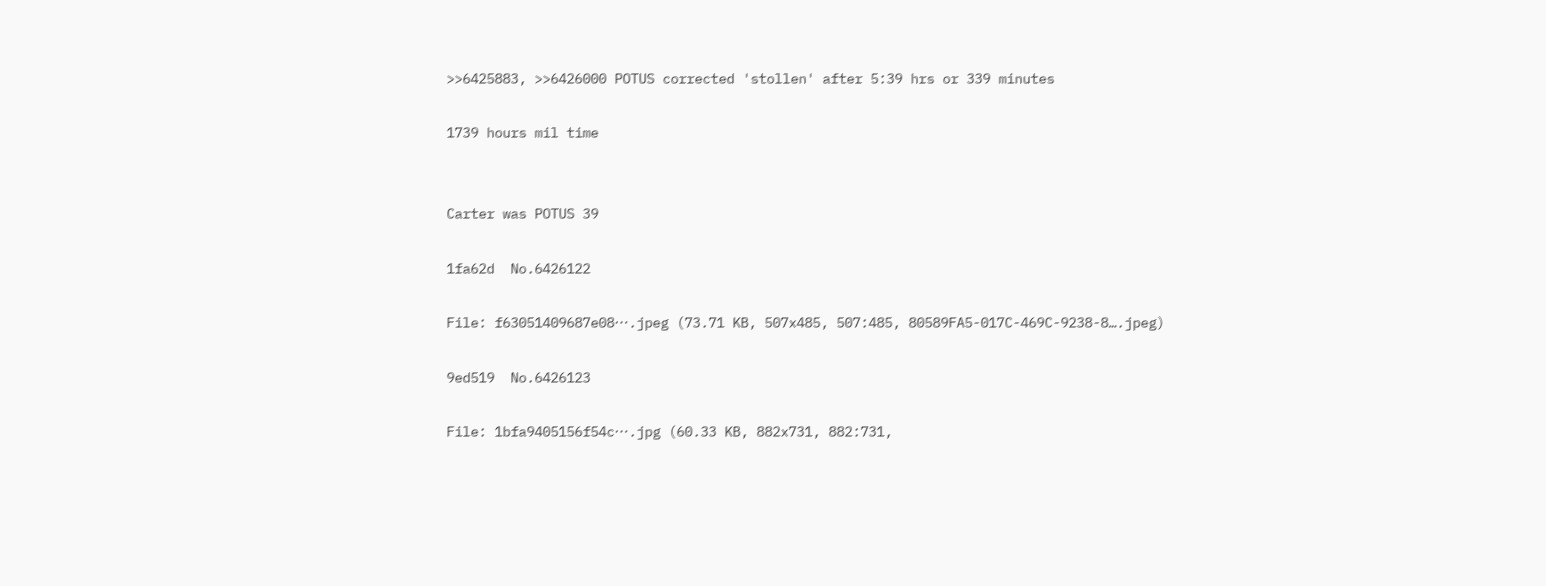>>6425883, >>6426000 POTUS corrected 'stollen' after 5:39 hrs or 339 minutes

1739 hours mil time


Carter was POTUS 39

1fa62d  No.6426122

File: f63051409687e08⋯.jpeg (73.71 KB, 507x485, 507:485, 80589FA5-017C-469C-9238-8….jpeg)

9ed519  No.6426123

File: 1bfa9405156f54c⋯.jpg (60.33 KB, 882x731, 882:731,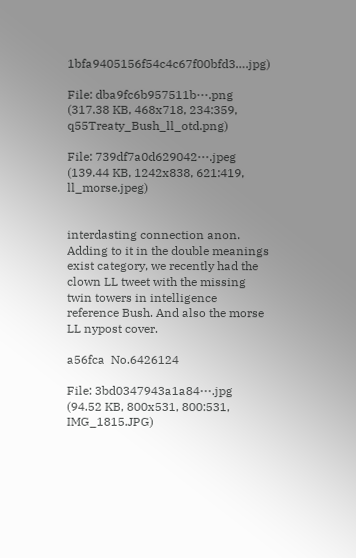1bfa9405156f54c4c67f00bfd3….jpg)

File: dba9fc6b957511b⋯.png (317.38 KB, 468x718, 234:359, q55Treaty_Bush_ll_otd.png)

File: 739df7a0d629042⋯.jpeg (139.44 KB, 1242x838, 621:419, ll_morse.jpeg)


interdasting connection anon. Adding to it in the double meanings exist category, we recently had the clown LL tweet with the missing twin towers in intelligence reference Bush. And also the morse LL nypost cover.

a56fca  No.6426124

File: 3bd0347943a1a84⋯.jpg (94.52 KB, 800x531, 800:531, IMG_1815.JPG)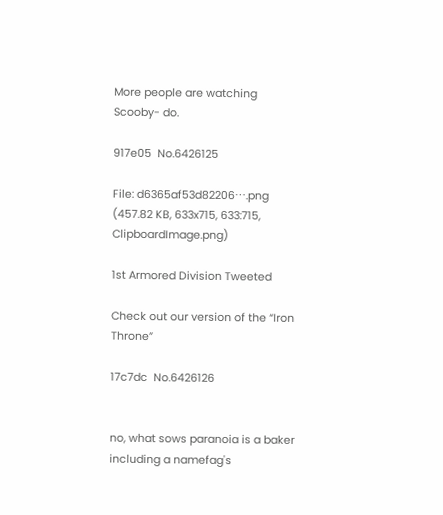More people are watching Scooby- do.

917e05  No.6426125

File: d6365af53d82206⋯.png (457.82 KB, 633x715, 633:715, ClipboardImage.png)

1st Armored Division Tweeted

Check out our version of the “Iron Throne”

17c7dc  No.6426126


no, what sows paranoia is a baker including a namefag's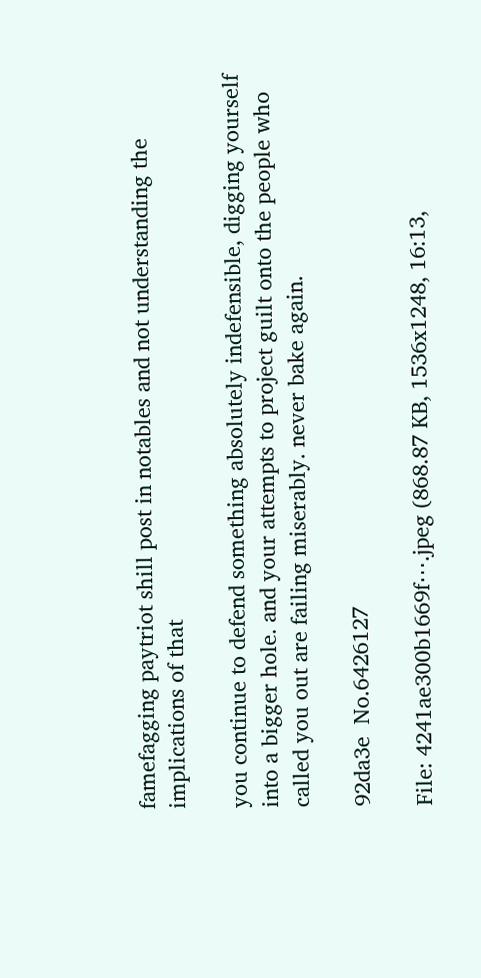famefagging paytriot shill post in notables and not understanding the implications of that

you continue to defend something absolutely indefensible, digging yourself into a bigger hole. and your attempts to project guilt onto the people who called you out are failing miserably. never bake again.

92da3e  No.6426127

File: 4241ae300b1669f⋯.jpeg (868.87 KB, 1536x1248, 16:13,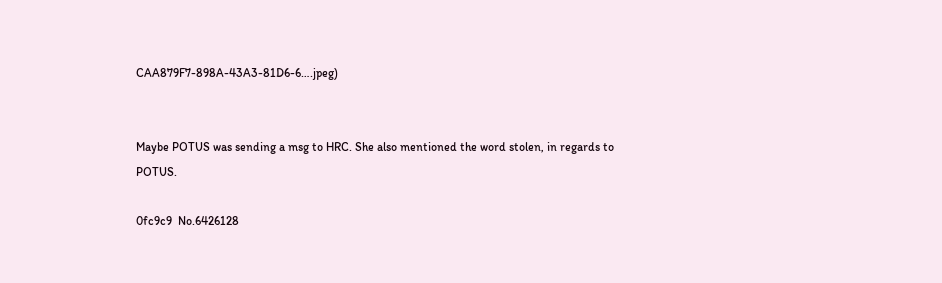CAA879F7-898A-43A3-81D6-6….jpeg)


Maybe POTUS was sending a msg to HRC. She also mentioned the word stolen, in regards to POTUS.

0fc9c9  No.6426128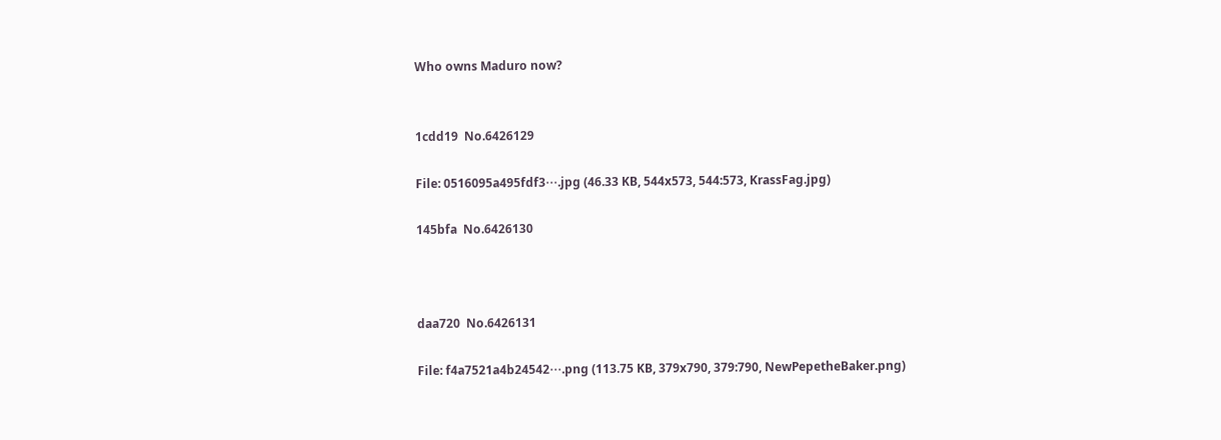Who owns Maduro now?


1cdd19  No.6426129

File: 0516095a495fdf3⋯.jpg (46.33 KB, 544x573, 544:573, KrassFag.jpg)

145bfa  No.6426130



daa720  No.6426131

File: f4a7521a4b24542⋯.png (113.75 KB, 379x790, 379:790, NewPepetheBaker.png)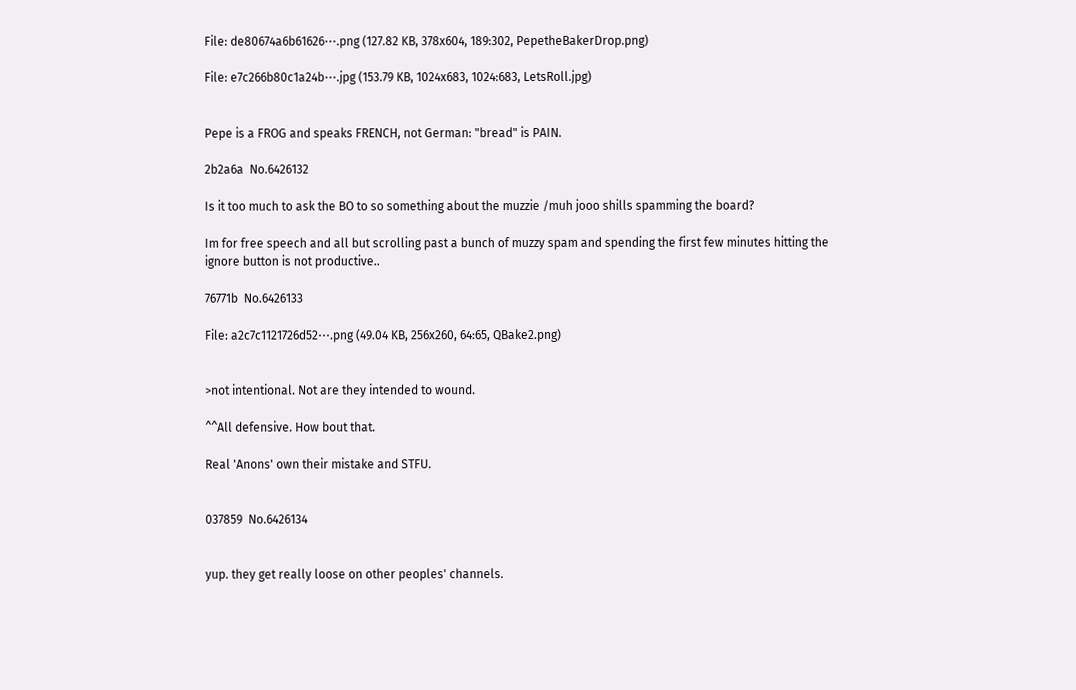File: de80674a6b61626⋯.png (127.82 KB, 378x604, 189:302, PepetheBakerDrop.png)

File: e7c266b80c1a24b⋯.jpg (153.79 KB, 1024x683, 1024:683, LetsRoll.jpg)


Pepe is a FROG and speaks FRENCH, not German: "bread" is PAIN.

2b2a6a  No.6426132

Is it too much to ask the BO to so something about the muzzie /muh jooo shills spamming the board?

Im for free speech and all but scrolling past a bunch of muzzy spam and spending the first few minutes hitting the ignore button is not productive..

76771b  No.6426133

File: a2c7c1121726d52⋯.png (49.04 KB, 256x260, 64:65, QBake2.png)


>not intentional. Not are they intended to wound.

^^All defensive. How bout that.

Real 'Anons' own their mistake and STFU.


037859  No.6426134


yup. they get really loose on other peoples' channels.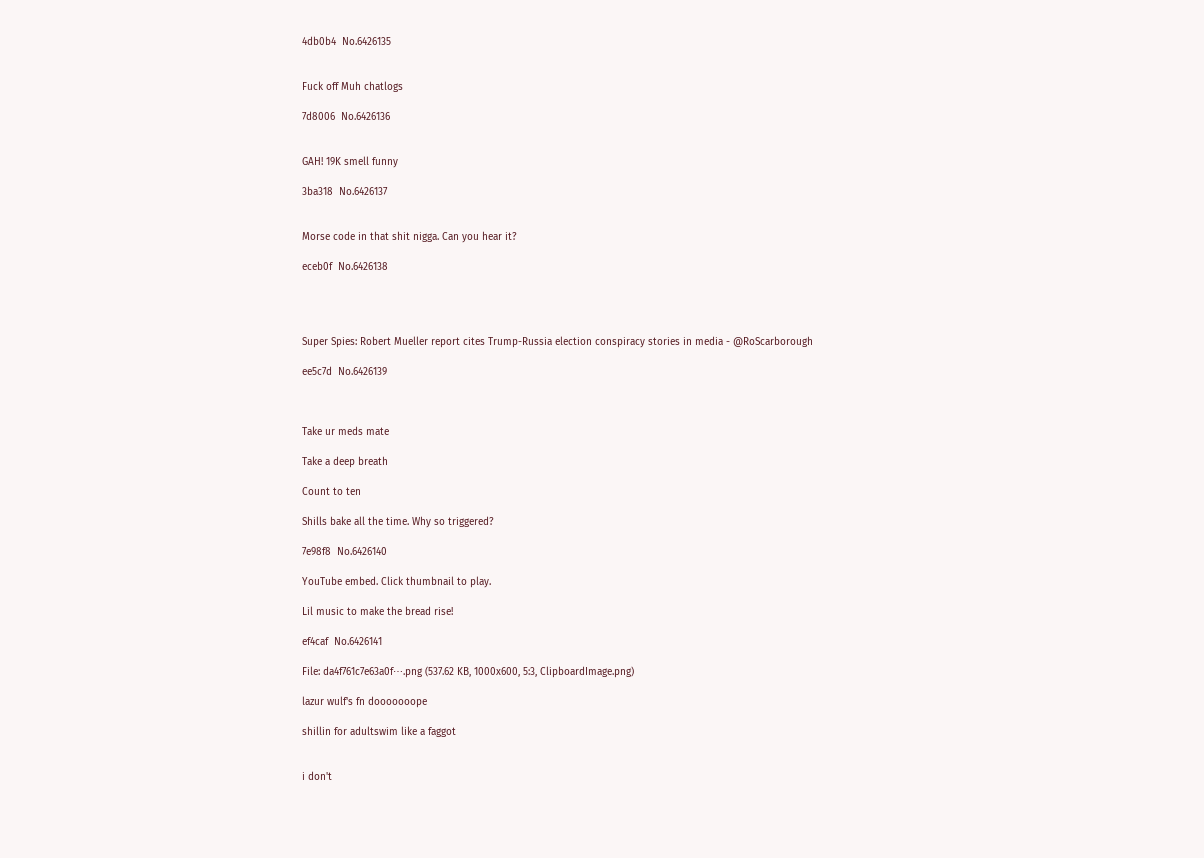4db0b4  No.6426135


Fuck off Muh chatlogs

7d8006  No.6426136


GAH! 19K smell funny

3ba318  No.6426137


Morse code in that shit nigga. Can you hear it?

eceb0f  No.6426138




Super Spies: Robert Mueller report cites Trump-Russia election conspiracy stories in media - @RoScarborough

ee5c7d  No.6426139



Take ur meds mate

Take a deep breath

Count to ten

Shills bake all the time. Why so triggered?

7e98f8  No.6426140

YouTube embed. Click thumbnail to play.

Lil music to make the bread rise!

ef4caf  No.6426141

File: da4f761c7e63a0f⋯.png (537.62 KB, 1000x600, 5:3, ClipboardImage.png)

lazur wulf's fn dooooooope

shillin for adultswim like a faggot


i don't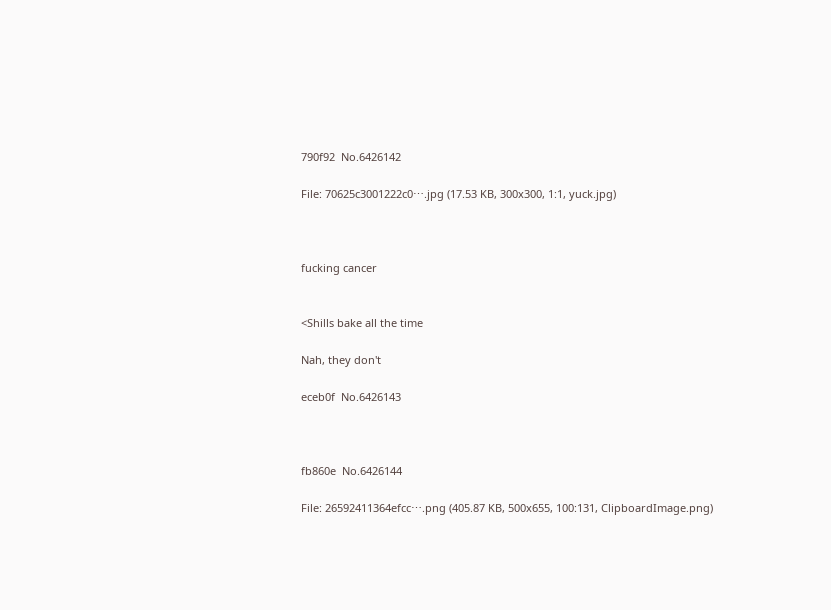790f92  No.6426142

File: 70625c3001222c0⋯.jpg (17.53 KB, 300x300, 1:1, yuck.jpg)



fucking cancer


<Shills bake all the time

Nah, they don't

eceb0f  No.6426143



fb860e  No.6426144

File: 26592411364efcc⋯.png (405.87 KB, 500x655, 100:131, ClipboardImage.png)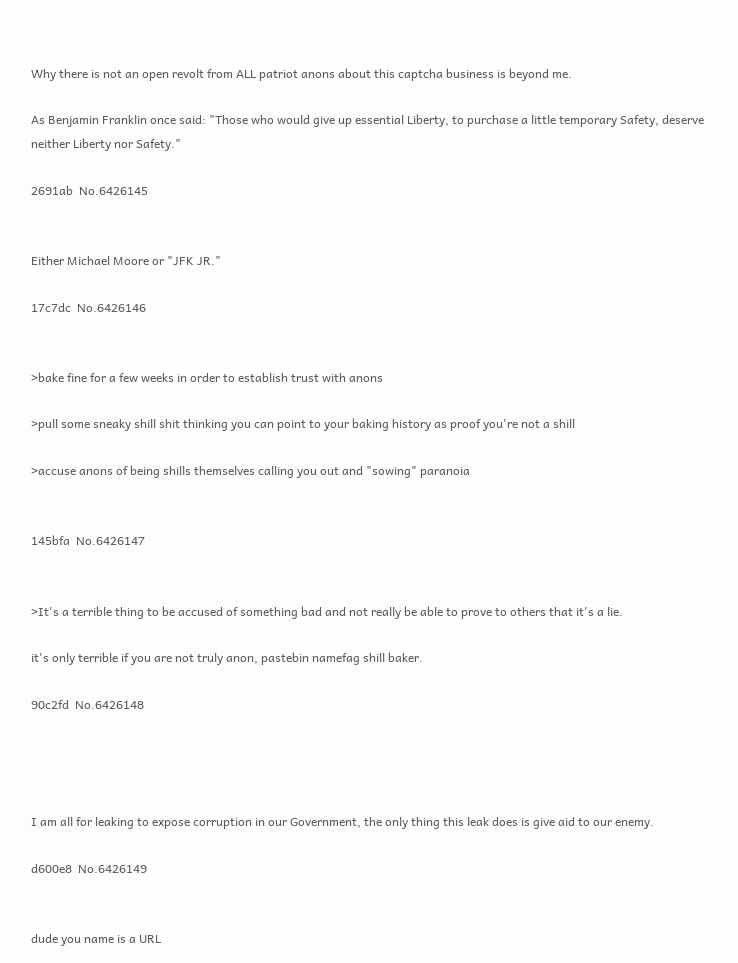Why there is not an open revolt from ALL patriot anons about this captcha business is beyond me.

As Benjamin Franklin once said: "Those who would give up essential Liberty, to purchase a little temporary Safety, deserve neither Liberty nor Safety."

2691ab  No.6426145


Either Michael Moore or "JFK JR."

17c7dc  No.6426146


>bake fine for a few weeks in order to establish trust with anons

>pull some sneaky shill shit thinking you can point to your baking history as proof you're not a shill

>accuse anons of being shills themselves calling you out and "sowing" paranoia


145bfa  No.6426147


>It's a terrible thing to be accused of something bad and not really be able to prove to others that it's a lie.

it's only terrible if you are not truly anon, pastebin namefag shill baker.

90c2fd  No.6426148




I am all for leaking to expose corruption in our Government, the only thing this leak does is give aid to our enemy.

d600e8  No.6426149


dude you name is a URL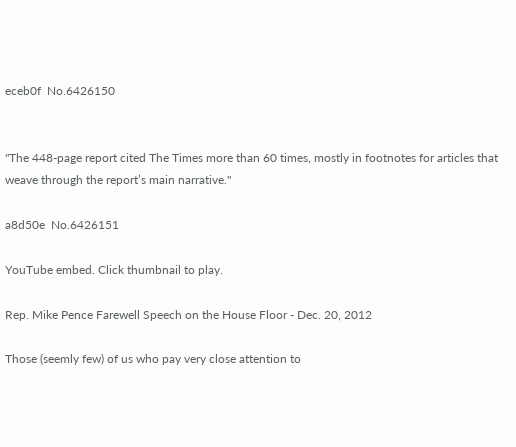eceb0f  No.6426150


"The 448-page report cited The Times more than 60 times, mostly in footnotes for articles that weave through the report’s main narrative."

a8d50e  No.6426151

YouTube embed. Click thumbnail to play.

Rep. Mike Pence Farewell Speech on the House Floor - Dec. 20, 2012

Those (seemly few) of us who pay very close attention to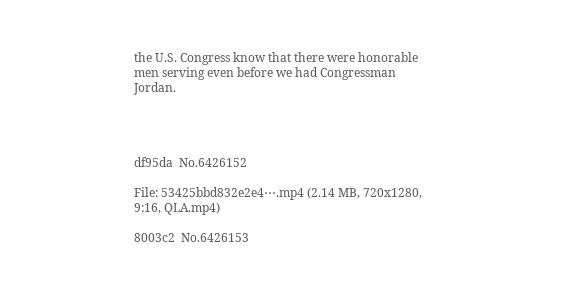the U.S. Congress know that there were honorable men serving even before we had Congressman Jordan.




df95da  No.6426152

File: 53425bbd832e2e4⋯.mp4 (2.14 MB, 720x1280, 9:16, QLA.mp4)

8003c2  No.6426153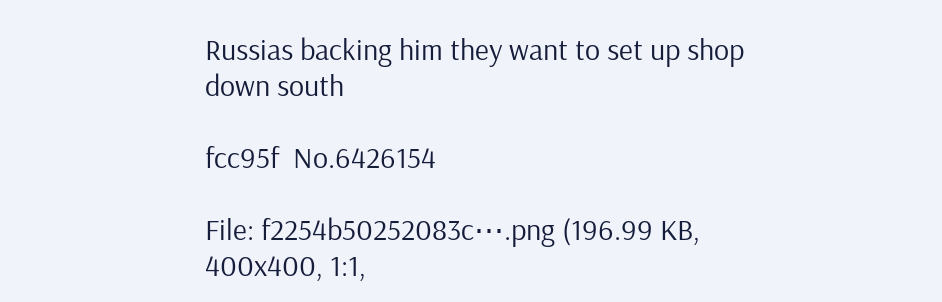Russias backing him they want to set up shop down south

fcc95f  No.6426154

File: f2254b50252083c⋯.png (196.99 KB, 400x400, 1:1,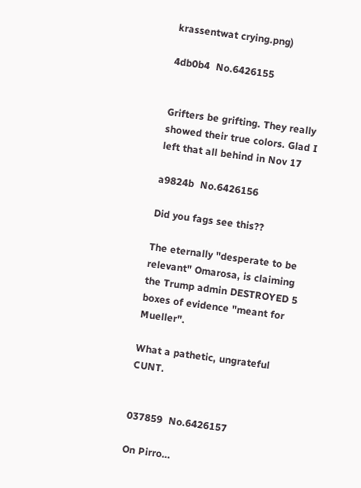krassentwat crying.png)

4db0b4  No.6426155


Grifters be grifting. They really showed their true colors. Glad I left that all behind in Nov 17

a9824b  No.6426156

Did you fags see this??

The eternally "desperate to be relevant" Omarosa, is claiming the Trump admin DESTROYED 5 boxes of evidence "meant for Mueller".

What a pathetic, ungrateful CUNT.


037859  No.6426157

On Pirro…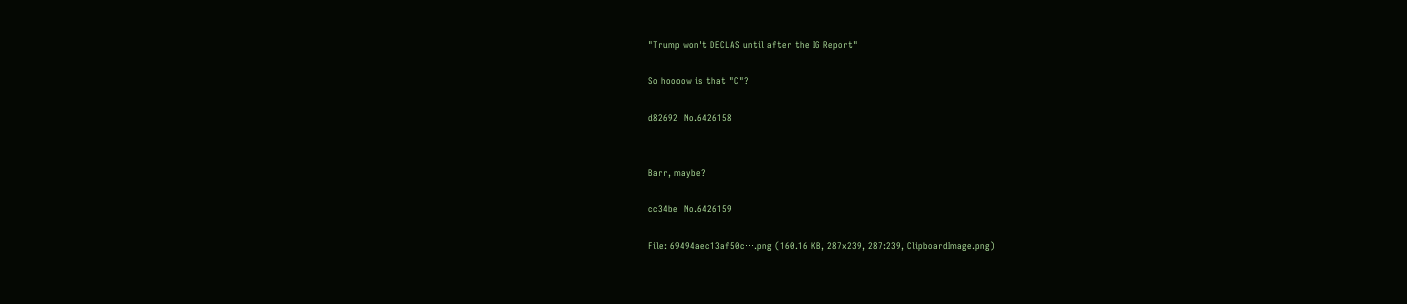"Trump won't DECLAS until after the IG Report"

So hoooow is that "C"?

d82692  No.6426158


Barr, maybe?

cc34be  No.6426159

File: 69494aec13af50c⋯.png (160.16 KB, 287x239, 287:239, ClipboardImage.png)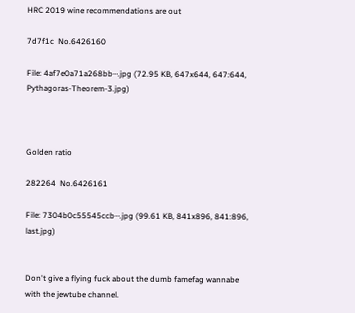HRC 2019 wine recommendations are out

7d7f1c  No.6426160

File: 4af7e0a71a268bb⋯.jpg (72.95 KB, 647x644, 647:644, Pythagoras-Theorem-3.jpg)



Golden ratio

282264  No.6426161

File: 7304b0c55545ccb⋯.jpg (99.61 KB, 841x896, 841:896, last.jpg)


Don't give a flying fuck about the dumb famefag wannabe with the jewtube channel.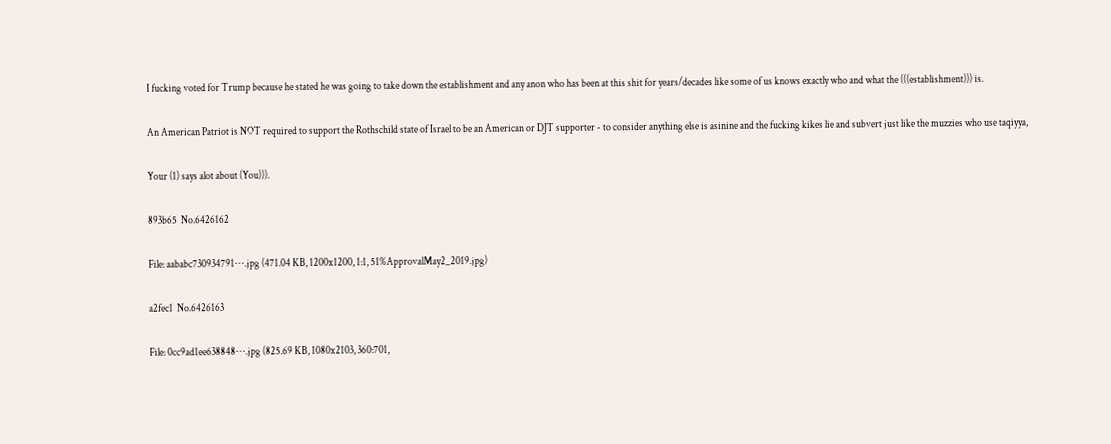I fucking voted for Trump because he stated he was going to take down the establishment and any anon who has been at this shit for years/decades like some of us knows exactly who and what the (((establishment))) is.

An American Patriot is NOT required to support the Rothschild state of Israel to be an American or DJT supporter - to consider anything else is asinine and the fucking kikes lie and subvert just like the muzzies who use taqiyya,

Your (1) says alot about (You))).

893b65  No.6426162

File: aababc730934791⋯.jpg (471.04 KB, 1200x1200, 1:1, 51%ApprovalMay2_2019.jpg)

a2fec1  No.6426163

File: 0cc9ad1ee638848⋯.jpg (825.69 KB, 1080x2103, 360:701,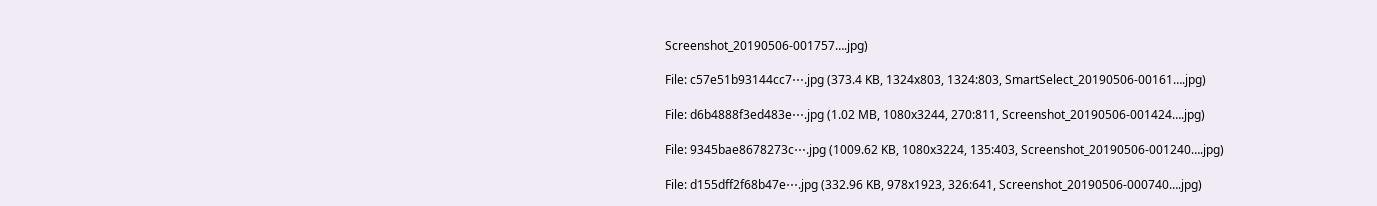Screenshot_20190506-001757….jpg)

File: c57e51b93144cc7⋯.jpg (373.4 KB, 1324x803, 1324:803, SmartSelect_20190506-00161….jpg)

File: d6b4888f3ed483e⋯.jpg (1.02 MB, 1080x3244, 270:811, Screenshot_20190506-001424….jpg)

File: 9345bae8678273c⋯.jpg (1009.62 KB, 1080x3224, 135:403, Screenshot_20190506-001240….jpg)

File: d155dff2f68b47e⋯.jpg (332.96 KB, 978x1923, 326:641, Screenshot_20190506-000740….jpg)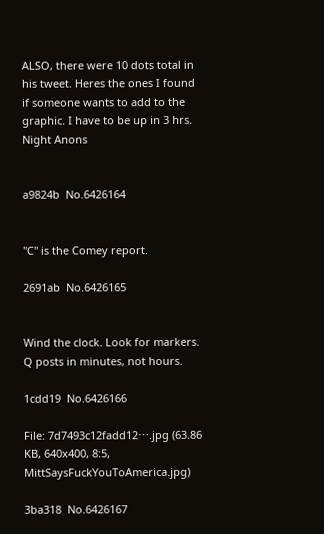ALSO, there were 10 dots total in his tweet. Heres the ones I found if someone wants to add to the graphic. I have to be up in 3 hrs. Night Anons


a9824b  No.6426164


"C" is the Comey report.

2691ab  No.6426165


Wind the clock. Look for markers. Q posts in minutes, not hours.

1cdd19  No.6426166

File: 7d7493c12fadd12⋯.jpg (63.86 KB, 640x400, 8:5, MittSaysFuckYouToAmerica.jpg)

3ba318  No.6426167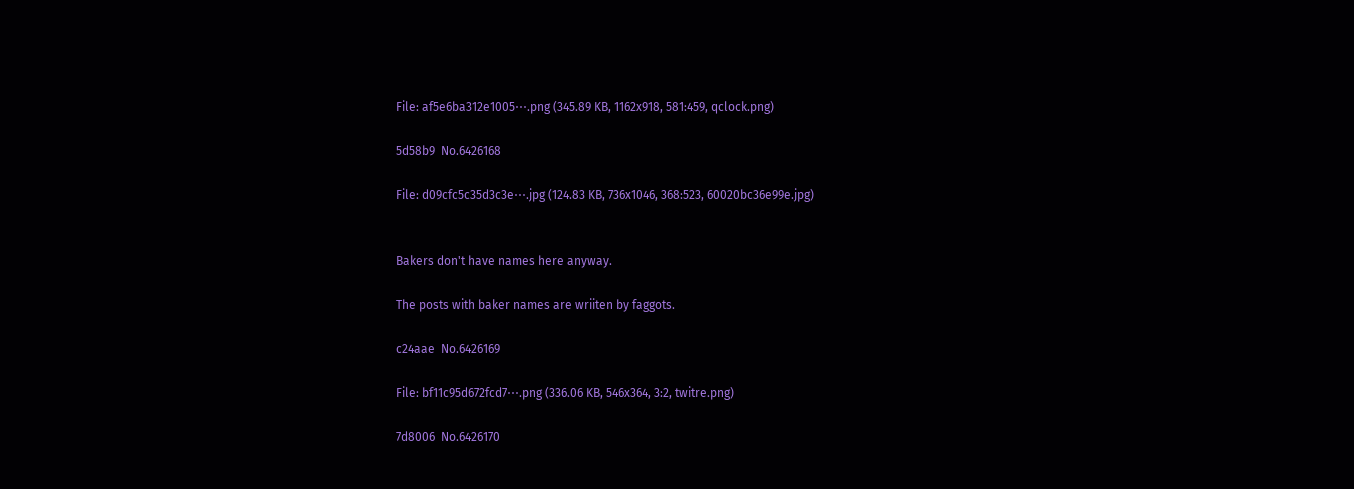File: af5e6ba312e1005⋯.png (345.89 KB, 1162x918, 581:459, qclock.png)

5d58b9  No.6426168

File: d09cfc5c35d3c3e⋯.jpg (124.83 KB, 736x1046, 368:523, 60020bc36e99e.jpg)


Bakers don't have names here anyway.

The posts with baker names are wriiten by faggots.

c24aae  No.6426169

File: bf11c95d672fcd7⋯.png (336.06 KB, 546x364, 3:2, twitre.png)

7d8006  No.6426170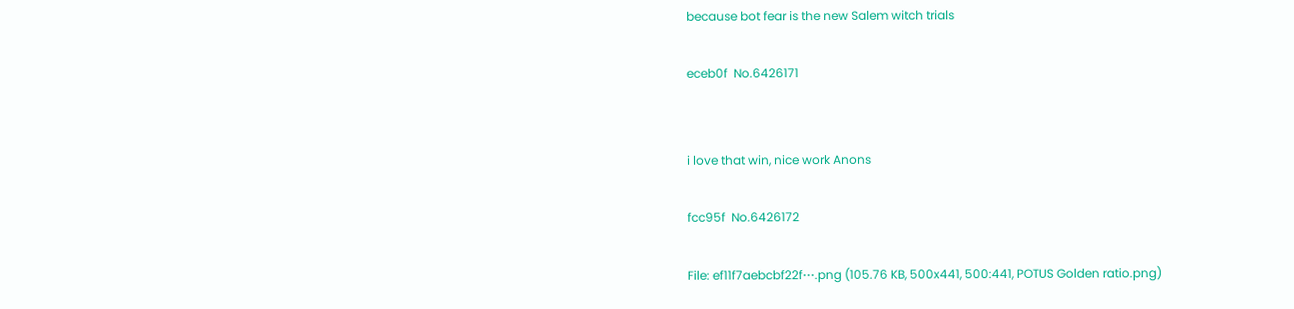because bot fear is the new Salem witch trials

eceb0f  No.6426171


i love that win, nice work Anons

fcc95f  No.6426172

File: ef11f7aebcbf22f⋯.png (105.76 KB, 500x441, 500:441, POTUS Golden ratio.png)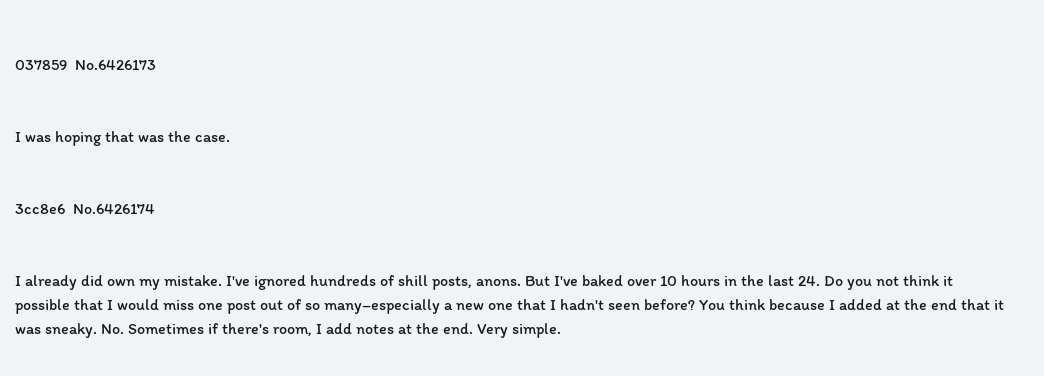037859  No.6426173


I was hoping that was the case.


3cc8e6  No.6426174


I already did own my mistake. I've ignored hundreds of shill posts, anons. But I've baked over 10 hours in the last 24. Do you not think it possible that I would miss one post out of so many–especially a new one that I hadn't seen before? You think because I added at the end that it was sneaky. No. Sometimes if there's room, I add notes at the end. Very simple.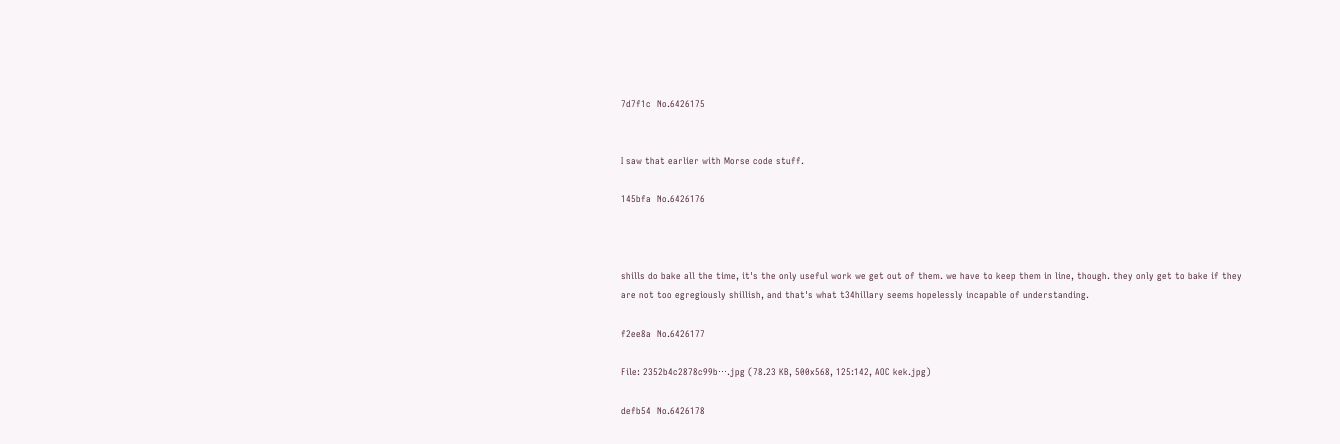7d7f1c  No.6426175


I saw that earlier with Morse code stuff.

145bfa  No.6426176



shills do bake all the time, it's the only useful work we get out of them. we have to keep them in line, though. they only get to bake if they are not too egregiously shillish, and that's what t34hillary seems hopelessly incapable of understanding.

f2ee8a  No.6426177

File: 2352b4c2878c99b⋯.jpg (78.23 KB, 500x568, 125:142, AOC kek.jpg)

defb54  No.6426178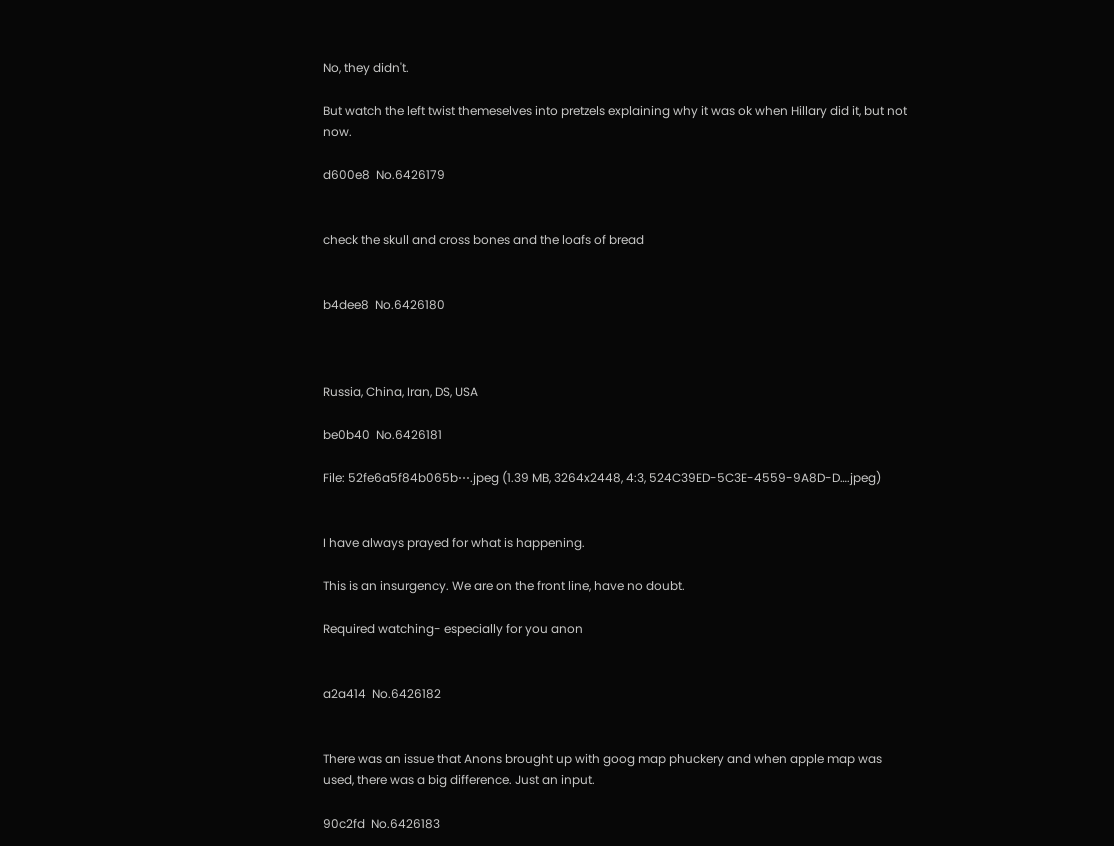No, they didn't.

But watch the left twist themeselves into pretzels explaining why it was ok when Hillary did it, but not now.

d600e8  No.6426179


check the skull and cross bones and the loafs of bread


b4dee8  No.6426180



Russia, China, Iran, DS, USA

be0b40  No.6426181

File: 52fe6a5f84b065b⋯.jpeg (1.39 MB, 3264x2448, 4:3, 524C39ED-5C3E-4559-9A8D-D….jpeg)


I have always prayed for what is happening.

This is an insurgency. We are on the front line, have no doubt.

Required watching- especially for you anon


a2a414  No.6426182


There was an issue that Anons brought up with goog map phuckery and when apple map was used, there was a big difference. Just an input.

90c2fd  No.6426183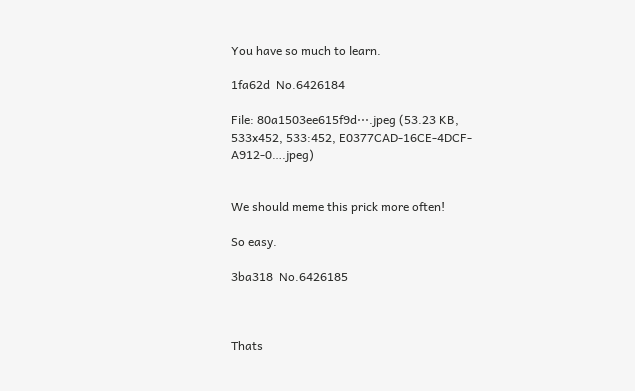You have so much to learn.

1fa62d  No.6426184

File: 80a1503ee615f9d⋯.jpeg (53.23 KB, 533x452, 533:452, E0377CAD-16CE-4DCF-A912-0….jpeg)


We should meme this prick more often!

So easy.

3ba318  No.6426185



Thats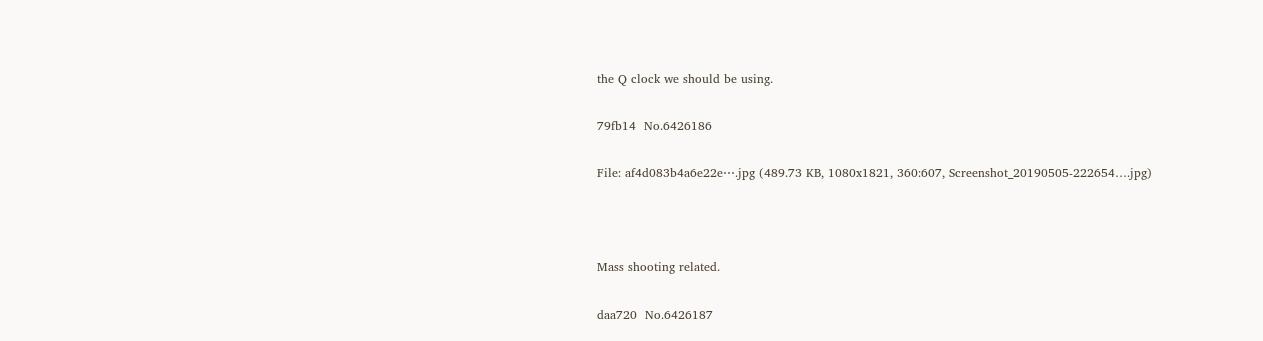the Q clock we should be using.

79fb14  No.6426186

File: af4d083b4a6e22e⋯.jpg (489.73 KB, 1080x1821, 360:607, Screenshot_20190505-222654….jpg)



Mass shooting related.

daa720  No.6426187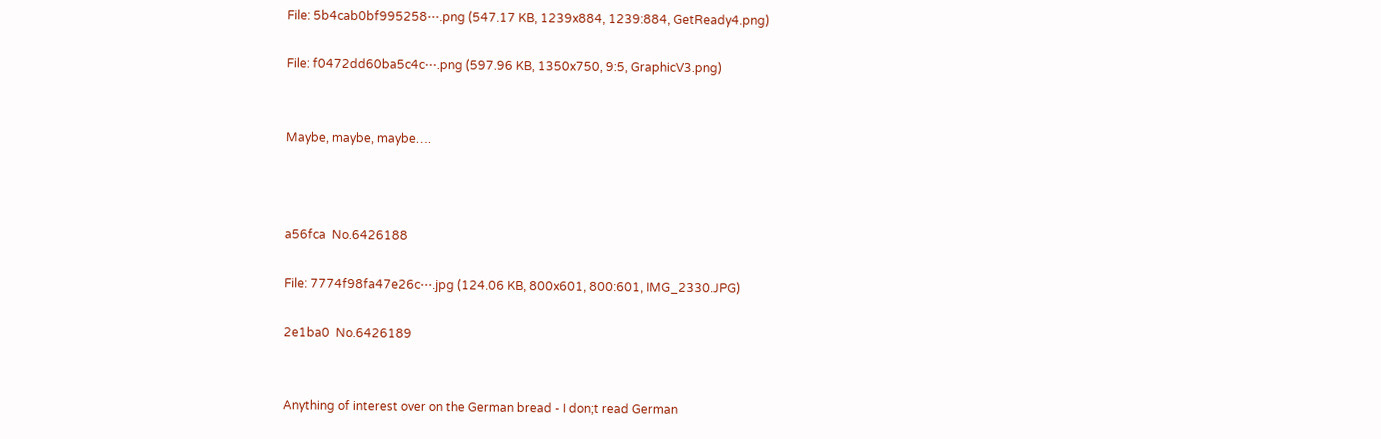File: 5b4cab0bf995258⋯.png (547.17 KB, 1239x884, 1239:884, GetReady4.png)

File: f0472dd60ba5c4c⋯.png (597.96 KB, 1350x750, 9:5, GraphicV3.png)


Maybe, maybe, maybe….



a56fca  No.6426188

File: 7774f98fa47e26c⋯.jpg (124.06 KB, 800x601, 800:601, IMG_2330.JPG)

2e1ba0  No.6426189


Anything of interest over on the German bread - I don;t read German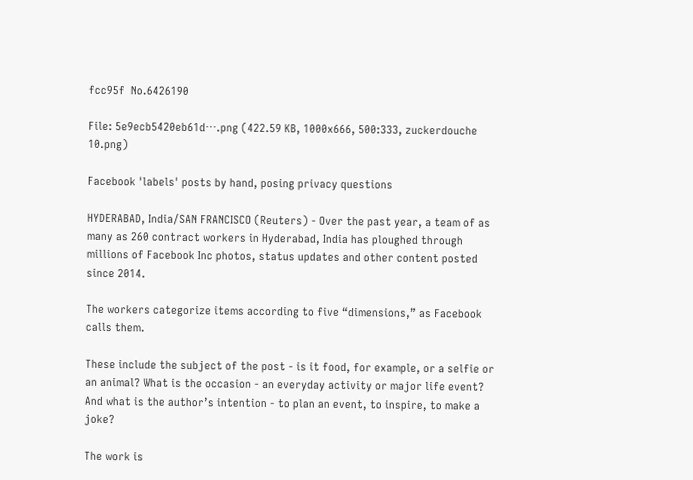fcc95f  No.6426190

File: 5e9ecb5420eb61d⋯.png (422.59 KB, 1000x666, 500:333, zuckerdouche 10.png)

Facebook 'labels' posts by hand, posing privacy questions

HYDERABAD, India/SAN FRANCISCO (Reuters) - Over the past year, a team of as many as 260 contract workers in Hyderabad, India has ploughed through millions of Facebook Inc photos, status updates and other content posted since 2014.

The workers categorize items according to five “dimensions,” as Facebook calls them.

These include the subject of the post - is it food, for example, or a selfie or an animal? What is the occasion - an everyday activity or major life event? And what is the author’s intention - to plan an event, to inspire, to make a joke?

The work is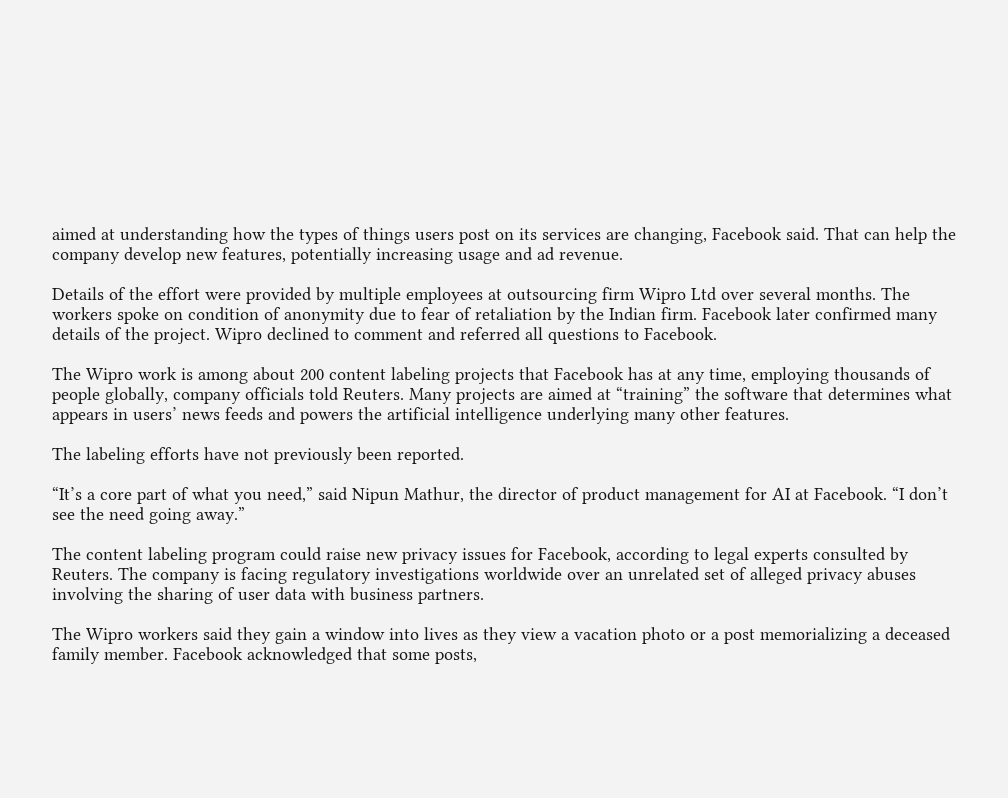aimed at understanding how the types of things users post on its services are changing, Facebook said. That can help the company develop new features, potentially increasing usage and ad revenue.

Details of the effort were provided by multiple employees at outsourcing firm Wipro Ltd over several months. The workers spoke on condition of anonymity due to fear of retaliation by the Indian firm. Facebook later confirmed many details of the project. Wipro declined to comment and referred all questions to Facebook.

The Wipro work is among about 200 content labeling projects that Facebook has at any time, employing thousands of people globally, company officials told Reuters. Many projects are aimed at “training” the software that determines what appears in users’ news feeds and powers the artificial intelligence underlying many other features.

The labeling efforts have not previously been reported.

“It’s a core part of what you need,” said Nipun Mathur, the director of product management for AI at Facebook. “I don’t see the need going away.”

The content labeling program could raise new privacy issues for Facebook, according to legal experts consulted by Reuters. The company is facing regulatory investigations worldwide over an unrelated set of alleged privacy abuses involving the sharing of user data with business partners.

The Wipro workers said they gain a window into lives as they view a vacation photo or a post memorializing a deceased family member. Facebook acknowledged that some posts,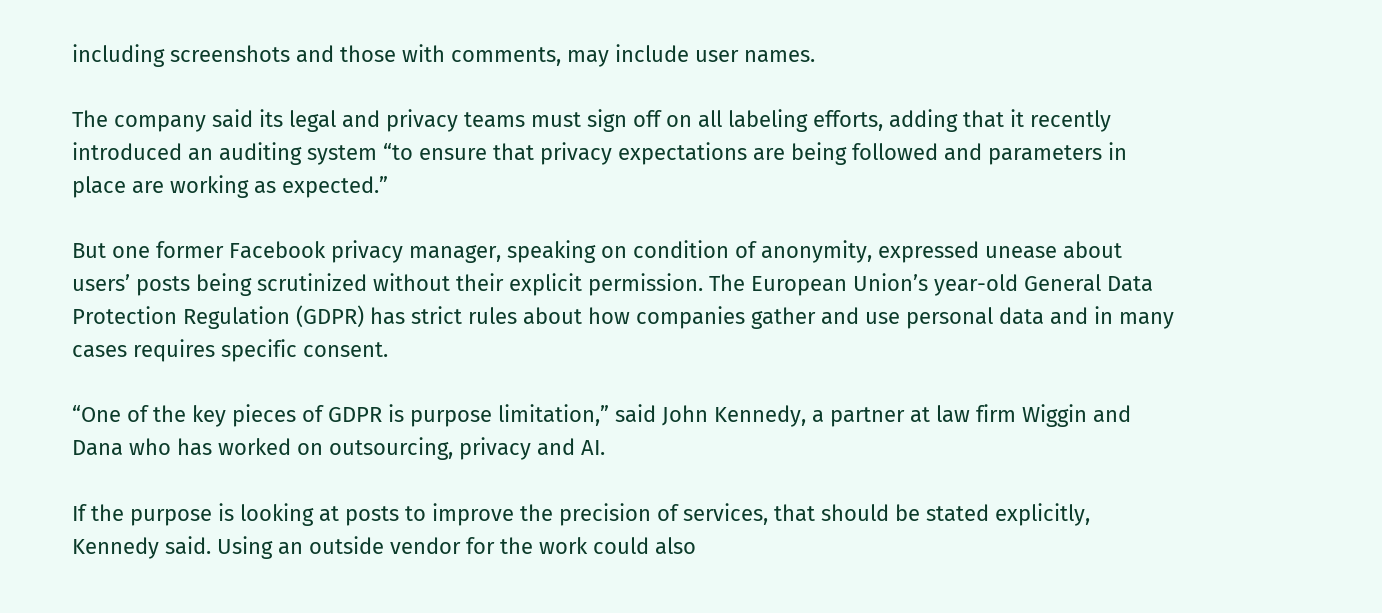including screenshots and those with comments, may include user names.

The company said its legal and privacy teams must sign off on all labeling efforts, adding that it recently introduced an auditing system “to ensure that privacy expectations are being followed and parameters in place are working as expected.”

But one former Facebook privacy manager, speaking on condition of anonymity, expressed unease about users’ posts being scrutinized without their explicit permission. The European Union’s year-old General Data Protection Regulation (GDPR) has strict rules about how companies gather and use personal data and in many cases requires specific consent.

“One of the key pieces of GDPR is purpose limitation,” said John Kennedy, a partner at law firm Wiggin and Dana who has worked on outsourcing, privacy and AI.

If the purpose is looking at posts to improve the precision of services, that should be stated explicitly, Kennedy said. Using an outside vendor for the work could also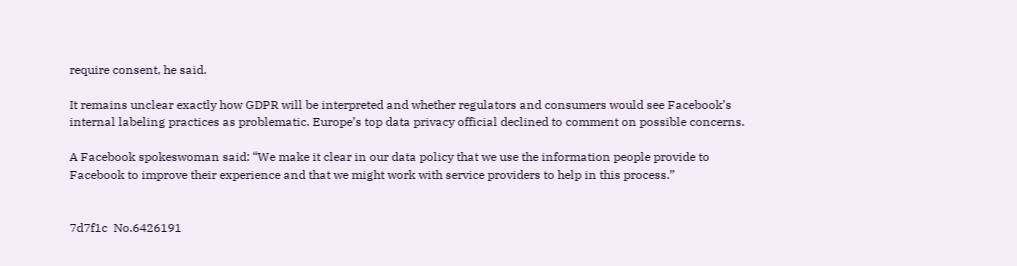require consent, he said.

It remains unclear exactly how GDPR will be interpreted and whether regulators and consumers would see Facebook’s internal labeling practices as problematic. Europe’s top data privacy official declined to comment on possible concerns.

A Facebook spokeswoman said: “We make it clear in our data policy that we use the information people provide to Facebook to improve their experience and that we might work with service providers to help in this process.”


7d7f1c  No.6426191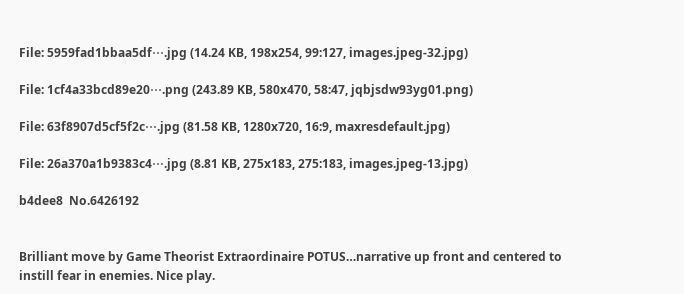File: 5959fad1bbaa5df⋯.jpg (14.24 KB, 198x254, 99:127, images.jpeg-32.jpg)

File: 1cf4a33bcd89e20⋯.png (243.89 KB, 580x470, 58:47, jqbjsdw93yg01.png)

File: 63f8907d5cf5f2c⋯.jpg (81.58 KB, 1280x720, 16:9, maxresdefault.jpg)

File: 26a370a1b9383c4⋯.jpg (8.81 KB, 275x183, 275:183, images.jpeg-13.jpg)

b4dee8  No.6426192


Brilliant move by Game Theorist Extraordinaire POTUS…narrative up front and centered to instill fear in enemies. Nice play.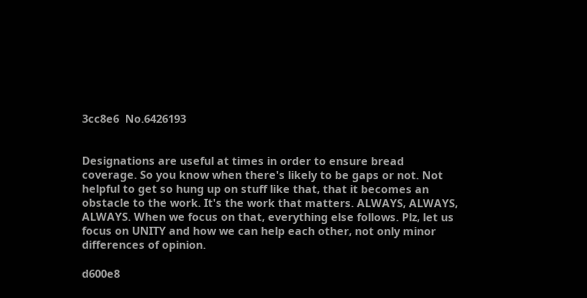3cc8e6  No.6426193


Designations are useful at times in order to ensure bread coverage. So you know when there's likely to be gaps or not. Not helpful to get so hung up on stuff like that, that it becomes an obstacle to the work. It's the work that matters. ALWAYS, ALWAYS, ALWAYS. When we focus on that, everything else follows. Plz, let us focus on UNITY and how we can help each other, not only minor differences of opinion.

d600e8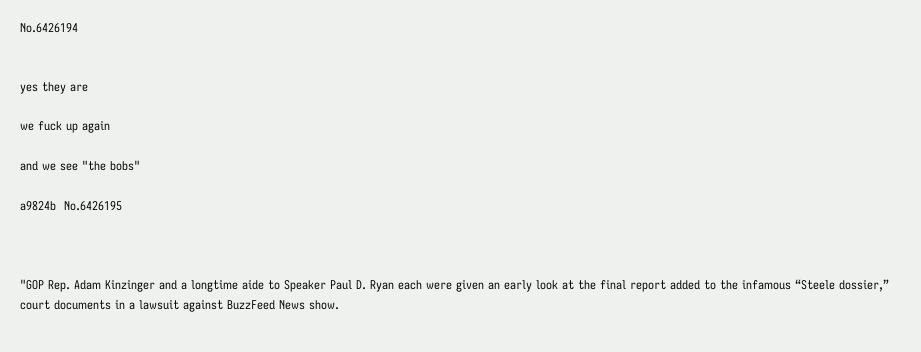No.6426194


yes they are

we fuck up again

and we see "the bobs"

a9824b  No.6426195



"GOP Rep. Adam Kinzinger and a longtime aide to Speaker Paul D. Ryan each were given an early look at the final report added to the infamous “Steele dossier,” court documents in a lawsuit against BuzzFeed News show.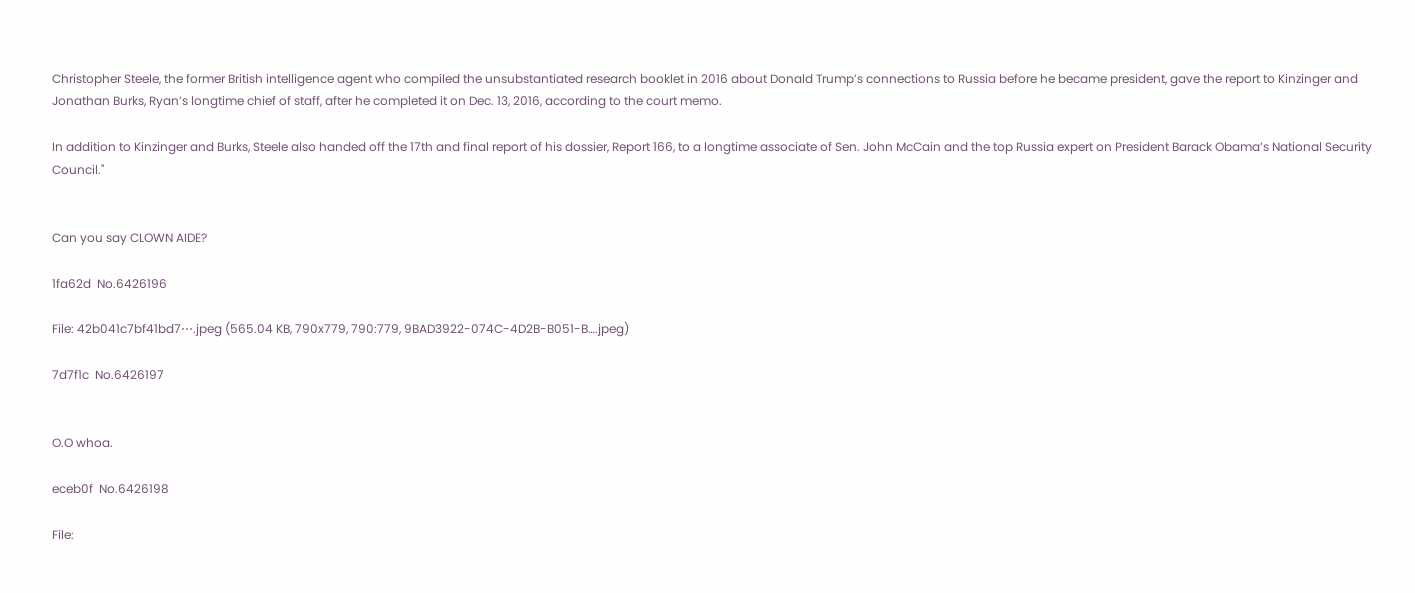Christopher Steele, the former British intelligence agent who compiled the unsubstantiated research booklet in 2016 about Donald Trump’s connections to Russia before he became president, gave the report to Kinzinger and Jonathan Burks, Ryan’s longtime chief of staff, after he completed it on Dec. 13, 2016, according to the court memo.

In addition to Kinzinger and Burks, Steele also handed off the 17th and final report of his dossier, Report 166, to a longtime associate of Sen. John McCain and the top Russia expert on President Barack Obama’s National Security Council."


Can you say CLOWN AIDE?

1fa62d  No.6426196

File: 42b041c7bf41bd7⋯.jpeg (565.04 KB, 790x779, 790:779, 9BAD3922-074C-4D2B-B051-B….jpeg)

7d7f1c  No.6426197


O.O whoa.

eceb0f  No.6426198

File: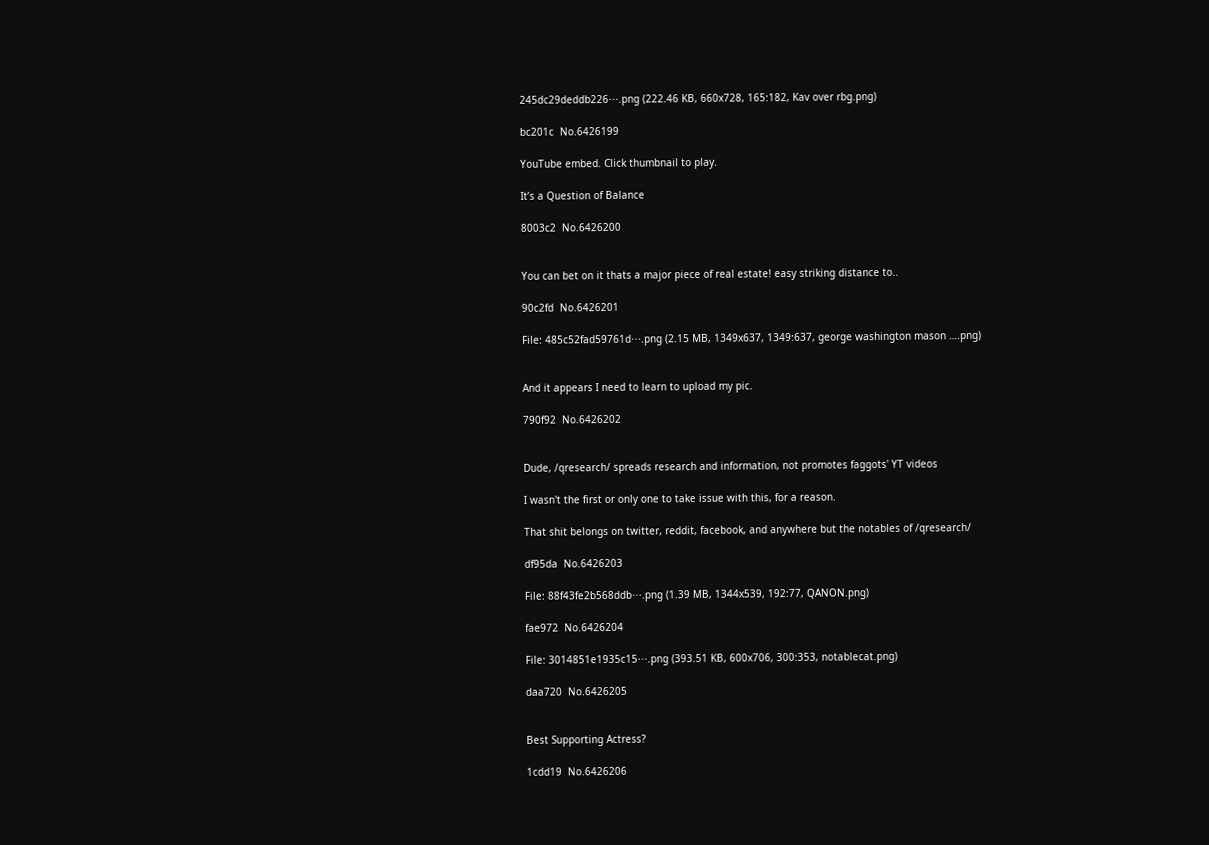245dc29deddb226⋯.png (222.46 KB, 660x728, 165:182, Kav over rbg.png)

bc201c  No.6426199

YouTube embed. Click thumbnail to play.

It’s a Question of Balance

8003c2  No.6426200


You can bet on it thats a major piece of real estate! easy striking distance to..

90c2fd  No.6426201

File: 485c52fad59761d⋯.png (2.15 MB, 1349x637, 1349:637, george washington mason ….png)


And it appears I need to learn to upload my pic.

790f92  No.6426202


Dude, /qresearch/ spreads research and information, not promotes faggots' YT videos

I wasn't the first or only one to take issue with this, for a reason.

That shit belongs on twitter, reddit, facebook, and anywhere but the notables of /qresearch/

df95da  No.6426203

File: 88f43fe2b568ddb⋯.png (1.39 MB, 1344x539, 192:77, QANON.png)

fae972  No.6426204

File: 3014851e1935c15⋯.png (393.51 KB, 600x706, 300:353, notablecat.png)

daa720  No.6426205


Best Supporting Actress?

1cdd19  No.6426206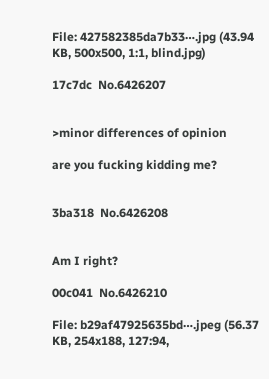File: 427582385da7b33⋯.jpg (43.94 KB, 500x500, 1:1, blind.jpg)

17c7dc  No.6426207


>minor differences of opinion

are you fucking kidding me?


3ba318  No.6426208


Am I right?

00c041  No.6426210

File: b29af47925635bd⋯.jpeg (56.37 KB, 254x188, 127:94,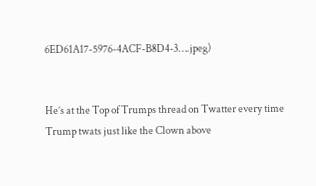6ED61A17-5976-4ACF-B8D4-3….jpeg)


He’s at the Top of Trumps thread on Twatter every time Trump twats just like the Clown above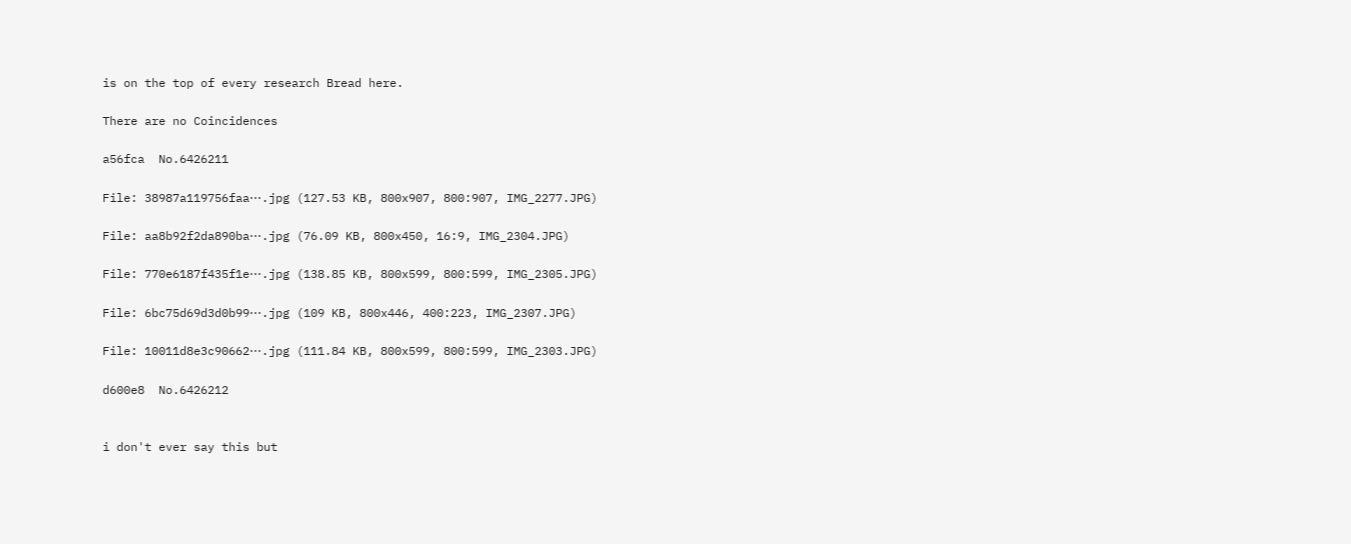is on the top of every research Bread here.

There are no Coincidences

a56fca  No.6426211

File: 38987a119756faa⋯.jpg (127.53 KB, 800x907, 800:907, IMG_2277.JPG)

File: aa8b92f2da890ba⋯.jpg (76.09 KB, 800x450, 16:9, IMG_2304.JPG)

File: 770e6187f435f1e⋯.jpg (138.85 KB, 800x599, 800:599, IMG_2305.JPG)

File: 6bc75d69d3d0b99⋯.jpg (109 KB, 800x446, 400:223, IMG_2307.JPG)

File: 10011d8e3c90662⋯.jpg (111.84 KB, 800x599, 800:599, IMG_2303.JPG)

d600e8  No.6426212


i don't ever say this but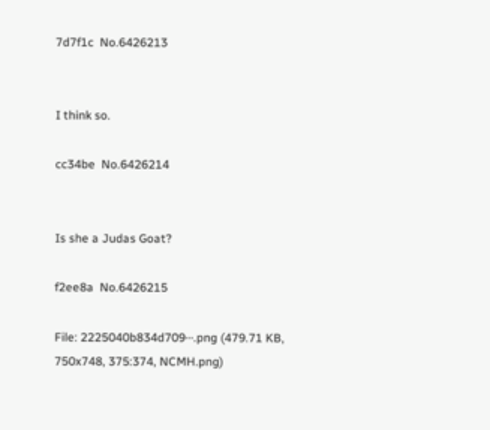7d7f1c  No.6426213


I think so.

cc34be  No.6426214


Is she a Judas Goat?

f2ee8a  No.6426215

File: 2225040b834d709⋯.png (479.71 KB, 750x748, 375:374, NCMH.png)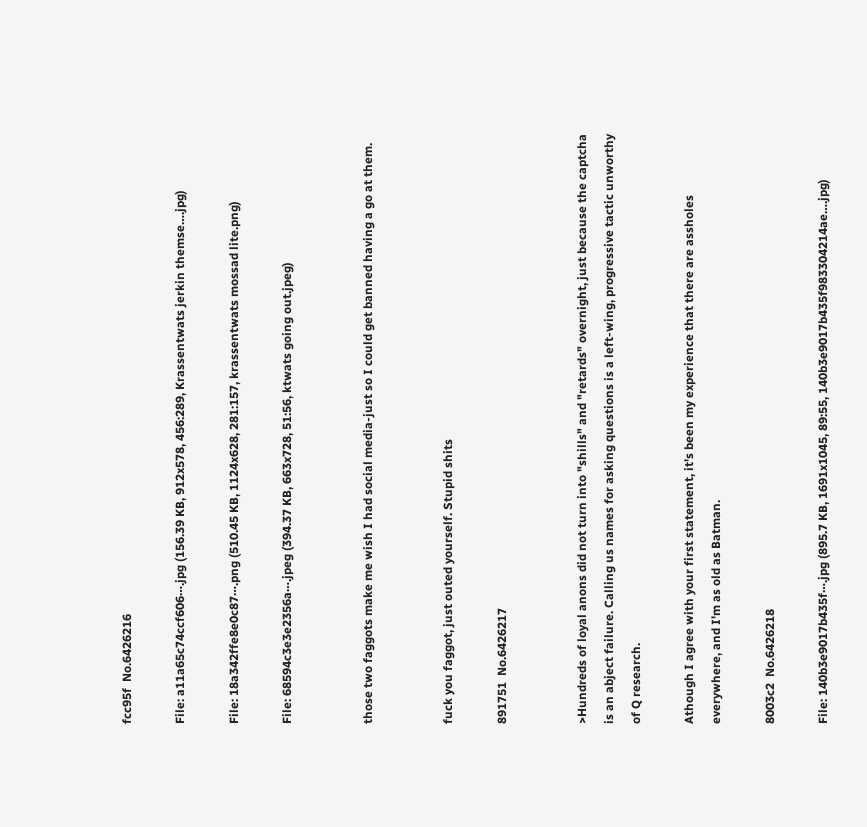fcc95f  No.6426216

File: a11a65c74ccf606⋯.jpg (156.39 KB, 912x578, 456:289, Krassentwats jerkin themse….jpg)

File: 18a342ffe8e0c87⋯.png (510.45 KB, 1124x628, 281:157, krassentwats mossad lite.png)

File: 68594c3e3e2356a⋯.jpeg (394.37 KB, 663x728, 51:56, ktwats going out.jpeg)


those two faggots make me wish I had social media-just so I could get banned having a go at them.


fuck you faggot, just outed yourself. Stupid shits

891751  No.6426217


>Hundreds of loyal anons did not turn into "shills" and "retards" overnight, just because the captcha is an abject failure. Calling us names for asking questions is a left-wing, progressive tactic unworthy of Q research.

Athough I agree with your first statement, it's been my experience that there are assholes everywhere, and I'm as old as Batman.

8003c2  No.6426218

File: 140b3e9017b435f⋯.jpg (895.7 KB, 1691x1045, 89:55, 140b3e9017b435f983304214ae….jpg)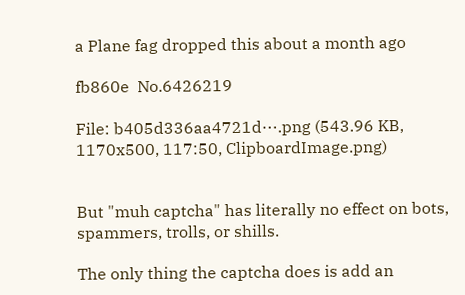a Plane fag dropped this about a month ago

fb860e  No.6426219

File: b405d336aa4721d⋯.png (543.96 KB, 1170x500, 117:50, ClipboardImage.png)


But "muh captcha" has literally no effect on bots, spammers, trolls, or shills.

The only thing the captcha does is add an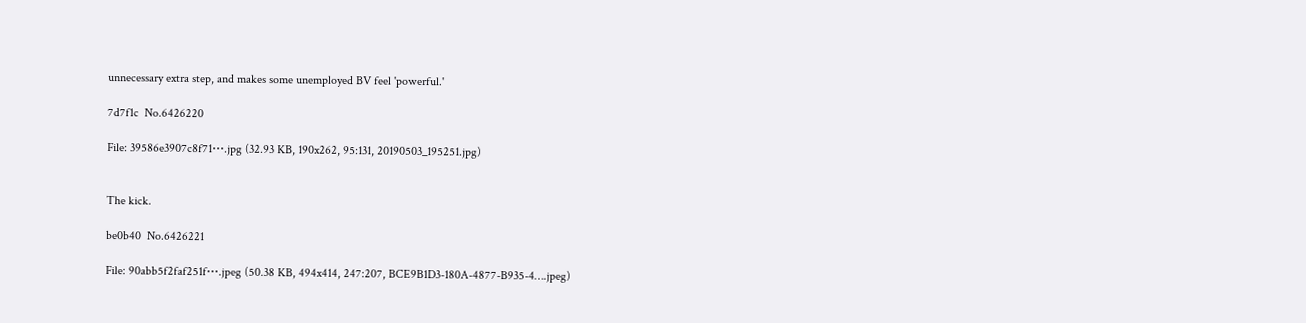unnecessary extra step, and makes some unemployed BV feel 'powerful.'

7d7f1c  No.6426220

File: 39586e3907c8f71⋯.jpg (32.93 KB, 190x262, 95:131, 20190503_195251.jpg)


The kick.

be0b40  No.6426221

File: 90abb5f2faf251f⋯.jpeg (50.38 KB, 494x414, 247:207, BCE9B1D3-180A-4877-B935-4….jpeg)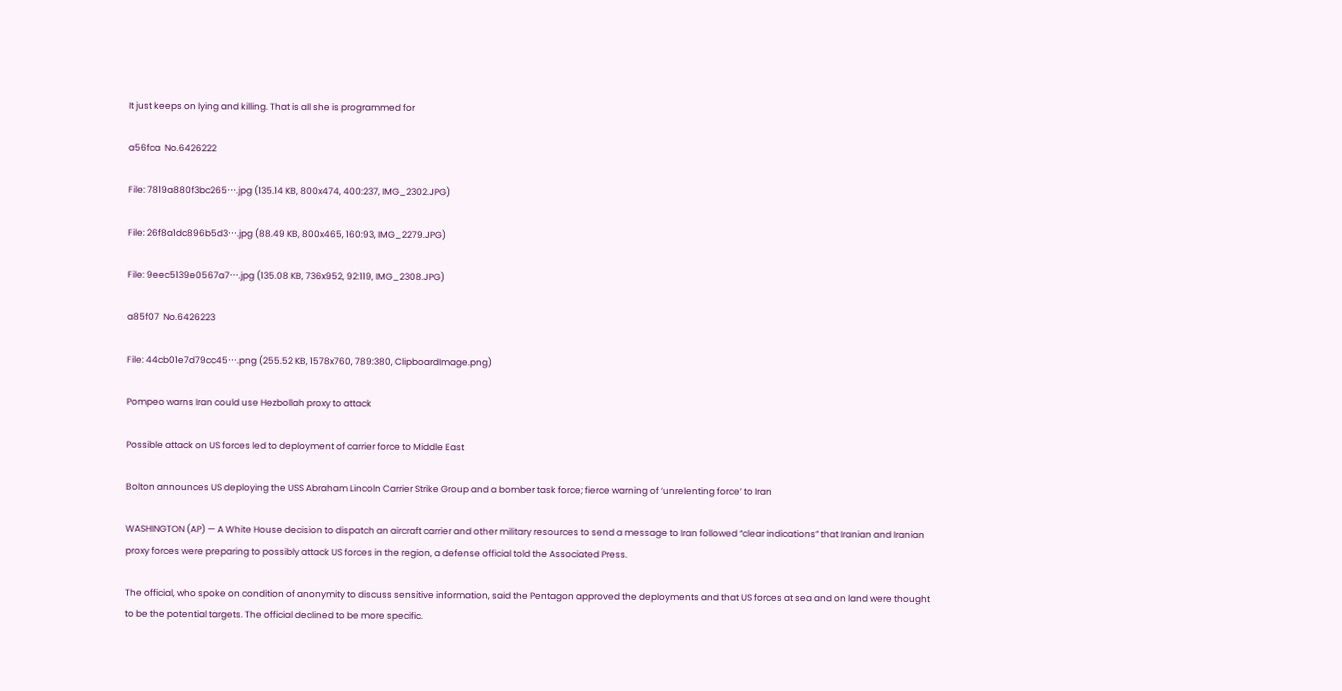It just keeps on lying and killing. That is all she is programmed for

a56fca  No.6426222

File: 7819a880f3bc265⋯.jpg (135.14 KB, 800x474, 400:237, IMG_2302.JPG)

File: 26f8a1dc896b5d3⋯.jpg (88.49 KB, 800x465, 160:93, IMG_2279.JPG)

File: 9eec5139e0567a7⋯.jpg (135.08 KB, 736x952, 92:119, IMG_2308.JPG)

a85f07  No.6426223

File: 44cb01e7d79cc45⋯.png (255.52 KB, 1578x760, 789:380, ClipboardImage.png)

Pompeo warns Iran could use Hezbollah proxy to attack

Possible attack on US forces led to deployment of carrier force to Middle East

Bolton announces US deploying the USS Abraham Lincoln Carrier Strike Group and a bomber task force; fierce warning of ‘unrelenting force’ to Iran

WASHINGTON (AP) — A White House decision to dispatch an aircraft carrier and other military resources to send a message to Iran followed “clear indications” that Iranian and Iranian proxy forces were preparing to possibly attack US forces in the region, a defense official told the Associated Press.

The official, who spoke on condition of anonymity to discuss sensitive information, said the Pentagon approved the deployments and that US forces at sea and on land were thought to be the potential targets. The official declined to be more specific.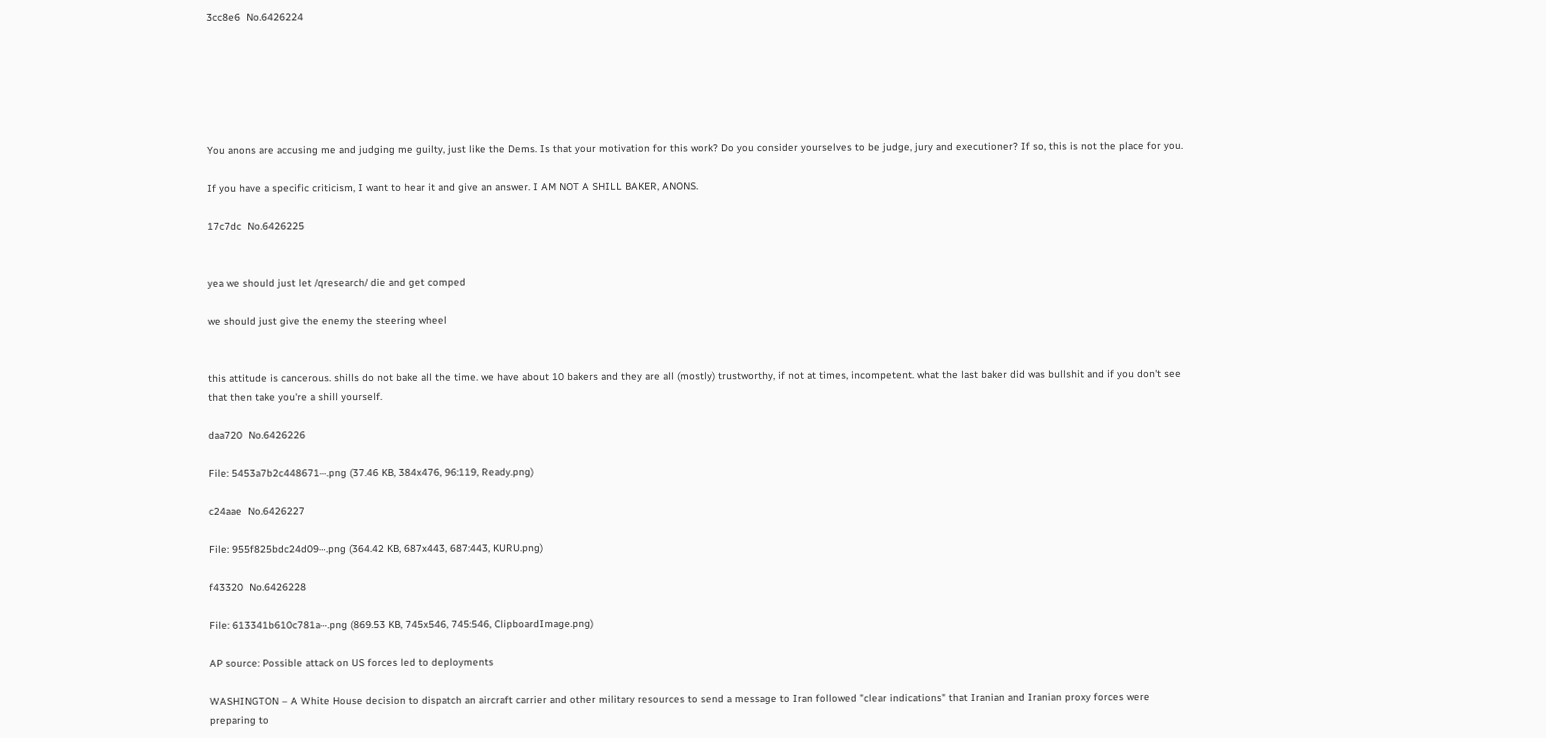3cc8e6  No.6426224






You anons are accusing me and judging me guilty, just like the Dems. Is that your motivation for this work? Do you consider yourselves to be judge, jury and executioner? If so, this is not the place for you.

If you have a specific criticism, I want to hear it and give an answer. I AM NOT A SHILL BAKER, ANONS.

17c7dc  No.6426225


yea we should just let /qresearch/ die and get comped

we should just give the enemy the steering wheel


this attitude is cancerous. shills do not bake all the time. we have about 10 bakers and they are all (mostly) trustworthy, if not at times, incompetent. what the last baker did was bullshit and if you don't see that then take you're a shill yourself.

daa720  No.6426226

File: 5453a7b2c448671⋯.png (37.46 KB, 384x476, 96:119, Ready.png)

c24aae  No.6426227

File: 955f825bdc24d09⋯.png (364.42 KB, 687x443, 687:443, KURU.png)

f43320  No.6426228

File: 613341b610c781a⋯.png (869.53 KB, 745x546, 745:546, ClipboardImage.png)

AP source: Possible attack on US forces led to deployments

WASHINGTON – A White House decision to dispatch an aircraft carrier and other military resources to send a message to Iran followed "clear indications" that Iranian and Iranian proxy forces were preparing to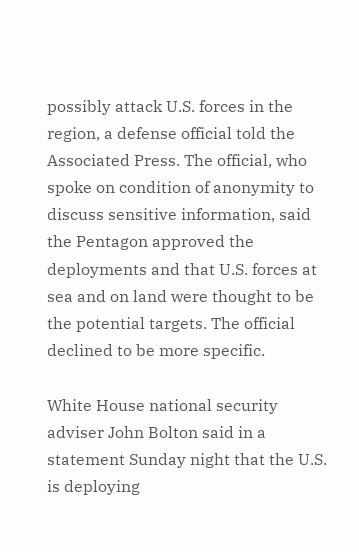possibly attack U.S. forces in the region, a defense official told the Associated Press. The official, who spoke on condition of anonymity to discuss sensitive information, said the Pentagon approved the deployments and that U.S. forces at sea and on land were thought to be the potential targets. The official declined to be more specific.

White House national security adviser John Bolton said in a statement Sunday night that the U.S. is deploying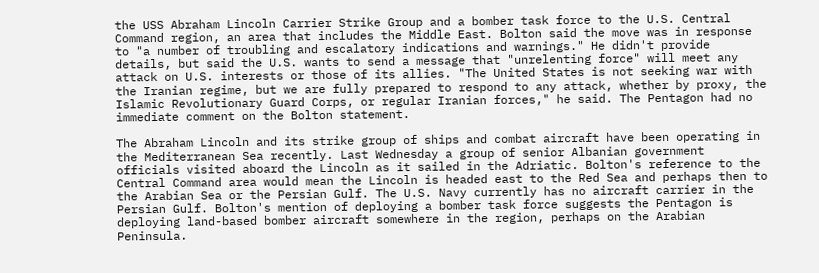the USS Abraham Lincoln Carrier Strike Group and a bomber task force to the U.S. Central Command region, an area that includes the Middle East. Bolton said the move was in response to "a number of troubling and escalatory indications and warnings." He didn't provide details, but said the U.S. wants to send a message that "unrelenting force" will meet any attack on U.S. interests or those of its allies. "The United States is not seeking war with the Iranian regime, but we are fully prepared to respond to any attack, whether by proxy, the Islamic Revolutionary Guard Corps, or regular Iranian forces," he said. The Pentagon had no immediate comment on the Bolton statement.

The Abraham Lincoln and its strike group of ships and combat aircraft have been operating in the Mediterranean Sea recently. Last Wednesday a group of senior Albanian government officials visited aboard the Lincoln as it sailed in the Adriatic. Bolton's reference to the Central Command area would mean the Lincoln is headed east to the Red Sea and perhaps then to the Arabian Sea or the Persian Gulf. The U.S. Navy currently has no aircraft carrier in the Persian Gulf. Bolton's mention of deploying a bomber task force suggests the Pentagon is deploying land-based bomber aircraft somewhere in the region, perhaps on the Arabian Peninsula.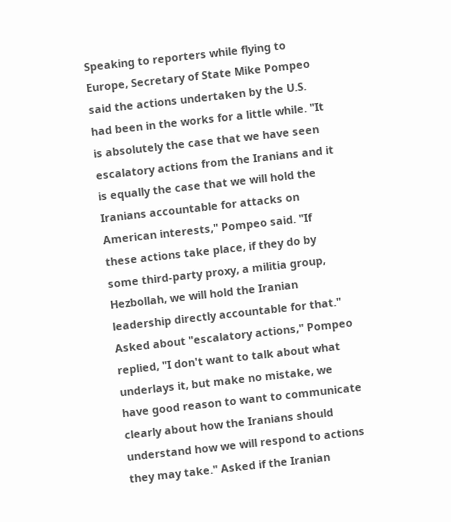Speaking to reporters while flying to Europe, Secretary of State Mike Pompeo said the actions undertaken by the U.S. had been in the works for a little while. "It is absolutely the case that we have seen escalatory actions from the Iranians and it is equally the case that we will hold the Iranians accountable for attacks on American interests," Pompeo said. "If these actions take place, if they do by some third-party proxy, a militia group, Hezbollah, we will hold the Iranian leadership directly accountable for that." Asked about "escalatory actions," Pompeo replied, "I don't want to talk about what underlays it, but make no mistake, we have good reason to want to communicate clearly about how the Iranians should understand how we will respond to actions they may take." Asked if the Iranian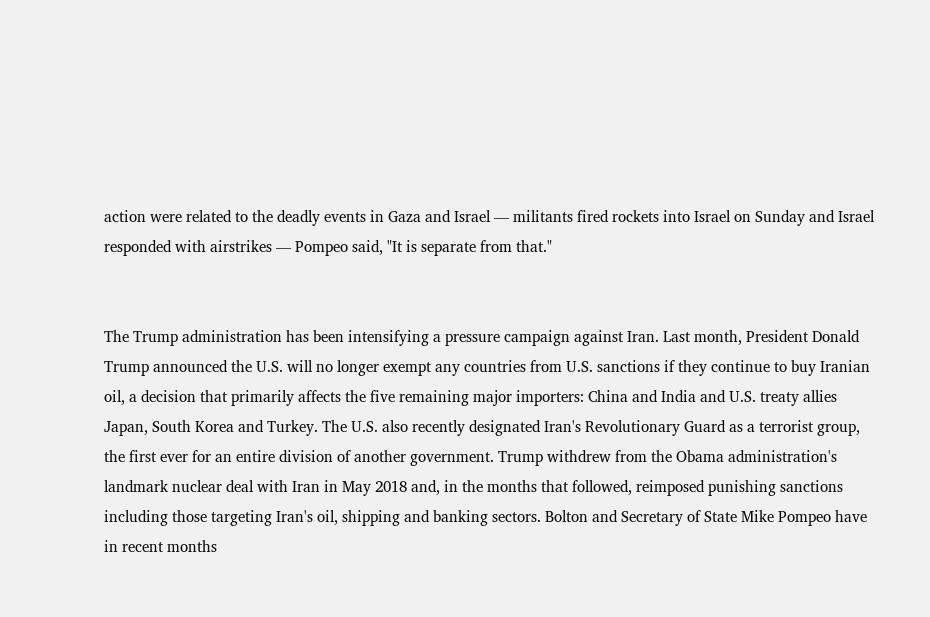action were related to the deadly events in Gaza and Israel — militants fired rockets into Israel on Sunday and Israel responded with airstrikes — Pompeo said, "It is separate from that."


The Trump administration has been intensifying a pressure campaign against Iran. Last month, President Donald Trump announced the U.S. will no longer exempt any countries from U.S. sanctions if they continue to buy Iranian oil, a decision that primarily affects the five remaining major importers: China and India and U.S. treaty allies Japan, South Korea and Turkey. The U.S. also recently designated Iran's Revolutionary Guard as a terrorist group, the first ever for an entire division of another government. Trump withdrew from the Obama administration's landmark nuclear deal with Iran in May 2018 and, in the months that followed, reimposed punishing sanctions including those targeting Iran's oil, shipping and banking sectors. Bolton and Secretary of State Mike Pompeo have in recent months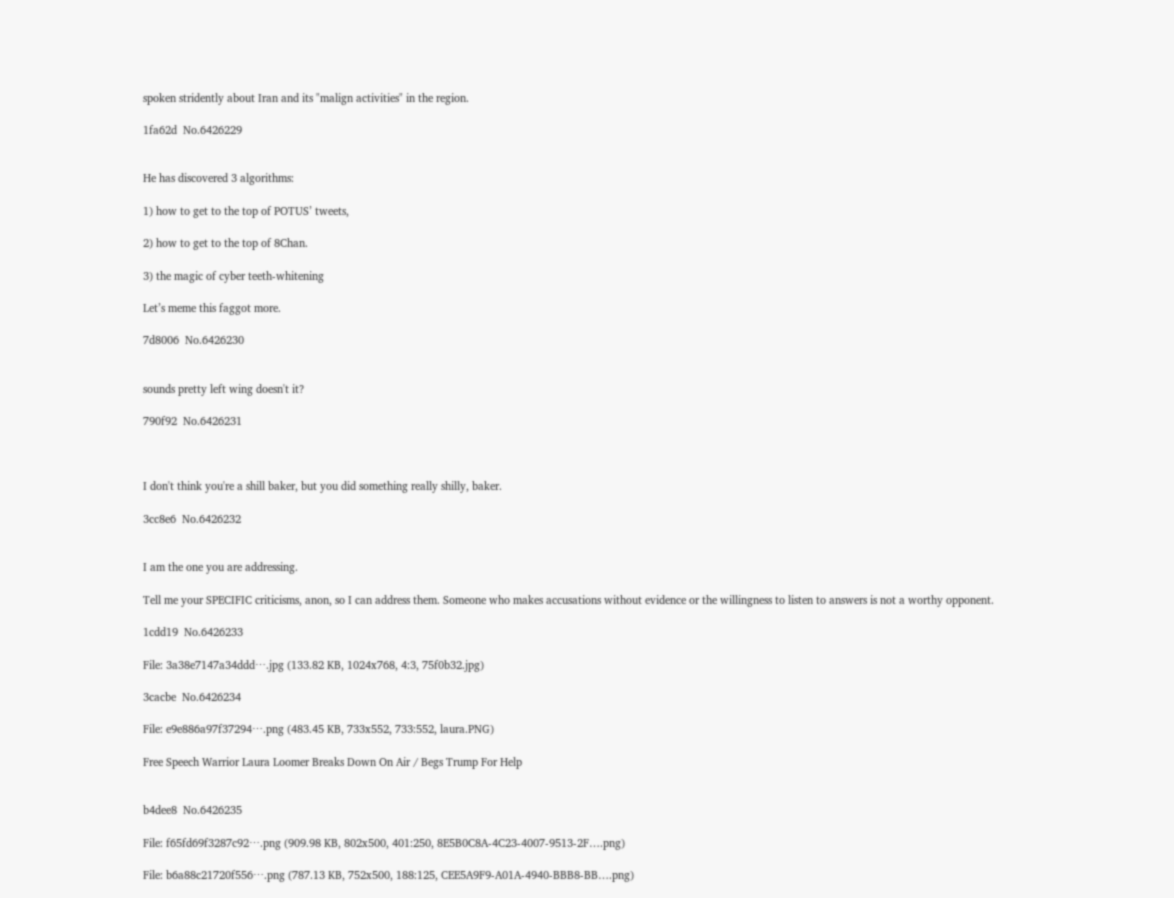spoken stridently about Iran and its "malign activities" in the region.

1fa62d  No.6426229


He has discovered 3 algorithms:

1) how to get to the top of POTUS’ tweets,

2) how to get to the top of 8Chan.

3) the magic of cyber teeth-whitening

Let’s meme this faggot more.

7d8006  No.6426230


sounds pretty left wing doesn't it?

790f92  No.6426231



I don't think you're a shill baker, but you did something really shilly, baker.

3cc8e6  No.6426232


I am the one you are addressing.

Tell me your SPECIFIC criticisms, anon, so I can address them. Someone who makes accusations without evidence or the willingness to listen to answers is not a worthy opponent.

1cdd19  No.6426233

File: 3a38e7147a34ddd⋯.jpg (133.82 KB, 1024x768, 4:3, 75f0b32.jpg)

3cacbe  No.6426234

File: e9e886a97f37294⋯.png (483.45 KB, 733x552, 733:552, laura.PNG)

Free Speech Warrior Laura Loomer Breaks Down On Air / Begs Trump For Help


b4dee8  No.6426235

File: f65fd69f3287c92⋯.png (909.98 KB, 802x500, 401:250, 8E5B0C8A-4C23-4007-9513-2F….png)

File: b6a88c21720f556⋯.png (787.13 KB, 752x500, 188:125, CEE5A9F9-A01A-4940-BBB8-BB….png)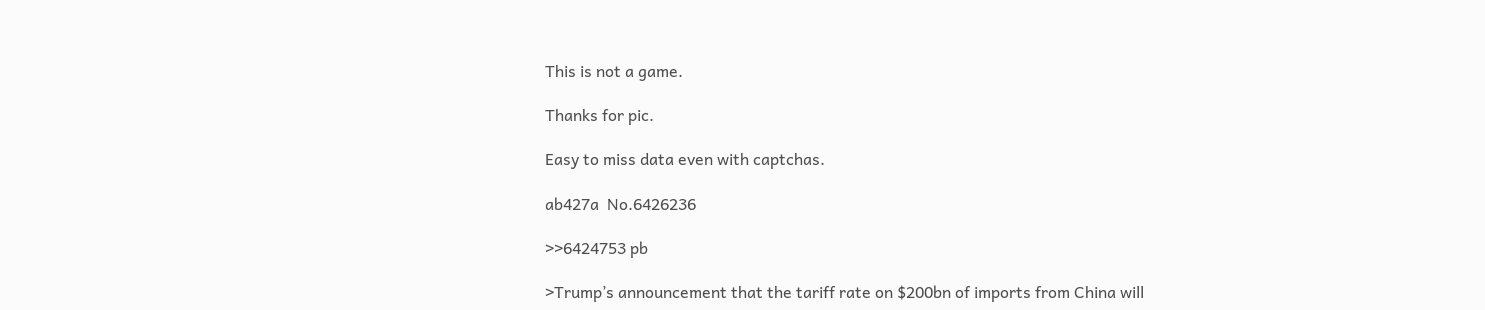This is not a game.

Thanks for pic.

Easy to miss data even with captchas.

ab427a  No.6426236

>>6424753 pb

>Trump’s announcement that the tariff rate on $200bn of imports from China will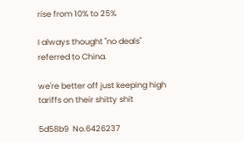rise from 10% to 25%

I always thought "no deals" referred to China.

we're better off just keeping high tariffs on their shitty shit

5d58b9  No.6426237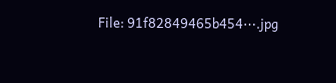File: 91f82849465b454⋯.jpg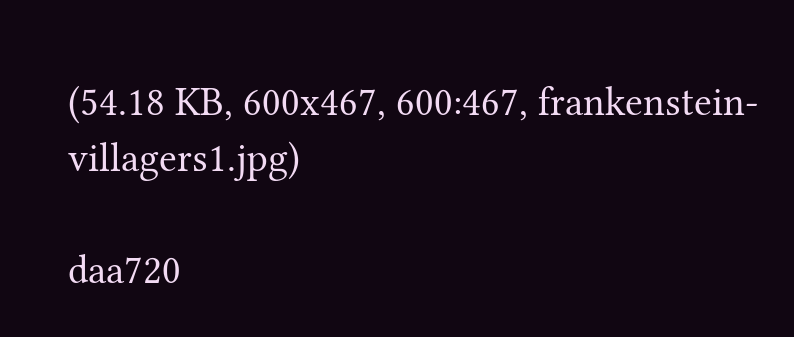(54.18 KB, 600x467, 600:467, frankenstein-villagers1.jpg)

daa720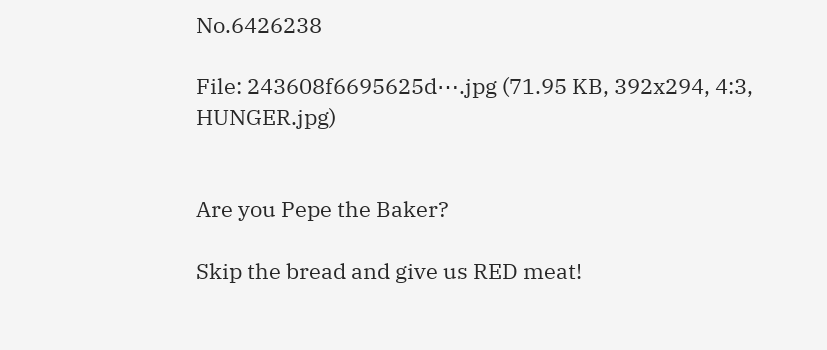No.6426238

File: 243608f6695625d⋯.jpg (71.95 KB, 392x294, 4:3, HUNGER.jpg)


Are you Pepe the Baker?

Skip the bread and give us RED meat!